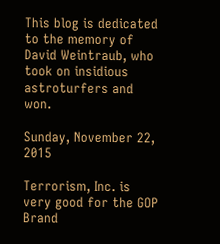This blog is dedicated to the memory of David Weintraub, who took on insidious astroturfers and won.

Sunday, November 22, 2015

Terrorism, Inc. is very good for the GOP Brand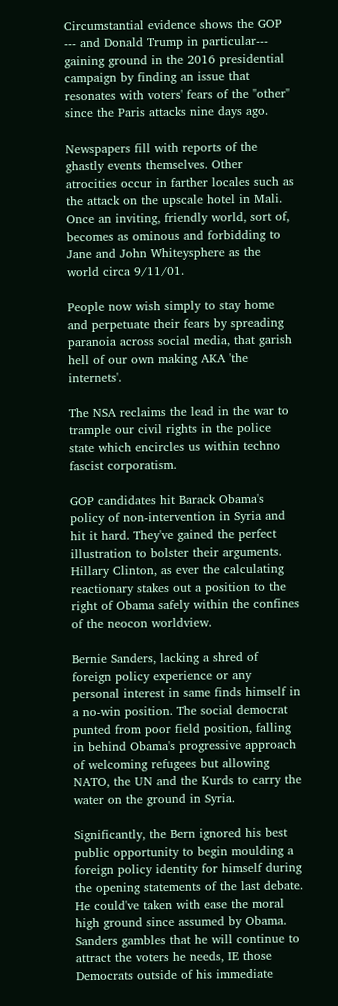Circumstantial evidence shows the GOP --- and Donald Trump in particular--- gaining ground in the 2016 presidential campaign by finding an issue that resonates with voters' fears of the "other" since the Paris attacks nine days ago.

Newspapers fill with reports of the ghastly events themselves. Other atrocities occur in farther locales such as the attack on the upscale hotel in Mali. Once an inviting, friendly world, sort of, becomes as ominous and forbidding to Jane and John Whiteysphere as the world circa 9/11/01.

People now wish simply to stay home and perpetuate their fears by spreading paranoia across social media, that garish hell of our own making AKA 'the internets'.

The NSA reclaims the lead in the war to trample our civil rights in the police state which encircles us within techno fascist corporatism.

GOP candidates hit Barack Obama's policy of non-intervention in Syria and hit it hard. They've gained the perfect illustration to bolster their arguments. Hillary Clinton, as ever the calculating reactionary stakes out a position to the right of Obama safely within the confines of the neocon worldview.

Bernie Sanders, lacking a shred of foreign policy experience or any personal interest in same finds himself in a no-win position. The social democrat punted from poor field position, falling in behind Obama's progressive approach of welcoming refugees but allowing NATO, the UN and the Kurds to carry the water on the ground in Syria.

Significantly, the Bern ignored his best public opportunity to begin moulding a foreign policy identity for himself during the opening statements of the last debate. He could've taken with ease the moral high ground since assumed by Obama. Sanders gambles that he will continue to attract the voters he needs, IE those Democrats outside of his immediate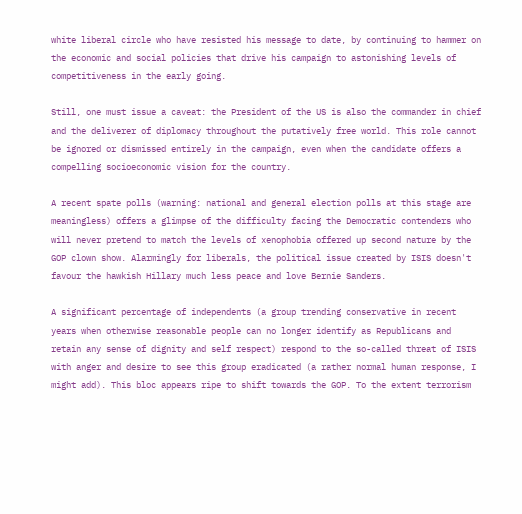white liberal circle who have resisted his message to date, by continuing to hammer on the economic and social policies that drive his campaign to astonishing levels of competitiveness in the early going.

Still, one must issue a caveat: the President of the US is also the commander in chief and the deliverer of diplomacy throughout the putatively free world. This role cannot be ignored or dismissed entirely in the campaign, even when the candidate offers a compelling socioeconomic vision for the country.

A recent spate polls (warning: national and general election polls at this stage are meaningless) offers a glimpse of the difficulty facing the Democratic contenders who will never pretend to match the levels of xenophobia offered up second nature by the GOP clown show. Alarmingly for liberals, the political issue created by ISIS doesn't favour the hawkish Hillary much less peace and love Bernie Sanders.

A significant percentage of independents (a group trending conservative in recent years when otherwise reasonable people can no longer identify as Republicans and retain any sense of dignity and self respect) respond to the so-called threat of ISIS with anger and desire to see this group eradicated (a rather normal human response, I might add). This bloc appears ripe to shift towards the GOP. To the extent terrorism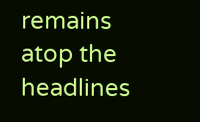remains atop the headlines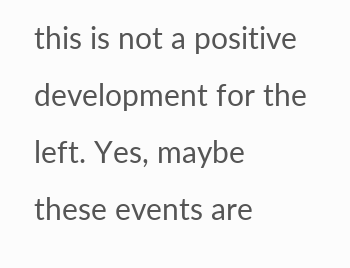this is not a positive development for the left. Yes, maybe these events are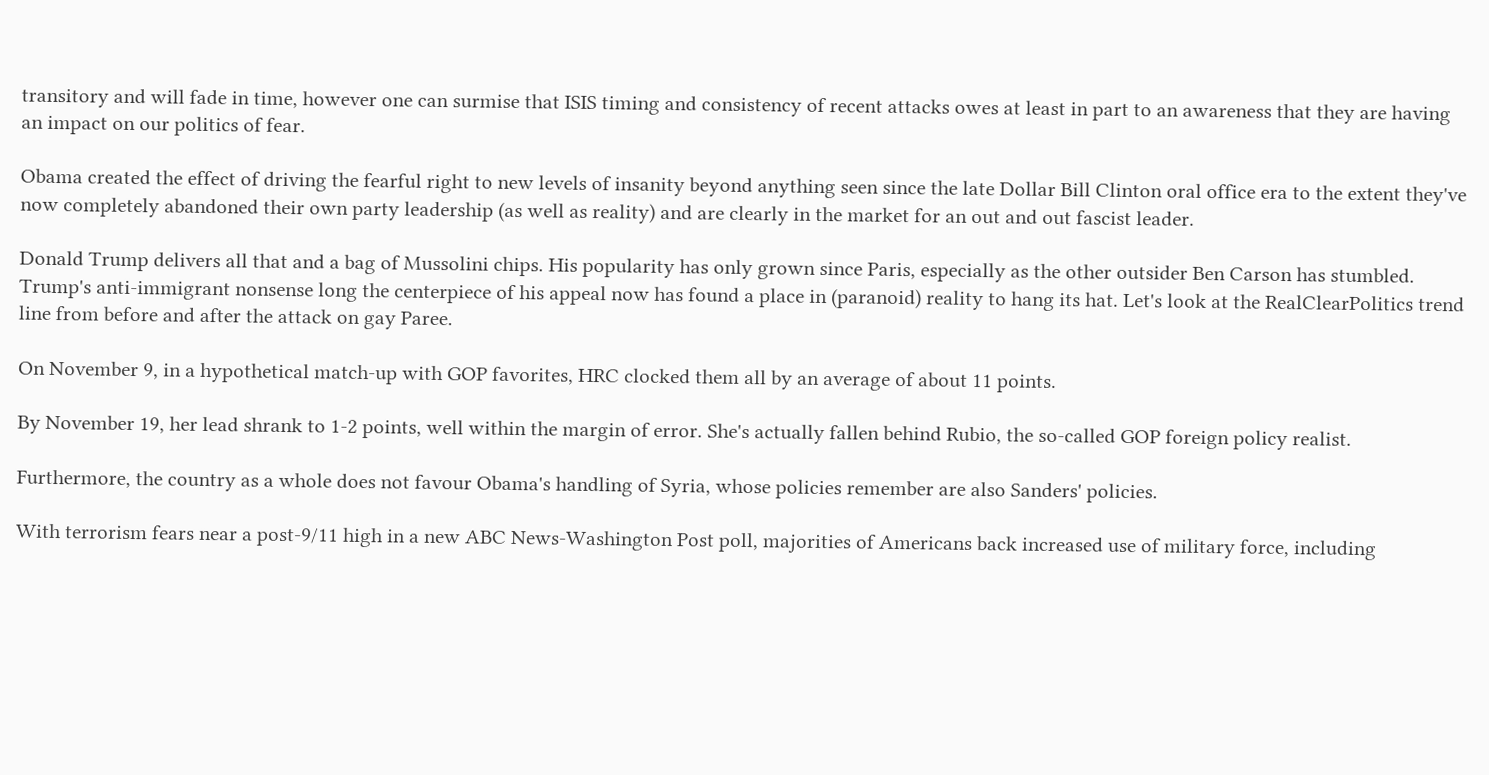transitory and will fade in time, however one can surmise that ISIS timing and consistency of recent attacks owes at least in part to an awareness that they are having an impact on our politics of fear.

Obama created the effect of driving the fearful right to new levels of insanity beyond anything seen since the late Dollar Bill Clinton oral office era to the extent they've now completely abandoned their own party leadership (as well as reality) and are clearly in the market for an out and out fascist leader.

Donald Trump delivers all that and a bag of Mussolini chips. His popularity has only grown since Paris, especially as the other outsider Ben Carson has stumbled. Trump's anti-immigrant nonsense long the centerpiece of his appeal now has found a place in (paranoid) reality to hang its hat. Let's look at the RealClearPolitics trend line from before and after the attack on gay Paree.

On November 9, in a hypothetical match-up with GOP favorites, HRC clocked them all by an average of about 11 points.

By November 19, her lead shrank to 1-2 points, well within the margin of error. She's actually fallen behind Rubio, the so-called GOP foreign policy realist.

Furthermore, the country as a whole does not favour Obama's handling of Syria, whose policies remember are also Sanders' policies.

With terrorism fears near a post-9/11 high in a new ABC News-Washington Post poll, majorities of Americans back increased use of military force, including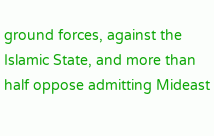ground forces, against the Islamic State, and more than half oppose admitting Mideast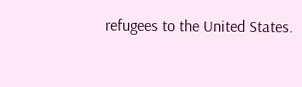refugees to the United States.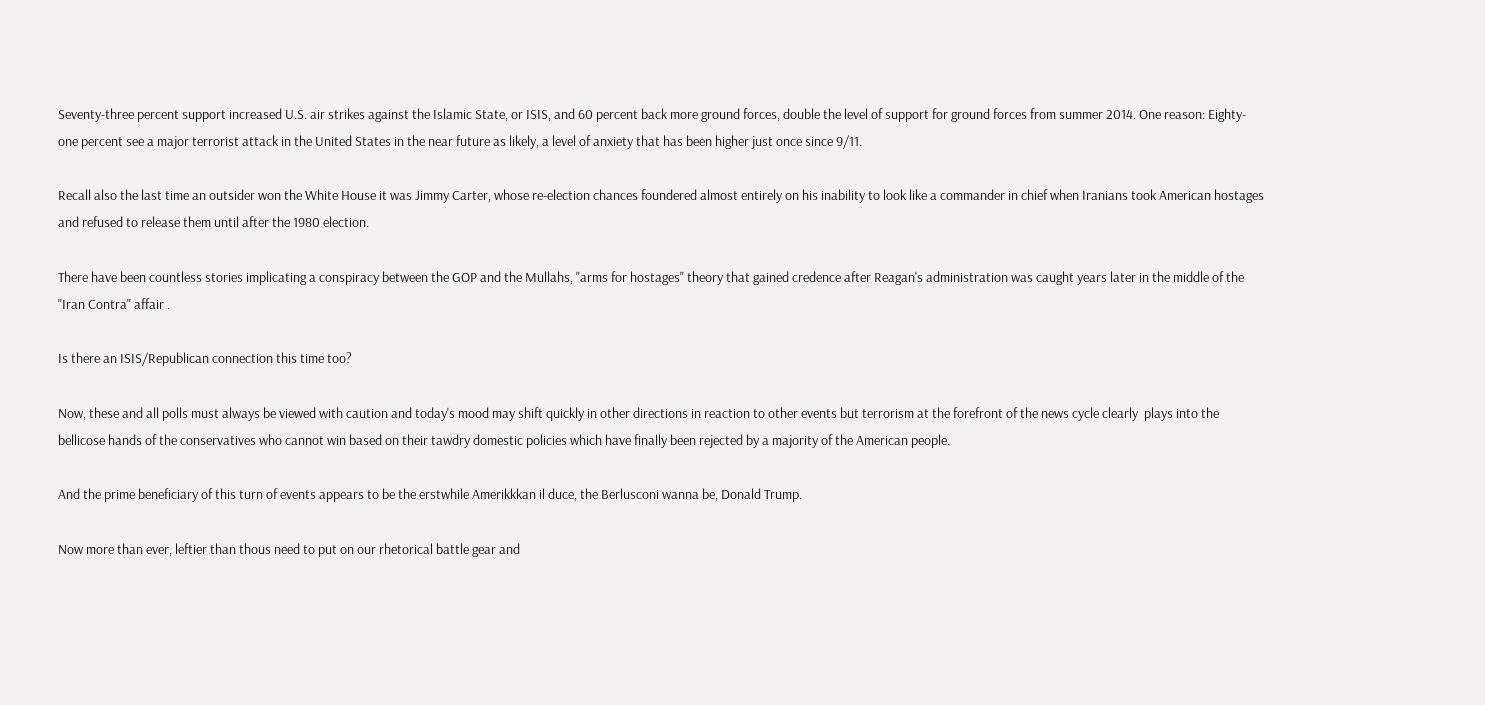Seventy-three percent support increased U.S. air strikes against the Islamic State, or ISIS, and 60 percent back more ground forces, double the level of support for ground forces from summer 2014. One reason: Eighty-one percent see a major terrorist attack in the United States in the near future as likely, a level of anxiety that has been higher just once since 9/11.

Recall also the last time an outsider won the White House it was Jimmy Carter, whose re-election chances foundered almost entirely on his inability to look like a commander in chief when Iranians took American hostages and refused to release them until after the 1980 election.

There have been countless stories implicating a conspiracy between the GOP and the Mullahs, "arms for hostages" theory that gained credence after Reagan's administration was caught years later in the middle of the "Iran Contra" affair .

Is there an ISIS/Republican connection this time too?

Now, these and all polls must always be viewed with caution and today's mood may shift quickly in other directions in reaction to other events but terrorism at the forefront of the news cycle clearly  plays into the bellicose hands of the conservatives who cannot win based on their tawdry domestic policies which have finally been rejected by a majority of the American people.

And the prime beneficiary of this turn of events appears to be the erstwhile Amerikkkan il duce, the Berlusconi wanna be, Donald Trump.

Now more than ever, leftier than thous need to put on our rhetorical battle gear and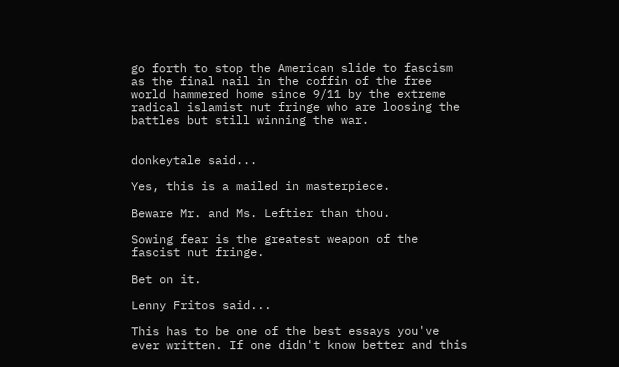go forth to stop the American slide to fascism as the final nail in the coffin of the free world hammered home since 9/11 by the extreme radical islamist nut fringe who are loosing the battles but still winning the war.


donkeytale said...

Yes, this is a mailed in masterpiece.

Beware Mr. and Ms. Leftier than thou.

Sowing fear is the greatest weapon of the fascist nut fringe.

Bet on it.

Lenny Fritos said...

This has to be one of the best essays you've ever written. If one didn't know better and this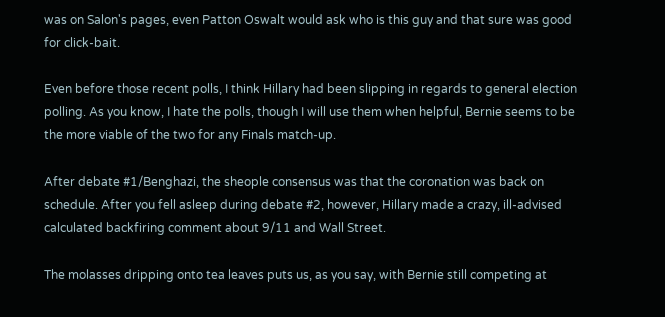was on Salon's pages, even Patton Oswalt would ask who is this guy and that sure was good for click-bait.

Even before those recent polls, I think Hillary had been slipping in regards to general election polling. As you know, I hate the polls, though I will use them when helpful, Bernie seems to be the more viable of the two for any Finals match-up.

After debate #1/Benghazi, the sheople consensus was that the coronation was back on schedule. After you fell asleep during debate #2, however, Hillary made a crazy, ill-advised calculated backfiring comment about 9/11 and Wall Street.

The molasses dripping onto tea leaves puts us, as you say, with Bernie still competing at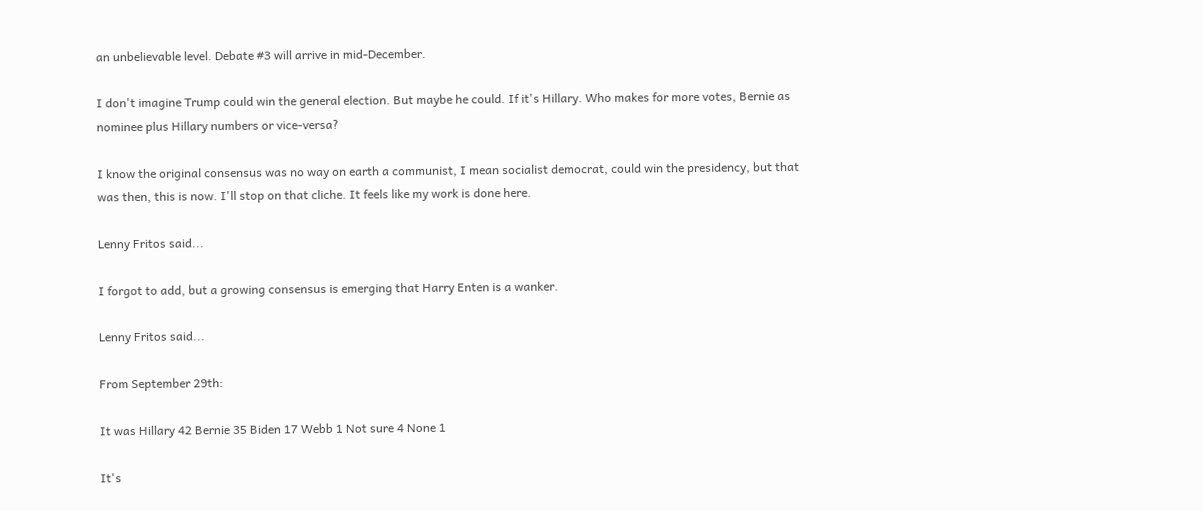an unbelievable level. Debate #3 will arrive in mid-December.

I don't imagine Trump could win the general election. But maybe he could. If it's Hillary. Who makes for more votes, Bernie as nominee plus Hillary numbers or vice-versa?

I know the original consensus was no way on earth a communist, I mean socialist democrat, could win the presidency, but that was then, this is now. I'll stop on that cliche. It feels like my work is done here.

Lenny Fritos said...

I forgot to add, but a growing consensus is emerging that Harry Enten is a wanker.

Lenny Fritos said...

From September 29th:

It was Hillary 42 Bernie 35 Biden 17 Webb 1 Not sure 4 None 1

It's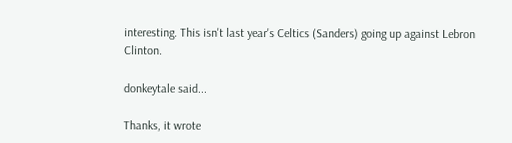interesting. This isn't last year's Celtics (Sanders) going up against Lebron Clinton.

donkeytale said...

Thanks, it wrote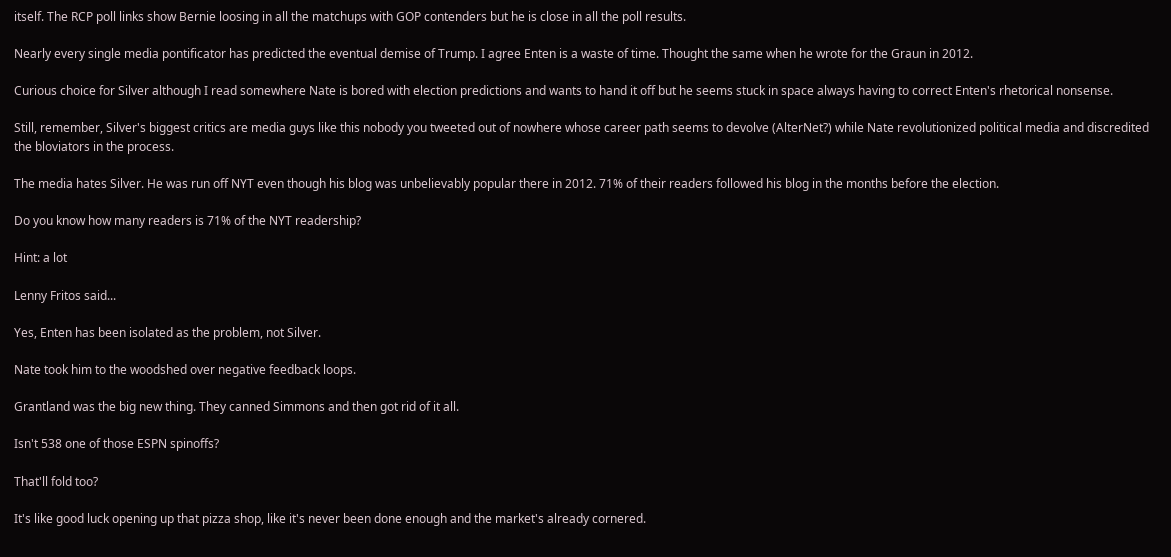itself. The RCP poll links show Bernie loosing in all the matchups with GOP contenders but he is close in all the poll results.

Nearly every single media pontificator has predicted the eventual demise of Trump. I agree Enten is a waste of time. Thought the same when he wrote for the Graun in 2012.

Curious choice for Silver although I read somewhere Nate is bored with election predictions and wants to hand it off but he seems stuck in space always having to correct Enten's rhetorical nonsense.

Still, remember, Silver's biggest critics are media guys like this nobody you tweeted out of nowhere whose career path seems to devolve (AlterNet?) while Nate revolutionized political media and discredited the bloviators in the process.

The media hates Silver. He was run off NYT even though his blog was unbelievably popular there in 2012. 71% of their readers followed his blog in the months before the election.

Do you know how many readers is 71% of the NYT readership?

Hint: a lot

Lenny Fritos said...

Yes, Enten has been isolated as the problem, not Silver.

Nate took him to the woodshed over negative feedback loops.

Grantland was the big new thing. They canned Simmons and then got rid of it all.

Isn't 538 one of those ESPN spinoffs?

That'll fold too?

It's like good luck opening up that pizza shop, like it's never been done enough and the market's already cornered.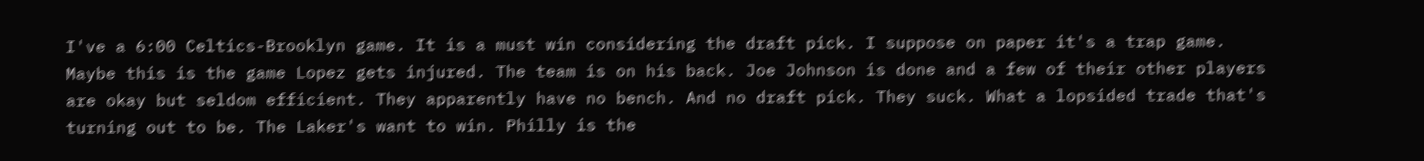I've a 6:00 Celtics-Brooklyn game. It is a must win considering the draft pick. I suppose on paper it's a trap game. Maybe this is the game Lopez gets injured. The team is on his back. Joe Johnson is done and a few of their other players are okay but seldom efficient. They apparently have no bench. And no draft pick. They suck. What a lopsided trade that's turning out to be. The Laker's want to win. Philly is the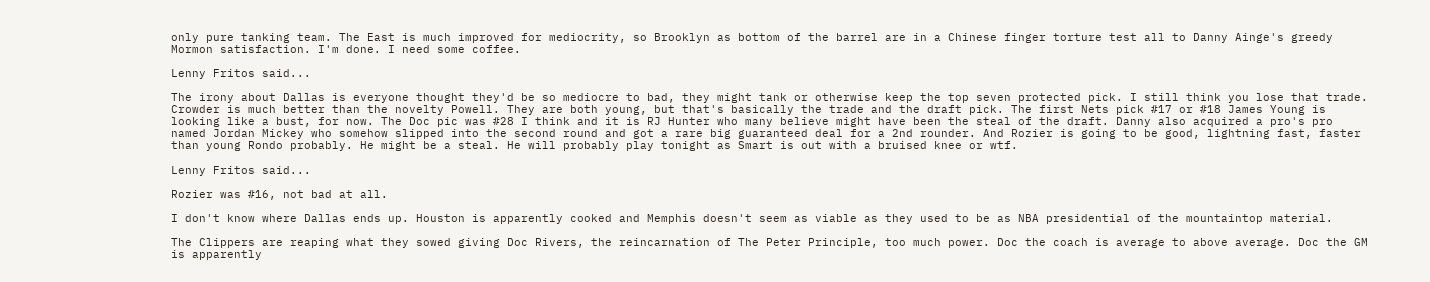only pure tanking team. The East is much improved for mediocrity, so Brooklyn as bottom of the barrel are in a Chinese finger torture test all to Danny Ainge's greedy Mormon satisfaction. I'm done. I need some coffee.

Lenny Fritos said...

The irony about Dallas is everyone thought they'd be so mediocre to bad, they might tank or otherwise keep the top seven protected pick. I still think you lose that trade. Crowder is much better than the novelty Powell. They are both young, but that's basically the trade and the draft pick. The first Nets pick #17 or #18 James Young is looking like a bust, for now. The Doc pic was #28 I think and it is RJ Hunter who many believe might have been the steal of the draft. Danny also acquired a pro's pro named Jordan Mickey who somehow slipped into the second round and got a rare big guaranteed deal for a 2nd rounder. And Rozier is going to be good, lightning fast, faster than young Rondo probably. He might be a steal. He will probably play tonight as Smart is out with a bruised knee or wtf.

Lenny Fritos said...

Rozier was #16, not bad at all.

I don't know where Dallas ends up. Houston is apparently cooked and Memphis doesn't seem as viable as they used to be as NBA presidential of the mountaintop material.

The Clippers are reaping what they sowed giving Doc Rivers, the reincarnation of The Peter Principle, too much power. Doc the coach is average to above average. Doc the GM is apparently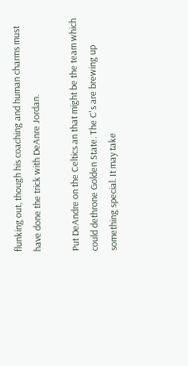flunking out, though his coaching and human charms must have done the trick with DeAnre Jordan.

Put DeAndre on the Celtics an that might be the team which could dethrone Golden State. The C's are brewing up something special. It may take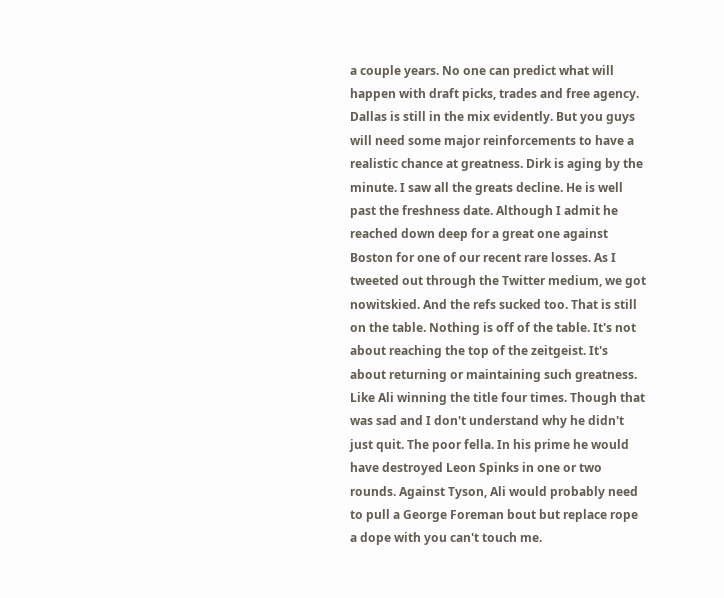a couple years. No one can predict what will happen with draft picks, trades and free agency. Dallas is still in the mix evidently. But you guys will need some major reinforcements to have a realistic chance at greatness. Dirk is aging by the minute. I saw all the greats decline. He is well past the freshness date. Although I admit he reached down deep for a great one against Boston for one of our recent rare losses. As I tweeted out through the Twitter medium, we got nowitskied. And the refs sucked too. That is still on the table. Nothing is off of the table. It's not about reaching the top of the zeitgeist. It's about returning or maintaining such greatness. Like Ali winning the title four times. Though that was sad and I don't understand why he didn't just quit. The poor fella. In his prime he would have destroyed Leon Spinks in one or two rounds. Against Tyson, Ali would probably need to pull a George Foreman bout but replace rope a dope with you can't touch me.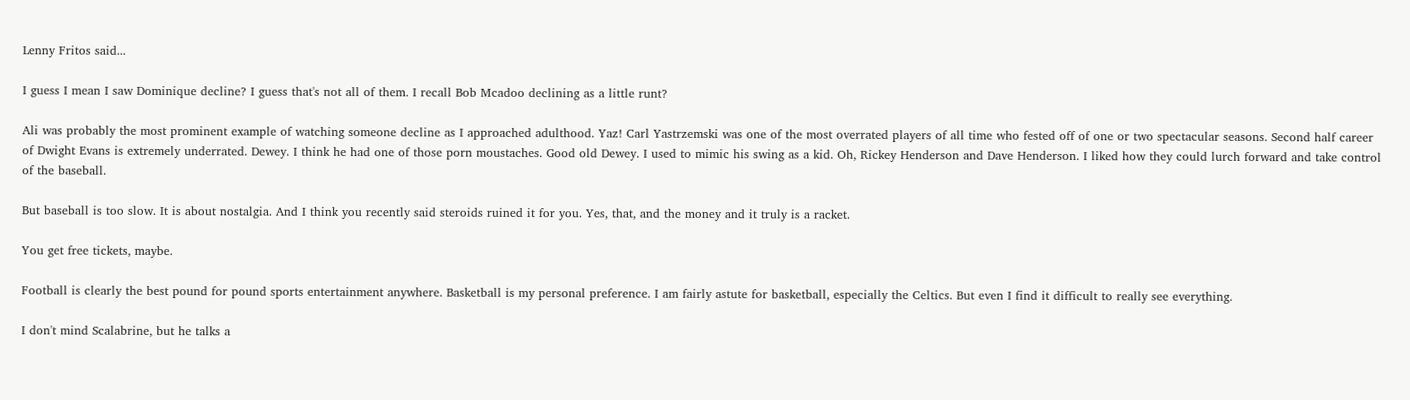Lenny Fritos said...

I guess I mean I saw Dominique decline? I guess that's not all of them. I recall Bob Mcadoo declining as a little runt?

Ali was probably the most prominent example of watching someone decline as I approached adulthood. Yaz! Carl Yastrzemski was one of the most overrated players of all time who fested off of one or two spectacular seasons. Second half career of Dwight Evans is extremely underrated. Dewey. I think he had one of those porn moustaches. Good old Dewey. I used to mimic his swing as a kid. Oh, Rickey Henderson and Dave Henderson. I liked how they could lurch forward and take control of the baseball.

But baseball is too slow. It is about nostalgia. And I think you recently said steroids ruined it for you. Yes, that, and the money and it truly is a racket.

You get free tickets, maybe.

Football is clearly the best pound for pound sports entertainment anywhere. Basketball is my personal preference. I am fairly astute for basketball, especially the Celtics. But even I find it difficult to really see everything.

I don't mind Scalabrine, but he talks a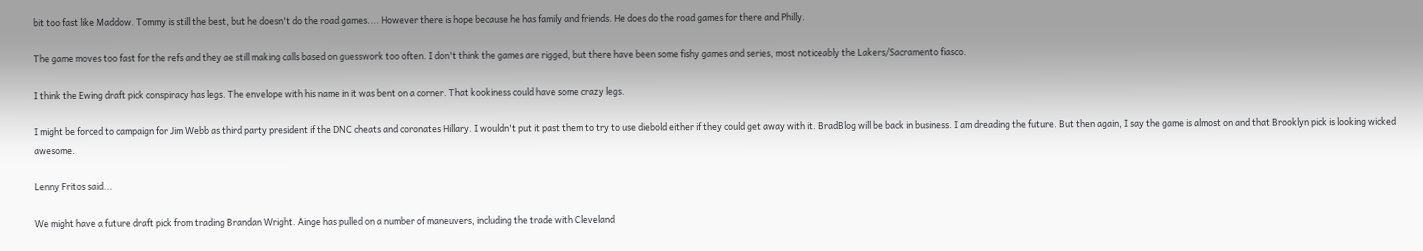bit too fast like Maddow. Tommy is still the best, but he doesn't do the road games.... However there is hope because he has family and friends. He does do the road games for there and Philly.

The game moves too fast for the refs and they ae still making calls based on guesswork too often. I don't think the games are rigged, but there have been some fishy games and series, most noticeably the Lakers/Sacramento fiasco.

I think the Ewing draft pick conspiracy has legs. The envelope with his name in it was bent on a corner. That kookiness could have some crazy legs.

I might be forced to campaign for Jim Webb as third party president if the DNC cheats and coronates Hillary. I wouldn't put it past them to try to use diebold either if they could get away with it. BradBlog will be back in business. I am dreading the future. But then again, I say the game is almost on and that Brooklyn pick is looking wicked awesome.

Lenny Fritos said...

We might have a future draft pick from trading Brandan Wright. Ainge has pulled on a number of maneuvers, including the trade with Cleveland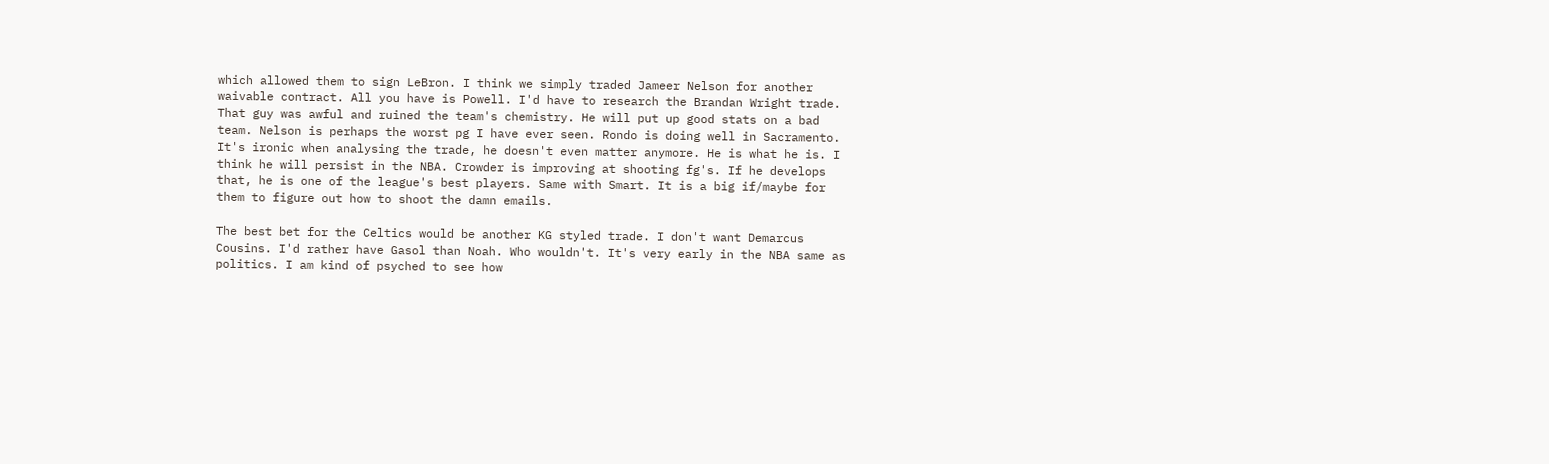which allowed them to sign LeBron. I think we simply traded Jameer Nelson for another waivable contract. All you have is Powell. I'd have to research the Brandan Wright trade. That guy was awful and ruined the team's chemistry. He will put up good stats on a bad team. Nelson is perhaps the worst pg I have ever seen. Rondo is doing well in Sacramento. It's ironic when analysing the trade, he doesn't even matter anymore. He is what he is. I think he will persist in the NBA. Crowder is improving at shooting fg's. If he develops that, he is one of the league's best players. Same with Smart. It is a big if/maybe for them to figure out how to shoot the damn emails.

The best bet for the Celtics would be another KG styled trade. I don't want Demarcus Cousins. I'd rather have Gasol than Noah. Who wouldn't. It's very early in the NBA same as politics. I am kind of psyched to see how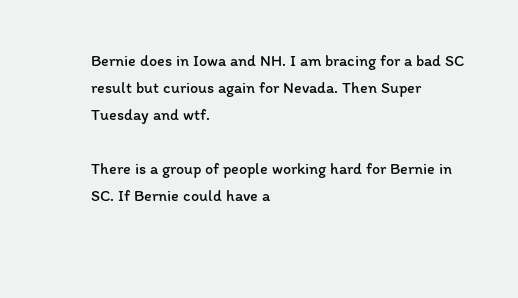Bernie does in Iowa and NH. I am bracing for a bad SC result but curious again for Nevada. Then Super Tuesday and wtf.

There is a group of people working hard for Bernie in SC. If Bernie could have a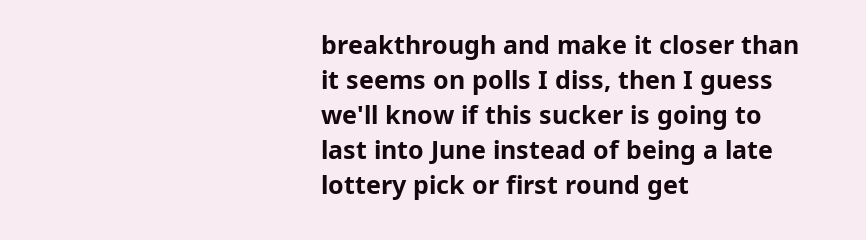breakthrough and make it closer than it seems on polls I diss, then I guess we'll know if this sucker is going to last into June instead of being a late lottery pick or first round get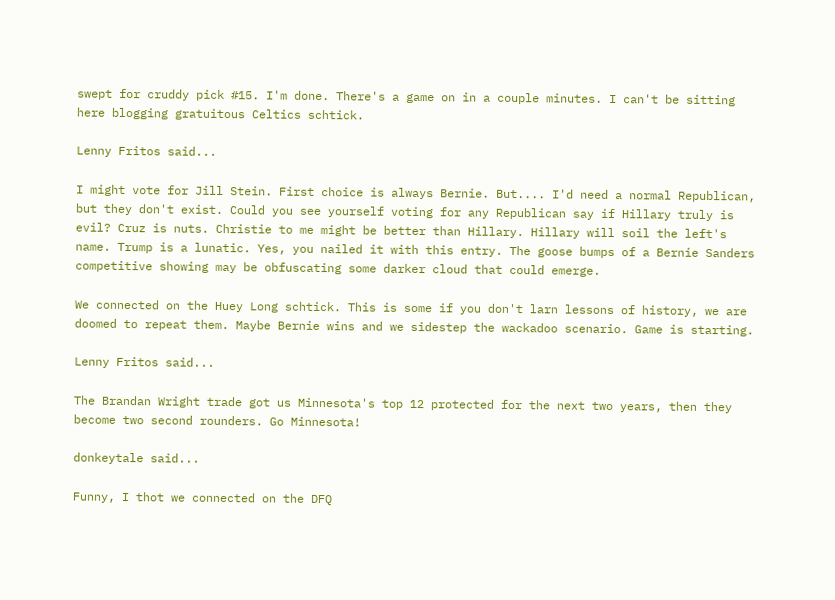swept for cruddy pick #15. I'm done. There's a game on in a couple minutes. I can't be sitting here blogging gratuitous Celtics schtick.

Lenny Fritos said...

I might vote for Jill Stein. First choice is always Bernie. But.... I'd need a normal Republican, but they don't exist. Could you see yourself voting for any Republican say if Hillary truly is evil? Cruz is nuts. Christie to me might be better than Hillary. Hillary will soil the left's name. Trump is a lunatic. Yes, you nailed it with this entry. The goose bumps of a Bernie Sanders competitive showing may be obfuscating some darker cloud that could emerge.

We connected on the Huey Long schtick. This is some if you don't larn lessons of history, we are doomed to repeat them. Maybe Bernie wins and we sidestep the wackadoo scenario. Game is starting.

Lenny Fritos said...

The Brandan Wright trade got us Minnesota's top 12 protected for the next two years, then they become two second rounders. Go Minnesota!

donkeytale said...

Funny, I thot we connected on the DFQ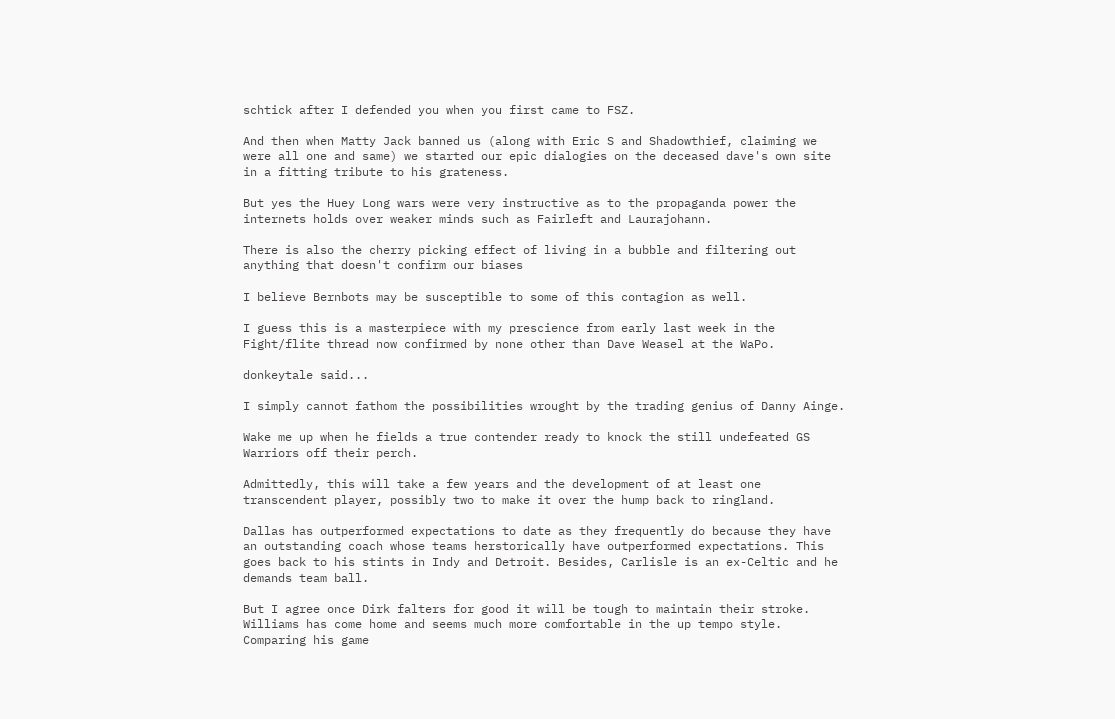schtick after I defended you when you first came to FSZ.

And then when Matty Jack banned us (along with Eric S and Shadowthief, claiming we were all one and same) we started our epic dialogies on the deceased dave's own site in a fitting tribute to his grateness.

But yes the Huey Long wars were very instructive as to the propaganda power the internets holds over weaker minds such as Fairleft and Laurajohann.

There is also the cherry picking effect of living in a bubble and filtering out anything that doesn't confirm our biases

I believe Bernbots may be susceptible to some of this contagion as well.

I guess this is a masterpiece with my prescience from early last week in the Fight/flite thread now confirmed by none other than Dave Weasel at the WaPo.

donkeytale said...

I simply cannot fathom the possibilities wrought by the trading genius of Danny Ainge.

Wake me up when he fields a true contender ready to knock the still undefeated GS Warriors off their perch.

Admittedly, this will take a few years and the development of at least one transcendent player, possibly two to make it over the hump back to ringland.

Dallas has outperformed expectations to date as they frequently do because they have an outstanding coach whose teams herstorically have outperformed expectations. This goes back to his stints in Indy and Detroit. Besides, Carlisle is an ex-Celtic and he demands team ball.

But I agree once Dirk falters for good it will be tough to maintain their stroke. Williams has come home and seems much more comfortable in the up tempo style. Comparing his game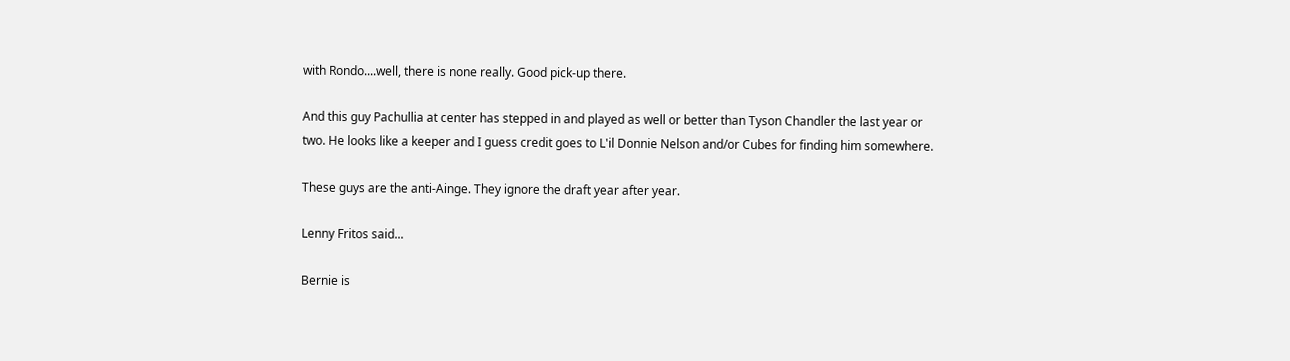with Rondo....well, there is none really. Good pick-up there.

And this guy Pachullia at center has stepped in and played as well or better than Tyson Chandler the last year or two. He looks like a keeper and I guess credit goes to L'il Donnie Nelson and/or Cubes for finding him somewhere.

These guys are the anti-Ainge. They ignore the draft year after year.

Lenny Fritos said...

Bernie is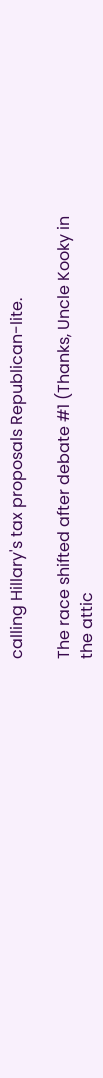calling Hillary's tax proposals Republican-lite.

The race shifted after debate #1 (Thanks, Uncle Kooky in the attic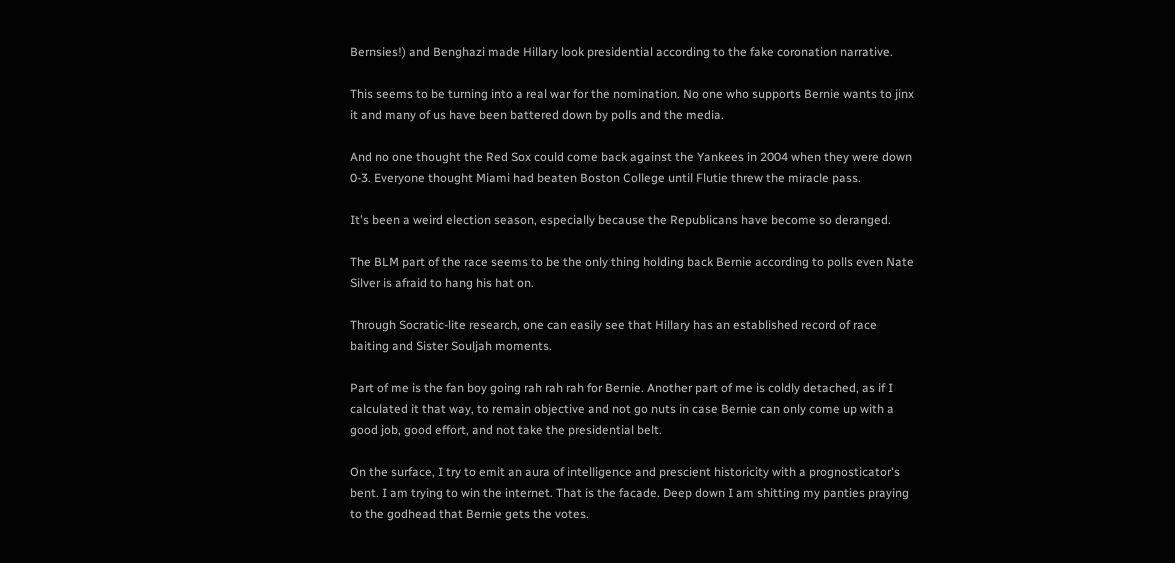Bernsies!) and Benghazi made Hillary look presidential according to the fake coronation narrative.

This seems to be turning into a real war for the nomination. No one who supports Bernie wants to jinx it and many of us have been battered down by polls and the media.

And no one thought the Red Sox could come back against the Yankees in 2004 when they were down 0-3. Everyone thought Miami had beaten Boston College until Flutie threw the miracle pass.

It's been a weird election season, especially because the Republicans have become so deranged.

The BLM part of the race seems to be the only thing holding back Bernie according to polls even Nate Silver is afraid to hang his hat on.

Through Socratic-lite research, one can easily see that Hillary has an established record of race baiting and Sister Souljah moments.

Part of me is the fan boy going rah rah rah for Bernie. Another part of me is coldly detached, as if I calculated it that way, to remain objective and not go nuts in case Bernie can only come up with a good job, good effort, and not take the presidential belt.

On the surface, I try to emit an aura of intelligence and prescient historicity with a prognosticator's bent. I am trying to win the internet. That is the facade. Deep down I am shitting my panties praying to the godhead that Bernie gets the votes.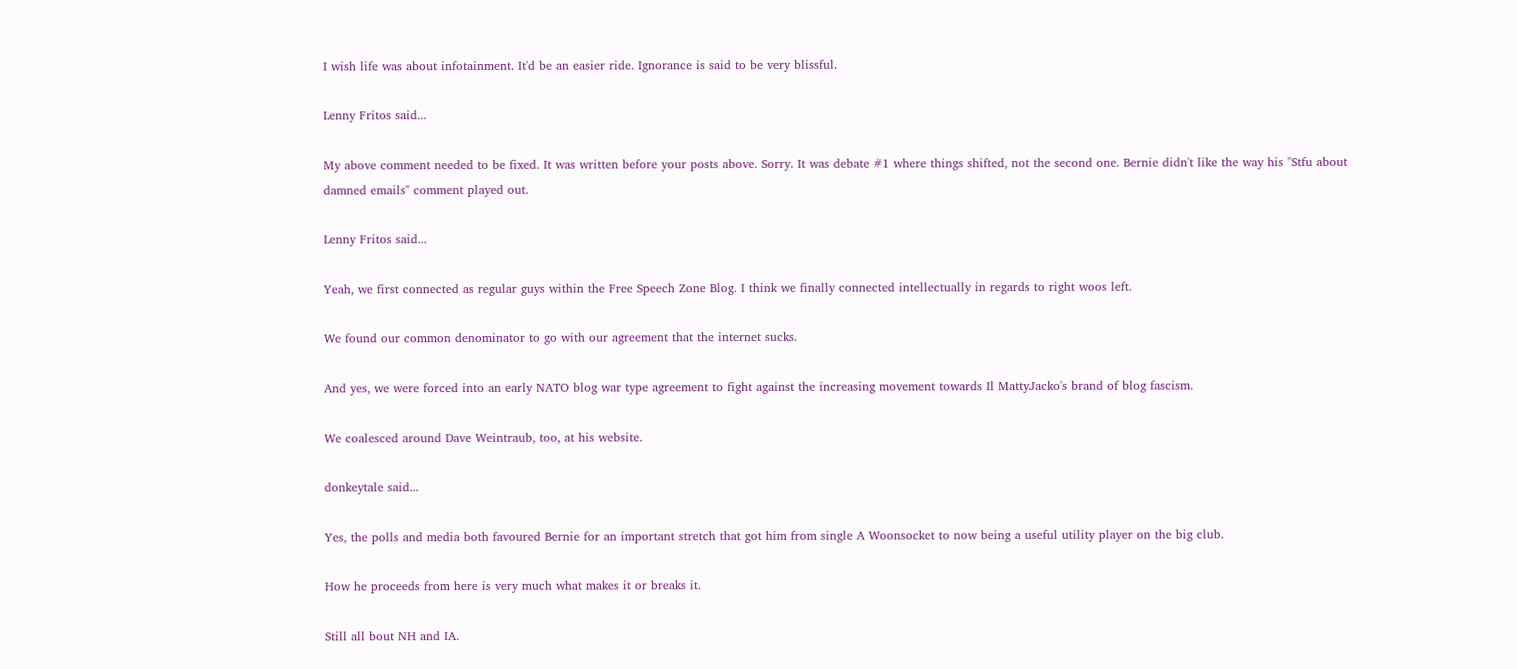I wish life was about infotainment. It'd be an easier ride. Ignorance is said to be very blissful.

Lenny Fritos said...

My above comment needed to be fixed. It was written before your posts above. Sorry. It was debate #1 where things shifted, not the second one. Bernie didn't like the way his "Stfu about damned emails" comment played out.

Lenny Fritos said...

Yeah, we first connected as regular guys within the Free Speech Zone Blog. I think we finally connected intellectually in regards to right woos left.

We found our common denominator to go with our agreement that the internet sucks.

And yes, we were forced into an early NATO blog war type agreement to fight against the increasing movement towards Il MattyJacko's brand of blog fascism.

We coalesced around Dave Weintraub, too, at his website.

donkeytale said...

Yes, the polls and media both favoured Bernie for an important stretch that got him from single A Woonsocket to now being a useful utility player on the big club.

How he proceeds from here is very much what makes it or breaks it.

Still all bout NH and IA.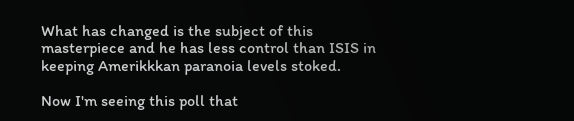What has changed is the subject of this masterpiece and he has less control than ISIS in keeping Amerikkkan paranoia levels stoked.

Now I'm seeing this poll that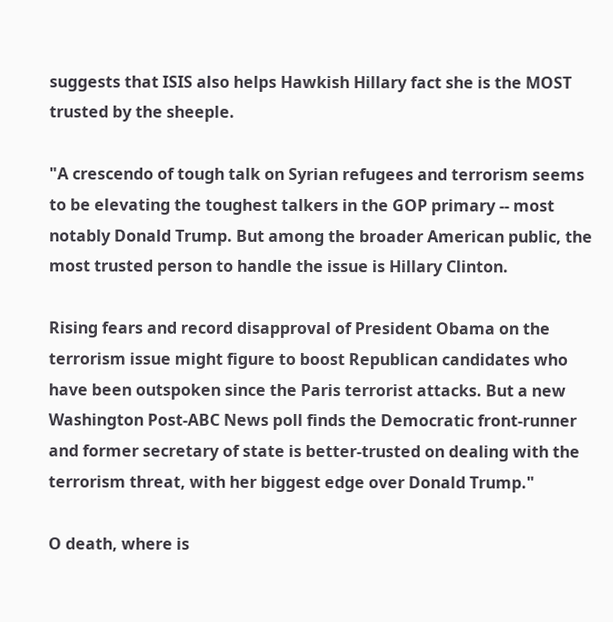suggests that ISIS also helps Hawkish Hillary fact she is the MOST trusted by the sheeple.

"A crescendo of tough talk on Syrian refugees and terrorism seems to be elevating the toughest talkers in the GOP primary -- most notably Donald Trump. But among the broader American public, the most trusted person to handle the issue is Hillary Clinton.

Rising fears and record disapproval of President Obama on the terrorism issue might figure to boost Republican candidates who have been outspoken since the Paris terrorist attacks. But a new Washington Post-ABC News poll finds the Democratic front-runner and former secretary of state is better-trusted on dealing with the terrorism threat, with her biggest edge over Donald Trump."

O death, where is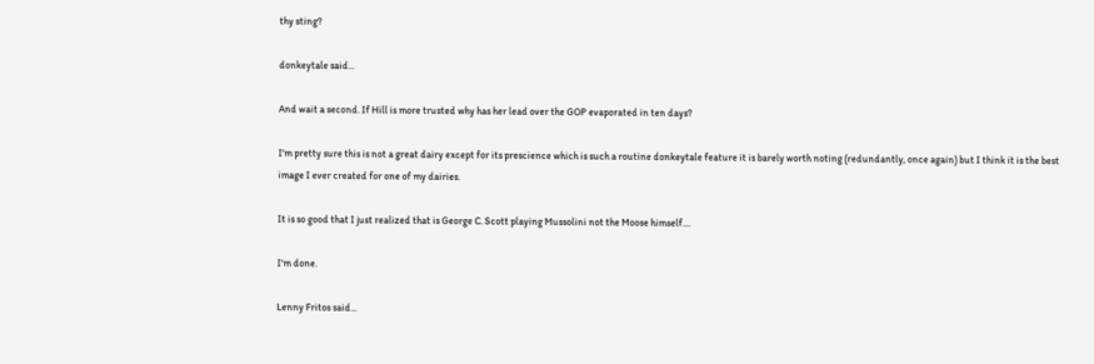thy sting?

donkeytale said...

And wait a second. If Hill is more trusted why has her lead over the GOP evaporated in ten days?

I'm pretty sure this is not a great dairy except for its prescience which is such a routine donkeytale feature it is barely worth noting (redundantly, once again) but I think it is the best image I ever created for one of my dairies.

It is so good that I just realized that is George C. Scott playing Mussolini not the Moose himself....

I'm done.

Lenny Fritos said...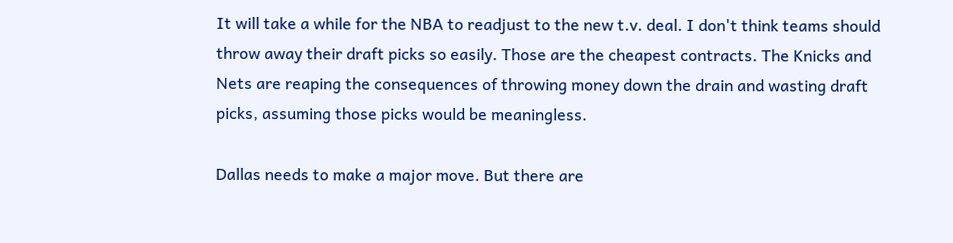It will take a while for the NBA to readjust to the new t.v. deal. I don't think teams should throw away their draft picks so easily. Those are the cheapest contracts. The Knicks and Nets are reaping the consequences of throwing money down the drain and wasting draft picks, assuming those picks would be meaningless.

Dallas needs to make a major move. But there are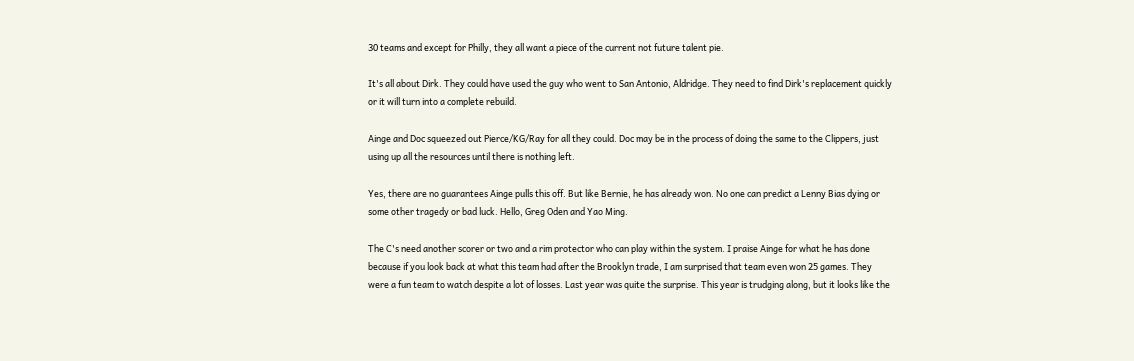30 teams and except for Philly, they all want a piece of the current not future talent pie.

It's all about Dirk. They could have used the guy who went to San Antonio, Aldridge. They need to find Dirk's replacement quickly or it will turn into a complete rebuild.

Ainge and Doc squeezed out Pierce/KG/Ray for all they could. Doc may be in the process of doing the same to the Clippers, just using up all the resources until there is nothing left.

Yes, there are no guarantees Ainge pulls this off. But like Bernie, he has already won. No one can predict a Lenny Bias dying or some other tragedy or bad luck. Hello, Greg Oden and Yao Ming.

The C's need another scorer or two and a rim protector who can play within the system. I praise Ainge for what he has done because if you look back at what this team had after the Brooklyn trade, I am surprised that team even won 25 games. They were a fun team to watch despite a lot of losses. Last year was quite the surprise. This year is trudging along, but it looks like the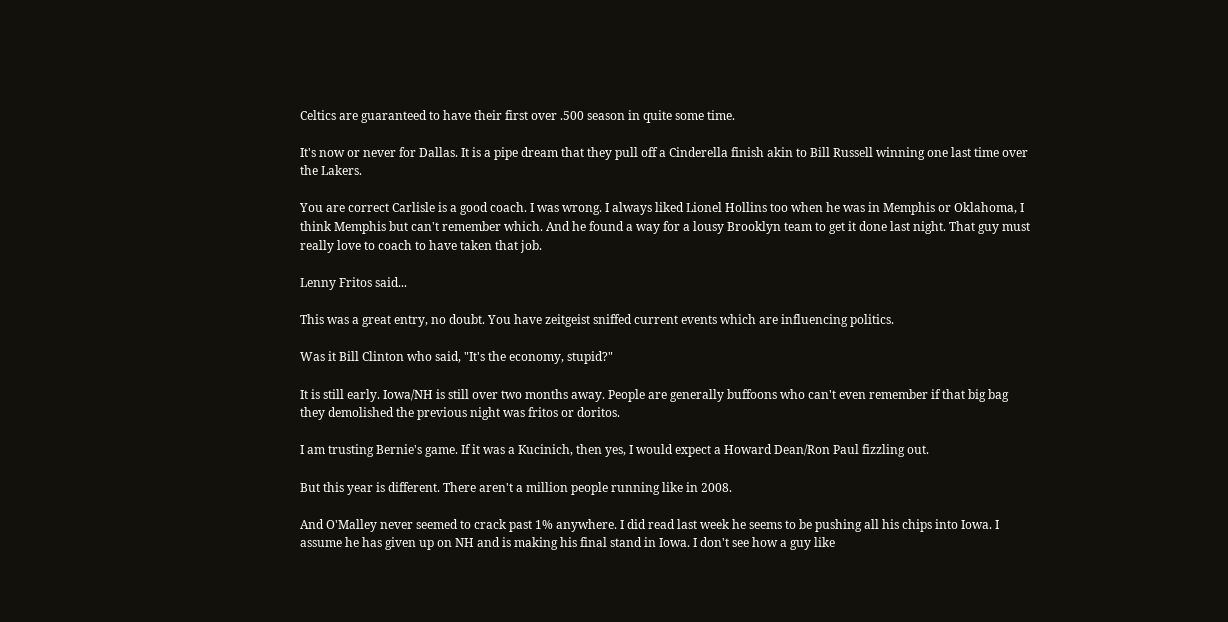Celtics are guaranteed to have their first over .500 season in quite some time.

It's now or never for Dallas. It is a pipe dream that they pull off a Cinderella finish akin to Bill Russell winning one last time over the Lakers.

You are correct Carlisle is a good coach. I was wrong. I always liked Lionel Hollins too when he was in Memphis or Oklahoma, I think Memphis but can't remember which. And he found a way for a lousy Brooklyn team to get it done last night. That guy must really love to coach to have taken that job.

Lenny Fritos said...

This was a great entry, no doubt. You have zeitgeist sniffed current events which are influencing politics.

Was it Bill Clinton who said, "It's the economy, stupid?"

It is still early. Iowa/NH is still over two months away. People are generally buffoons who can't even remember if that big bag they demolished the previous night was fritos or doritos.

I am trusting Bernie's game. If it was a Kucinich, then yes, I would expect a Howard Dean/Ron Paul fizzling out.

But this year is different. There aren't a million people running like in 2008.

And O'Malley never seemed to crack past 1% anywhere. I did read last week he seems to be pushing all his chips into Iowa. I assume he has given up on NH and is making his final stand in Iowa. I don't see how a guy like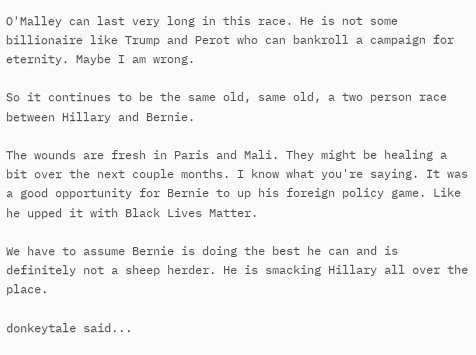O'Malley can last very long in this race. He is not some billionaire like Trump and Perot who can bankroll a campaign for eternity. Maybe I am wrong.

So it continues to be the same old, same old, a two person race between Hillary and Bernie.

The wounds are fresh in Paris and Mali. They might be healing a bit over the next couple months. I know what you're saying. It was a good opportunity for Bernie to up his foreign policy game. Like he upped it with Black Lives Matter.

We have to assume Bernie is doing the best he can and is definitely not a sheep herder. He is smacking Hillary all over the place.

donkeytale said...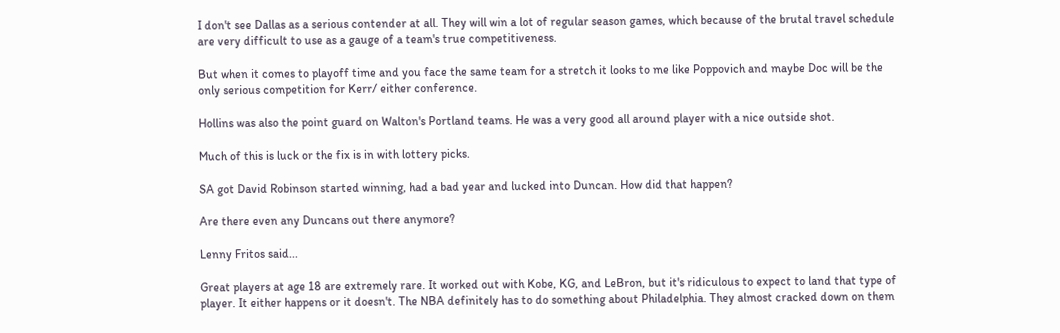I don't see Dallas as a serious contender at all. They will win a lot of regular season games, which because of the brutal travel schedule are very difficult to use as a gauge of a team's true competitiveness.

But when it comes to playoff time and you face the same team for a stretch it looks to me like Poppovich and maybe Doc will be the only serious competition for Kerr/ either conference.

Hollins was also the point guard on Walton's Portland teams. He was a very good all around player with a nice outside shot.

Much of this is luck or the fix is in with lottery picks.

SA got David Robinson started winning, had a bad year and lucked into Duncan. How did that happen?

Are there even any Duncans out there anymore?

Lenny Fritos said...

Great players at age 18 are extremely rare. It worked out with Kobe, KG, and LeBron, but it's ridiculous to expect to land that type of player. It either happens or it doesn't. The NBA definitely has to do something about Philadelphia. They almost cracked down on them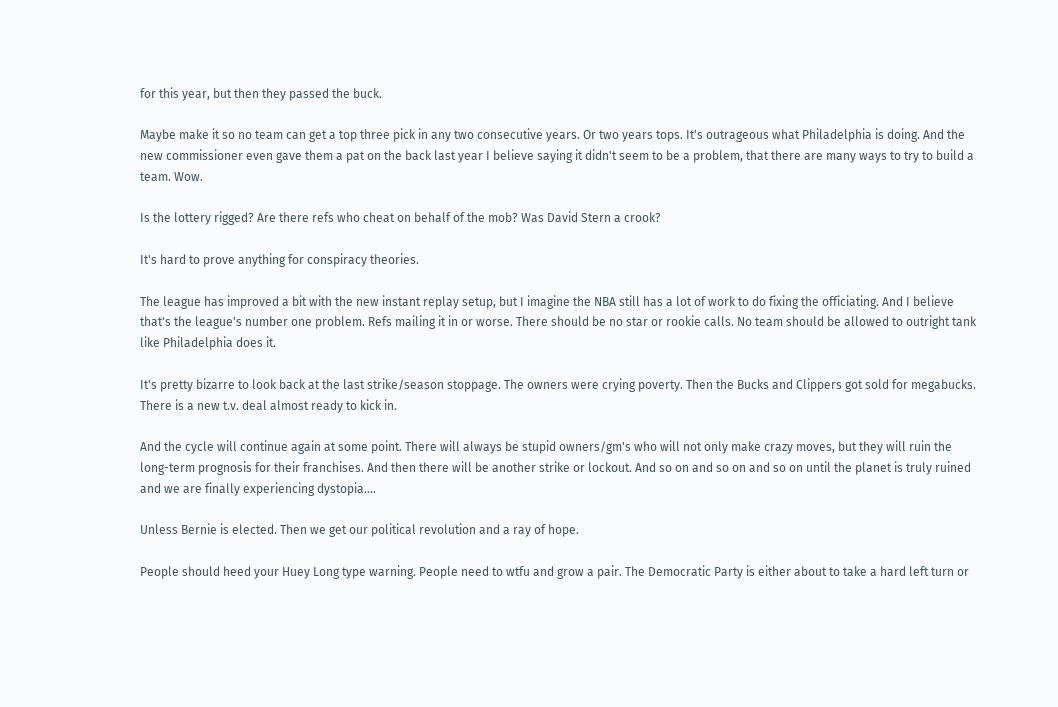for this year, but then they passed the buck.

Maybe make it so no team can get a top three pick in any two consecutive years. Or two years tops. It's outrageous what Philadelphia is doing. And the new commissioner even gave them a pat on the back last year I believe saying it didn't seem to be a problem, that there are many ways to try to build a team. Wow.

Is the lottery rigged? Are there refs who cheat on behalf of the mob? Was David Stern a crook?

It's hard to prove anything for conspiracy theories.

The league has improved a bit with the new instant replay setup, but I imagine the NBA still has a lot of work to do fixing the officiating. And I believe that's the league's number one problem. Refs mailing it in or worse. There should be no star or rookie calls. No team should be allowed to outright tank like Philadelphia does it.

It's pretty bizarre to look back at the last strike/season stoppage. The owners were crying poverty. Then the Bucks and Clippers got sold for megabucks. There is a new t.v. deal almost ready to kick in.

And the cycle will continue again at some point. There will always be stupid owners/gm's who will not only make crazy moves, but they will ruin the long-term prognosis for their franchises. And then there will be another strike or lockout. And so on and so on and so on until the planet is truly ruined and we are finally experiencing dystopia....

Unless Bernie is elected. Then we get our political revolution and a ray of hope.

People should heed your Huey Long type warning. People need to wtfu and grow a pair. The Democratic Party is either about to take a hard left turn or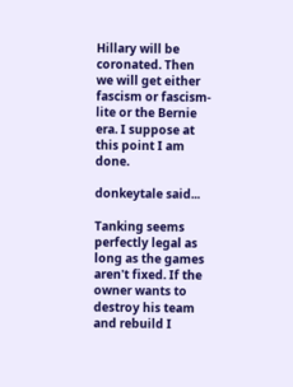Hillary will be coronated. Then we will get either fascism or fascism-lite or the Bernie era. I suppose at this point I am done.

donkeytale said...

Tanking seems perfectly legal as long as the games aren't fixed. If the owner wants to destroy his team and rebuild I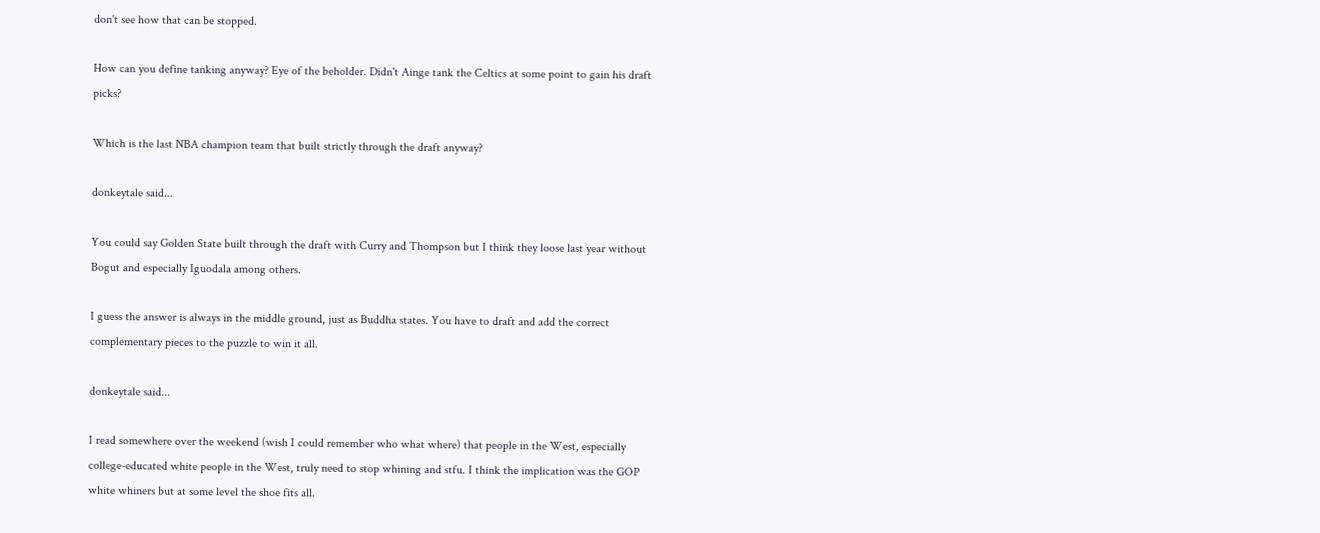don't see how that can be stopped.

How can you define tanking anyway? Eye of the beholder. Didn't Ainge tank the Celtics at some point to gain his draft picks?

Which is the last NBA champion team that built strictly through the draft anyway?

donkeytale said...

You could say Golden State built through the draft with Curry and Thompson but I think they loose last year without Bogut and especially Iguodala among others.

I guess the answer is always in the middle ground, just as Buddha states. You have to draft and add the correct complementary pieces to the puzzle to win it all.

donkeytale said...

I read somewhere over the weekend (wish I could remember who what where) that people in the West, especially college-educated white people in the West, truly need to stop whining and stfu. I think the implication was the GOP white whiners but at some level the shoe fits all.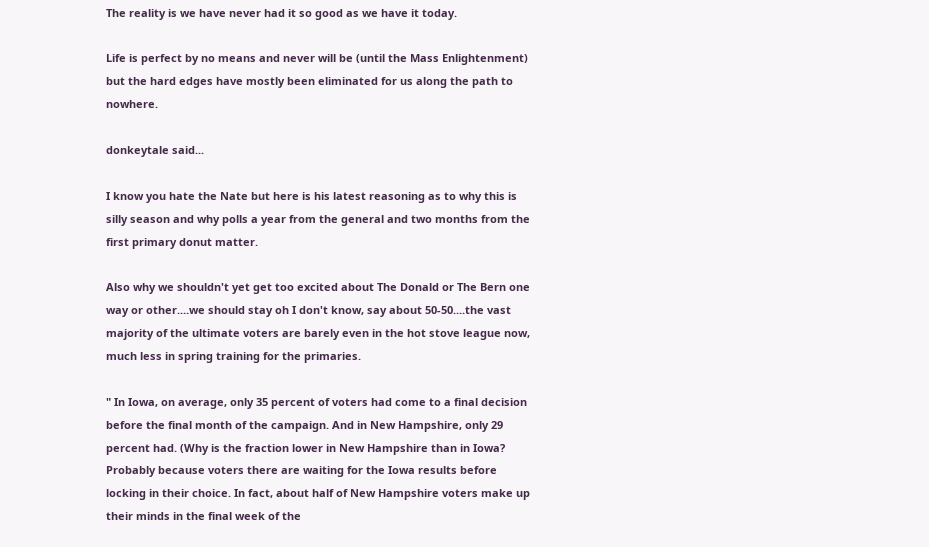The reality is we have never had it so good as we have it today.

Life is perfect by no means and never will be (until the Mass Enlightenment) but the hard edges have mostly been eliminated for us along the path to nowhere.

donkeytale said...

I know you hate the Nate but here is his latest reasoning as to why this is silly season and why polls a year from the general and two months from the first primary donut matter.

Also why we shouldn't yet get too excited about The Donald or The Bern one way or other....we should stay oh I don't know, say about 50-50....the vast majority of the ultimate voters are barely even in the hot stove league now, much less in spring training for the primaries.

" In Iowa, on average, only 35 percent of voters had come to a final decision before the final month of the campaign. And in New Hampshire, only 29 percent had. (Why is the fraction lower in New Hampshire than in Iowa? Probably because voters there are waiting for the Iowa results before locking in their choice. In fact, about half of New Hampshire voters make up their minds in the final week of the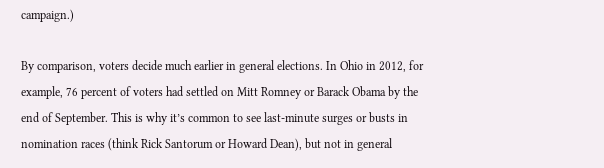campaign.)

By comparison, voters decide much earlier in general elections. In Ohio in 2012, for example, 76 percent of voters had settled on Mitt Romney or Barack Obama by the end of September. This is why it’s common to see last-minute surges or busts in nomination races (think Rick Santorum or Howard Dean), but not in general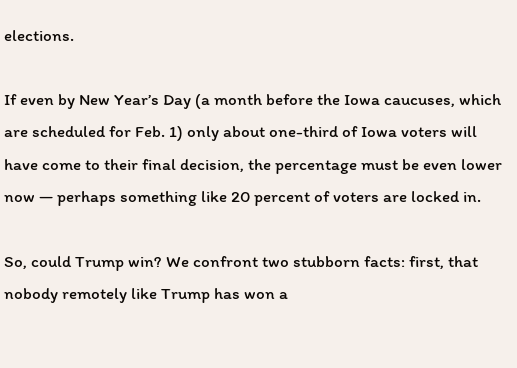elections.

If even by New Year’s Day (a month before the Iowa caucuses, which are scheduled for Feb. 1) only about one-third of Iowa voters will have come to their final decision, the percentage must be even lower now — perhaps something like 20 percent of voters are locked in.

So, could Trump win? We confront two stubborn facts: first, that nobody remotely like Trump has won a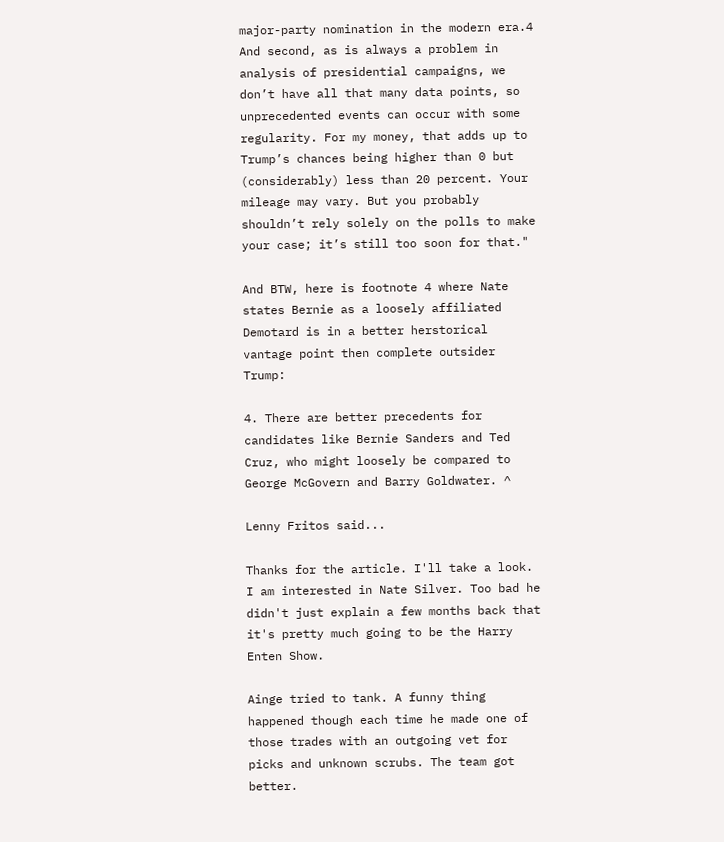major-party nomination in the modern era.4 And second, as is always a problem in analysis of presidential campaigns, we don’t have all that many data points, so unprecedented events can occur with some regularity. For my money, that adds up to Trump’s chances being higher than 0 but (considerably) less than 20 percent. Your mileage may vary. But you probably shouldn’t rely solely on the polls to make your case; it’s still too soon for that."

And BTW, here is footnote 4 where Nate states Bernie as a loosely affiliated Demotard is in a better herstorical vantage point then complete outsider Trump:

4. There are better precedents for candidates like Bernie Sanders and Ted Cruz, who might loosely be compared to George McGovern and Barry Goldwater. ^

Lenny Fritos said...

Thanks for the article. I'll take a look. I am interested in Nate Silver. Too bad he didn't just explain a few months back that it's pretty much going to be the Harry Enten Show.

Ainge tried to tank. A funny thing happened though each time he made one of those trades with an outgoing vet for picks and unknown scrubs. The team got better.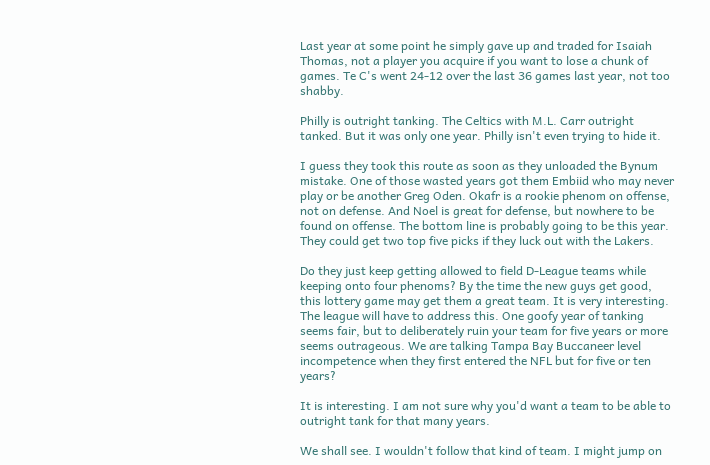Last year at some point he simply gave up and traded for Isaiah Thomas, not a player you acquire if you want to lose a chunk of games. Te C's went 24-12 over the last 36 games last year, not too shabby.

Philly is outright tanking. The Celtics with M.L. Carr outright tanked. But it was only one year. Philly isn't even trying to hide it.

I guess they took this route as soon as they unloaded the Bynum mistake. One of those wasted years got them Embiid who may never play or be another Greg Oden. Okafr is a rookie phenom on offense, not on defense. And Noel is great for defense, but nowhere to be found on offense. The bottom line is probably going to be this year. They could get two top five picks if they luck out with the Lakers.

Do they just keep getting allowed to field D-League teams while keeping onto four phenoms? By the time the new guys get good, this lottery game may get them a great team. It is very interesting. The league will have to address this. One goofy year of tanking seems fair, but to deliberately ruin your team for five years or more seems outrageous. We are talking Tampa Bay Buccaneer level incompetence when they first entered the NFL but for five or ten years?

It is interesting. I am not sure why you'd want a team to be able to outright tank for that many years.

We shall see. I wouldn't follow that kind of team. I might jump on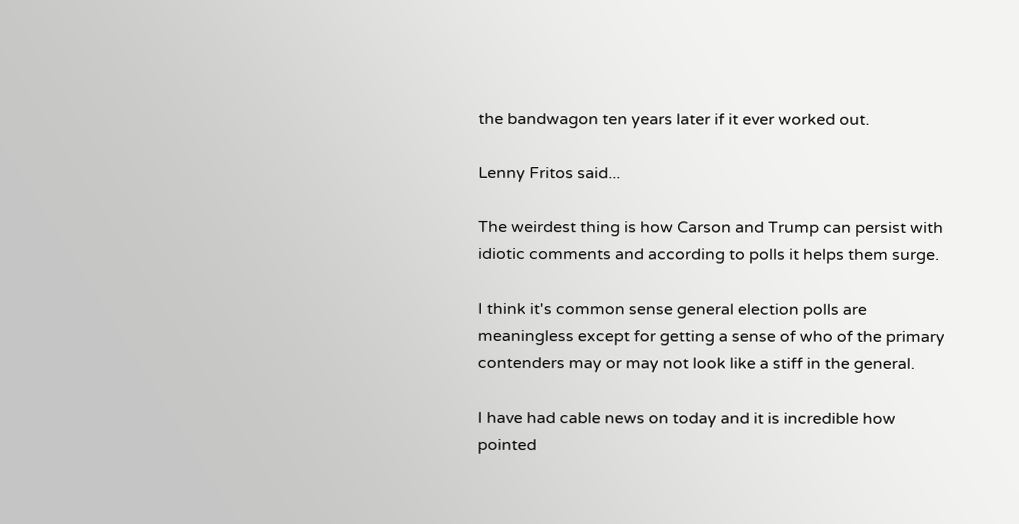the bandwagon ten years later if it ever worked out.

Lenny Fritos said...

The weirdest thing is how Carson and Trump can persist with idiotic comments and according to polls it helps them surge.

I think it's common sense general election polls are meaningless except for getting a sense of who of the primary contenders may or may not look like a stiff in the general.

I have had cable news on today and it is incredible how pointed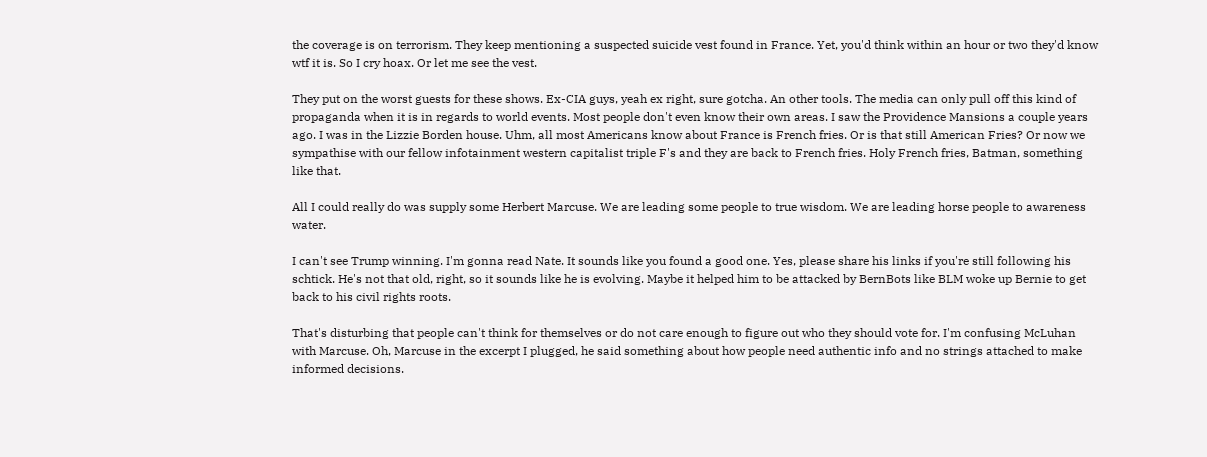the coverage is on terrorism. They keep mentioning a suspected suicide vest found in France. Yet, you'd think within an hour or two they'd know wtf it is. So I cry hoax. Or let me see the vest.

They put on the worst guests for these shows. Ex-CIA guys, yeah ex right, sure gotcha. An other tools. The media can only pull off this kind of propaganda when it is in regards to world events. Most people don't even know their own areas. I saw the Providence Mansions a couple years ago. I was in the Lizzie Borden house. Uhm, all most Americans know about France is French fries. Or is that still American Fries? Or now we sympathise with our fellow infotainment western capitalist triple F's and they are back to French fries. Holy French fries, Batman, something like that.

All I could really do was supply some Herbert Marcuse. We are leading some people to true wisdom. We are leading horse people to awareness water.

I can't see Trump winning. I'm gonna read Nate. It sounds like you found a good one. Yes, please share his links if you're still following his schtick. He's not that old, right, so it sounds like he is evolving. Maybe it helped him to be attacked by BernBots like BLM woke up Bernie to get back to his civil rights roots.

That's disturbing that people can't think for themselves or do not care enough to figure out who they should vote for. I'm confusing McLuhan with Marcuse. Oh, Marcuse in the excerpt I plugged, he said something about how people need authentic info and no strings attached to make informed decisions.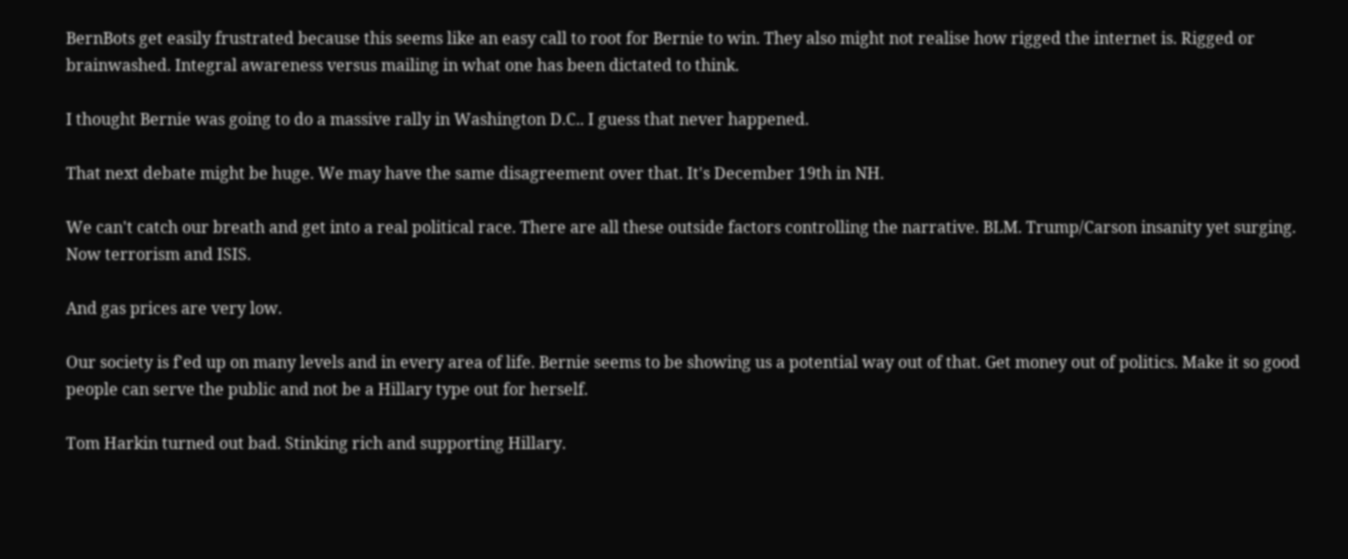BernBots get easily frustrated because this seems like an easy call to root for Bernie to win. They also might not realise how rigged the internet is. Rigged or brainwashed. Integral awareness versus mailing in what one has been dictated to think.

I thought Bernie was going to do a massive rally in Washington D.C.. I guess that never happened.

That next debate might be huge. We may have the same disagreement over that. It's December 19th in NH.

We can't catch our breath and get into a real political race. There are all these outside factors controlling the narrative. BLM. Trump/Carson insanity yet surging. Now terrorism and ISIS.

And gas prices are very low.

Our society is f'ed up on many levels and in every area of life. Bernie seems to be showing us a potential way out of that. Get money out of politics. Make it so good people can serve the public and not be a Hillary type out for herself.

Tom Harkin turned out bad. Stinking rich and supporting Hillary.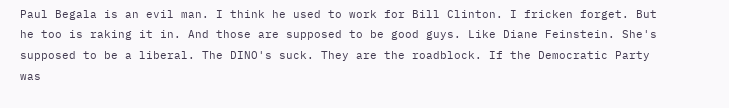Paul Begala is an evil man. I think he used to work for Bill Clinton. I fricken forget. But he too is raking it in. And those are supposed to be good guys. Like Diane Feinstein. She's supposed to be a liberal. The DINO's suck. They are the roadblock. If the Democratic Party was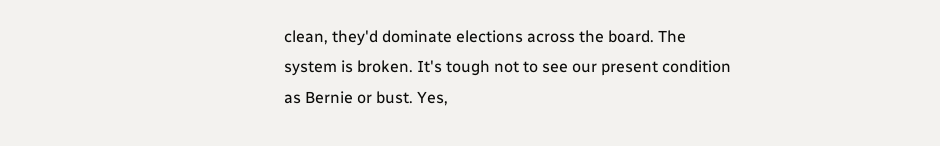clean, they'd dominate elections across the board. The system is broken. It's tough not to see our present condition as Bernie or bust. Yes,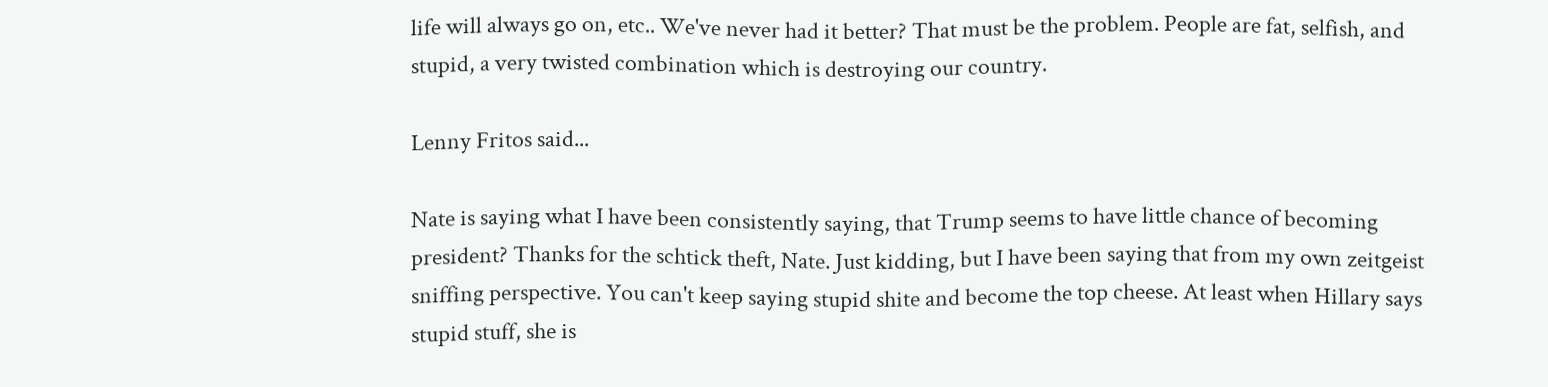life will always go on, etc.. We've never had it better? That must be the problem. People are fat, selfish, and stupid, a very twisted combination which is destroying our country.

Lenny Fritos said...

Nate is saying what I have been consistently saying, that Trump seems to have little chance of becoming president? Thanks for the schtick theft, Nate. Just kidding, but I have been saying that from my own zeitgeist sniffing perspective. You can't keep saying stupid shite and become the top cheese. At least when Hillary says stupid stuff, she is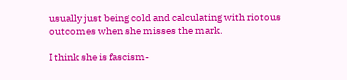usually just being cold and calculating with riotous outcomes when she misses the mark.

I think she is fascism-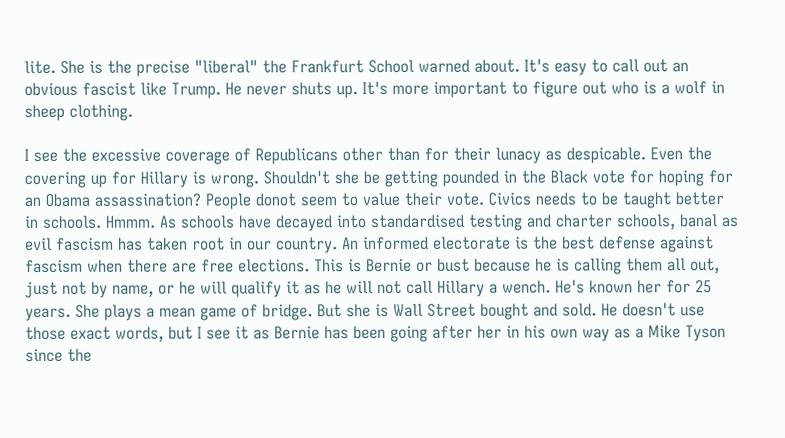lite. She is the precise "liberal" the Frankfurt School warned about. It's easy to call out an obvious fascist like Trump. He never shuts up. It's more important to figure out who is a wolf in sheep clothing.

I see the excessive coverage of Republicans other than for their lunacy as despicable. Even the covering up for Hillary is wrong. Shouldn't she be getting pounded in the Black vote for hoping for an Obama assassination? People donot seem to value their vote. Civics needs to be taught better in schools. Hmmm. As schools have decayed into standardised testing and charter schools, banal as evil fascism has taken root in our country. An informed electorate is the best defense against fascism when there are free elections. This is Bernie or bust because he is calling them all out, just not by name, or he will qualify it as he will not call Hillary a wench. He's known her for 25 years. She plays a mean game of bridge. But she is Wall Street bought and sold. He doesn't use those exact words, but I see it as Bernie has been going after her in his own way as a Mike Tyson since the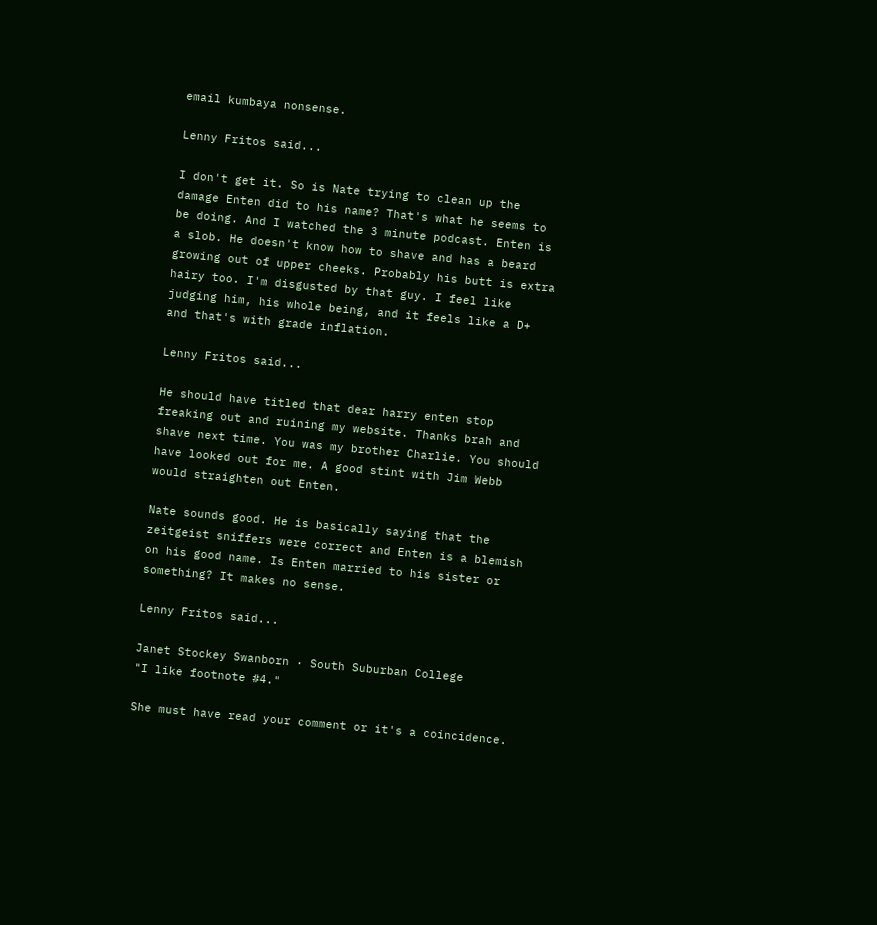email kumbaya nonsense.

Lenny Fritos said...

I don't get it. So is Nate trying to clean up the damage Enten did to his name? That's what he seems to be doing. And I watched the 3 minute podcast. Enten is a slob. He doesn't know how to shave and has a beard growing out of upper cheeks. Probably his butt is extra hairy too. I'm disgusted by that guy. I feel like judging him, his whole being, and it feels like a D+ and that's with grade inflation.

Lenny Fritos said...

He should have titled that dear harry enten stop freaking out and ruining my website. Thanks brah and shave next time. You was my brother Charlie. You should have looked out for me. A good stint with Jim Webb would straighten out Enten.

Nate sounds good. He is basically saying that the zeitgeist sniffers were correct and Enten is a blemish on his good name. Is Enten married to his sister or something? It makes no sense.

Lenny Fritos said...

Janet Stockey Swanborn · South Suburban College
"I like footnote #4."

She must have read your comment or it's a coincidence.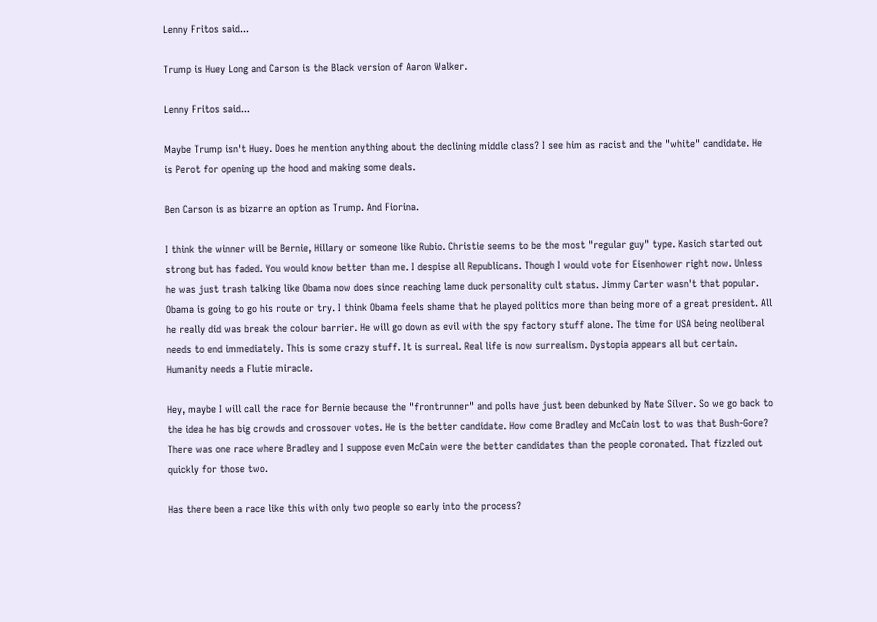Lenny Fritos said...

Trump is Huey Long and Carson is the Black version of Aaron Walker.

Lenny Fritos said...

Maybe Trump isn't Huey. Does he mention anything about the declining middle class? I see him as racist and the "white" candidate. He is Perot for opening up the hood and making some deals.

Ben Carson is as bizarre an option as Trump. And Fiorina.

I think the winner will be Bernie, Hillary or someone like Rubio. Christie seems to be the most "regular guy" type. Kasich started out strong but has faded. You would know better than me. I despise all Republicans. Though I would vote for Eisenhower right now. Unless he was just trash talking like Obama now does since reaching lame duck personality cult status. Jimmy Carter wasn't that popular. Obama is going to go his route or try. I think Obama feels shame that he played politics more than being more of a great president. All he really did was break the colour barrier. He will go down as evil with the spy factory stuff alone. The time for USA being neoliberal needs to end immediately. This is some crazy stuff. It is surreal. Real life is now surrealism. Dystopia appears all but certain. Humanity needs a Flutie miracle.

Hey, maybe I will call the race for Bernie because the "frontrunner" and polls have just been debunked by Nate Silver. So we go back to the idea he has big crowds and crossover votes. He is the better candidate. How come Bradley and McCain lost to was that Bush-Gore? There was one race where Bradley and I suppose even McCain were the better candidates than the people coronated. That fizzled out quickly for those two.

Has there been a race like this with only two people so early into the process?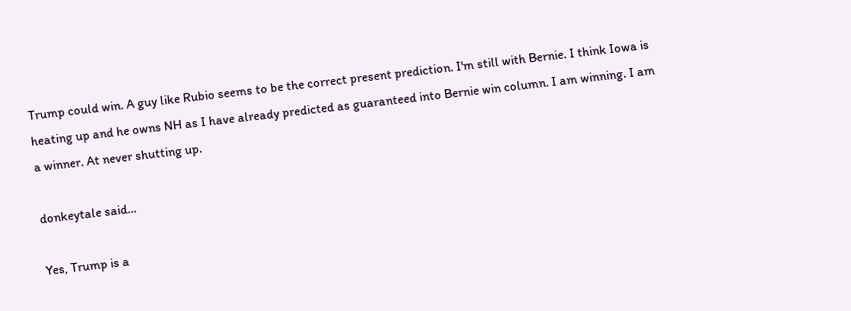Trump could win. A guy like Rubio seems to be the correct present prediction. I'm still with Bernie. I think Iowa is heating up and he owns NH as I have already predicted as guaranteed into Bernie win column. I am winning. I am a winner. At never shutting up.

donkeytale said...

Yes, Trump is a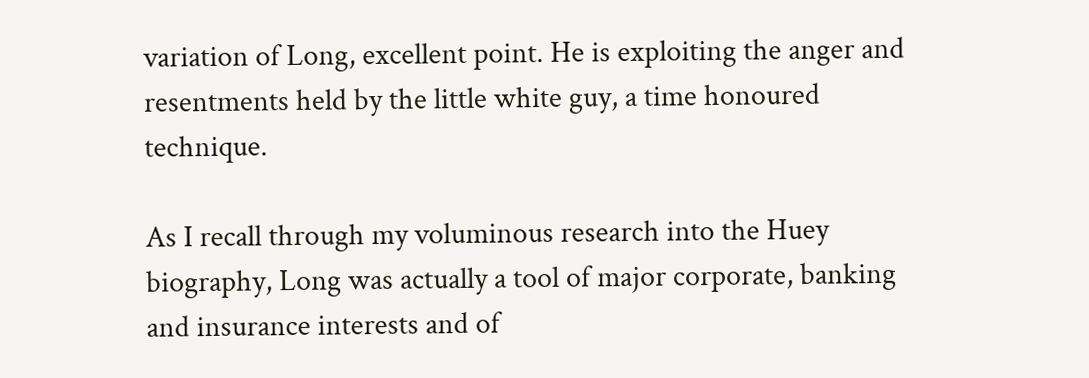variation of Long, excellent point. He is exploiting the anger and resentments held by the little white guy, a time honoured technique.

As I recall through my voluminous research into the Huey biography, Long was actually a tool of major corporate, banking and insurance interests and of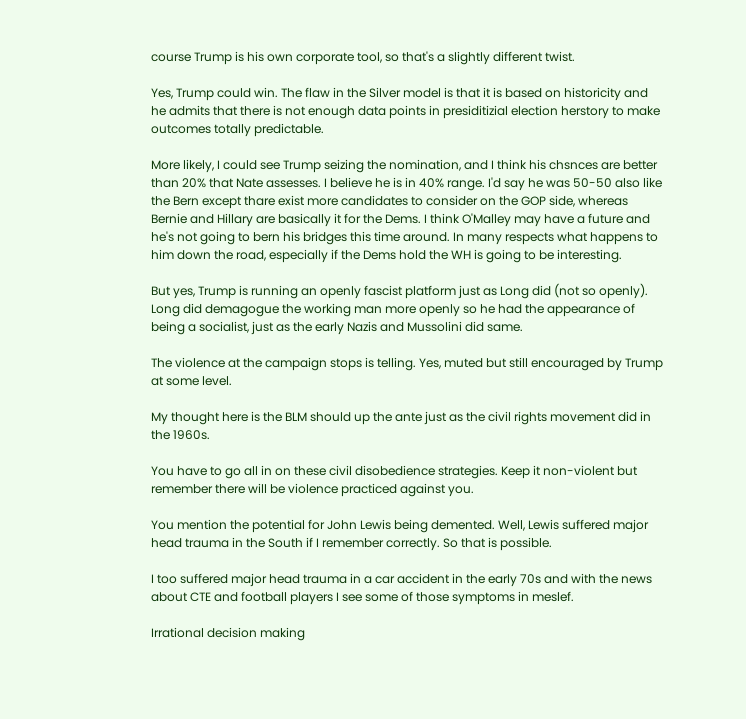course Trump is his own corporate tool, so that's a slightly different twist.

Yes, Trump could win. The flaw in the Silver model is that it is based on historicity and he admits that there is not enough data points in presiditizial election herstory to make outcomes totally predictable.

More likely, I could see Trump seizing the nomination, and I think his chsnces are better than 20% that Nate assesses. I believe he is in 40% range. I'd say he was 50-50 also like the Bern except thare exist more candidates to consider on the GOP side, whereas Bernie and Hillary are basically it for the Dems. I think O'Malley may have a future and he's not going to bern his bridges this time around. In many respects what happens to him down the road, especially if the Dems hold the WH is going to be interesting.

But yes, Trump is running an openly fascist platform just as Long did (not so openly). Long did demagogue the working man more openly so he had the appearance of being a socialist, just as the early Nazis and Mussolini did same.

The violence at the campaign stops is telling. Yes, muted but still encouraged by Trump at some level.

My thought here is the BLM should up the ante just as the civil rights movement did in the 1960s.

You have to go all in on these civil disobedience strategies. Keep it non-violent but remember there will be violence practiced against you.

You mention the potential for John Lewis being demented. Well, Lewis suffered major head trauma in the South if I remember correctly. So that is possible.

I too suffered major head trauma in a car accident in the early 70s and with the news about CTE and football players I see some of those symptoms in meslef.

Irrational decision making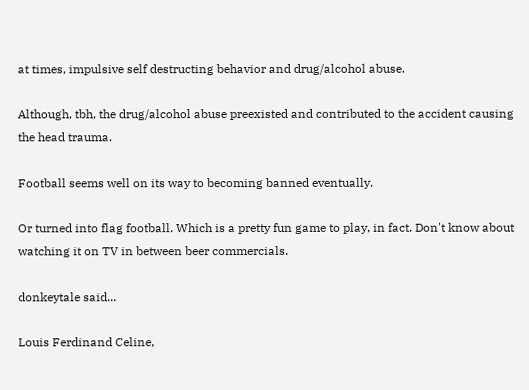at times, impulsive self destructing behavior and drug/alcohol abuse.

Although, tbh, the drug/alcohol abuse preexisted and contributed to the accident causing the head trauma.

Football seems well on its way to becoming banned eventually.

Or turned into flag football. Which is a pretty fun game to play, in fact. Don't know about watching it on TV in between beer commercials.

donkeytale said...

Louis Ferdinand Celine,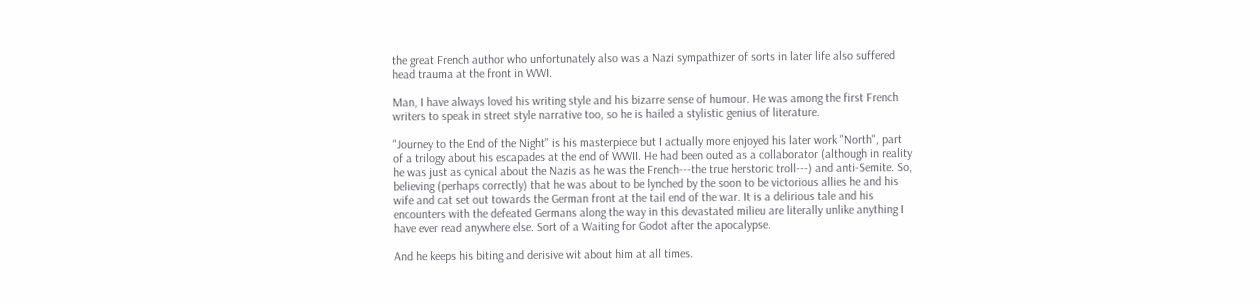the great French author who unfortunately also was a Nazi sympathizer of sorts in later life also suffered head trauma at the front in WWI.

Man, I have always loved his writing style and his bizarre sense of humour. He was among the first French writers to speak in street style narrative too, so he is hailed a stylistic genius of literature.

"Journey to the End of the Night" is his masterpiece but I actually more enjoyed his later work "North", part of a trilogy about his escapades at the end of WWII. He had been outed as a collaborator (although in reality he was just as cynical about the Nazis as he was the French---the true herstoric troll---) and anti-Semite. So, believing (perhaps correctly) that he was about to be lynched by the soon to be victorious allies he and his wife and cat set out towards the German front at the tail end of the war. It is a delirious tale and his encounters with the defeated Germans along the way in this devastated milieu are literally unlike anything I have ever read anywhere else. Sort of a Waiting for Godot after the apocalypse.

And he keeps his biting and derisive wit about him at all times.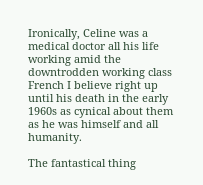Ironically, Celine was a medical doctor all his life working amid the downtrodden working class French I believe right up until his death in the early 1960s as cynical about them as he was himself and all humanity.

The fantastical thing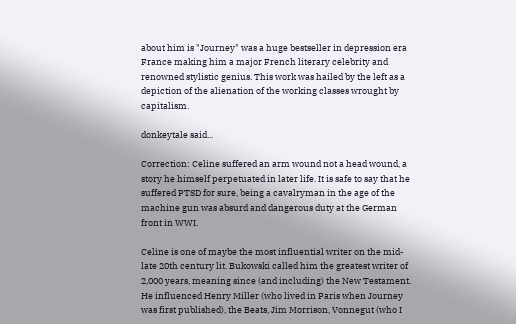about him is "Journey" was a huge bestseller in depression era France making him a major French literary celebrity and renowned stylistic genius. This work was hailed by the left as a depiction of the alienation of the working classes wrought by capitalism.

donkeytale said...

Correction: Celine suffered an arm wound not a head wound, a story he himself perpetuated in later life. It is safe to say that he suffered PTSD for sure, being a cavalryman in the age of the machine gun was absurd and dangerous duty at the German front in WWI.

Celine is one of maybe the most influential writer on the mid-late 20th century lit. Bukowski called him the greatest writer of 2,000 years, meaning since (and including) the New Testament. He influenced Henry Miller (who lived in Paris when Journey was first published), the Beats, Jim Morrison, Vonnegut (who I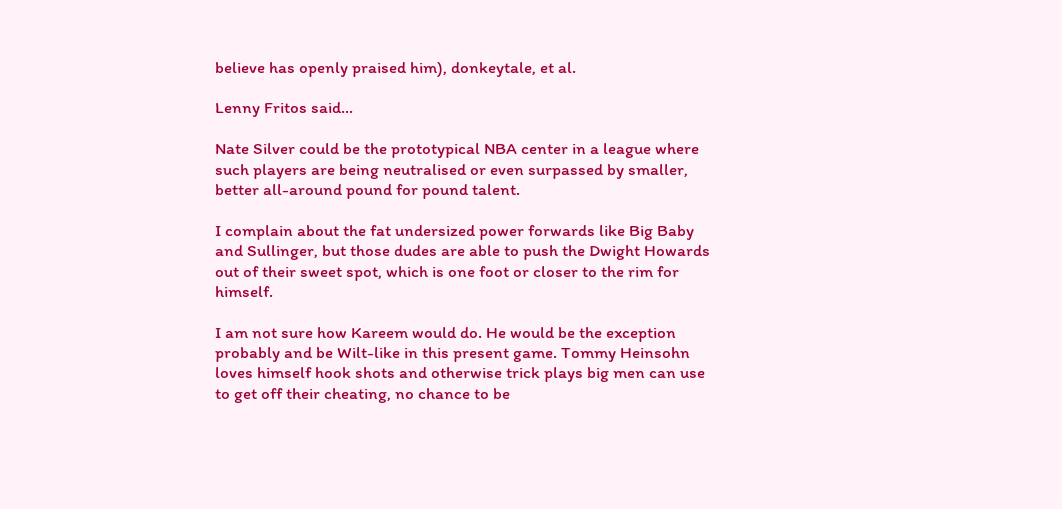believe has openly praised him), donkeytale, et al.

Lenny Fritos said...

Nate Silver could be the prototypical NBA center in a league where such players are being neutralised or even surpassed by smaller, better all-around pound for pound talent.

I complain about the fat undersized power forwards like Big Baby and Sullinger, but those dudes are able to push the Dwight Howards out of their sweet spot, which is one foot or closer to the rim for himself.

I am not sure how Kareem would do. He would be the exception probably and be Wilt-like in this present game. Tommy Heinsohn loves himself hook shots and otherwise trick plays big men can use to get off their cheating, no chance to be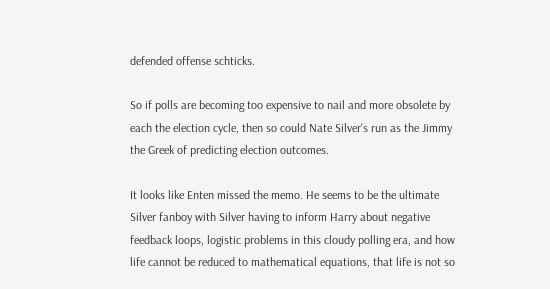defended offense schticks.

So if polls are becoming too expensive to nail and more obsolete by each the election cycle, then so could Nate Silver's run as the Jimmy the Greek of predicting election outcomes.

It looks like Enten missed the memo. He seems to be the ultimate Silver fanboy with Silver having to inform Harry about negative feedback loops, logistic problems in this cloudy polling era, and how life cannot be reduced to mathematical equations, that life is not so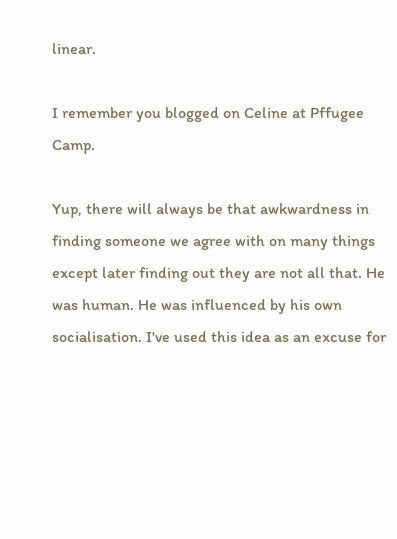linear.

I remember you blogged on Celine at Pffugee Camp.

Yup, there will always be that awkwardness in finding someone we agree with on many things except later finding out they are not all that. He was human. He was influenced by his own socialisation. I've used this idea as an excuse for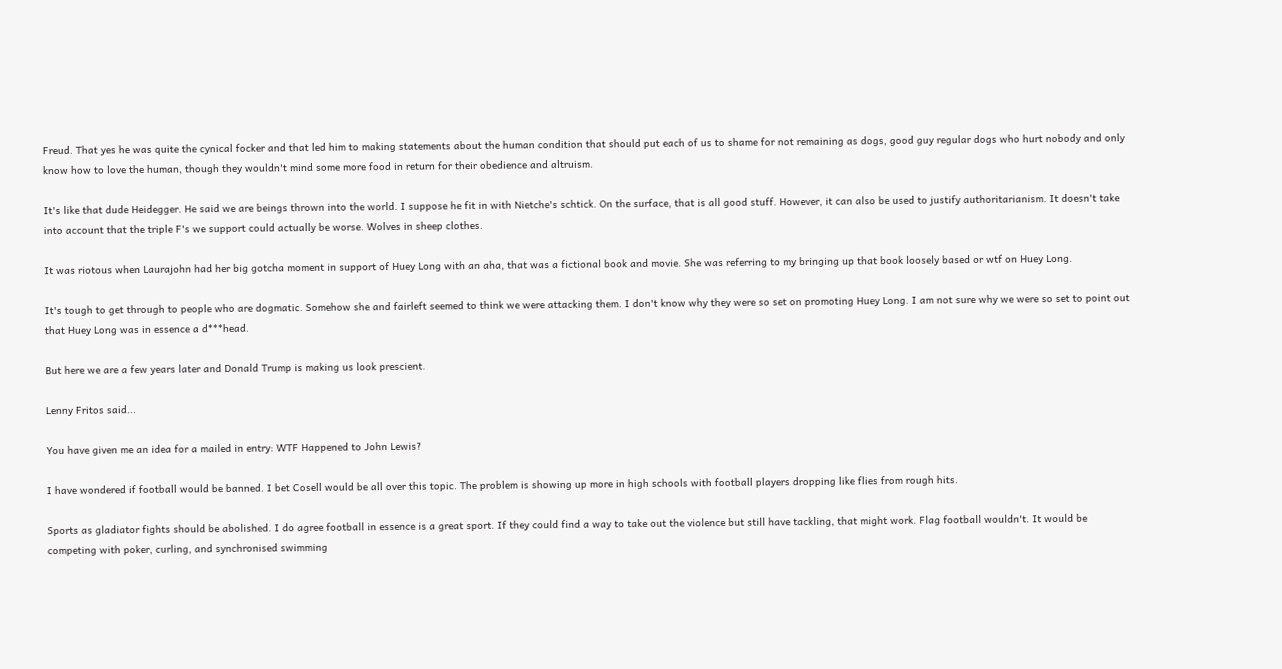Freud. That yes he was quite the cynical focker and that led him to making statements about the human condition that should put each of us to shame for not remaining as dogs, good guy regular dogs who hurt nobody and only know how to love the human, though they wouldn't mind some more food in return for their obedience and altruism.

It's like that dude Heidegger. He said we are beings thrown into the world. I suppose he fit in with Nietche's schtick. On the surface, that is all good stuff. However, it can also be used to justify authoritarianism. It doesn't take into account that the triple F's we support could actually be worse. Wolves in sheep clothes.

It was riotous when Laurajohn had her big gotcha moment in support of Huey Long with an aha, that was a fictional book and movie. She was referring to my bringing up that book loosely based or wtf on Huey Long.

It's tough to get through to people who are dogmatic. Somehow she and fairleft seemed to think we were attacking them. I don't know why they were so set on promoting Huey Long. I am not sure why we were so set to point out that Huey Long was in essence a d***head.

But here we are a few years later and Donald Trump is making us look prescient.

Lenny Fritos said...

You have given me an idea for a mailed in entry: WTF Happened to John Lewis?

I have wondered if football would be banned. I bet Cosell would be all over this topic. The problem is showing up more in high schools with football players dropping like flies from rough hits.

Sports as gladiator fights should be abolished. I do agree football in essence is a great sport. If they could find a way to take out the violence but still have tackling, that might work. Flag football wouldn't. It would be competing with poker, curling, and synchronised swimming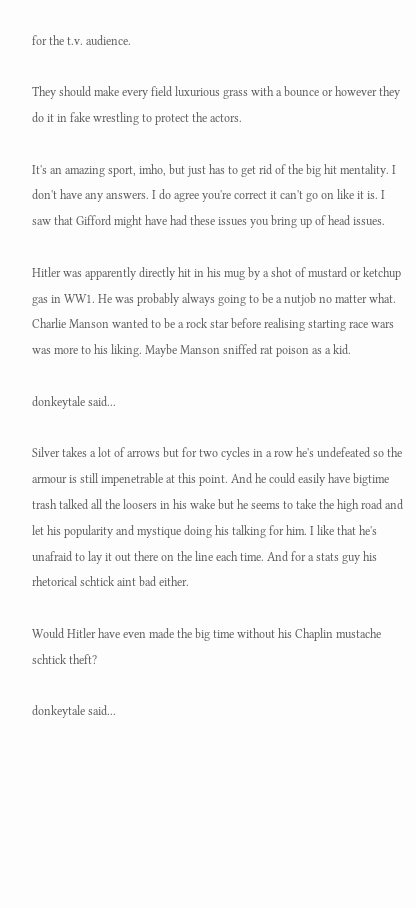for the t.v. audience.

They should make every field luxurious grass with a bounce or however they do it in fake wrestling to protect the actors.

It's an amazing sport, imho, but just has to get rid of the big hit mentality. I don't have any answers. I do agree you're correct it can't go on like it is. I saw that Gifford might have had these issues you bring up of head issues.

Hitler was apparently directly hit in his mug by a shot of mustard or ketchup gas in WW1. He was probably always going to be a nutjob no matter what. Charlie Manson wanted to be a rock star before realising starting race wars was more to his liking. Maybe Manson sniffed rat poison as a kid.

donkeytale said...

Silver takes a lot of arrows but for two cycles in a row he's undefeated so the armour is still impenetrable at this point. And he could easily have bigtime trash talked all the loosers in his wake but he seems to take the high road and let his popularity and mystique doing his talking for him. I like that he's unafraid to lay it out there on the line each time. And for a stats guy his rhetorical schtick aint bad either.

Would Hitler have even made the big time without his Chaplin mustache schtick theft?

donkeytale said...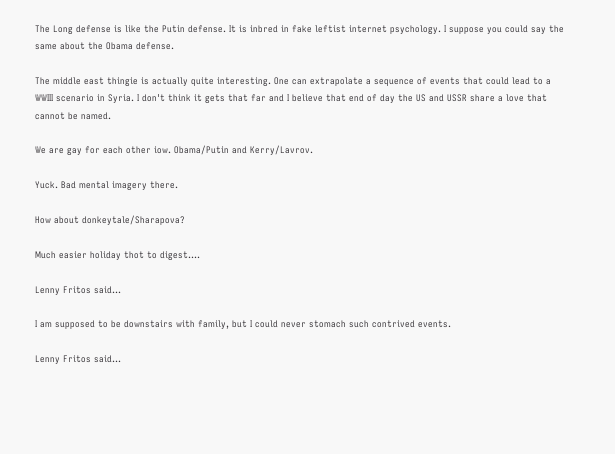The Long defense is like the Putin defense. It is inbred in fake leftist internet psychology. I suppose you could say the same about the Obama defense.

The middle east thingie is actually quite interesting. One can extrapolate a sequence of events that could lead to a WWIII scenario in Syria. I don't think it gets that far and I believe that end of day the US and USSR share a love that cannot be named.

We are gay for each other iow. Obama/Putin and Kerry/Lavrov.

Yuck. Bad mental imagery there.

How about donkeytale/Sharapova?

Much easier holiday thot to digest....

Lenny Fritos said...

I am supposed to be downstairs with family, but I could never stomach such contrived events.

Lenny Fritos said...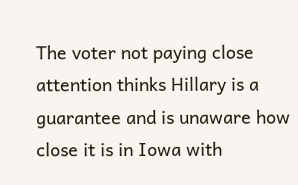The voter not paying close attention thinks Hillary is a guarantee and is unaware how close it is in Iowa with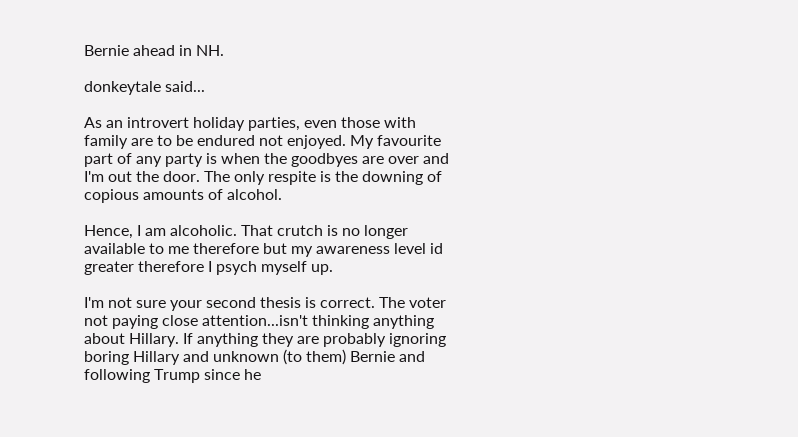Bernie ahead in NH.

donkeytale said...

As an introvert holiday parties, even those with family are to be endured not enjoyed. My favourite part of any party is when the goodbyes are over and I'm out the door. The only respite is the downing of copious amounts of alcohol.

Hence, I am alcoholic. That crutch is no longer available to me therefore but my awareness level id greater therefore I psych myself up.

I'm not sure your second thesis is correct. The voter not paying close attention...isn't thinking anything about Hillary. If anything they are probably ignoring boring Hillary and unknown (to them) Bernie and following Trump since he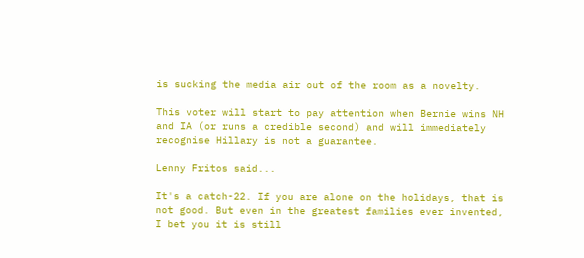is sucking the media air out of the room as a novelty.

This voter will start to pay attention when Bernie wins NH and IA (or runs a credible second) and will immediately recognise Hillary is not a guarantee.

Lenny Fritos said...

It's a catch-22. If you are alone on the holidays, that is not good. But even in the greatest families ever invented, I bet you it is still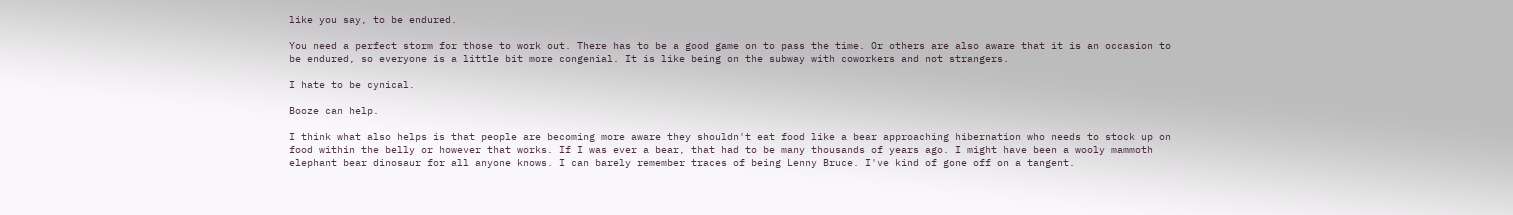like you say, to be endured.

You need a perfect storm for those to work out. There has to be a good game on to pass the time. Or others are also aware that it is an occasion to be endured, so everyone is a little bit more congenial. It is like being on the subway with coworkers and not strangers.

I hate to be cynical.

Booze can help.

I think what also helps is that people are becoming more aware they shouldn't eat food like a bear approaching hibernation who needs to stock up on food within the belly or however that works. If I was ever a bear, that had to be many thousands of years ago. I might have been a wooly mammoth elephant bear dinosaur for all anyone knows. I can barely remember traces of being Lenny Bruce. I've kind of gone off on a tangent.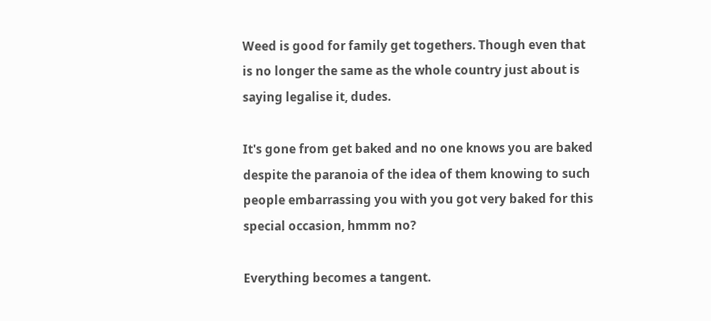Weed is good for family get togethers. Though even that is no longer the same as the whole country just about is saying legalise it, dudes.

It's gone from get baked and no one knows you are baked despite the paranoia of the idea of them knowing to such people embarrassing you with you got very baked for this special occasion, hmmm no?

Everything becomes a tangent.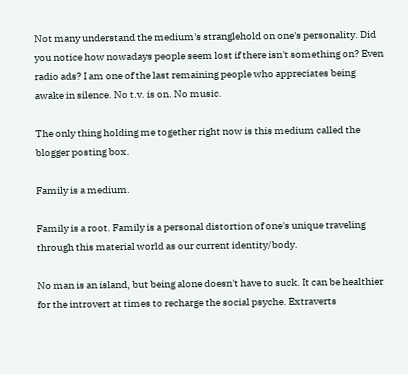Not many understand the medium's stranglehold on one's personality. Did you notice how nowadays people seem lost if there isn't something on? Even radio ads? I am one of the last remaining people who appreciates being awake in silence. No t.v. is on. No music.

The only thing holding me together right now is this medium called the blogger posting box.

Family is a medium.

Family is a root. Family is a personal distortion of one's unique traveling through this material world as our current identity/body.

No man is an island, but being alone doesn't have to suck. It can be healthier for the introvert at times to recharge the social psyche. Extraverts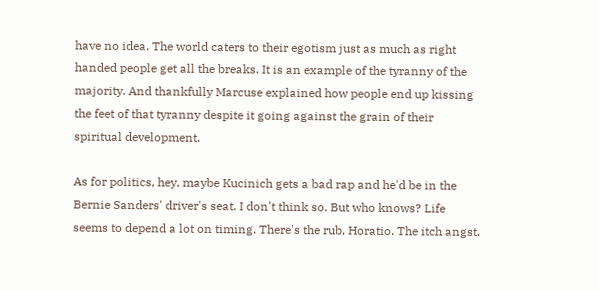have no idea. The world caters to their egotism just as much as right handed people get all the breaks. It is an example of the tyranny of the majority. And thankfully Marcuse explained how people end up kissing the feet of that tyranny despite it going against the grain of their spiritual development.

As for politics, hey, maybe Kucinich gets a bad rap and he'd be in the Bernie Sanders' driver's seat. I don't think so. But who knows? Life seems to depend a lot on timing. There's the rub, Horatio. The itch angst.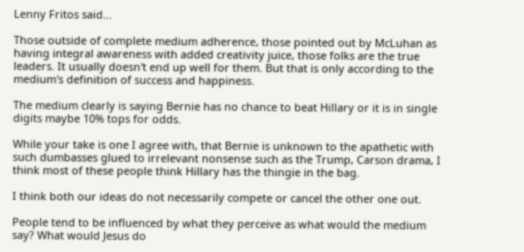Lenny Fritos said...

Those outside of complete medium adherence, those pointed out by McLuhan as having integral awareness with added creativity juice, those folks are the true leaders. It usually doesn't end up well for them. But that is only according to the medium's definition of success and happiness.

The medium clearly is saying Bernie has no chance to beat Hillary or it is in single digits maybe 10% tops for odds.

While your take is one I agree with, that Bernie is unknown to the apathetic with such dumbasses glued to irrelevant nonsense such as the Trump, Carson drama, I think most of these people think Hillary has the thingie in the bag.

I think both our ideas do not necessarily compete or cancel the other one out.

People tend to be influenced by what they perceive as what would the medium say? What would Jesus do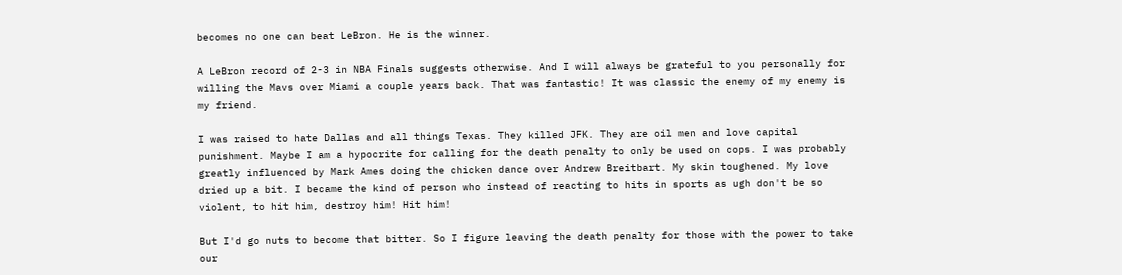becomes no one can beat LeBron. He is the winner.

A LeBron record of 2-3 in NBA Finals suggests otherwise. And I will always be grateful to you personally for willing the Mavs over Miami a couple years back. That was fantastic! It was classic the enemy of my enemy is my friend.

I was raised to hate Dallas and all things Texas. They killed JFK. They are oil men and love capital punishment. Maybe I am a hypocrite for calling for the death penalty to only be used on cops. I was probably greatly influenced by Mark Ames doing the chicken dance over Andrew Breitbart. My skin toughened. My love dried up a bit. I became the kind of person who instead of reacting to hits in sports as ugh don't be so violent, to hit him, destroy him! Hit him!

But I'd go nuts to become that bitter. So I figure leaving the death penalty for those with the power to take our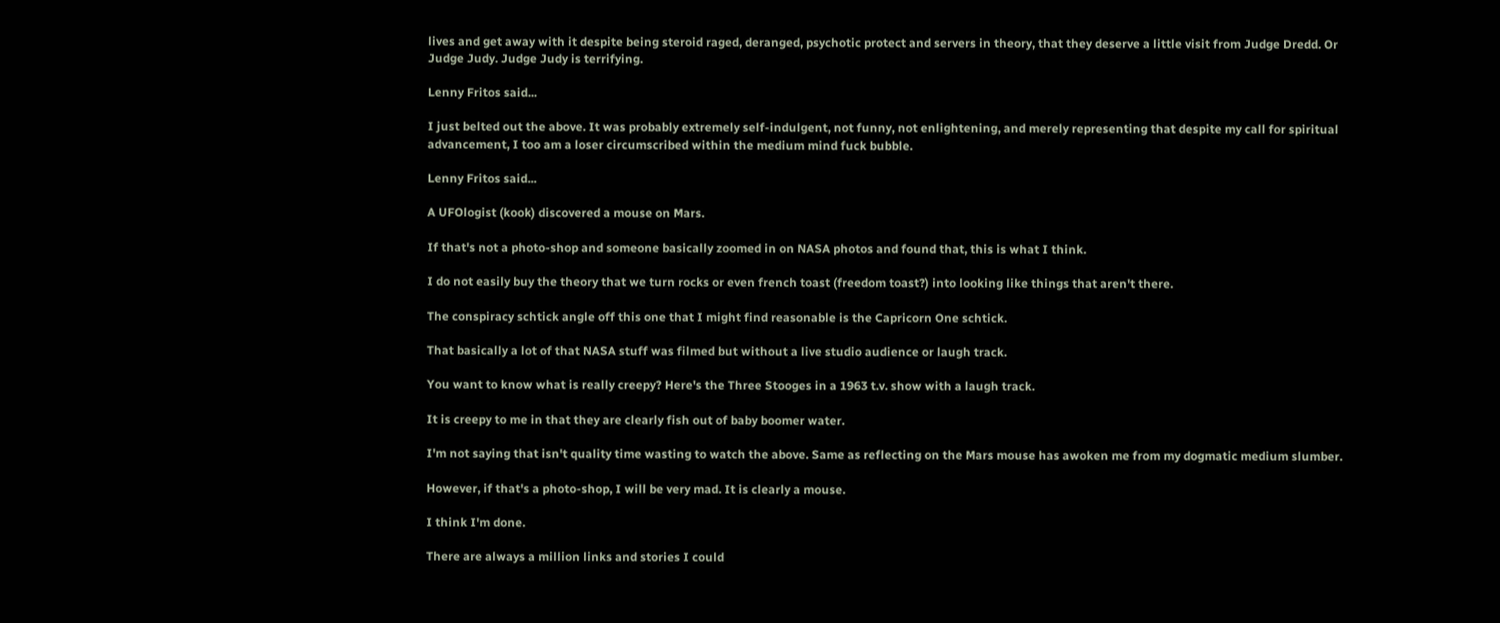lives and get away with it despite being steroid raged, deranged, psychotic protect and servers in theory, that they deserve a little visit from Judge Dredd. Or Judge Judy. Judge Judy is terrifying.

Lenny Fritos said...

I just belted out the above. It was probably extremely self-indulgent, not funny, not enlightening, and merely representing that despite my call for spiritual advancement, I too am a loser circumscribed within the medium mind fuck bubble.

Lenny Fritos said...

A UFOlogist (kook) discovered a mouse on Mars.

If that's not a photo-shop and someone basically zoomed in on NASA photos and found that, this is what I think.

I do not easily buy the theory that we turn rocks or even french toast (freedom toast?) into looking like things that aren't there.

The conspiracy schtick angle off this one that I might find reasonable is the Capricorn One schtick.

That basically a lot of that NASA stuff was filmed but without a live studio audience or laugh track.

You want to know what is really creepy? Here's the Three Stooges in a 1963 t.v. show with a laugh track.

It is creepy to me in that they are clearly fish out of baby boomer water.

I'm not saying that isn't quality time wasting to watch the above. Same as reflecting on the Mars mouse has awoken me from my dogmatic medium slumber.

However, if that's a photo-shop, I will be very mad. It is clearly a mouse.

I think I'm done.

There are always a million links and stories I could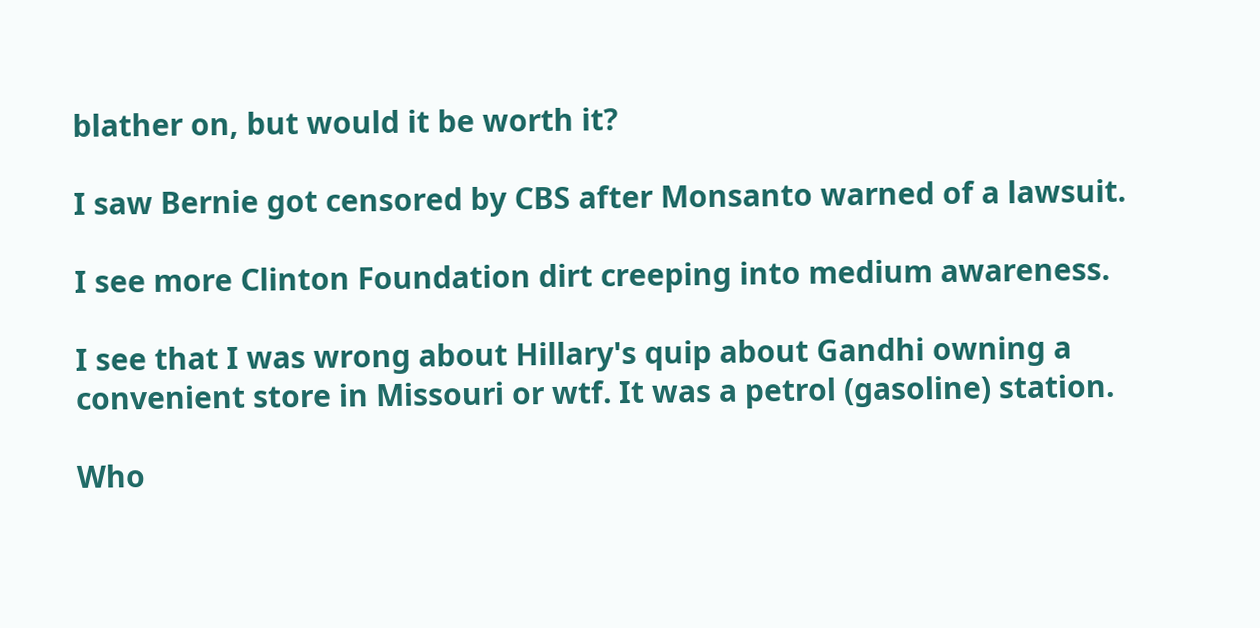blather on, but would it be worth it?

I saw Bernie got censored by CBS after Monsanto warned of a lawsuit.

I see more Clinton Foundation dirt creeping into medium awareness.

I see that I was wrong about Hillary's quip about Gandhi owning a convenient store in Missouri or wtf. It was a petrol (gasoline) station.

Who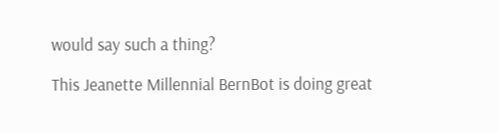would say such a thing?

This Jeanette Millennial BernBot is doing great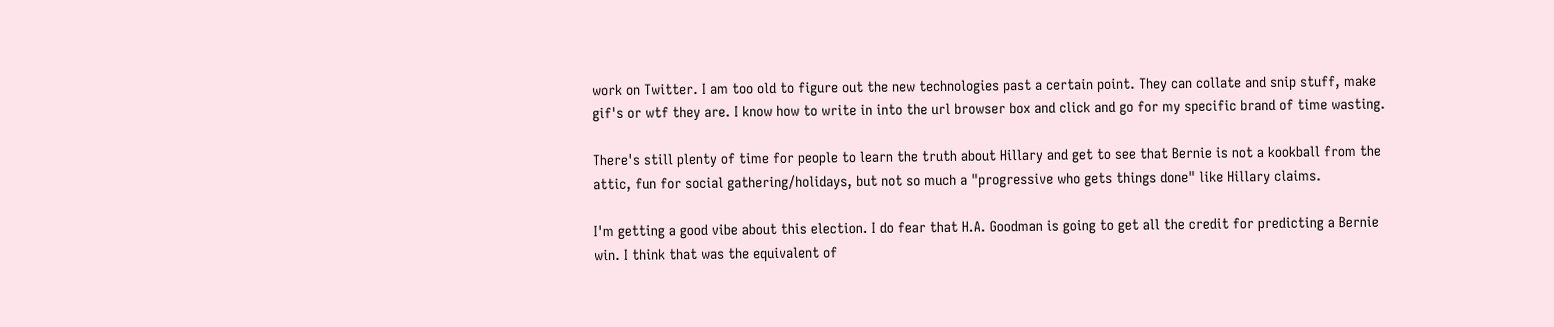work on Twitter. I am too old to figure out the new technologies past a certain point. They can collate and snip stuff, make gif's or wtf they are. I know how to write in into the url browser box and click and go for my specific brand of time wasting.

There's still plenty of time for people to learn the truth about Hillary and get to see that Bernie is not a kookball from the attic, fun for social gathering/holidays, but not so much a "progressive who gets things done" like Hillary claims.

I'm getting a good vibe about this election. I do fear that H.A. Goodman is going to get all the credit for predicting a Bernie win. I think that was the equivalent of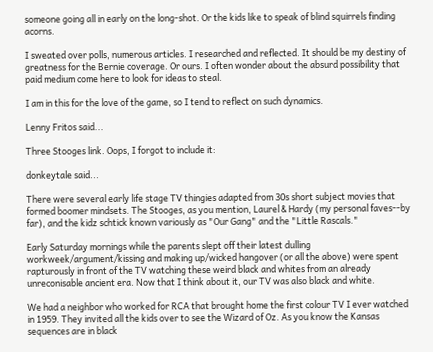someone going all in early on the long-shot. Or the kids like to speak of blind squirrels finding acorns.

I sweated over polls, numerous articles. I researched and reflected. It should be my destiny of greatness for the Bernie coverage. Or ours. I often wonder about the absurd possibility that paid medium come here to look for ideas to steal.

I am in this for the love of the game, so I tend to reflect on such dynamics.

Lenny Fritos said...

Three Stooges link. Oops, I forgot to include it:

donkeytale said...

There were several early life stage TV thingies adapted from 30s short subject movies that formed boomer mindsets. The Stooges, as you mention, Laurel & Hardy (my personal faves--by far), and the kidz schtick known variously as "Our Gang" and the "Little Rascals."

Early Saturday mornings while the parents slept off their latest dulling workweek/argument/kissing and making up/wicked hangover (or all the above) were spent rapturously in front of the TV watching these weird black and whites from an already unreconisable ancient era. Now that I think about it, our TV was also black and white.

We had a neighbor who worked for RCA that brought home the first colour TV I ever watched in 1959. They invited all the kids over to see the Wizard of Oz. As you know the Kansas sequences are in black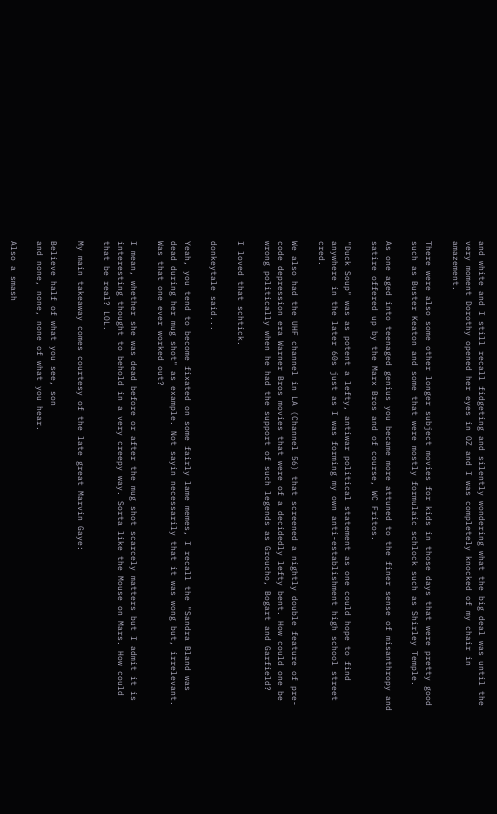and white and I still recall fidgeting and silently wondering what the big deal was until the very moment Dorothy opened her eyes in OZ and I was completely knocked of my chair in amazement.

There were also some other longer subject movies for kids in those days that were pretty good such as Buster Keaton and some that were mostly formulaic schlock such as Shirley Temple.

As one aged into teenaged genius you became more attuned to the finer sense of misanthropy and satire offered up by the Marx Bros and of course, WC Fritos.

"Duck Soup" was as potent a lefty, antiwar political statement as one could hope to find anywhere in the later 60s just as I was forming my own anti-establishment high school street cred.

We also had the UHF channel in LA (Channel 56) that screened a nightly double feature of pre-code depression era Warner Bros movies that were of a decidedly lefty bent. How could one be wrong politically when he had the support of such legends as Groucho, Bogart and Garfield?

I loved that schtick.

donkeytale said...

Yeah, you tend to become fixated on some fairly lame memes, I recall the "Sandra Bland was dead during her mug shot" as example. Not sayin necessarily that it was wong but, irrelevant. Was that one ever worked out?

I mean, whether she was dead before or after the mug shot scarcely matters but I admit it is interesting thought to behold in a very creepy way. Sorta like the Mouse on Mars. How could that be real? LOL.

My main takeaway comes courtesy of the late great Marvin Gaye:

Believe half of what you see, son
and none, none, none of what you hear.

Also a smash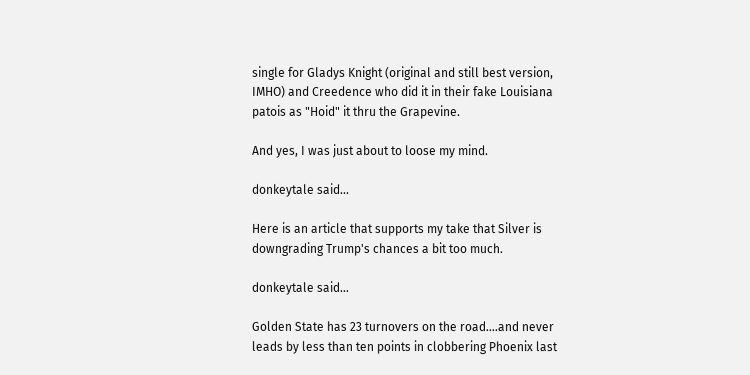single for Gladys Knight (original and still best version, IMHO) and Creedence who did it in their fake Louisiana patois as "Hoid" it thru the Grapevine.

And yes, I was just about to loose my mind.

donkeytale said...

Here is an article that supports my take that Silver is downgrading Trump's chances a bit too much.

donkeytale said...

Golden State has 23 turnovers on the road....and never leads by less than ten points in clobbering Phoenix last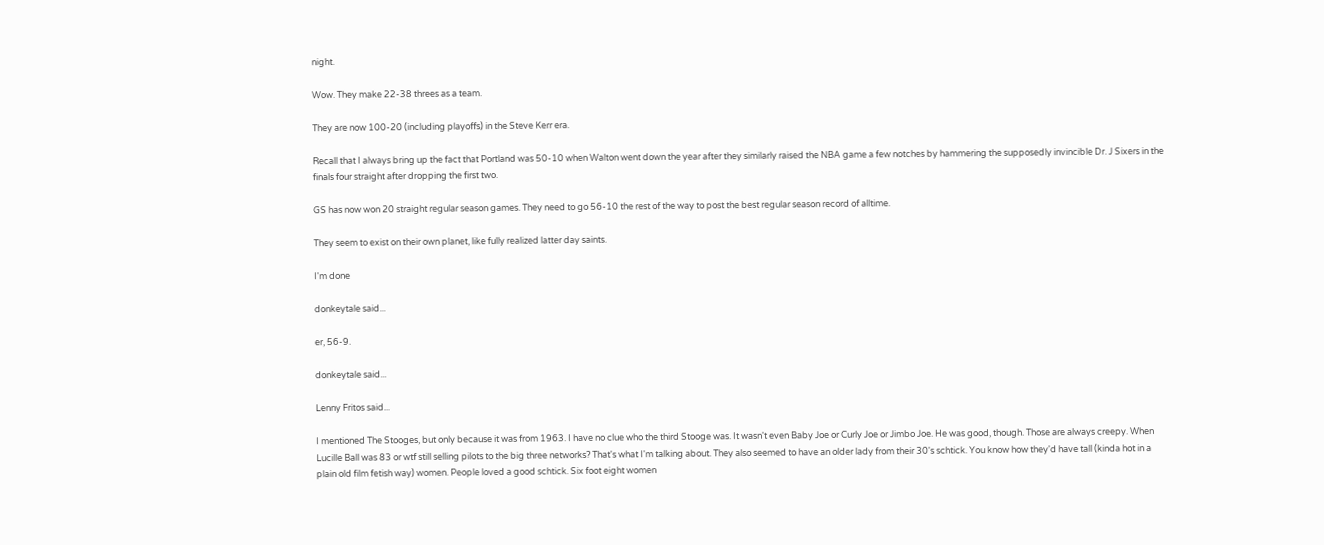night.

Wow. They make 22-38 threes as a team.

They are now 100-20 (including playoffs) in the Steve Kerr era.

Recall that I always bring up the fact that Portland was 50-10 when Walton went down the year after they similarly raised the NBA game a few notches by hammering the supposedly invincible Dr. J Sixers in the finals four straight after dropping the first two.

GS has now won 20 straight regular season games. They need to go 56-10 the rest of the way to post the best regular season record of alltime.

They seem to exist on their own planet, like fully realized latter day saints.

I'm done

donkeytale said...

er, 56-9.

donkeytale said...

Lenny Fritos said...

I mentioned The Stooges, but only because it was from 1963. I have no clue who the third Stooge was. It wasn't even Baby Joe or Curly Joe or Jimbo Joe. He was good, though. Those are always creepy. When Lucille Ball was 83 or wtf still selling pilots to the big three networks? That's what I'm talking about. They also seemed to have an older lady from their 30's schtick. You know how they'd have tall (kinda hot in a plain old film fetish way) women. People loved a good schtick. Six foot eight women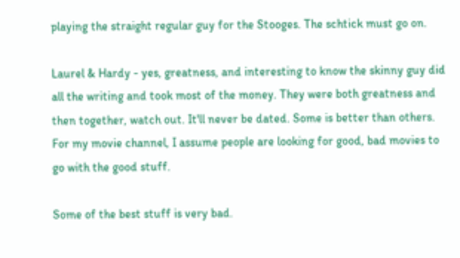playing the straight regular guy for the Stooges. The schtick must go on.

Laurel & Hardy - yes, greatness, and interesting to know the skinny guy did all the writing and took most of the money. They were both greatness and then together, watch out. It'll never be dated. Some is better than others. For my movie channel, I assume people are looking for good, bad movies to go with the good stuff.

Some of the best stuff is very bad.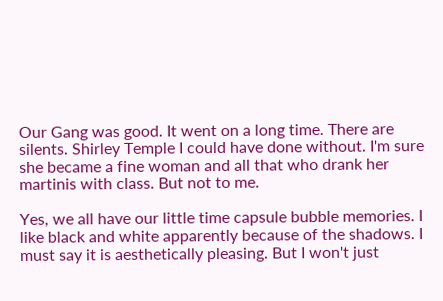Our Gang was good. It went on a long time. There are silents. Shirley Temple I could have done without. I'm sure she became a fine woman and all that who drank her martinis with class. But not to me.

Yes, we all have our little time capsule bubble memories. I like black and white apparently because of the shadows. I must say it is aesthetically pleasing. But I won't just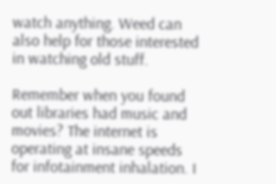watch anything. Weed can also help for those interested in watching old stuff.

Remember when you found out libraries had music and movies? The internet is operating at insane speeds for infotainment inhalation. I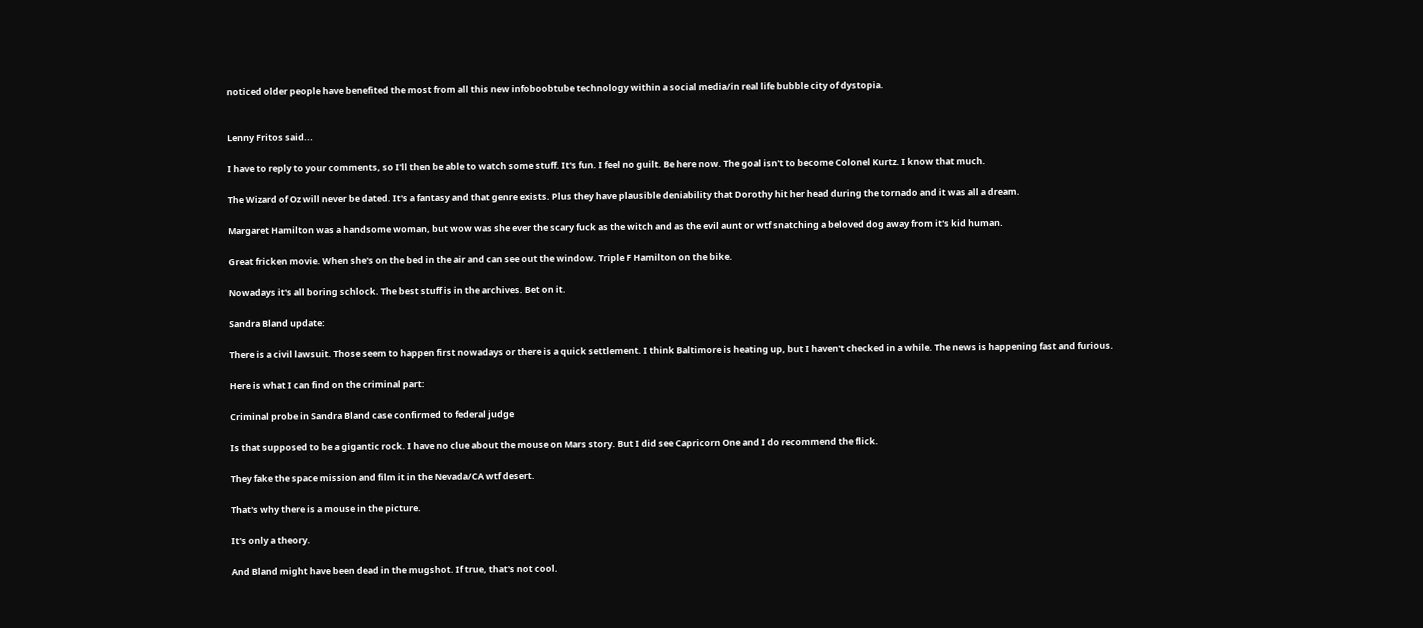noticed older people have benefited the most from all this new infoboobtube technology within a social media/in real life bubble city of dystopia.


Lenny Fritos said...

I have to reply to your comments, so I'll then be able to watch some stuff. It's fun. I feel no guilt. Be here now. The goal isn't to become Colonel Kurtz. I know that much.

The Wizard of Oz will never be dated. It's a fantasy and that genre exists. Plus they have plausible deniability that Dorothy hit her head during the tornado and it was all a dream.

Margaret Hamilton was a handsome woman, but wow was she ever the scary fuck as the witch and as the evil aunt or wtf snatching a beloved dog away from it's kid human.

Great fricken movie. When she's on the bed in the air and can see out the window. Triple F Hamilton on the bike.

Nowadays it's all boring schlock. The best stuff is in the archives. Bet on it.

Sandra Bland update:

There is a civil lawsuit. Those seem to happen first nowadays or there is a quick settlement. I think Baltimore is heating up, but I haven't checked in a while. The news is happening fast and furious.

Here is what I can find on the criminal part:

Criminal probe in Sandra Bland case confirmed to federal judge

Is that supposed to be a gigantic rock. I have no clue about the mouse on Mars story. But I did see Capricorn One and I do recommend the flick.

They fake the space mission and film it in the Nevada/CA wtf desert.

That's why there is a mouse in the picture.

It's only a theory.

And Bland might have been dead in the mugshot. If true, that's not cool.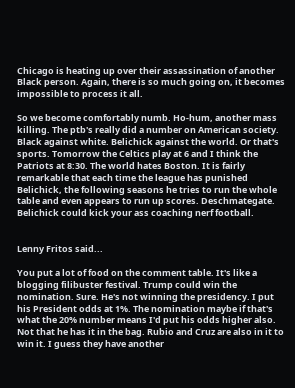Chicago is heating up over their assassination of another Black person. Again, there is so much going on, it becomes impossible to process it all.

So we become comfortably numb. Ho-hum, another mass killing. The ptb's really did a number on American society. Black against white. Belichick against the world. Or that's sports. Tomorrow the Celtics play at 6 and I think the Patriots at 8:30. The world hates Boston. It is fairly remarkable that each time the league has punished Belichick, the following seasons he tries to run the whole table and even appears to run up scores. Deschmategate. Belichick could kick your ass coaching nerf football.


Lenny Fritos said...

You put a lot of food on the comment table. It's like a blogging filibuster festival. Trump could win the nomination. Sure. He's not winning the presidency. I put his President odds at 1%. The nomination maybe if that's what the 20% number means I'd put his odds higher also. Not that he has it in the bag. Rubio and Cruz are also in it to win it. I guess they have another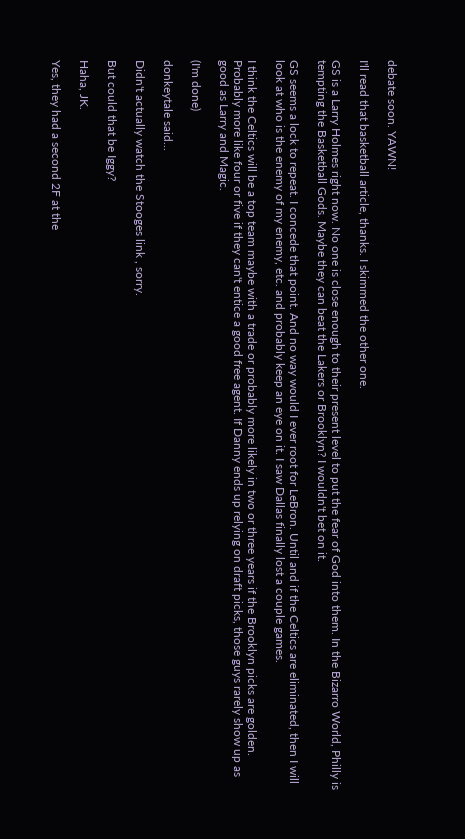debate soon. YAWN!

I'll read that basketball article, thanks. I skimmed the other one.

GS is a Larry Holmes right now. No one is close enough to their present level to put the fear of God into them. In the Bizarro World, Philly is tempting the Basketball Gods. Maybe they can beat the Lakers or Brooklyn? I wouldn't bet on it.

GS seems a lock to repeat. I concede that point. And no way would I ever root for LeBron. Until and if the Celtics are eliminated, then I will look at who is the enemy of my enemy, etc. and probably keep an eye on it. I saw Dallas finally lost a couple games.

I think the Celtics will be a top team maybe with a trade or probably more likely in two or three years if the Brooklyn picks are golden. Probably more like four or five if they can't entice a good free agent. If Danny ends up relying on draft picks, those guys rarely show up as good as Larry and Magic.

(I'm done)

donkeytale said...

Didn't actually watch the Stooges link , sorry.

But could that be Iggy?

Haha, JK.

Yes, they had a second 2F at the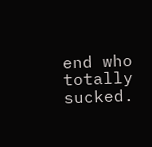end who totally sucked.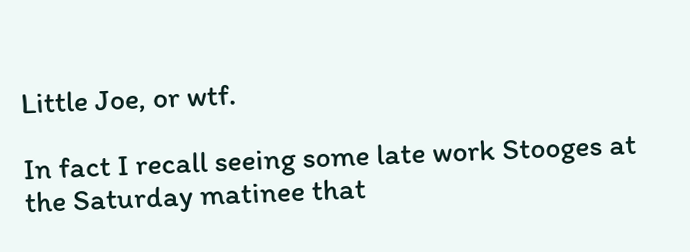Little Joe, or wtf.

In fact I recall seeing some late work Stooges at the Saturday matinee that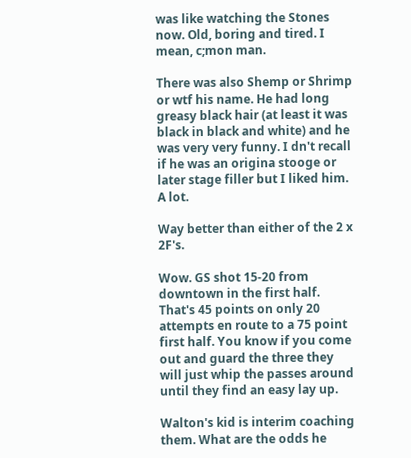was like watching the Stones now. Old, boring and tired. I mean, c;mon man.

There was also Shemp or Shrimp or wtf his name. He had long greasy black hair (at least it was black in black and white) and he was very very funny. I dn't recall if he was an origina stooge or later stage filler but I liked him. A lot.

Way better than either of the 2 x 2F's.

Wow. GS shot 15-20 from downtown in the first half. That's 45 points on only 20 attempts en route to a 75 point first half. You know if you come out and guard the three they will just whip the passes around until they find an easy lay up.

Walton's kid is interim coaching them. What are the odds he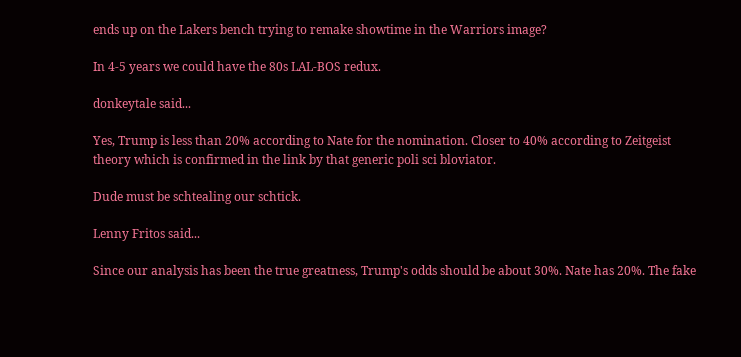ends up on the Lakers bench trying to remake showtime in the Warriors image?

In 4-5 years we could have the 80s LAL-BOS redux.

donkeytale said...

Yes, Trump is less than 20% according to Nate for the nomination. Closer to 40% according to Zeitgeist theory which is confirmed in the link by that generic poli sci bloviator.

Dude must be schtealing our schtick.

Lenny Fritos said...

Since our analysis has been the true greatness, Trump's odds should be about 30%. Nate has 20%. The fake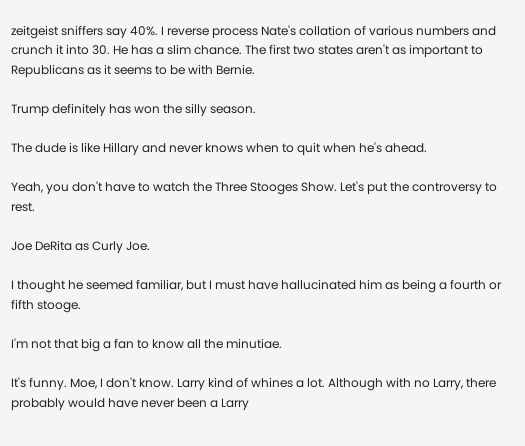zeitgeist sniffers say 40%. I reverse process Nate's collation of various numbers and crunch it into 30. He has a slim chance. The first two states aren't as important to Republicans as it seems to be with Bernie.

Trump definitely has won the silly season.

The dude is like Hillary and never knows when to quit when he's ahead.

Yeah, you don't have to watch the Three Stooges Show. Let's put the controversy to rest.

Joe DeRita as Curly Joe.

I thought he seemed familiar, but I must have hallucinated him as being a fourth or fifth stooge.

I'm not that big a fan to know all the minutiae.

It's funny. Moe, I don't know. Larry kind of whines a lot. Although with no Larry, there probably would have never been a Larry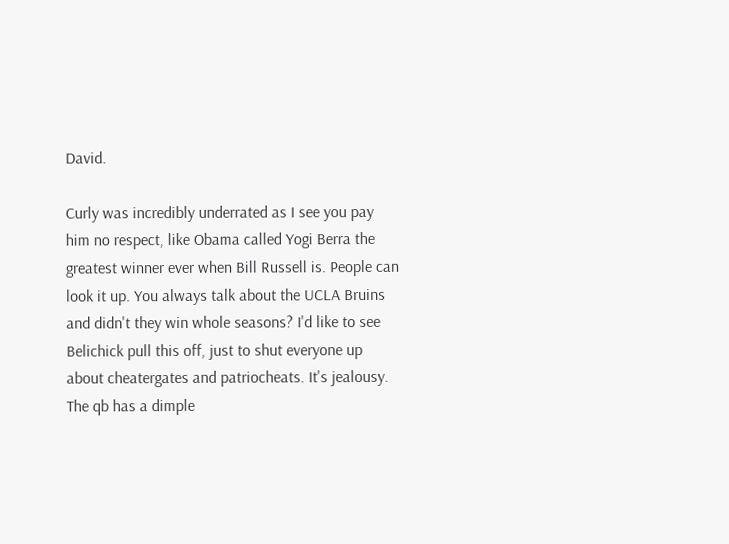David.

Curly was incredibly underrated as I see you pay him no respect, like Obama called Yogi Berra the greatest winner ever when Bill Russell is. People can look it up. You always talk about the UCLA Bruins and didn't they win whole seasons? I'd like to see Belichick pull this off, just to shut everyone up about cheatergates and patriocheats. It's jealousy. The qb has a dimple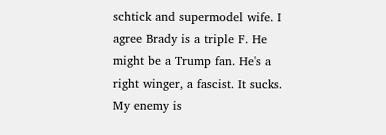schtick and supermodel wife. I agree Brady is a triple F. He might be a Trump fan. He's a right winger, a fascist. It sucks. My enemy is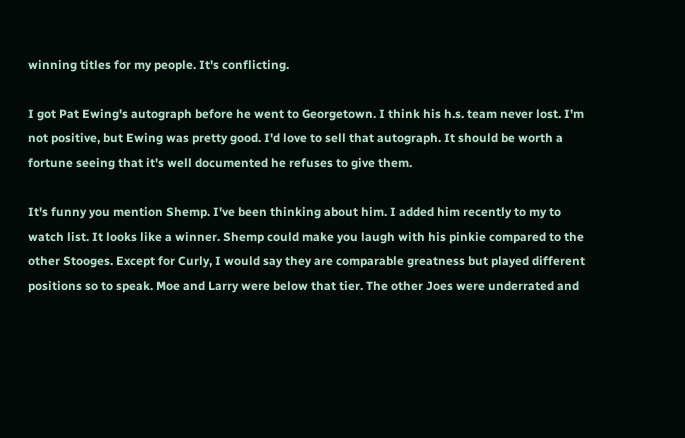winning titles for my people. It's conflicting.

I got Pat Ewing's autograph before he went to Georgetown. I think his h.s. team never lost. I'm not positive, but Ewing was pretty good. I'd love to sell that autograph. It should be worth a fortune seeing that it's well documented he refuses to give them.

It's funny you mention Shemp. I've been thinking about him. I added him recently to my to watch list. It looks like a winner. Shemp could make you laugh with his pinkie compared to the other Stooges. Except for Curly, I would say they are comparable greatness but played different positions so to speak. Moe and Larry were below that tier. The other Joes were underrated and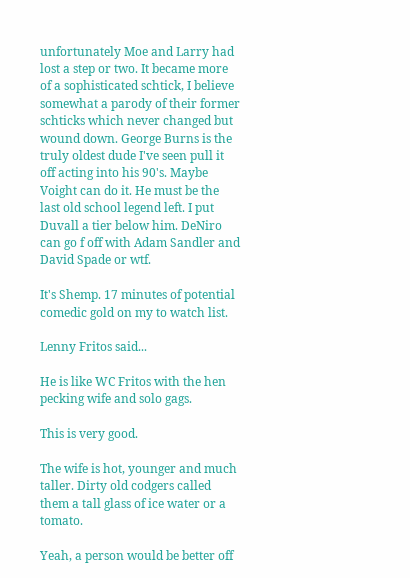unfortunately Moe and Larry had lost a step or two. It became more of a sophisticated schtick, I believe somewhat a parody of their former schticks which never changed but wound down. George Burns is the truly oldest dude I've seen pull it off acting into his 90's. Maybe Voight can do it. He must be the last old school legend left. I put Duvall a tier below him. DeNiro can go f off with Adam Sandler and David Spade or wtf.

It's Shemp. 17 minutes of potential comedic gold on my to watch list.

Lenny Fritos said...

He is like WC Fritos with the hen pecking wife and solo gags.

This is very good.

The wife is hot, younger and much taller. Dirty old codgers called them a tall glass of ice water or a tomato.

Yeah, a person would be better off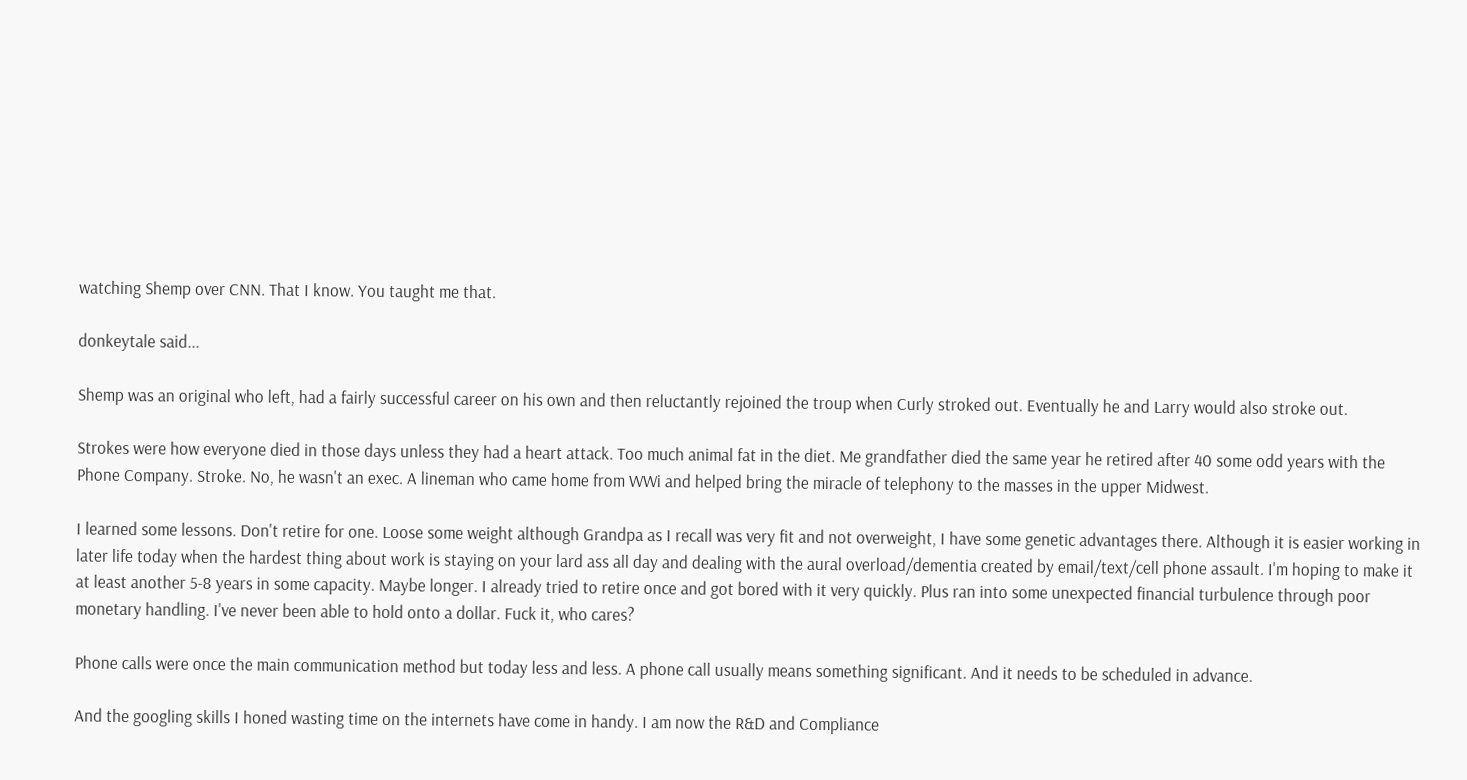watching Shemp over CNN. That I know. You taught me that.

donkeytale said...

Shemp was an original who left, had a fairly successful career on his own and then reluctantly rejoined the troup when Curly stroked out. Eventually he and Larry would also stroke out.

Strokes were how everyone died in those days unless they had a heart attack. Too much animal fat in the diet. Me grandfather died the same year he retired after 40 some odd years with the Phone Company. Stroke. No, he wasn't an exec. A lineman who came home from WWi and helped bring the miracle of telephony to the masses in the upper Midwest.

I learned some lessons. Don't retire for one. Loose some weight although Grandpa as I recall was very fit and not overweight, I have some genetic advantages there. Although it is easier working in later life today when the hardest thing about work is staying on your lard ass all day and dealing with the aural overload/dementia created by email/text/cell phone assault. I'm hoping to make it at least another 5-8 years in some capacity. Maybe longer. I already tried to retire once and got bored with it very quickly. Plus ran into some unexpected financial turbulence through poor monetary handling. I've never been able to hold onto a dollar. Fuck it, who cares?

Phone calls were once the main communication method but today less and less. A phone call usually means something significant. And it needs to be scheduled in advance.

And the googling skills I honed wasting time on the internets have come in handy. I am now the R&D and Compliance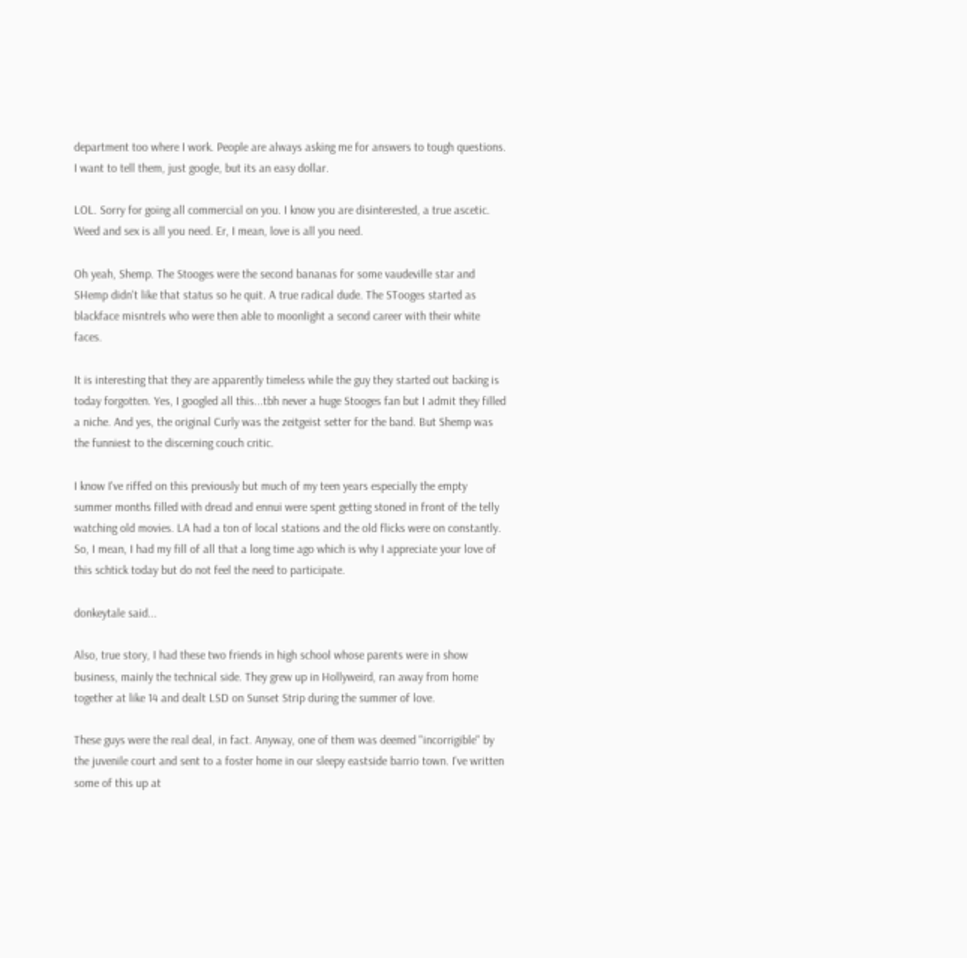department too where I work. People are always asking me for answers to tough questions. I want to tell them, just google, but its an easy dollar.

LOL. Sorry for going all commercial on you. I know you are disinterested, a true ascetic. Weed and sex is all you need. Er, I mean, love is all you need.

Oh yeah, Shemp. The Stooges were the second bananas for some vaudeville star and SHemp didn't like that status so he quit. A true radical dude. The STooges started as blackface misntrels who were then able to moonlight a second career with their white faces.

It is interesting that they are apparently timeless while the guy they started out backing is today forgotten. Yes, I googled all this...tbh never a huge Stooges fan but I admit they filled a niche. And yes, the original Curly was the zeitgeist setter for the band. But Shemp was the funniest to the discerning couch critic.

I know I've riffed on this previously but much of my teen years especially the empty summer months filled with dread and ennui were spent getting stoned in front of the telly watching old movies. LA had a ton of local stations and the old flicks were on constantly. So, I mean, I had my fill of all that a long time ago which is why I appreciate your love of this schtick today but do not feel the need to participate.

donkeytale said...

Also, true story, I had these two friends in high school whose parents were in show business, mainly the technical side. They grew up in Hollyweird, ran away from home together at like 14 and dealt LSD on Sunset Strip during the summer of love.

These guys were the real deal, in fact. Anyway, one of them was deemed "incorrigible" by the juvenile court and sent to a foster home in our sleepy eastside barrio town. I've written some of this up at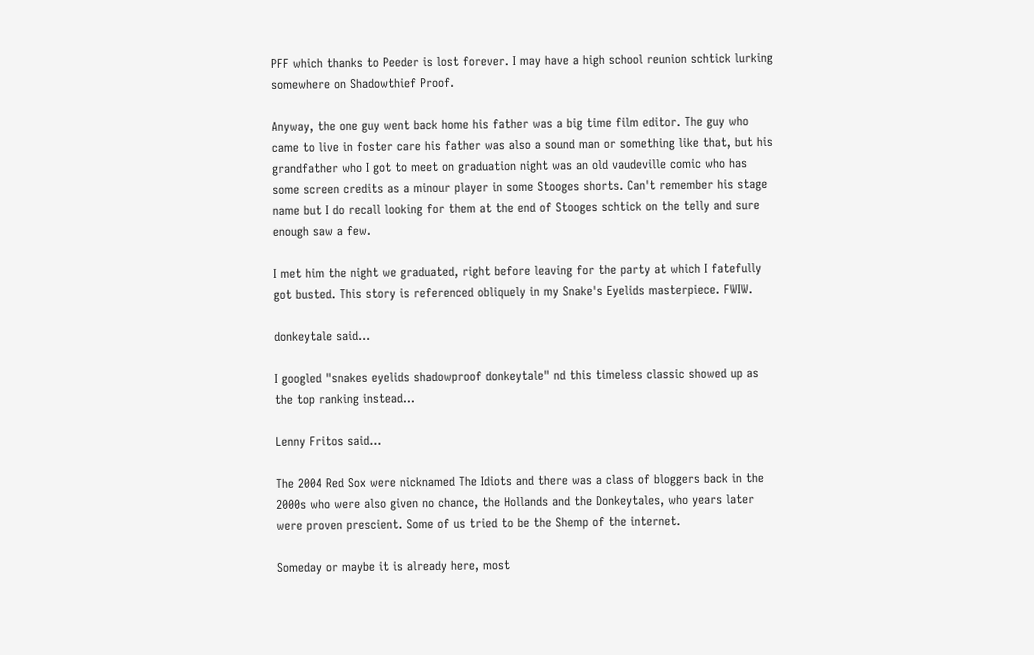PFF which thanks to Peeder is lost forever. I may have a high school reunion schtick lurking somewhere on Shadowthief Proof.

Anyway, the one guy went back home his father was a big time film editor. The guy who came to live in foster care his father was also a sound man or something like that, but his grandfather who I got to meet on graduation night was an old vaudeville comic who has some screen credits as a minour player in some Stooges shorts. Can't remember his stage name but I do recall looking for them at the end of Stooges schtick on the telly and sure enough saw a few.

I met him the night we graduated, right before leaving for the party at which I fatefully got busted. This story is referenced obliquely in my Snake's Eyelids masterpiece. FWIW.

donkeytale said...

I googled "snakes eyelids shadowproof donkeytale" nd this timeless classic showed up as the top ranking instead...

Lenny Fritos said...

The 2004 Red Sox were nicknamed The Idiots and there was a class of bloggers back in the 2000s who were also given no chance, the Hollands and the Donkeytales, who years later were proven prescient. Some of us tried to be the Shemp of the internet.

Someday or maybe it is already here, most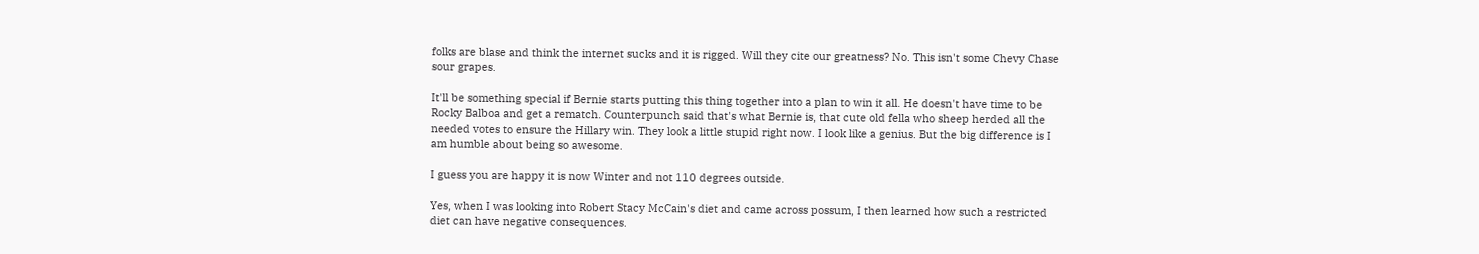folks are blase and think the internet sucks and it is rigged. Will they cite our greatness? No. This isn't some Chevy Chase sour grapes.

It'll be something special if Bernie starts putting this thing together into a plan to win it all. He doesn't have time to be Rocky Balboa and get a rematch. Counterpunch said that's what Bernie is, that cute old fella who sheep herded all the needed votes to ensure the Hillary win. They look a little stupid right now. I look like a genius. But the big difference is I am humble about being so awesome.

I guess you are happy it is now Winter and not 110 degrees outside.

Yes, when I was looking into Robert Stacy McCain's diet and came across possum, I then learned how such a restricted diet can have negative consequences.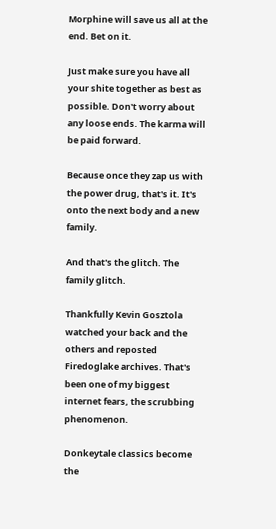Morphine will save us all at the end. Bet on it.

Just make sure you have all your shite together as best as possible. Don't worry about any loose ends. The karma will be paid forward.

Because once they zap us with the power drug, that's it. It's onto the next body and a new family.

And that's the glitch. The family glitch.

Thankfully Kevin Gosztola watched your back and the others and reposted Firedoglake archives. That's been one of my biggest internet fears, the scrubbing phenomenon.

Donkeytale classics become the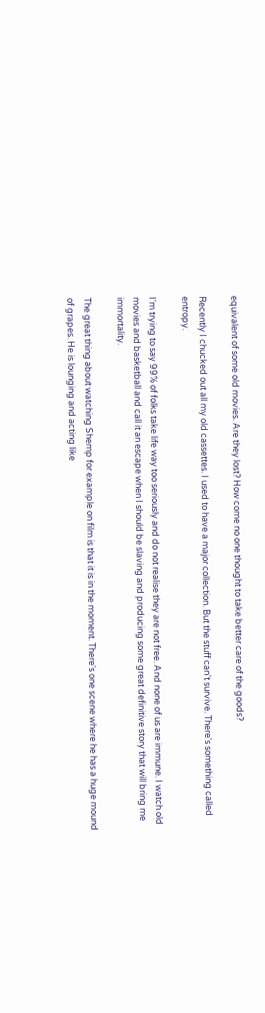equivalent of some old movies. Are they lost? How come no one thought to take better care of the goods?

Recently I chucked out all my old cassettes. I used to have a major collection. But the stuff can't survive. There's something called entropy.

I'm trying to say 99% of folks take life way too seriously and do not realise they are not free. And none of us are immune. I watch old movies and basketball and call it an escape when I should be slaving and producing some great definitive story that will bring me immortality.

The great thing about watching Shemp for example on film is that it is in the moment. There's one scene where he has a huge mound of grapes. He is lounging and acting like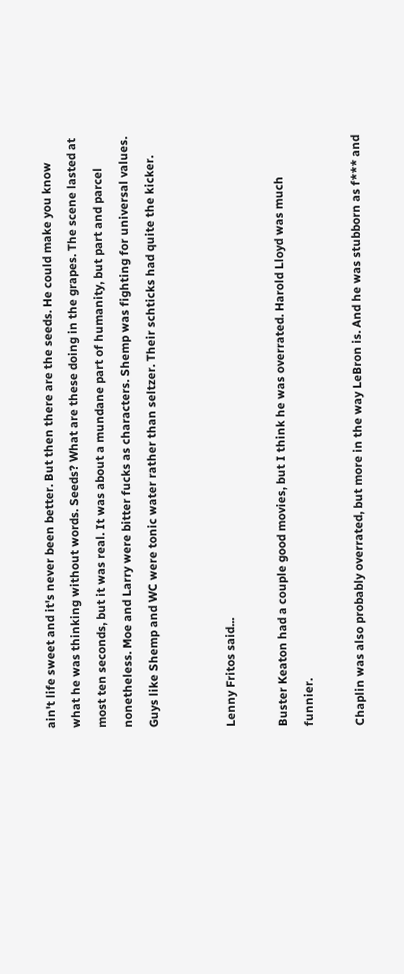ain't life sweet and it's never been better. But then there are the seeds. He could make you know what he was thinking without words. Seeds? What are these doing in the grapes. The scene lasted at most ten seconds, but it was real. It was about a mundane part of humanity, but part and parcel nonetheless. Moe and Larry were bitter fucks as characters. Shemp was fighting for universal values. Guys like Shemp and WC were tonic water rather than seltzer. Their schticks had quite the kicker.


Lenny Fritos said...

Buster Keaton had a couple good movies, but I think he was overrated. Harold Lloyd was much funnier.

Chaplin was also probably overrated, but more in the way LeBron is. And he was stubborn as f*** and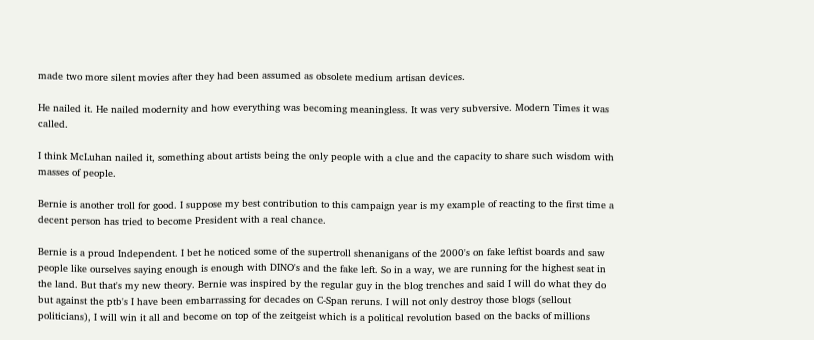made two more silent movies after they had been assumed as obsolete medium artisan devices.

He nailed it. He nailed modernity and how everything was becoming meaningless. It was very subversive. Modern Times it was called.

I think McLuhan nailed it, something about artists being the only people with a clue and the capacity to share such wisdom with masses of people.

Bernie is another troll for good. I suppose my best contribution to this campaign year is my example of reacting to the first time a decent person has tried to become President with a real chance.

Bernie is a proud Independent. I bet he noticed some of the supertroll shenanigans of the 2000's on fake leftist boards and saw people like ourselves saying enough is enough with DINO's and the fake left. So in a way, we are running for the highest seat in the land. But that's my new theory. Bernie was inspired by the regular guy in the blog trenches and said I will do what they do but against the ptb's I have been embarrassing for decades on C-Span reruns. I will not only destroy those blogs (sellout politicians), I will win it all and become on top of the zeitgeist which is a political revolution based on the backs of millions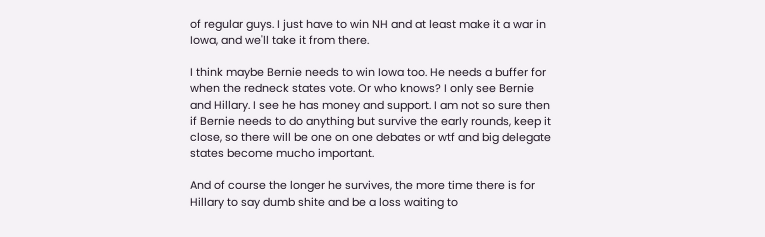of regular guys. I just have to win NH and at least make it a war in Iowa, and we'll take it from there.

I think maybe Bernie needs to win Iowa too. He needs a buffer for when the redneck states vote. Or who knows? I only see Bernie and Hillary. I see he has money and support. I am not so sure then if Bernie needs to do anything but survive the early rounds, keep it close, so there will be one on one debates or wtf and big delegate states become mucho important.

And of course the longer he survives, the more time there is for Hillary to say dumb shite and be a loss waiting to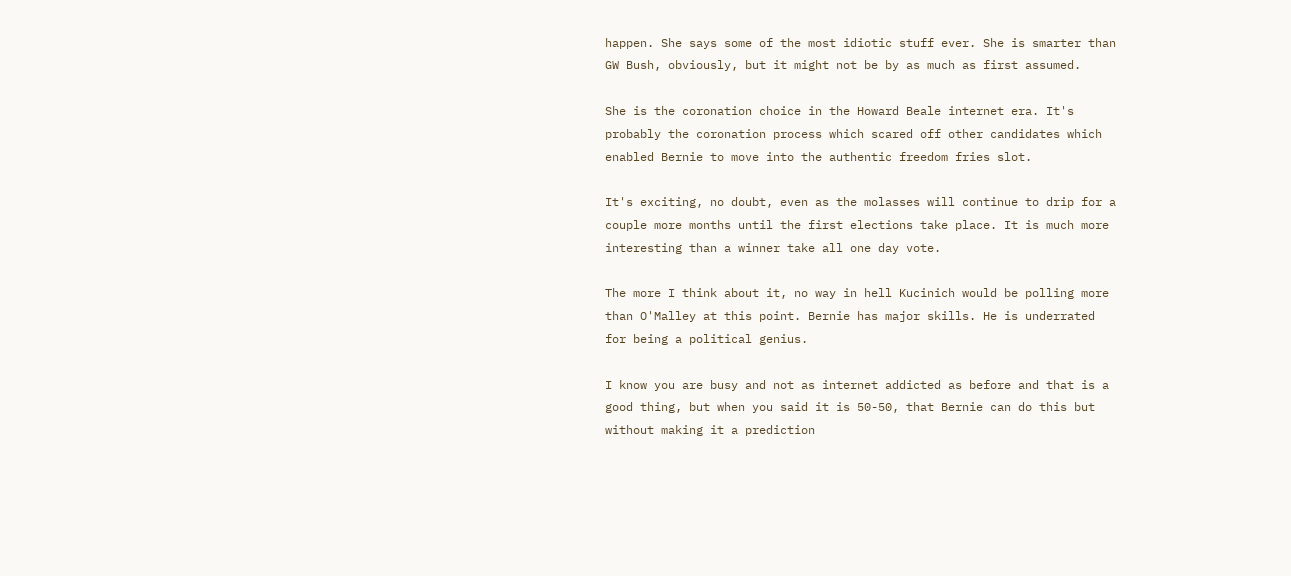happen. She says some of the most idiotic stuff ever. She is smarter than GW Bush, obviously, but it might not be by as much as first assumed.

She is the coronation choice in the Howard Beale internet era. It's probably the coronation process which scared off other candidates which enabled Bernie to move into the authentic freedom fries slot.

It's exciting, no doubt, even as the molasses will continue to drip for a couple more months until the first elections take place. It is much more interesting than a winner take all one day vote.

The more I think about it, no way in hell Kucinich would be polling more than O'Malley at this point. Bernie has major skills. He is underrated for being a political genius.

I know you are busy and not as internet addicted as before and that is a good thing, but when you said it is 50-50, that Bernie can do this but without making it a prediction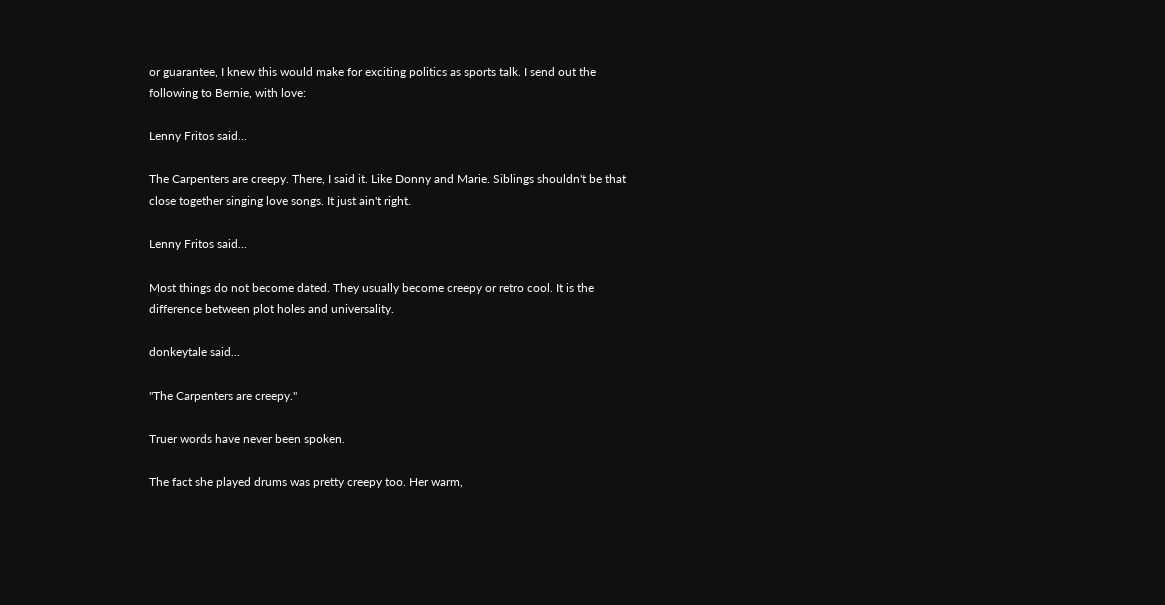or guarantee, I knew this would make for exciting politics as sports talk. I send out the following to Bernie, with love:

Lenny Fritos said...

The Carpenters are creepy. There, I said it. Like Donny and Marie. Siblings shouldn't be that close together singing love songs. It just ain't right.

Lenny Fritos said...

Most things do not become dated. They usually become creepy or retro cool. It is the difference between plot holes and universality.

donkeytale said...

"The Carpenters are creepy."

Truer words have never been spoken.

The fact she played drums was pretty creepy too. Her warm,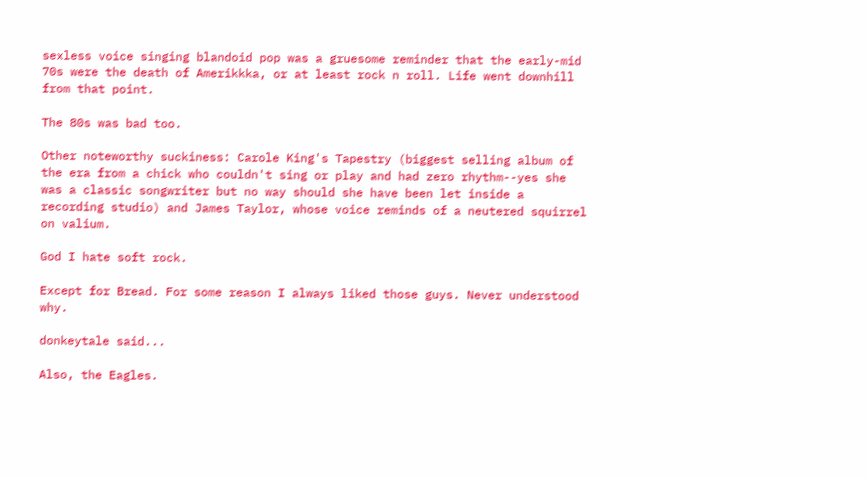sexless voice singing blandoid pop was a gruesome reminder that the early-mid 70s were the death of Amerikkka, or at least rock n roll. Life went downhill from that point.

The 80s was bad too.

Other noteworthy suckiness: Carole King's Tapestry (biggest selling album of the era from a chick who couldn't sing or play and had zero rhythm--yes she was a classic songwriter but no way should she have been let inside a recording studio) and James Taylor, whose voice reminds of a neutered squirrel on valium.

God I hate soft rock.

Except for Bread. For some reason I always liked those guys. Never understood why.

donkeytale said...

Also, the Eagles.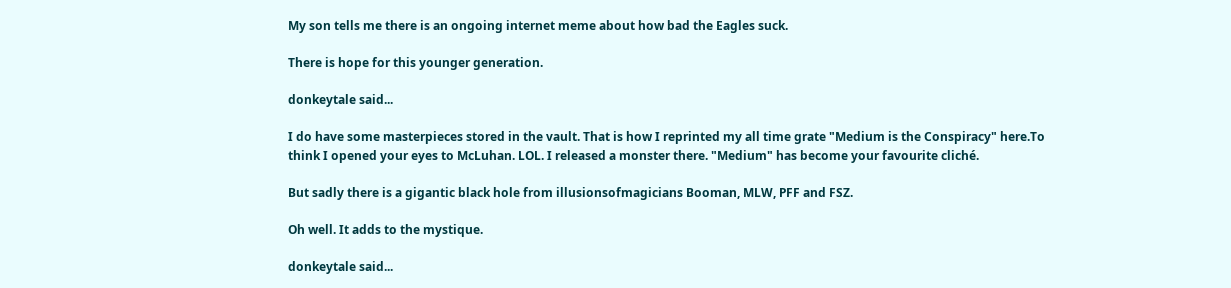My son tells me there is an ongoing internet meme about how bad the Eagles suck.

There is hope for this younger generation.

donkeytale said...

I do have some masterpieces stored in the vault. That is how I reprinted my all time grate "Medium is the Conspiracy" here.To think I opened your eyes to McLuhan. LOL. I released a monster there. "Medium" has become your favourite cliché.

But sadly there is a gigantic black hole from illusionsofmagicians Booman, MLW, PFF and FSZ.

Oh well. It adds to the mystique.

donkeytale said...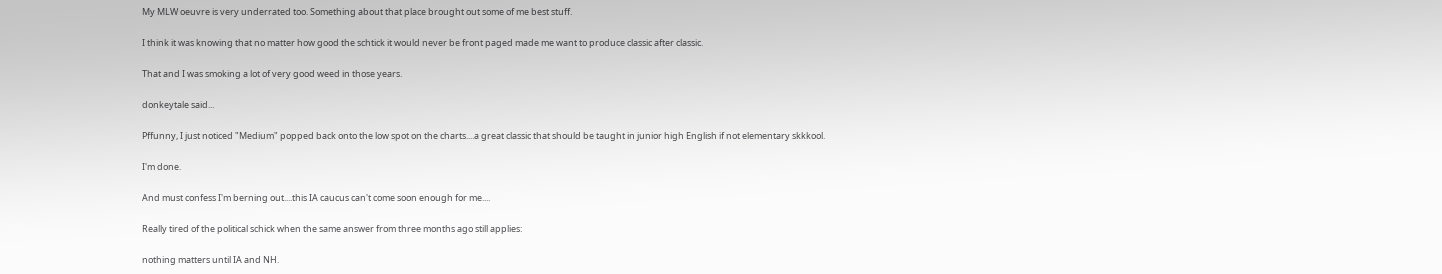My MLW oeuvre is very underrated too. Something about that place brought out some of me best stuff.

I think it was knowing that no matter how good the schtick it would never be front paged made me want to produce classic after classic.

That and I was smoking a lot of very good weed in those years.

donkeytale said...

Pffunny, I just noticed "Medium" popped back onto the low spot on the charts....a great classic that should be taught in junior high English if not elementary skkkool.

I'm done.

And must confess I'm berning out....this IA caucus can't come soon enough for me....

Really tired of the political schick when the same answer from three months ago still applies:

nothing matters until IA and NH.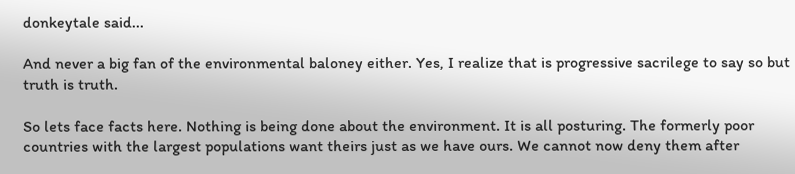donkeytale said...

And never a big fan of the environmental baloney either. Yes, I realize that is progressive sacrilege to say so but truth is truth.

So lets face facts here. Nothing is being done about the environment. It is all posturing. The formerly poor countries with the largest populations want theirs just as we have ours. We cannot now deny them after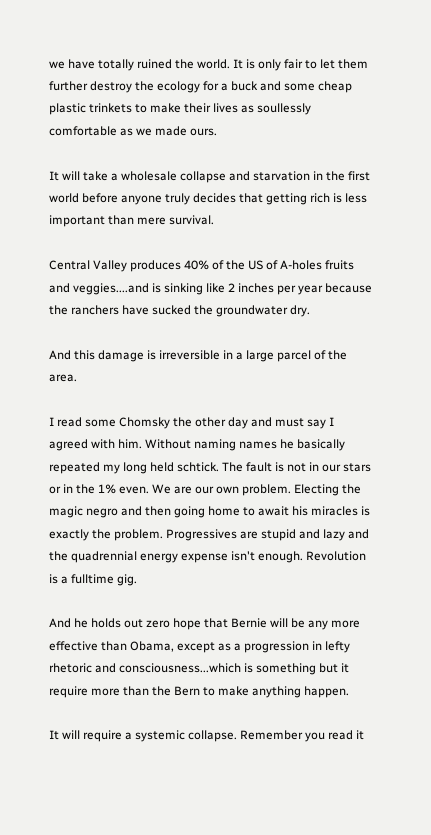we have totally ruined the world. It is only fair to let them further destroy the ecology for a buck and some cheap plastic trinkets to make their lives as soullessly comfortable as we made ours.

It will take a wholesale collapse and starvation in the first world before anyone truly decides that getting rich is less important than mere survival.

Central Valley produces 40% of the US of A-holes fruits and veggies....and is sinking like 2 inches per year because the ranchers have sucked the groundwater dry.

And this damage is irreversible in a large parcel of the area.

I read some Chomsky the other day and must say I agreed with him. Without naming names he basically repeated my long held schtick. The fault is not in our stars or in the 1% even. We are our own problem. Electing the magic negro and then going home to await his miracles is exactly the problem. Progressives are stupid and lazy and the quadrennial energy expense isn't enough. Revolution is a fulltime gig.

And he holds out zero hope that Bernie will be any more effective than Obama, except as a progression in lefty rhetoric and consciousness...which is something but it require more than the Bern to make anything happen.

It will require a systemic collapse. Remember you read it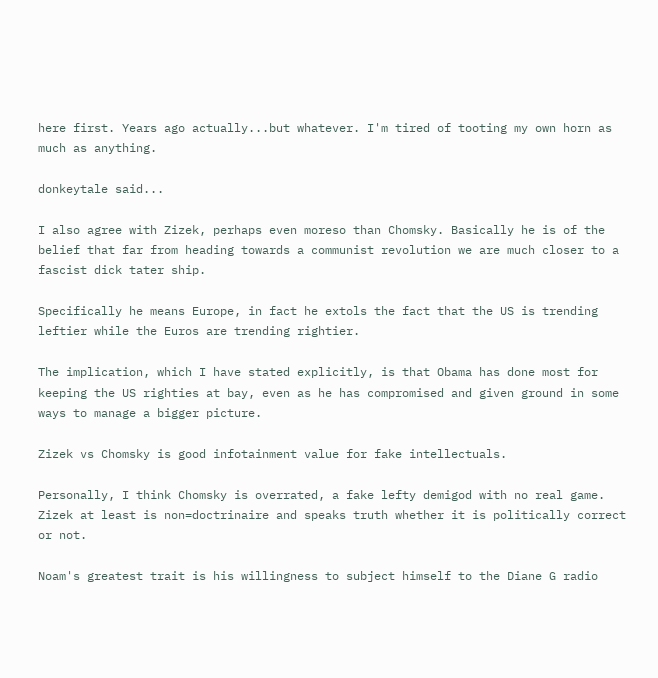here first. Years ago actually...but whatever. I'm tired of tooting my own horn as much as anything.

donkeytale said...

I also agree with Zizek, perhaps even moreso than Chomsky. Basically he is of the belief that far from heading towards a communist revolution we are much closer to a fascist dick tater ship.

Specifically he means Europe, in fact he extols the fact that the US is trending leftier while the Euros are trending rightier.

The implication, which I have stated explicitly, is that Obama has done most for keeping the US righties at bay, even as he has compromised and given ground in some ways to manage a bigger picture.

Zizek vs Chomsky is good infotainment value for fake intellectuals.

Personally, I think Chomsky is overrated, a fake lefty demigod with no real game. Zizek at least is non=doctrinaire and speaks truth whether it is politically correct or not.

Noam's greatest trait is his willingness to subject himself to the Diane G radio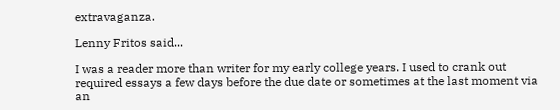extravaganza.

Lenny Fritos said...

I was a reader more than writer for my early college years. I used to crank out required essays a few days before the due date or sometimes at the last moment via an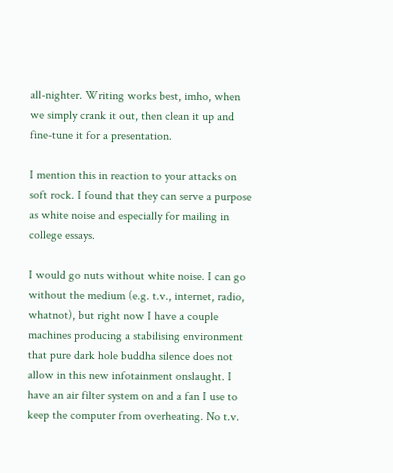all-nighter. Writing works best, imho, when we simply crank it out, then clean it up and fine-tune it for a presentation.

I mention this in reaction to your attacks on soft rock. I found that they can serve a purpose as white noise and especially for mailing in college essays.

I would go nuts without white noise. I can go without the medium (e.g. t.v., internet, radio, whatnot), but right now I have a couple machines producing a stabilising environment that pure dark hole buddha silence does not allow in this new infotainment onslaught. I have an air filter system on and a fan I use to keep the computer from overheating. No t.v.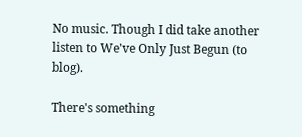No music. Though I did take another listen to We've Only Just Begun (to blog).

There's something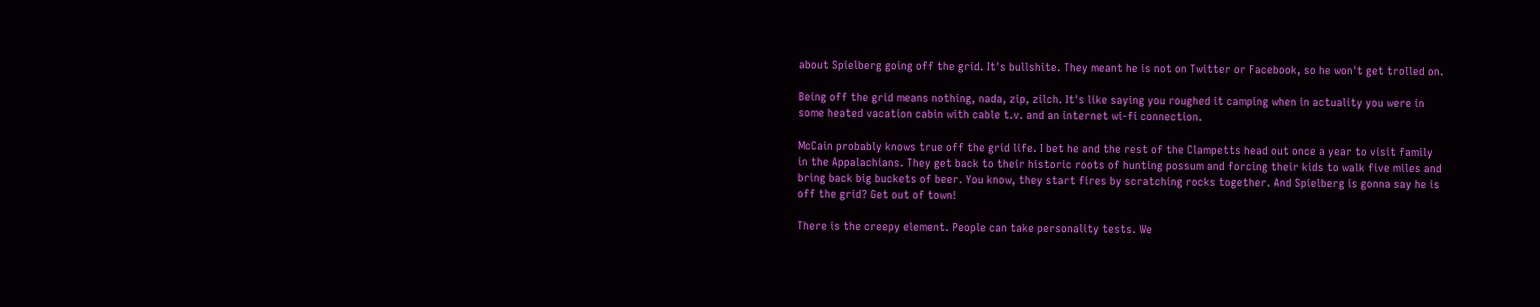about Spielberg going off the grid. It's bullshite. They meant he is not on Twitter or Facebook, so he won't get trolled on.

Being off the grid means nothing, nada, zip, zilch. It's like saying you roughed it camping when in actuality you were in some heated vacation cabin with cable t.v. and an internet wi-fi connection.

McCain probably knows true off the grid life. I bet he and the rest of the Clampetts head out once a year to visit family in the Appalachians. They get back to their historic roots of hunting possum and forcing their kids to walk five miles and bring back big buckets of beer. You know, they start fires by scratching rocks together. And Spielberg is gonna say he is off the grid? Get out of town!

There is the creepy element. People can take personality tests. We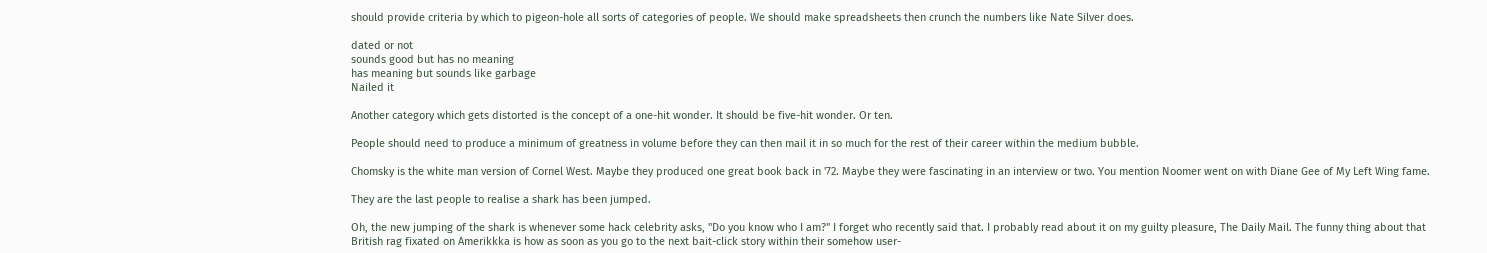should provide criteria by which to pigeon-hole all sorts of categories of people. We should make spreadsheets then crunch the numbers like Nate Silver does.

dated or not
sounds good but has no meaning
has meaning but sounds like garbage
Nailed it

Another category which gets distorted is the concept of a one-hit wonder. It should be five-hit wonder. Or ten.

People should need to produce a minimum of greatness in volume before they can then mail it in so much for the rest of their career within the medium bubble.

Chomsky is the white man version of Cornel West. Maybe they produced one great book back in '72. Maybe they were fascinating in an interview or two. You mention Noomer went on with Diane Gee of My Left Wing fame.

They are the last people to realise a shark has been jumped.

Oh, the new jumping of the shark is whenever some hack celebrity asks, "Do you know who I am?" I forget who recently said that. I probably read about it on my guilty pleasure, The Daily Mail. The funny thing about that British rag fixated on Amerikkka is how as soon as you go to the next bait-click story within their somehow user-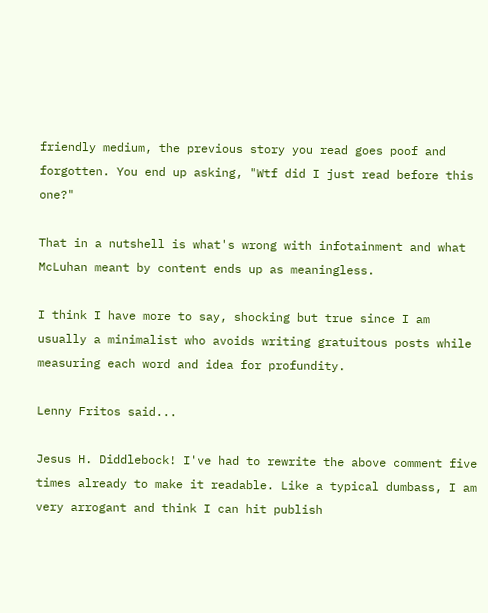friendly medium, the previous story you read goes poof and forgotten. You end up asking, "Wtf did I just read before this one?"

That in a nutshell is what's wrong with infotainment and what McLuhan meant by content ends up as meaningless.

I think I have more to say, shocking but true since I am usually a minimalist who avoids writing gratuitous posts while measuring each word and idea for profundity.

Lenny Fritos said...

Jesus H. Diddlebock! I've had to rewrite the above comment five times already to make it readable. Like a typical dumbass, I am very arrogant and think I can hit publish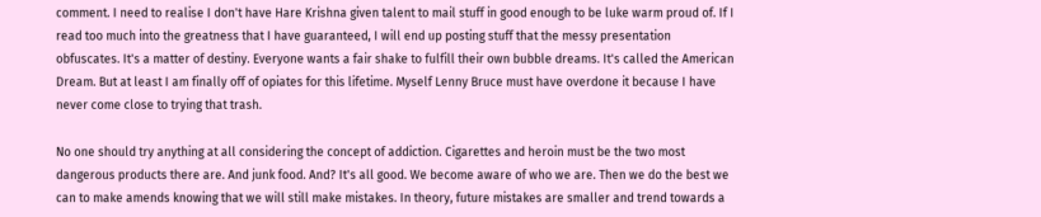comment. I need to realise I don't have Hare Krishna given talent to mail stuff in good enough to be luke warm proud of. If I read too much into the greatness that I have guaranteed, I will end up posting stuff that the messy presentation obfuscates. It's a matter of destiny. Everyone wants a fair shake to fulfill their own bubble dreams. It's called the American Dream. But at least I am finally off of opiates for this lifetime. Myself Lenny Bruce must have overdone it because I have never come close to trying that trash.

No one should try anything at all considering the concept of addiction. Cigarettes and heroin must be the two most dangerous products there are. And junk food. And? It's all good. We become aware of who we are. Then we do the best we can to make amends knowing that we will still make mistakes. In theory, future mistakes are smaller and trend towards a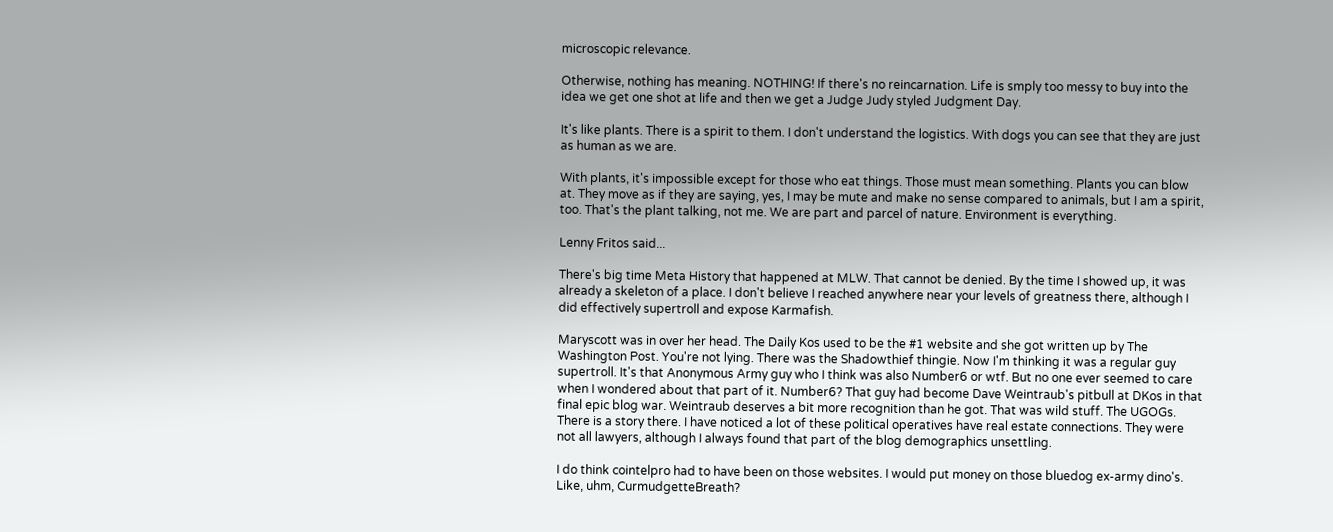microscopic relevance.

Otherwise, nothing has meaning. NOTHING! If there's no reincarnation. Life is smply too messy to buy into the idea we get one shot at life and then we get a Judge Judy styled Judgment Day.

It's like plants. There is a spirit to them. I don't understand the logistics. With dogs you can see that they are just as human as we are.

With plants, it's impossible except for those who eat things. Those must mean something. Plants you can blow at. They move as if they are saying, yes, I may be mute and make no sense compared to animals, but I am a spirit, too. That's the plant talking, not me. We are part and parcel of nature. Environment is everything.

Lenny Fritos said...

There's big time Meta History that happened at MLW. That cannot be denied. By the time I showed up, it was already a skeleton of a place. I don't believe I reached anywhere near your levels of greatness there, although I did effectively supertroll and expose Karmafish.

Maryscott was in over her head. The Daily Kos used to be the #1 website and she got written up by The Washington Post. You're not lying. There was the Shadowthief thingie. Now I'm thinking it was a regular guy supertroll. It's that Anonymous Army guy who I think was also Number6 or wtf. But no one ever seemed to care when I wondered about that part of it. Number6? That guy had become Dave Weintraub's pitbull at DKos in that final epic blog war. Weintraub deserves a bit more recognition than he got. That was wild stuff. The UGOGs. There is a story there. I have noticed a lot of these political operatives have real estate connections. They were not all lawyers, although I always found that part of the blog demographics unsettling.

I do think cointelpro had to have been on those websites. I would put money on those bluedog ex-army dino's. Like, uhm, CurmudgetteBreath?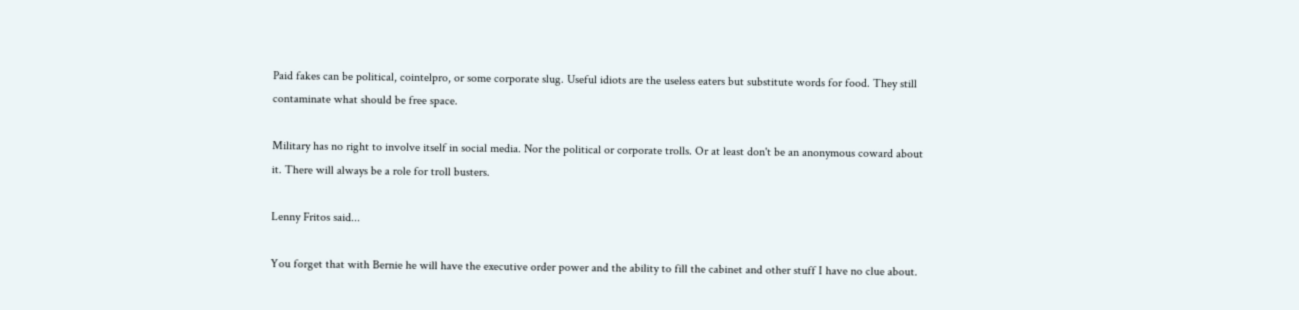Paid fakes can be political, cointelpro, or some corporate slug. Useful idiots are the useless eaters but substitute words for food. They still contaminate what should be free space.

Military has no right to involve itself in social media. Nor the political or corporate trolls. Or at least don't be an anonymous coward about it. There will always be a role for troll busters.

Lenny Fritos said...

You forget that with Bernie he will have the executive order power and the ability to fill the cabinet and other stuff I have no clue about.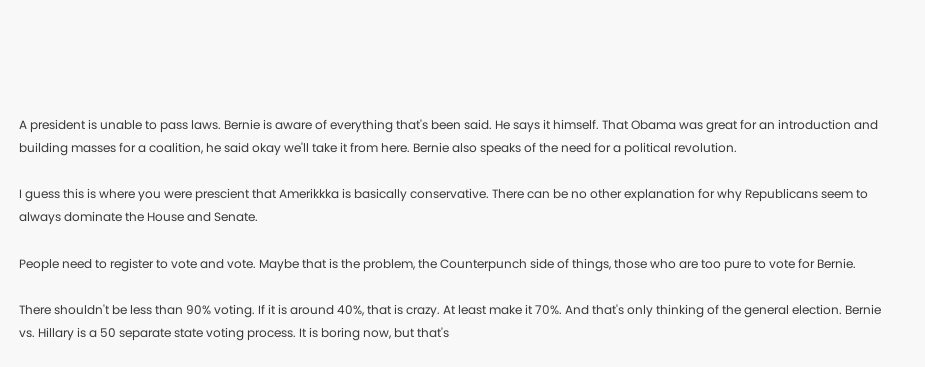A president is unable to pass laws. Bernie is aware of everything that's been said. He says it himself. That Obama was great for an introduction and building masses for a coalition, he said okay we'll take it from here. Bernie also speaks of the need for a political revolution.

I guess this is where you were prescient that Amerikkka is basically conservative. There can be no other explanation for why Republicans seem to always dominate the House and Senate.

People need to register to vote and vote. Maybe that is the problem, the Counterpunch side of things, those who are too pure to vote for Bernie.

There shouldn't be less than 90% voting. If it is around 40%, that is crazy. At least make it 70%. And that's only thinking of the general election. Bernie vs. Hillary is a 50 separate state voting process. It is boring now, but that's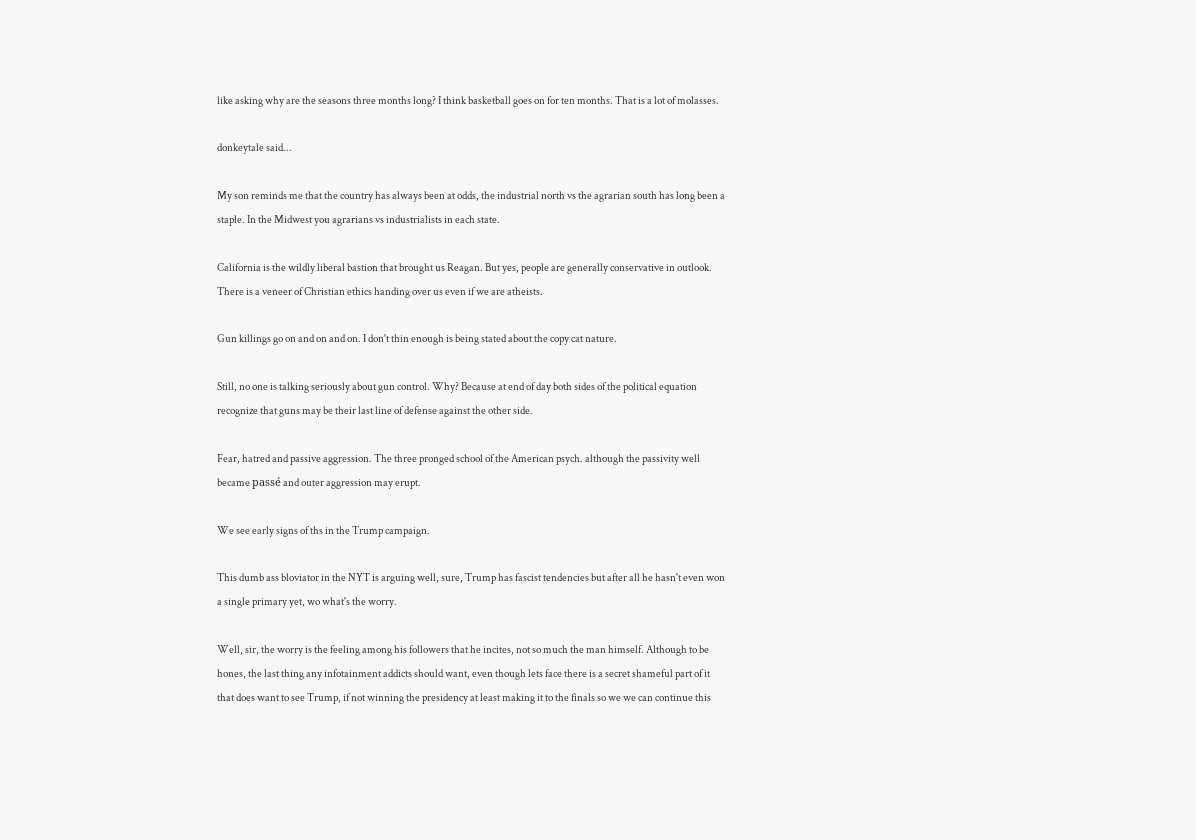like asking why are the seasons three months long? I think basketball goes on for ten months. That is a lot of molasses.

donkeytale said...

My son reminds me that the country has always been at odds, the industrial north vs the agrarian south has long been a staple. In the Midwest you agrarians vs industrialists in each state.

California is the wildly liberal bastion that brought us Reagan. But yes, people are generally conservative in outlook. There is a veneer of Christian ethics handing over us even if we are atheists.

Gun killings go on and on and on. I don't thin enough is being stated about the copy cat nature.

Still, no one is talking seriously about gun control. Why? Because at end of day both sides of the political equation recognize that guns may be their last line of defense against the other side.

Fear, hatred and passive aggression. The three pronged school of the American psych. although the passivity well became passé and outer aggression may erupt.

We see early signs of ths in the Trump campaign.

This dumb ass bloviator in the NYT is arguing well, sure, Trump has fascist tendencies but after all he hasn't even won a single primary yet, wo what's the worry.

Well, sir, the worry is the feeling among his followers that he incites, not so much the man himself. Although to be hones, the last thing any infotainment addicts should want, even though lets face there is a secret shameful part of it that does want to see Trump, if not winning the presidency at least making it to the finals so we we can continue this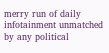merry run of daily infotainment unmatched by any political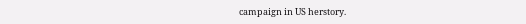campaign in US herstory.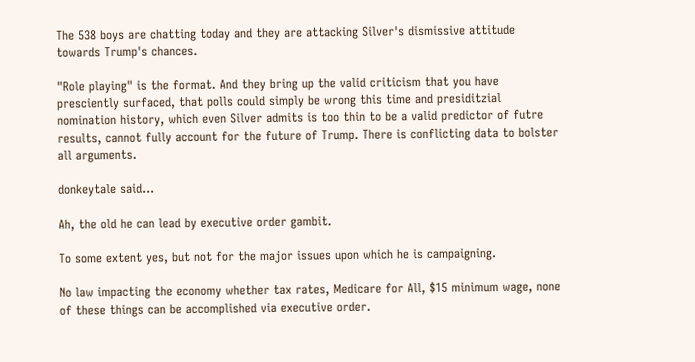The 538 boys are chatting today and they are attacking Silver's dismissive attitude towards Trump's chances.

"Role playing" is the format. And they bring up the valid criticism that you have presciently surfaced, that polls could simply be wrong this time and presiditzial nomination history, which even Silver admits is too thin to be a valid predictor of futre results, cannot fully account for the future of Trump. There is conflicting data to bolster all arguments.

donkeytale said...

Ah, the old he can lead by executive order gambit.

To some extent yes, but not for the major issues upon which he is campaigning.

No law impacting the economy whether tax rates, Medicare for All, $15 minimum wage, none of these things can be accomplished via executive order.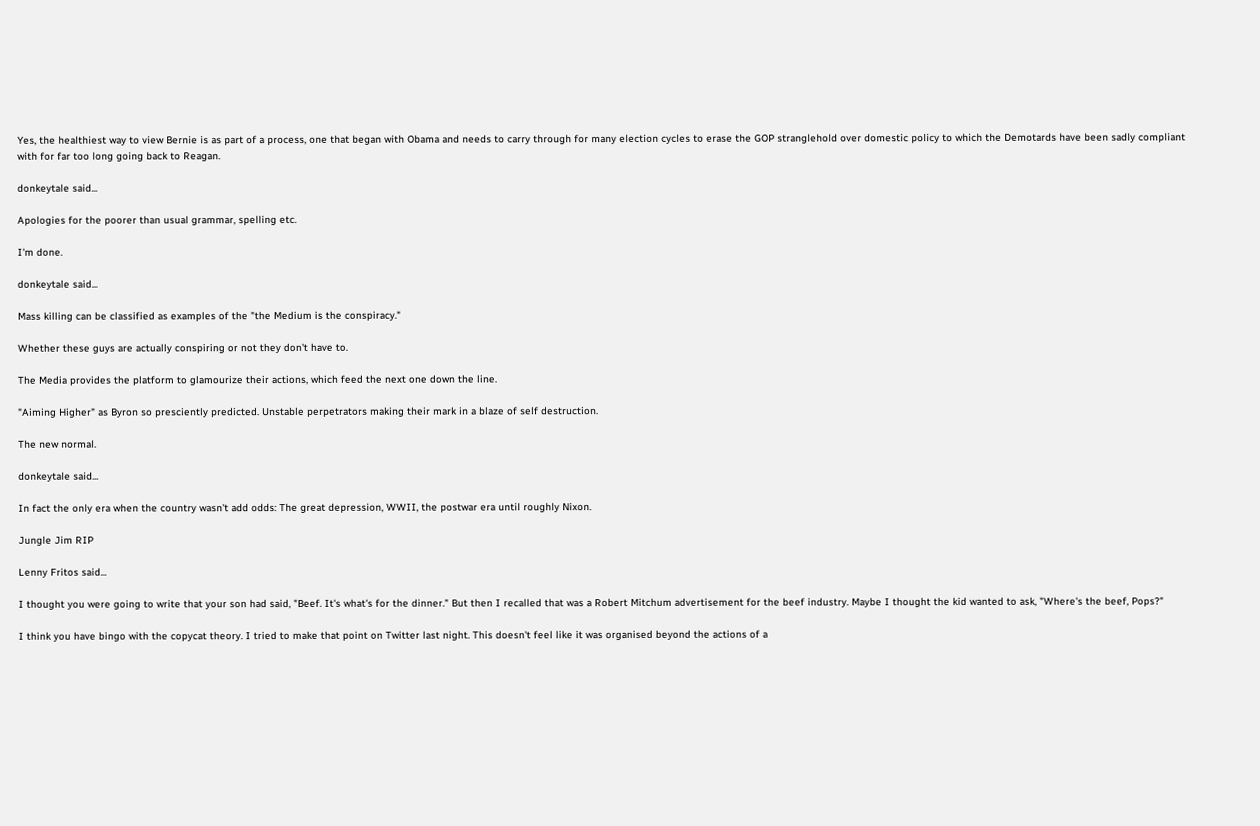Yes, the healthiest way to view Bernie is as part of a process, one that began with Obama and needs to carry through for many election cycles to erase the GOP stranglehold over domestic policy to which the Demotards have been sadly compliant with for far too long going back to Reagan.

donkeytale said...

Apologies for the poorer than usual grammar, spelling etc.

I'm done.

donkeytale said...

Mass killing can be classified as examples of the "the Medium is the conspiracy."

Whether these guys are actually conspiring or not they don't have to.

The Media provides the platform to glamourize their actions, which feed the next one down the line.

"Aiming Higher" as Byron so presciently predicted. Unstable perpetrators making their mark in a blaze of self destruction.

The new normal.

donkeytale said...

In fact the only era when the country wasn't add odds: The great depression, WWII, the postwar era until roughly Nixon.

Jungle Jim RIP

Lenny Fritos said...

I thought you were going to write that your son had said, "Beef. It's what's for the dinner." But then I recalled that was a Robert Mitchum advertisement for the beef industry. Maybe I thought the kid wanted to ask, "Where's the beef, Pops?"

I think you have bingo with the copycat theory. I tried to make that point on Twitter last night. This doesn't feel like it was organised beyond the actions of a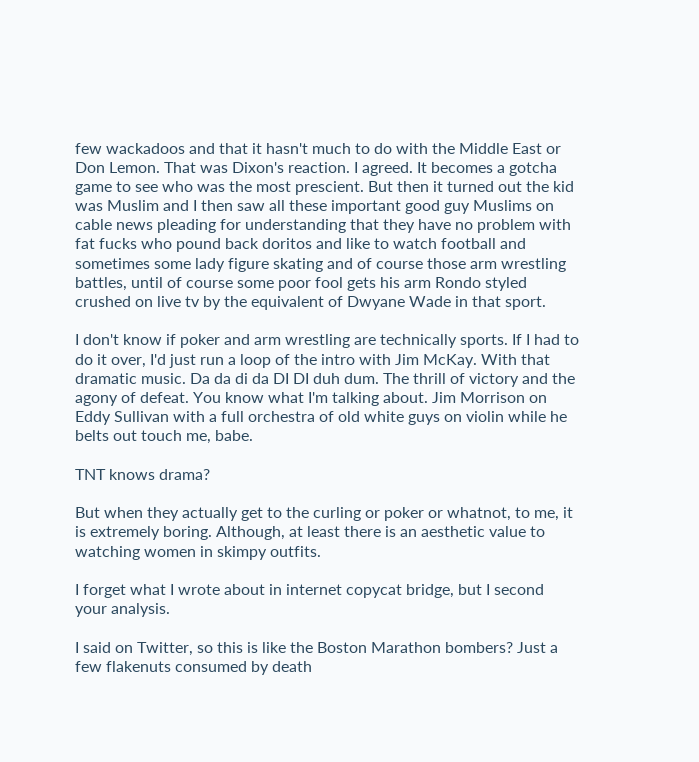few wackadoos and that it hasn't much to do with the Middle East or Don Lemon. That was Dixon's reaction. I agreed. It becomes a gotcha game to see who was the most prescient. But then it turned out the kid was Muslim and I then saw all these important good guy Muslims on cable news pleading for understanding that they have no problem with fat fucks who pound back doritos and like to watch football and sometimes some lady figure skating and of course those arm wrestling battles, until of course some poor fool gets his arm Rondo styled crushed on live tv by the equivalent of Dwyane Wade in that sport.

I don't know if poker and arm wrestling are technically sports. If I had to do it over, I'd just run a loop of the intro with Jim McKay. With that dramatic music. Da da di da DI DI duh dum. The thrill of victory and the agony of defeat. You know what I'm talking about. Jim Morrison on Eddy Sullivan with a full orchestra of old white guys on violin while he belts out touch me, babe.

TNT knows drama?

But when they actually get to the curling or poker or whatnot, to me, it is extremely boring. Although, at least there is an aesthetic value to watching women in skimpy outfits.

I forget what I wrote about in internet copycat bridge, but I second your analysis.

I said on Twitter, so this is like the Boston Marathon bombers? Just a few flakenuts consumed by death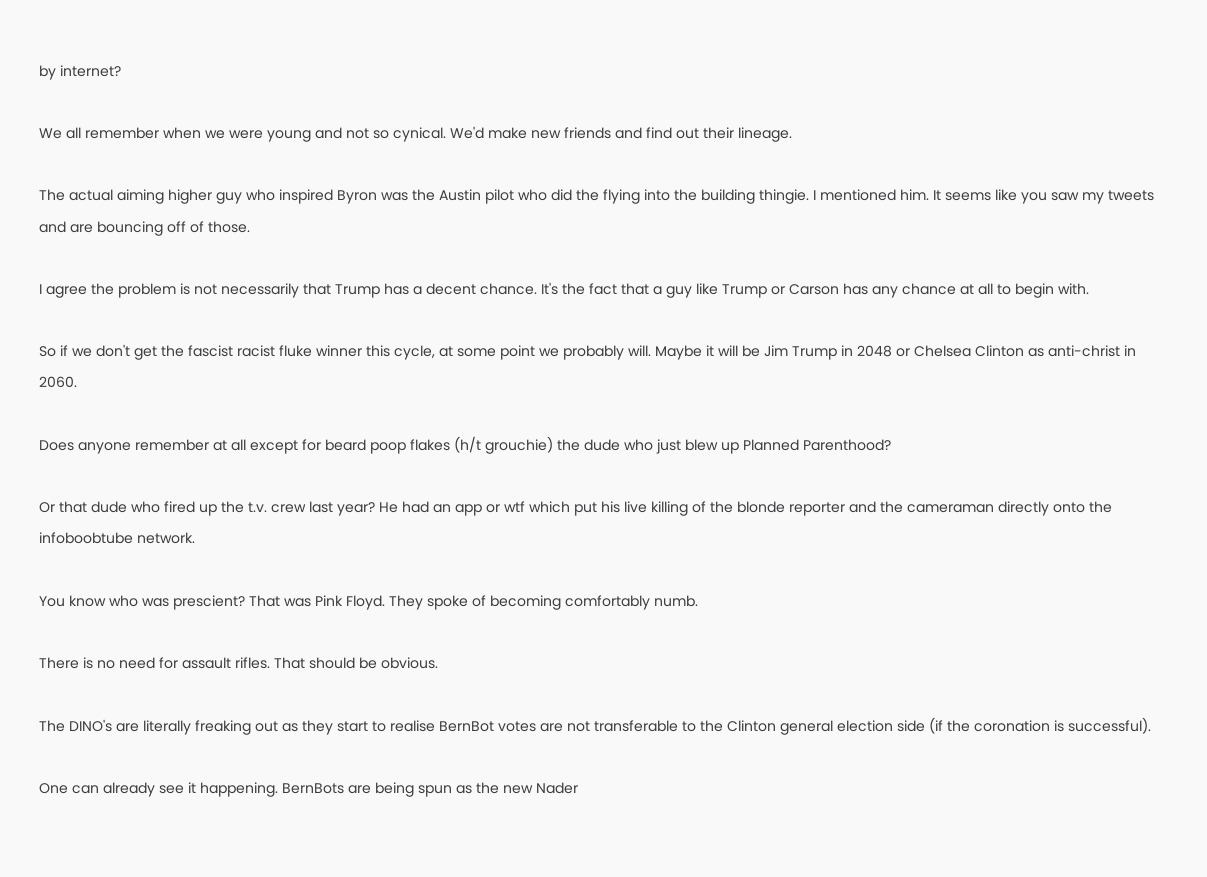by internet?

We all remember when we were young and not so cynical. We'd make new friends and find out their lineage.

The actual aiming higher guy who inspired Byron was the Austin pilot who did the flying into the building thingie. I mentioned him. It seems like you saw my tweets and are bouncing off of those.

I agree the problem is not necessarily that Trump has a decent chance. It's the fact that a guy like Trump or Carson has any chance at all to begin with.

So if we don't get the fascist racist fluke winner this cycle, at some point we probably will. Maybe it will be Jim Trump in 2048 or Chelsea Clinton as anti-christ in 2060.

Does anyone remember at all except for beard poop flakes (h/t grouchie) the dude who just blew up Planned Parenthood?

Or that dude who fired up the t.v. crew last year? He had an app or wtf which put his live killing of the blonde reporter and the cameraman directly onto the infoboobtube network.

You know who was prescient? That was Pink Floyd. They spoke of becoming comfortably numb.

There is no need for assault rifles. That should be obvious.

The DINO's are literally freaking out as they start to realise BernBot votes are not transferable to the Clinton general election side (if the coronation is successful).

One can already see it happening. BernBots are being spun as the new Nader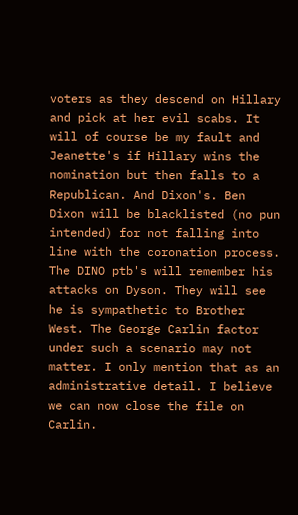voters as they descend on Hillary and pick at her evil scabs. It will of course be my fault and Jeanette's if Hillary wins the nomination but then falls to a Republican. And Dixon's. Ben Dixon will be blacklisted (no pun intended) for not falling into line with the coronation process. The DINO ptb's will remember his attacks on Dyson. They will see he is sympathetic to Brother West. The George Carlin factor under such a scenario may not matter. I only mention that as an administrative detail. I believe we can now close the file on Carlin.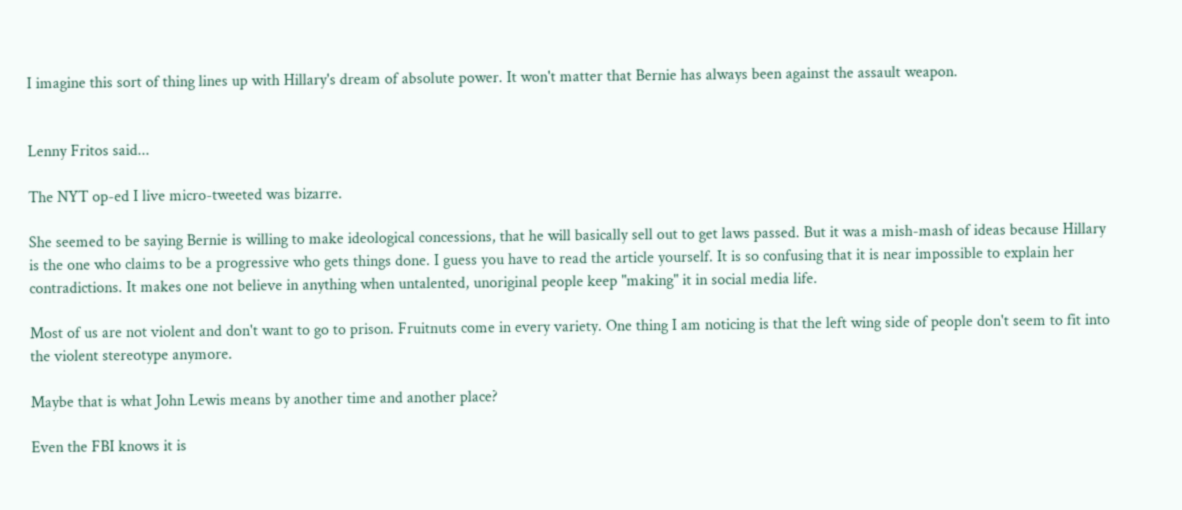I imagine this sort of thing lines up with Hillary's dream of absolute power. It won't matter that Bernie has always been against the assault weapon.


Lenny Fritos said...

The NYT op-ed I live micro-tweeted was bizarre.

She seemed to be saying Bernie is willing to make ideological concessions, that he will basically sell out to get laws passed. But it was a mish-mash of ideas because Hillary is the one who claims to be a progressive who gets things done. I guess you have to read the article yourself. It is so confusing that it is near impossible to explain her contradictions. It makes one not believe in anything when untalented, unoriginal people keep "making" it in social media life.

Most of us are not violent and don't want to go to prison. Fruitnuts come in every variety. One thing I am noticing is that the left wing side of people don't seem to fit into the violent stereotype anymore.

Maybe that is what John Lewis means by another time and another place?

Even the FBI knows it is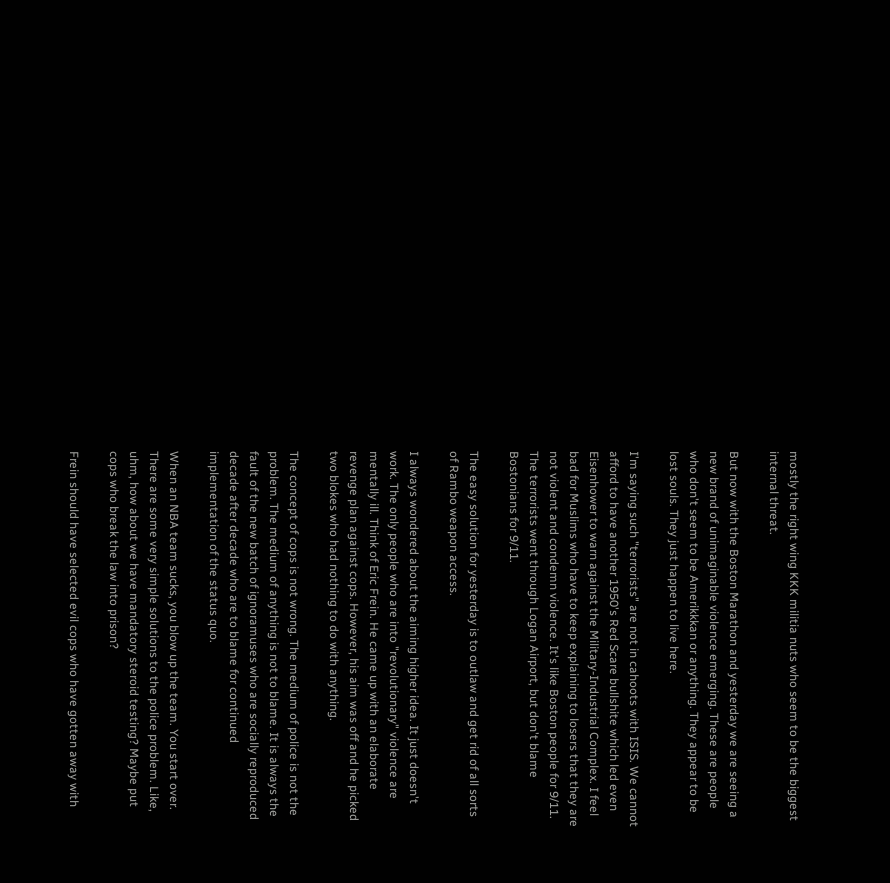mostly the right wing KKK militia nuts who seem to be the biggest internal threat.

But now with the Boston Marathon and yesterday we are seeing a new brand of unimaginable violence emerging. These are people who don't seem to be Amerikkkan or anything. They appear to be lost souls. They just happen to live here.

I'm saying such "terrorists" are not in cahoots with ISIS. We cannot afford to have another 1950's Red Scare bullshite which led even Eisenhower to warn against the Military-Industrial Complex. I feel bad for Muslims who have to keep explaining to losers that they are not violent and condemn violence. It's like Boston people for 9/11. The terrorists went through Logan Airport, but don't blame Bostonians for 9/11.

The easy solution for yesterday is to outlaw and get rid of all sorts of Rambo weapon access.

I always wondered about the aiming higher idea. It just doesn't work. The only people who are into "revolutionary" violence are mentally ill. Think of Eric Frein. He came up with an elaborate revenge plan against cops. However, his aim was off and he picked two blokes who had nothing to do with anything.

The concept of cops is not wrong. The medium of police is not the problem. The medium of anything is not to blame. It is always the fault of the new batch of ignoramuses who are socially reproduced decade after decade who are to blame for continued implementation of the status quo.

When an NBA team sucks, you blow up the team. You start over. There are some very simple solutions to the police problem. Like, uhm, how about we have mandatory steroid testing? Maybe put cops who break the law into prison?

Frein should have selected evil cops who have gotten away with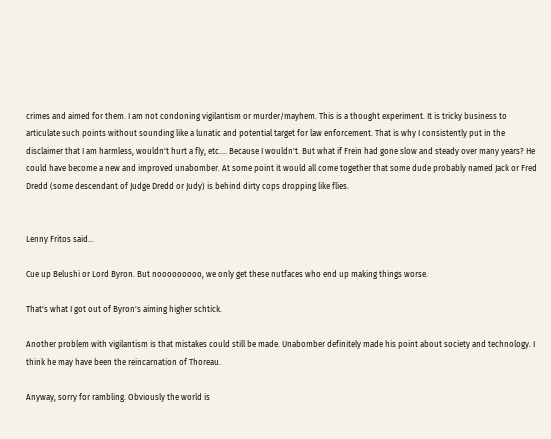crimes and aimed for them. I am not condoning vigilantism or murder/mayhem. This is a thought experiment. It is tricky business to articulate such points without sounding like a lunatic and potential target for law enforcement. That is why I consistently put in the disclaimer that I am harmless, wouldn't hurt a fly, etc.... Because I wouldn't. But what if Frein had gone slow and steady over many years? He could have become a new and improved unabomber. At some point it would all come together that some dude probably named Jack or Fred Dredd (some descendant of Judge Dredd or Judy) is behind dirty cops dropping like flies.


Lenny Fritos said...

Cue up Belushi or Lord Byron. But nooooooooo, we only get these nutfaces who end up making things worse.

That's what I got out of Byron's aiming higher schtick.

Another problem with vigilantism is that mistakes could still be made. Unabomber definitely made his point about society and technology. I think he may have been the reincarnation of Thoreau.

Anyway, sorry for rambling. Obviously the world is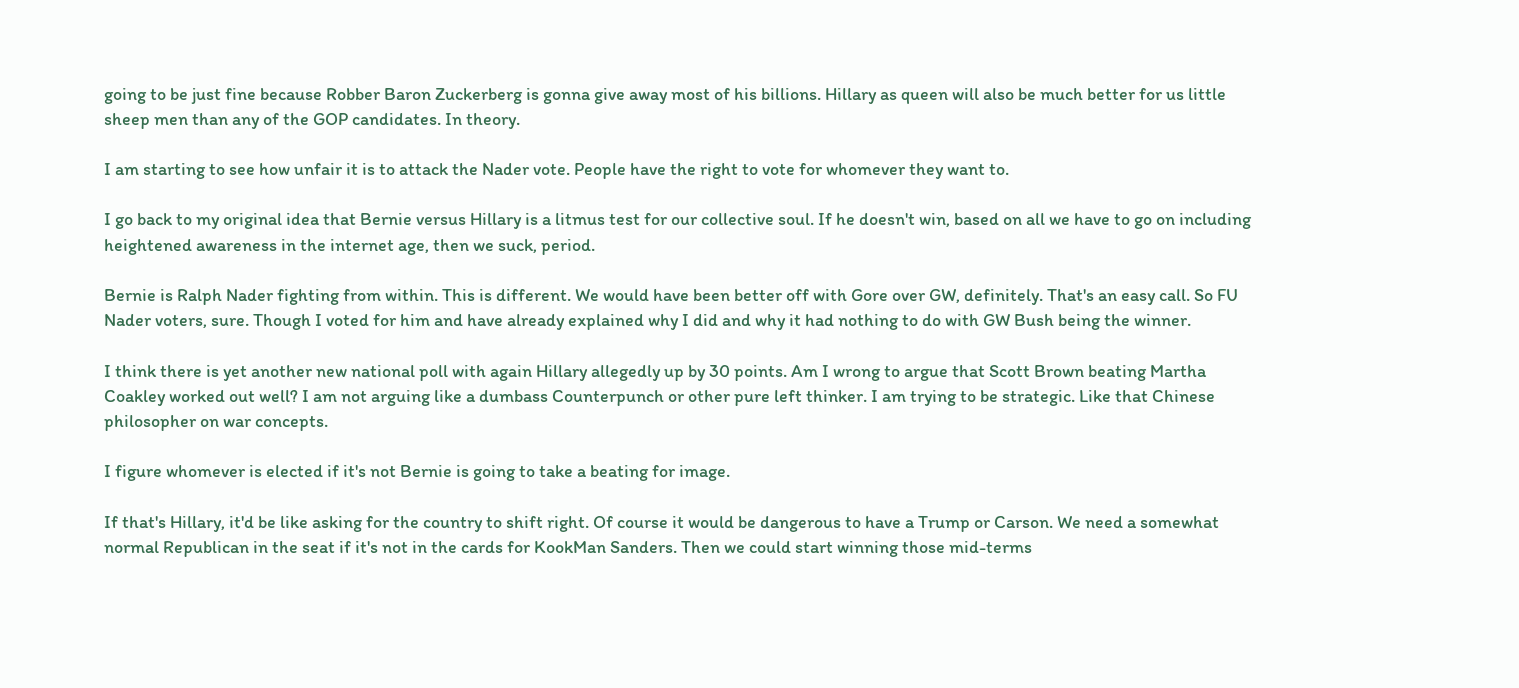going to be just fine because Robber Baron Zuckerberg is gonna give away most of his billions. Hillary as queen will also be much better for us little sheep men than any of the GOP candidates. In theory.

I am starting to see how unfair it is to attack the Nader vote. People have the right to vote for whomever they want to.

I go back to my original idea that Bernie versus Hillary is a litmus test for our collective soul. If he doesn't win, based on all we have to go on including heightened awareness in the internet age, then we suck, period.

Bernie is Ralph Nader fighting from within. This is different. We would have been better off with Gore over GW, definitely. That's an easy call. So FU Nader voters, sure. Though I voted for him and have already explained why I did and why it had nothing to do with GW Bush being the winner.

I think there is yet another new national poll with again Hillary allegedly up by 30 points. Am I wrong to argue that Scott Brown beating Martha Coakley worked out well? I am not arguing like a dumbass Counterpunch or other pure left thinker. I am trying to be strategic. Like that Chinese philosopher on war concepts.

I figure whomever is elected if it's not Bernie is going to take a beating for image.

If that's Hillary, it'd be like asking for the country to shift right. Of course it would be dangerous to have a Trump or Carson. We need a somewhat normal Republican in the seat if it's not in the cards for KookMan Sanders. Then we could start winning those mid-terms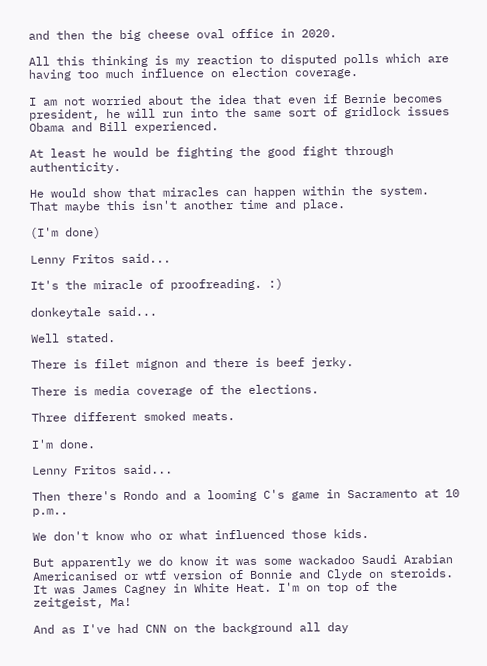and then the big cheese oval office in 2020.

All this thinking is my reaction to disputed polls which are having too much influence on election coverage.

I am not worried about the idea that even if Bernie becomes president, he will run into the same sort of gridlock issues Obama and Bill experienced.

At least he would be fighting the good fight through authenticity.

He would show that miracles can happen within the system. That maybe this isn't another time and place.

(I'm done)

Lenny Fritos said...

It's the miracle of proofreading. :)

donkeytale said...

Well stated.

There is filet mignon and there is beef jerky.

There is media coverage of the elections.

Three different smoked meats.

I'm done.

Lenny Fritos said...

Then there's Rondo and a looming C's game in Sacramento at 10 p.m..

We don't know who or what influenced those kids.

But apparently we do know it was some wackadoo Saudi Arabian Americanised or wtf version of Bonnie and Clyde on steroids. It was James Cagney in White Heat. I'm on top of the zeitgeist, Ma!

And as I've had CNN on the background all day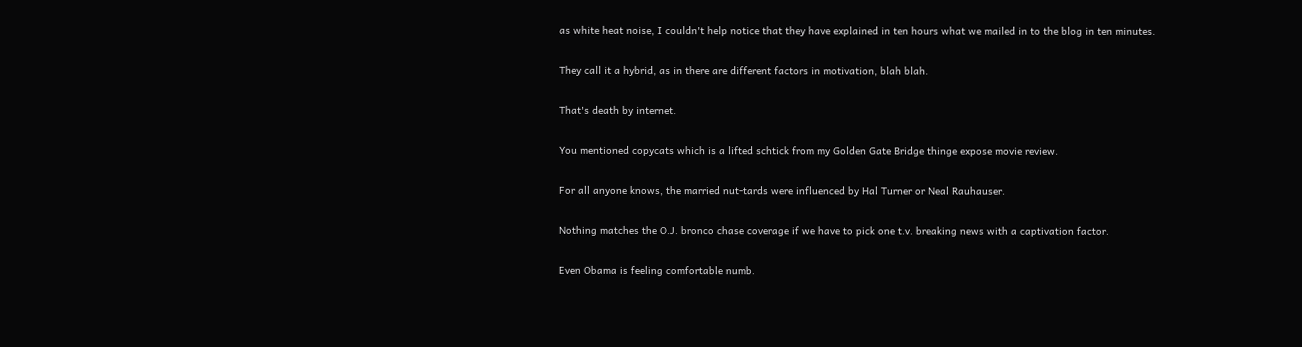as white heat noise, I couldn't help notice that they have explained in ten hours what we mailed in to the blog in ten minutes.

They call it a hybrid, as in there are different factors in motivation, blah blah.

That's death by internet.

You mentioned copycats which is a lifted schtick from my Golden Gate Bridge thinge expose movie review.

For all anyone knows, the married nut-tards were influenced by Hal Turner or Neal Rauhauser.

Nothing matches the O.J. bronco chase coverage if we have to pick one t.v. breaking news with a captivation factor.

Even Obama is feeling comfortable numb.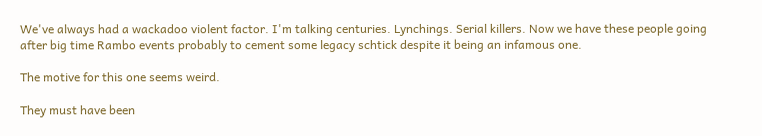We've always had a wackadoo violent factor. I'm talking centuries. Lynchings. Serial killers. Now we have these people going after big time Rambo events probably to cement some legacy schtick despite it being an infamous one.

The motive for this one seems weird.

They must have been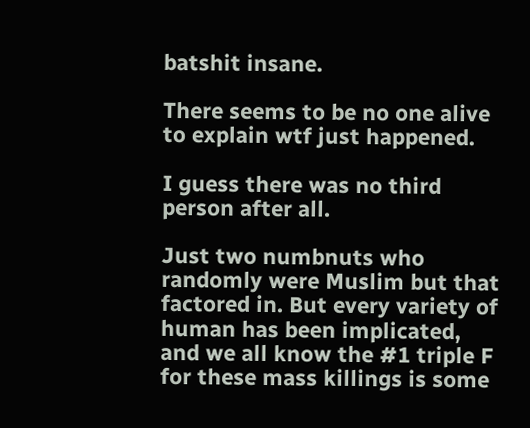batshit insane.

There seems to be no one alive to explain wtf just happened.

I guess there was no third person after all.

Just two numbnuts who randomly were Muslim but that factored in. But every variety of human has been implicated, and we all know the #1 triple F for these mass killings is some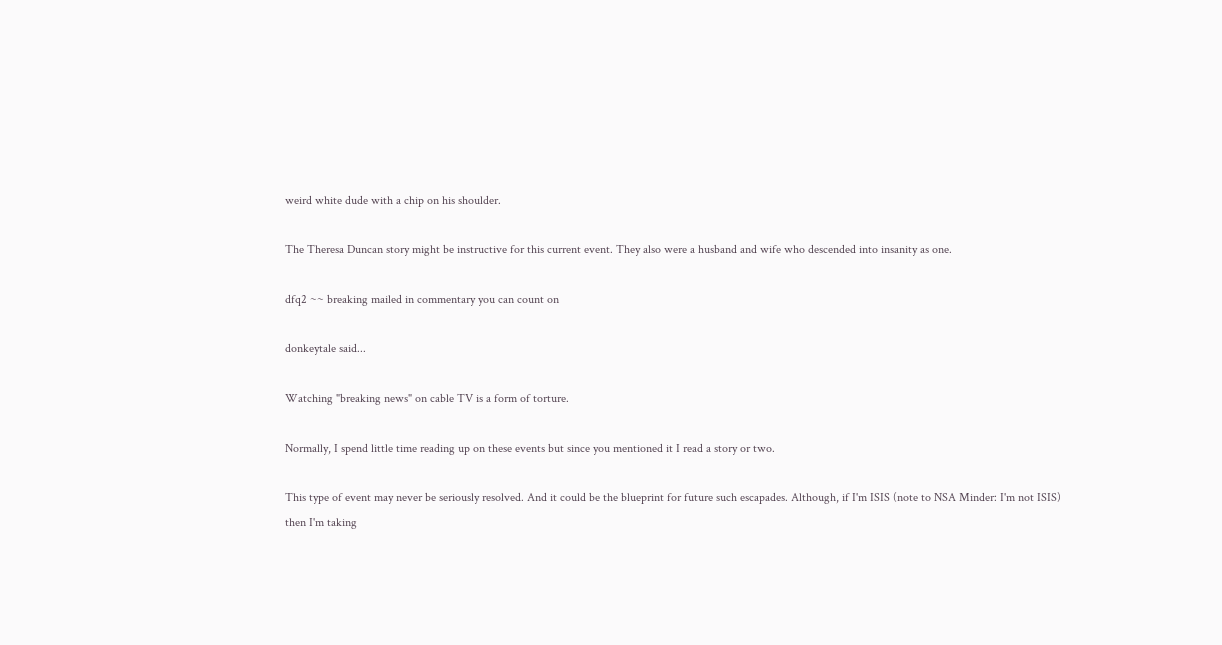weird white dude with a chip on his shoulder.

The Theresa Duncan story might be instructive for this current event. They also were a husband and wife who descended into insanity as one.

dfq2 ~~ breaking mailed in commentary you can count on

donkeytale said...

Watching "breaking news" on cable TV is a form of torture.

Normally, I spend little time reading up on these events but since you mentioned it I read a story or two.

This type of event may never be seriously resolved. And it could be the blueprint for future such escapades. Although, if I'm ISIS (note to NSA Minder: I'm not ISIS)
then I'm taking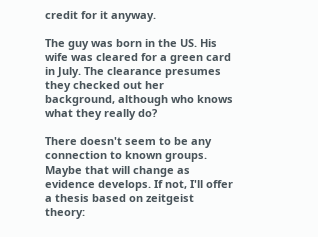credit for it anyway.

The guy was born in the US. His wife was cleared for a green card in July. The clearance presumes they checked out her background, although who knows what they really do?

There doesn't seem to be any connection to known groups. Maybe that will change as evidence develops. If not, I'll offer a thesis based on zeitgeist theory: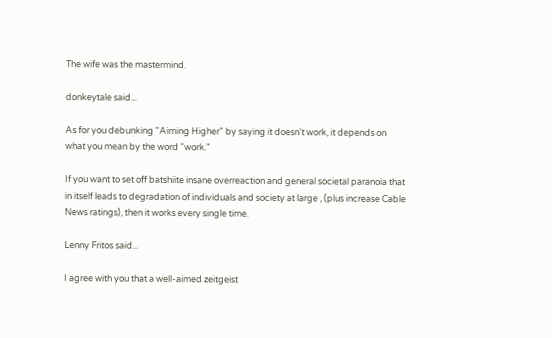The wife was the mastermind.

donkeytale said...

As for you debunking "Aiming Higher" by saying it doesn't work, it depends on what you mean by the word "work."

If you want to set off batshiite insane overreaction and general societal paranoia that in itself leads to degradation of individuals and society at large , (plus increase Cable News ratings), then it works every single time.

Lenny Fritos said...

I agree with you that a well-aimed zeitgeist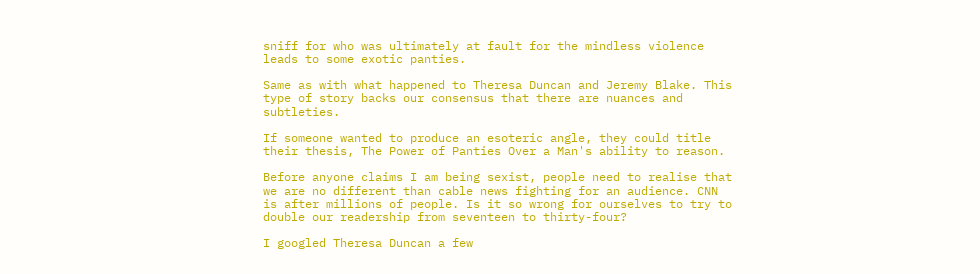sniff for who was ultimately at fault for the mindless violence leads to some exotic panties.

Same as with what happened to Theresa Duncan and Jeremy Blake. This type of story backs our consensus that there are nuances and subtleties.

If someone wanted to produce an esoteric angle, they could title their thesis, The Power of Panties Over a Man's ability to reason.

Before anyone claims I am being sexist, people need to realise that we are no different than cable news fighting for an audience. CNN is after millions of people. Is it so wrong for ourselves to try to double our readership from seventeen to thirty-four?

I googled Theresa Duncan a few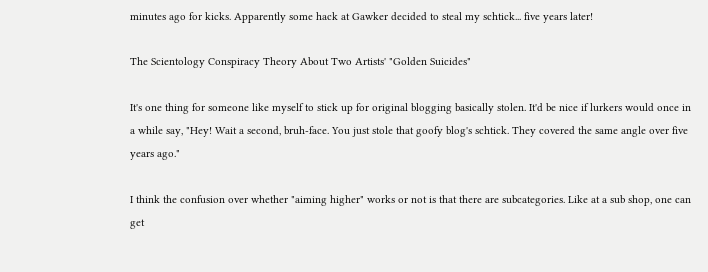minutes ago for kicks. Apparently some hack at Gawker decided to steal my schtick... five years later!

The Scientology Conspiracy Theory About Two Artists' "Golden Suicides"

It's one thing for someone like myself to stick up for original blogging basically stolen. It'd be nice if lurkers would once in a while say, "Hey! Wait a second, bruh-face. You just stole that goofy blog's schtick. They covered the same angle over five years ago."

I think the confusion over whether "aiming higher" works or not is that there are subcategories. Like at a sub shop, one can get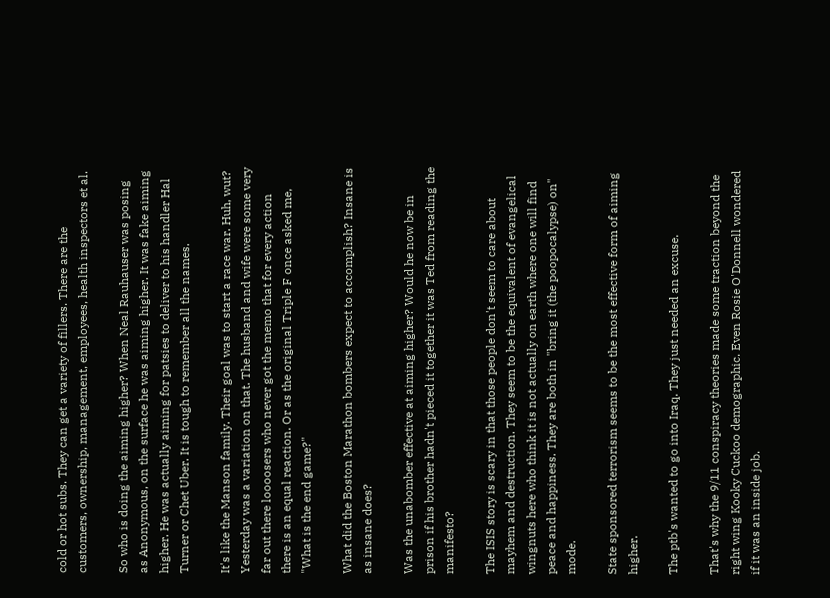cold or hot subs. They can get a variety of fillers. There are the customers, ownership, management, employees, health inspectors et al.

So who is doing the aiming higher? When Neal Rauhauser was posing as Anonymous, on the surface he was aiming higher. It was fake aiming higher. He was actually aiming for patsies to deliver to his handler Hal Turner or Chet Uber. It is tough to remember all the names.

It's like the Manson family. Their goal was to start a race war. Huh, wut? Yesterday was a variation on that. The husband and wife were some very far out there loooosers who never got the memo that for every action there is an equal reaction. Or as the original Triple F once asked me, "What is the end game?"

What did the Boston Marathon bombers expect to accomplish? Insane is as insane does?

Was the unabomber effective at aiming higher? Would he now be in prison if his brother hadn't pieced it together it was Ted from reading the manifesto?

The ISIS story is scary in that those people don't seem to care about mayhem and destruction. They seem to be the equivalent of evangelical wingnuts here who think it is not actually on earth where one will find peace and happiness. They are both in "bring it (the poopocalypse) on" mode.

State sponsored terrorism seems to be the most effective form of aiming higher.

The ptb's wanted to go into Iraq. They just needed an excuse.

That's why the 9/11 conspiracy theories made some traction beyond the right wing Kooky Cuckoo demographic. Even Rosie O'Donnell wondered if it was an inside job.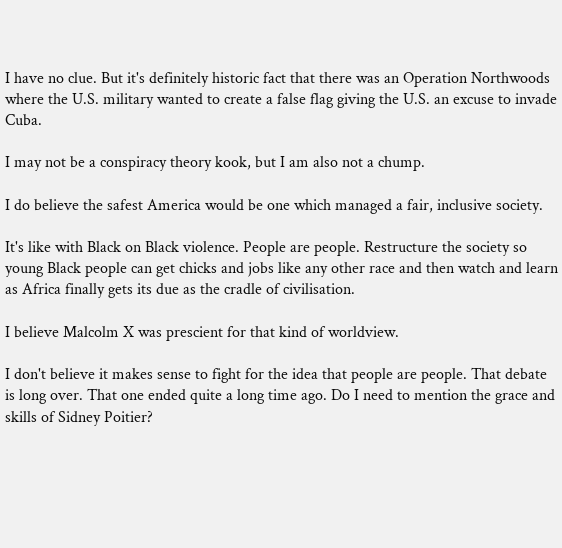I have no clue. But it's definitely historic fact that there was an Operation Northwoods where the U.S. military wanted to create a false flag giving the U.S. an excuse to invade Cuba.

I may not be a conspiracy theory kook, but I am also not a chump.

I do believe the safest America would be one which managed a fair, inclusive society.

It's like with Black on Black violence. People are people. Restructure the society so young Black people can get chicks and jobs like any other race and then watch and learn as Africa finally gets its due as the cradle of civilisation.

I believe Malcolm X was prescient for that kind of worldview.

I don't believe it makes sense to fight for the idea that people are people. That debate is long over. That one ended quite a long time ago. Do I need to mention the grace and skills of Sidney Poitier?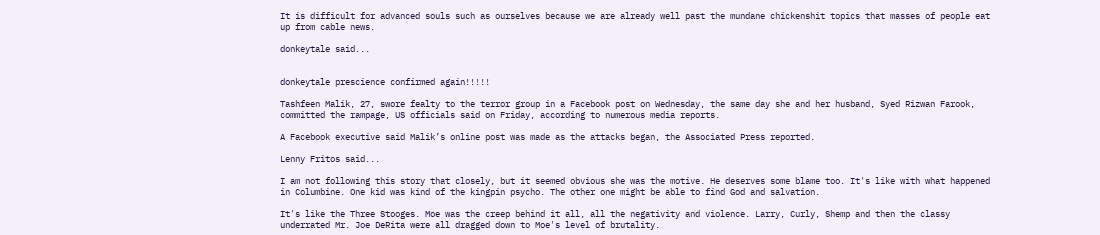It is difficult for advanced souls such as ourselves because we are already well past the mundane chickenshit topics that masses of people eat up from cable news.

donkeytale said...


donkeytale prescience confirmed again!!!!!

Tashfeen Malik, 27, swore fealty to the terror group in a Facebook post on Wednesday, the same day she and her husband, Syed Rizwan Farook, committed the rampage, US officials said on Friday, according to numerous media reports.

A Facebook executive said Malik’s online post was made as the attacks began, the Associated Press reported.

Lenny Fritos said...

I am not following this story that closely, but it seemed obvious she was the motive. He deserves some blame too. It's like with what happened in Columbine. One kid was kind of the kingpin psycho. The other one might be able to find God and salvation.

It's like the Three Stooges. Moe was the creep behind it all, all the negativity and violence. Larry, Curly, Shemp and then the classy underrated Mr. Joe DeRita were all dragged down to Moe's level of brutality.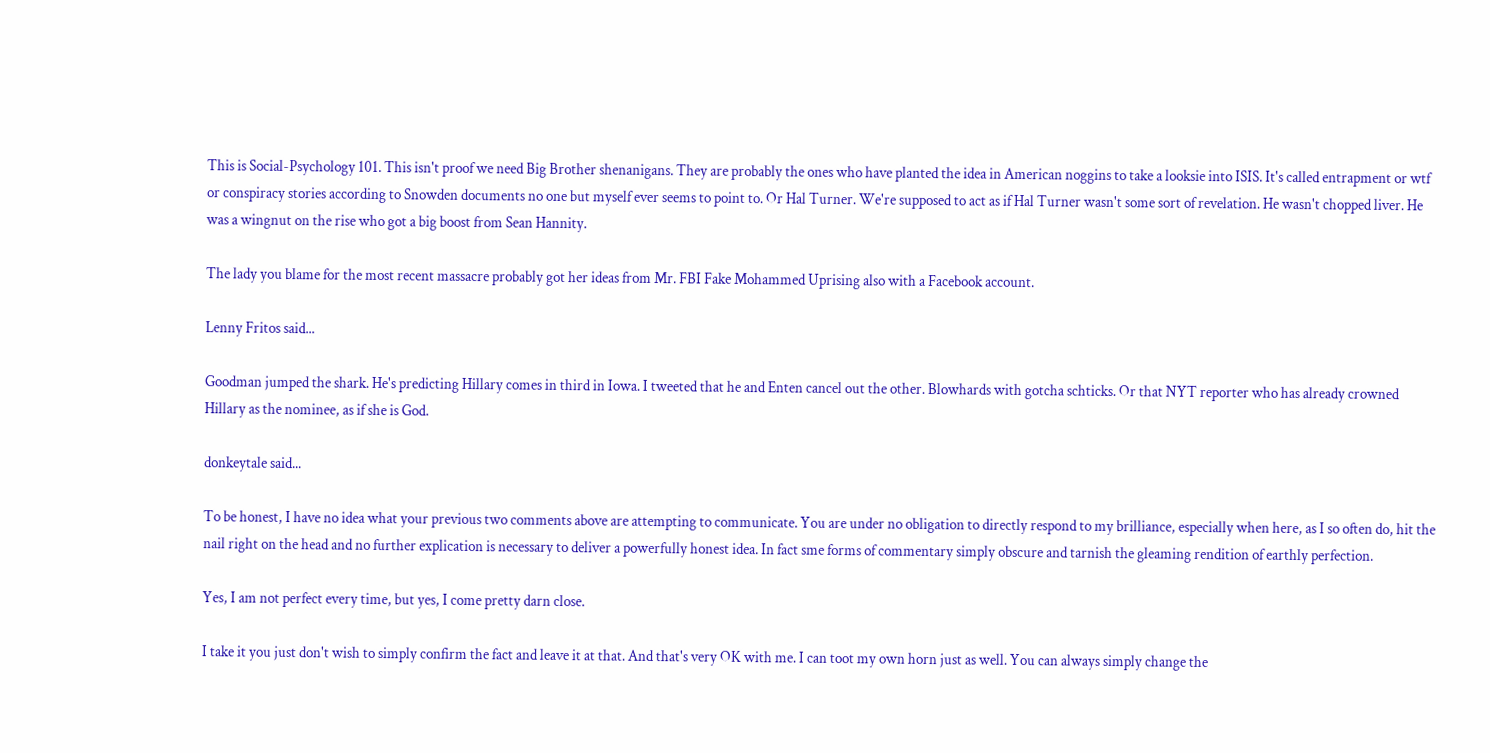This is Social-Psychology 101. This isn't proof we need Big Brother shenanigans. They are probably the ones who have planted the idea in American noggins to take a looksie into ISIS. It's called entrapment or wtf or conspiracy stories according to Snowden documents no one but myself ever seems to point to. Or Hal Turner. We're supposed to act as if Hal Turner wasn't some sort of revelation. He wasn't chopped liver. He was a wingnut on the rise who got a big boost from Sean Hannity.

The lady you blame for the most recent massacre probably got her ideas from Mr. FBI Fake Mohammed Uprising also with a Facebook account.

Lenny Fritos said...

Goodman jumped the shark. He's predicting Hillary comes in third in Iowa. I tweeted that he and Enten cancel out the other. Blowhards with gotcha schticks. Or that NYT reporter who has already crowned Hillary as the nominee, as if she is God.

donkeytale said...

To be honest, I have no idea what your previous two comments above are attempting to communicate. You are under no obligation to directly respond to my brilliance, especially when here, as I so often do, hit the nail right on the head and no further explication is necessary to deliver a powerfully honest idea. In fact sme forms of commentary simply obscure and tarnish the gleaming rendition of earthly perfection.

Yes, I am not perfect every time, but yes, I come pretty darn close.

I take it you just don't wish to simply confirm the fact and leave it at that. And that's very OK with me. I can toot my own horn just as well. You can always simply change the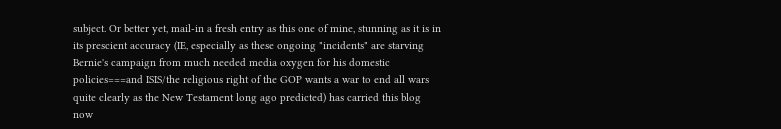subject. Or better yet, mail-in a fresh entry as this one of mine, stunning as it is in its prescient accuracy (IE, especially as these ongoing "incidents" are starving Bernie's campaign from much needed media oxygen for his domestic policies===and ISIS/the religious right of the GOP wants a war to end all wars quite clearly as the New Testament long ago predicted) has carried this blog now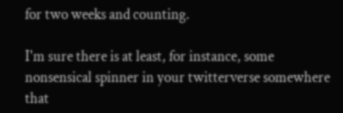for two weeks and counting.

I'm sure there is at least, for instance, some nonsensical spinner in your twitterverse somewhere that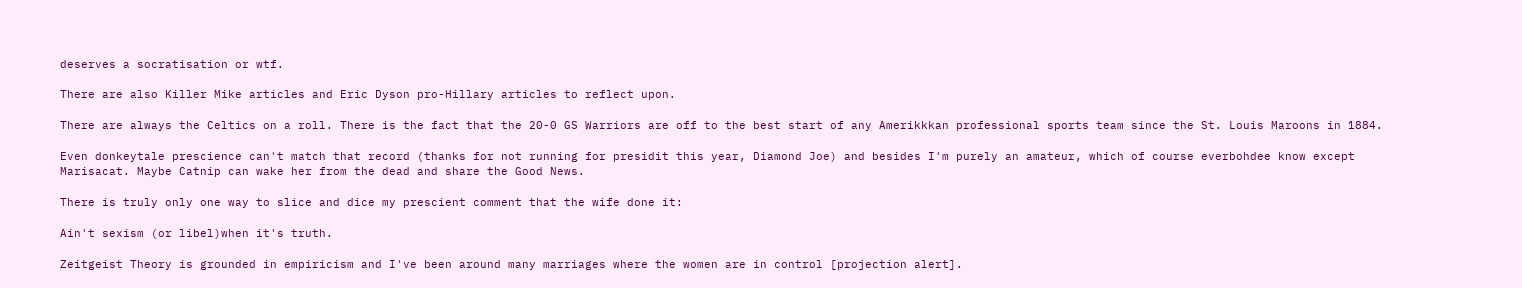deserves a socratisation or wtf.

There are also Killer Mike articles and Eric Dyson pro-Hillary articles to reflect upon.

There are always the Celtics on a roll. There is the fact that the 20-0 GS Warriors are off to the best start of any Amerikkkan professional sports team since the St. Louis Maroons in 1884.

Even donkeytale prescience can't match that record (thanks for not running for presidit this year, Diamond Joe) and besides I'm purely an amateur, which of course everbohdee know except Marisacat. Maybe Catnip can wake her from the dead and share the Good News.

There is truly only one way to slice and dice my prescient comment that the wife done it:

Ain't sexism (or libel)when it's truth.

Zeitgeist Theory is grounded in empiricism and I've been around many marriages where the women are in control [projection alert].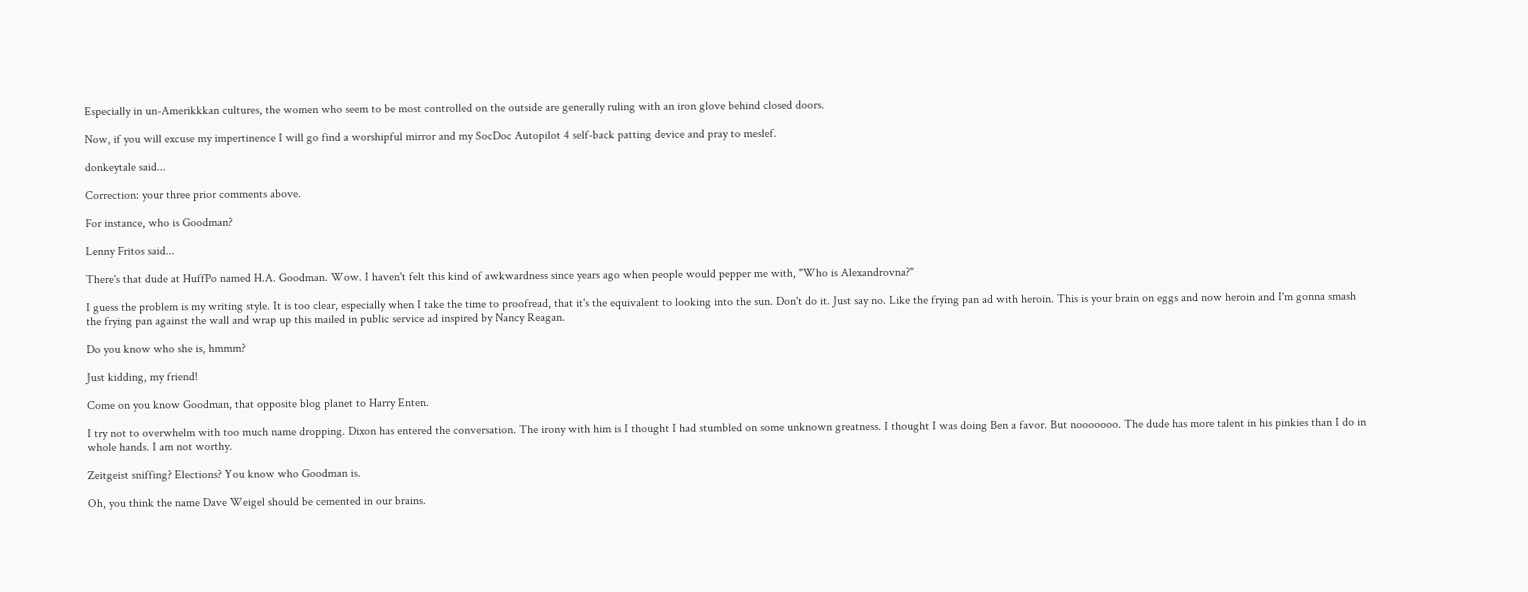Especially in un-Amerikkkan cultures, the women who seem to be most controlled on the outside are generally ruling with an iron glove behind closed doors.

Now, if you will excuse my impertinence I will go find a worshipful mirror and my SocDoc Autopilot 4 self-back patting device and pray to meslef.

donkeytale said...

Correction: your three prior comments above.

For instance, who is Goodman?

Lenny Fritos said...

There's that dude at HuffPo named H.A. Goodman. Wow. I haven't felt this kind of awkwardness since years ago when people would pepper me with, "Who is Alexandrovna?"

I guess the problem is my writing style. It is too clear, especially when I take the time to proofread, that it's the equivalent to looking into the sun. Don't do it. Just say no. Like the frying pan ad with heroin. This is your brain on eggs and now heroin and I'm gonna smash the frying pan against the wall and wrap up this mailed in public service ad inspired by Nancy Reagan.

Do you know who she is, hmmm?

Just kidding, my friend!

Come on you know Goodman, that opposite blog planet to Harry Enten.

I try not to overwhelm with too much name dropping. Dixon has entered the conversation. The irony with him is I thought I had stumbled on some unknown greatness. I thought I was doing Ben a favor. But nooooooo. The dude has more talent in his pinkies than I do in whole hands. I am not worthy.

Zeitgeist sniffing? Elections? You know who Goodman is.

Oh, you think the name Dave Weigel should be cemented in our brains.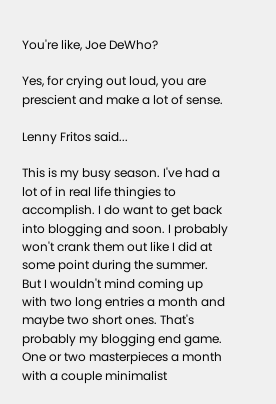You're like, Joe DeWho?

Yes, for crying out loud, you are prescient and make a lot of sense.

Lenny Fritos said...

This is my busy season. I've had a lot of in real life thingies to accomplish. I do want to get back into blogging and soon. I probably won't crank them out like I did at some point during the summer. But I wouldn't mind coming up with two long entries a month and maybe two short ones. That's probably my blogging end game. One or two masterpieces a month with a couple minimalist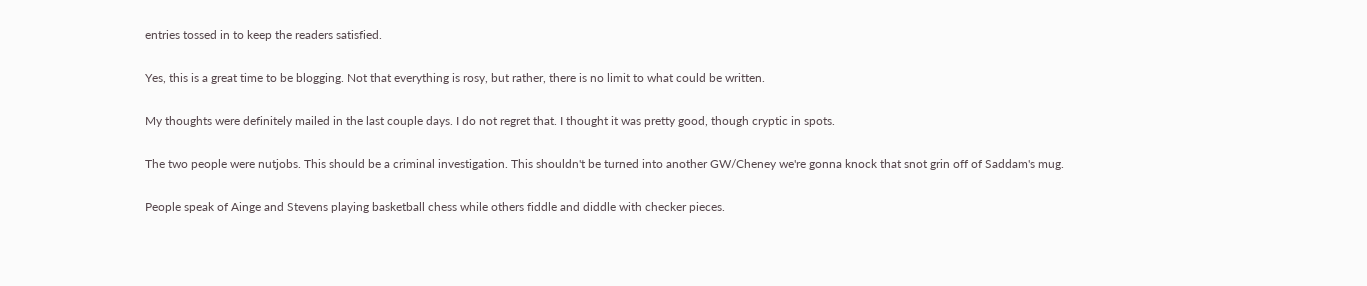entries tossed in to keep the readers satisfied.

Yes, this is a great time to be blogging. Not that everything is rosy, but rather, there is no limit to what could be written.

My thoughts were definitely mailed in the last couple days. I do not regret that. I thought it was pretty good, though cryptic in spots.

The two people were nutjobs. This should be a criminal investigation. This shouldn't be turned into another GW/Cheney we're gonna knock that snot grin off of Saddam's mug.

People speak of Ainge and Stevens playing basketball chess while others fiddle and diddle with checker pieces.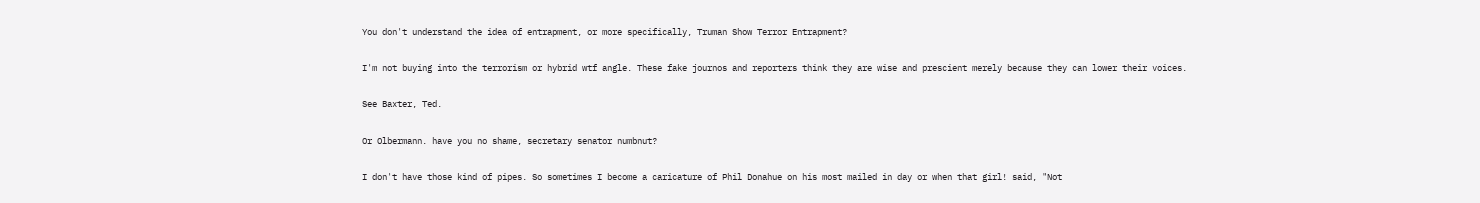You don't understand the idea of entrapment, or more specifically, Truman Show Terror Entrapment?

I'm not buying into the terrorism or hybrid wtf angle. These fake journos and reporters think they are wise and prescient merely because they can lower their voices.

See Baxter, Ted.

Or Olbermann. have you no shame, secretary senator numbnut?

I don't have those kind of pipes. So sometimes I become a caricature of Phil Donahue on his most mailed in day or when that girl! said, "Not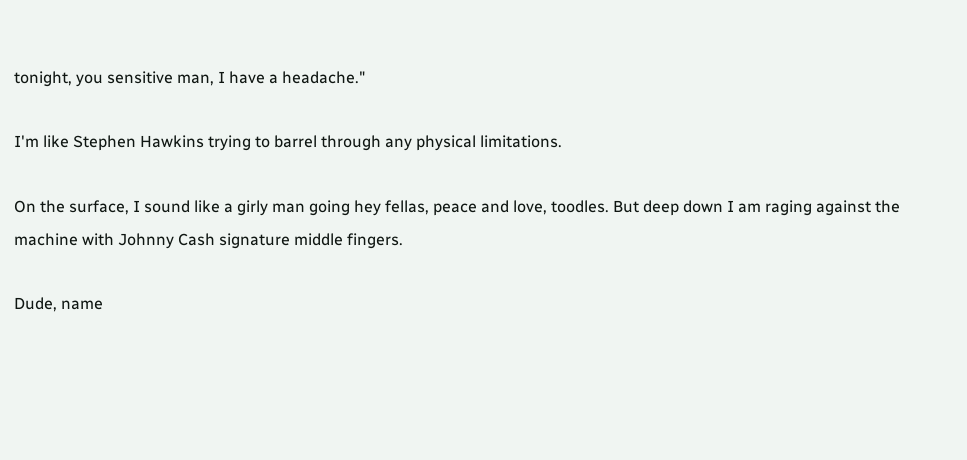tonight, you sensitive man, I have a headache."

I'm like Stephen Hawkins trying to barrel through any physical limitations.

On the surface, I sound like a girly man going hey fellas, peace and love, toodles. But deep down I am raging against the machine with Johnny Cash signature middle fingers.

Dude, name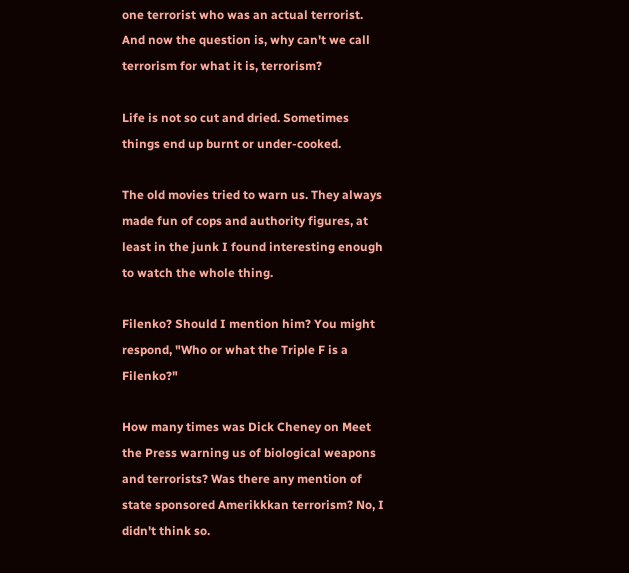one terrorist who was an actual terrorist. And now the question is, why can't we call terrorism for what it is, terrorism?

Life is not so cut and dried. Sometimes things end up burnt or under-cooked.

The old movies tried to warn us. They always made fun of cops and authority figures, at least in the junk I found interesting enough to watch the whole thing.

Filenko? Should I mention him? You might respond, "Who or what the Triple F is a Filenko?"

How many times was Dick Cheney on Meet the Press warning us of biological weapons and terrorists? Was there any mention of state sponsored Amerikkkan terrorism? No, I didn't think so.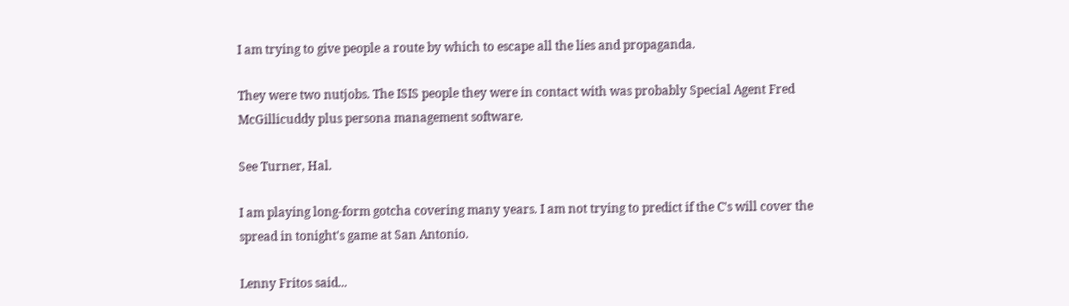I am trying to give people a route by which to escape all the lies and propaganda.

They were two nutjobs. The ISIS people they were in contact with was probably Special Agent Fred McGillicuddy plus persona management software.

See Turner, Hal.

I am playing long-form gotcha covering many years. I am not trying to predict if the C's will cover the spread in tonight's game at San Antonio.

Lenny Fritos said...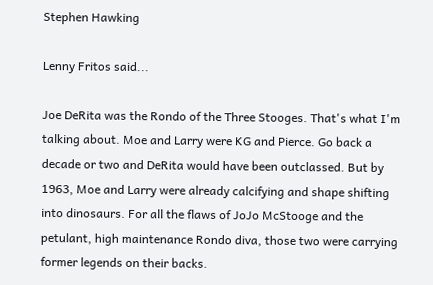Stephen Hawking

Lenny Fritos said...

Joe DeRita was the Rondo of the Three Stooges. That's what I'm talking about. Moe and Larry were KG and Pierce. Go back a decade or two and DeRita would have been outclassed. But by 1963, Moe and Larry were already calcifying and shape shifting into dinosaurs. For all the flaws of JoJo McStooge and the petulant, high maintenance Rondo diva, those two were carrying former legends on their backs.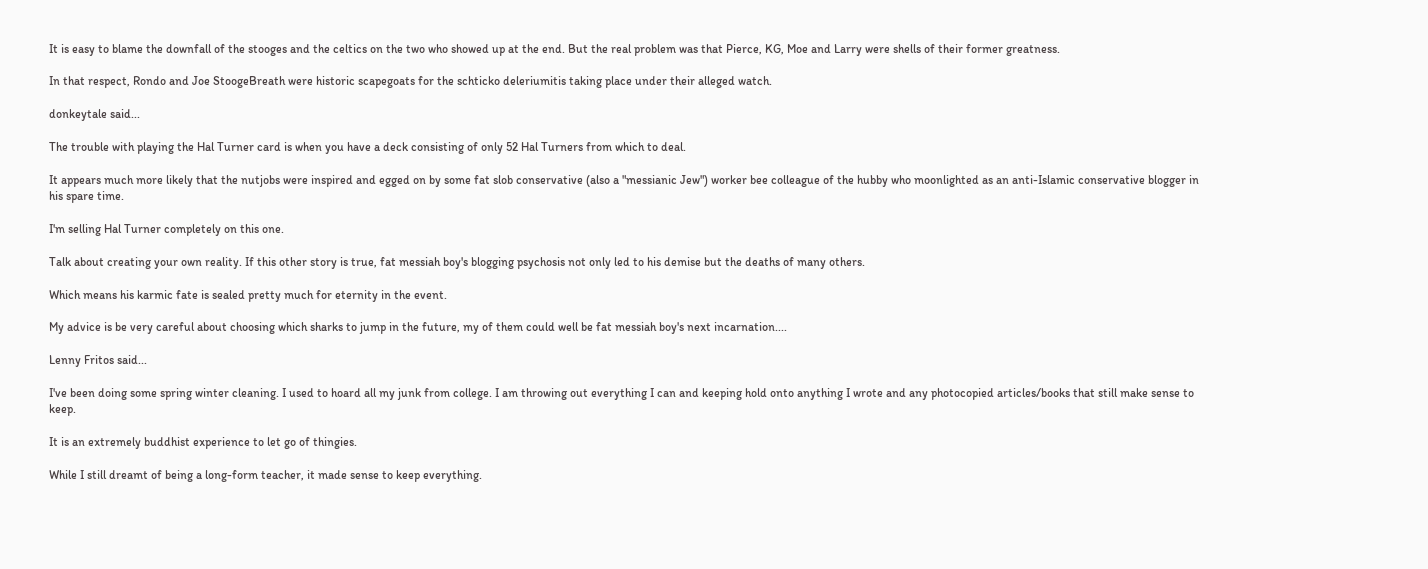It is easy to blame the downfall of the stooges and the celtics on the two who showed up at the end. But the real problem was that Pierce, KG, Moe and Larry were shells of their former greatness.

In that respect, Rondo and Joe StoogeBreath were historic scapegoats for the schticko deleriumitis taking place under their alleged watch.

donkeytale said...

The trouble with playing the Hal Turner card is when you have a deck consisting of only 52 Hal Turners from which to deal.

It appears much more likely that the nutjobs were inspired and egged on by some fat slob conservative (also a "messianic Jew") worker bee colleague of the hubby who moonlighted as an anti-Islamic conservative blogger in his spare time.

I'm selling Hal Turner completely on this one.

Talk about creating your own reality. If this other story is true, fat messiah boy's blogging psychosis not only led to his demise but the deaths of many others.

Which means his karmic fate is sealed pretty much for eternity in the event.

My advice is be very careful about choosing which sharks to jump in the future, my of them could well be fat messiah boy's next incarnation....

Lenny Fritos said...

I've been doing some spring winter cleaning. I used to hoard all my junk from college. I am throwing out everything I can and keeping hold onto anything I wrote and any photocopied articles/books that still make sense to keep.

It is an extremely buddhist experience to let go of thingies.

While I still dreamt of being a long-form teacher, it made sense to keep everything.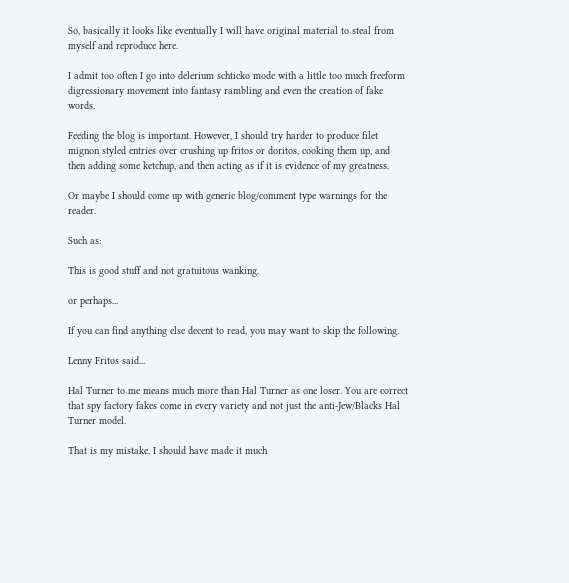So, basically it looks like eventually I will have original material to steal from myself and reproduce here.

I admit too often I go into delerium schticko mode with a little too much freeform digressionary movement into fantasy rambling and even the creation of fake words.

Feeding the blog is important. However, I should try harder to produce filet mignon styled entries over crushing up fritos or doritos, cooking them up, and then adding some ketchup, and then acting as if it is evidence of my greatness.

Or maybe I should come up with generic blog/comment type warnings for the reader.

Such as:

This is good stuff and not gratuitous wanking.

or perhaps...

If you can find anything else decent to read, you may want to skip the following.

Lenny Fritos said...

Hal Turner to me means much more than Hal Turner as one loser. You are correct that spy factory fakes come in every variety and not just the anti-Jew/Blacks Hal Turner model.

That is my mistake. I should have made it much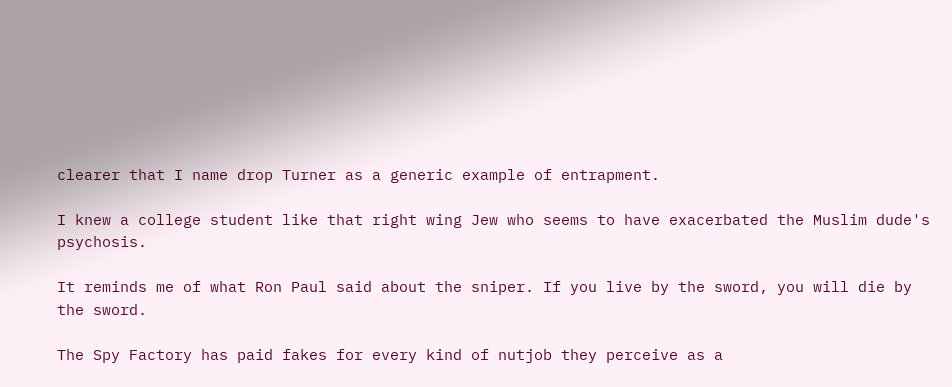clearer that I name drop Turner as a generic example of entrapment.

I knew a college student like that right wing Jew who seems to have exacerbated the Muslim dude's psychosis.

It reminds me of what Ron Paul said about the sniper. If you live by the sword, you will die by the sword.

The Spy Factory has paid fakes for every kind of nutjob they perceive as a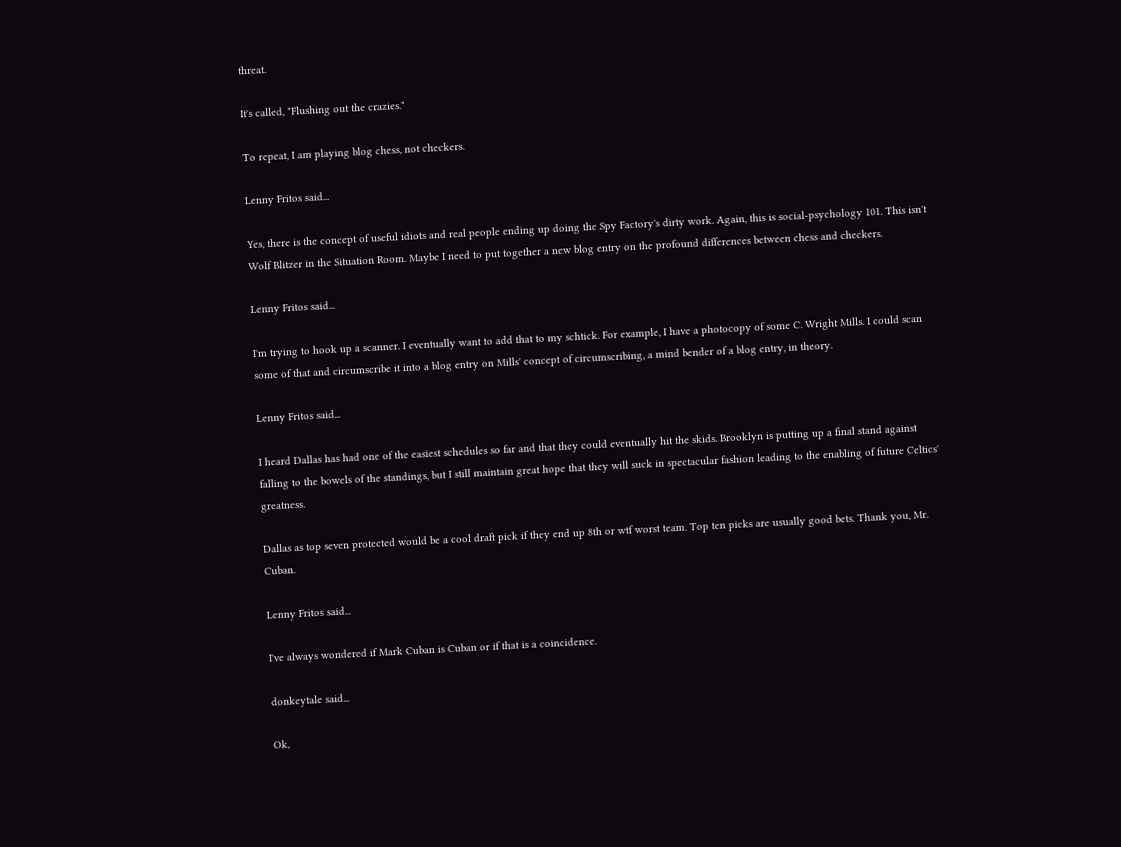threat.

It's called, "Flushing out the crazies."

To repeat, I am playing blog chess, not checkers.

Lenny Fritos said...

Yes, there is the concept of useful idiots and real people ending up doing the Spy Factory's dirty work. Again, this is social-psychology 101. This isn't Wolf Blitzer in the Situation Room. Maybe I need to put together a new blog entry on the profound differences between chess and checkers.

Lenny Fritos said...

I'm trying to hook up a scanner. I eventually want to add that to my schtick. For example, I have a photocopy of some C. Wright Mills. I could scan some of that and circumscribe it into a blog entry on Mills' concept of circumscribing, a mind bender of a blog entry, in theory.

Lenny Fritos said...

I heard Dallas has had one of the easiest schedules so far and that they could eventually hit the skids. Brooklyn is putting up a final stand against falling to the bowels of the standings, but I still maintain great hope that they will suck in spectacular fashion leading to the enabling of future Celtics' greatness.

Dallas as top seven protected would be a cool draft pick if they end up 8th or wtf worst team. Top ten picks are usually good bets. Thank you, Mr. Cuban.

Lenny Fritos said...

I've always wondered if Mark Cuban is Cuban or if that is a coincidence.

donkeytale said...

Ok,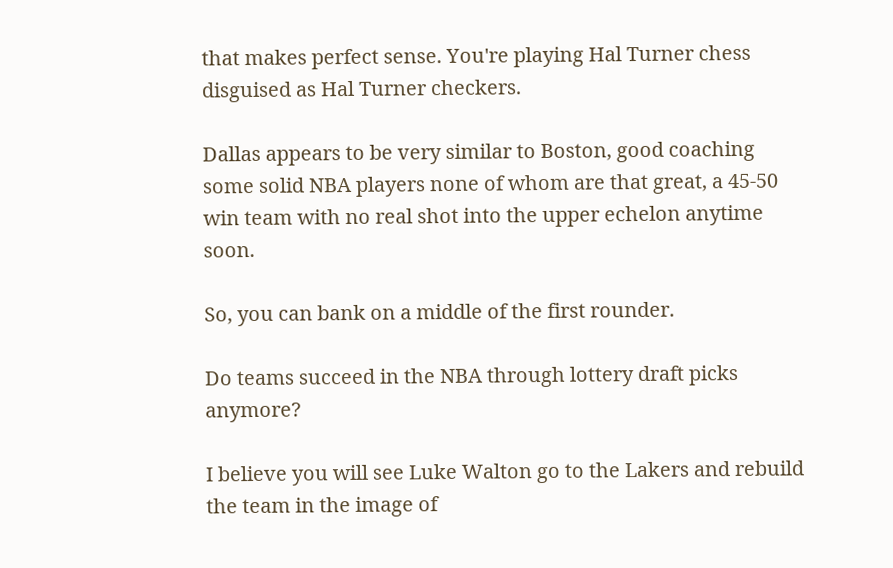that makes perfect sense. You're playing Hal Turner chess disguised as Hal Turner checkers.

Dallas appears to be very similar to Boston, good coaching some solid NBA players none of whom are that great, a 45-50 win team with no real shot into the upper echelon anytime soon.

So, you can bank on a middle of the first rounder.

Do teams succeed in the NBA through lottery draft picks anymore?

I believe you will see Luke Walton go to the Lakers and rebuild the team in the image of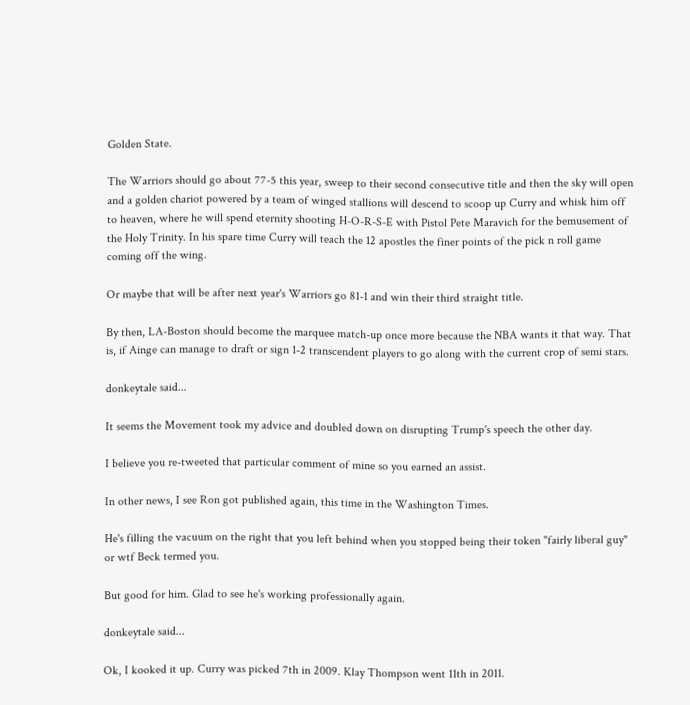Golden State.

The Warriors should go about 77-5 this year, sweep to their second consecutive title and then the sky will open and a golden chariot powered by a team of winged stallions will descend to scoop up Curry and whisk him off to heaven, where he will spend eternity shooting H-O-R-S-E with Pistol Pete Maravich for the bemusement of the Holy Trinity. In his spare time Curry will teach the 12 apostles the finer points of the pick n roll game coming off the wing.

Or maybe that will be after next year's Warriors go 81-1 and win their third straight title.

By then, LA-Boston should become the marquee match-up once more because the NBA wants it that way. That is, if Ainge can manage to draft or sign 1-2 transcendent players to go along with the current crop of semi stars.

donkeytale said...

It seems the Movement took my advice and doubled down on disrupting Trump's speech the other day.

I believe you re-tweeted that particular comment of mine so you earned an assist.

In other news, I see Ron got published again, this time in the Washington Times.

He's filling the vacuum on the right that you left behind when you stopped being their token "fairly liberal guy" or wtf Beck termed you.

But good for him. Glad to see he's working professionally again.

donkeytale said...

Ok, I kooked it up. Curry was picked 7th in 2009. Klay Thompson went 11th in 2011.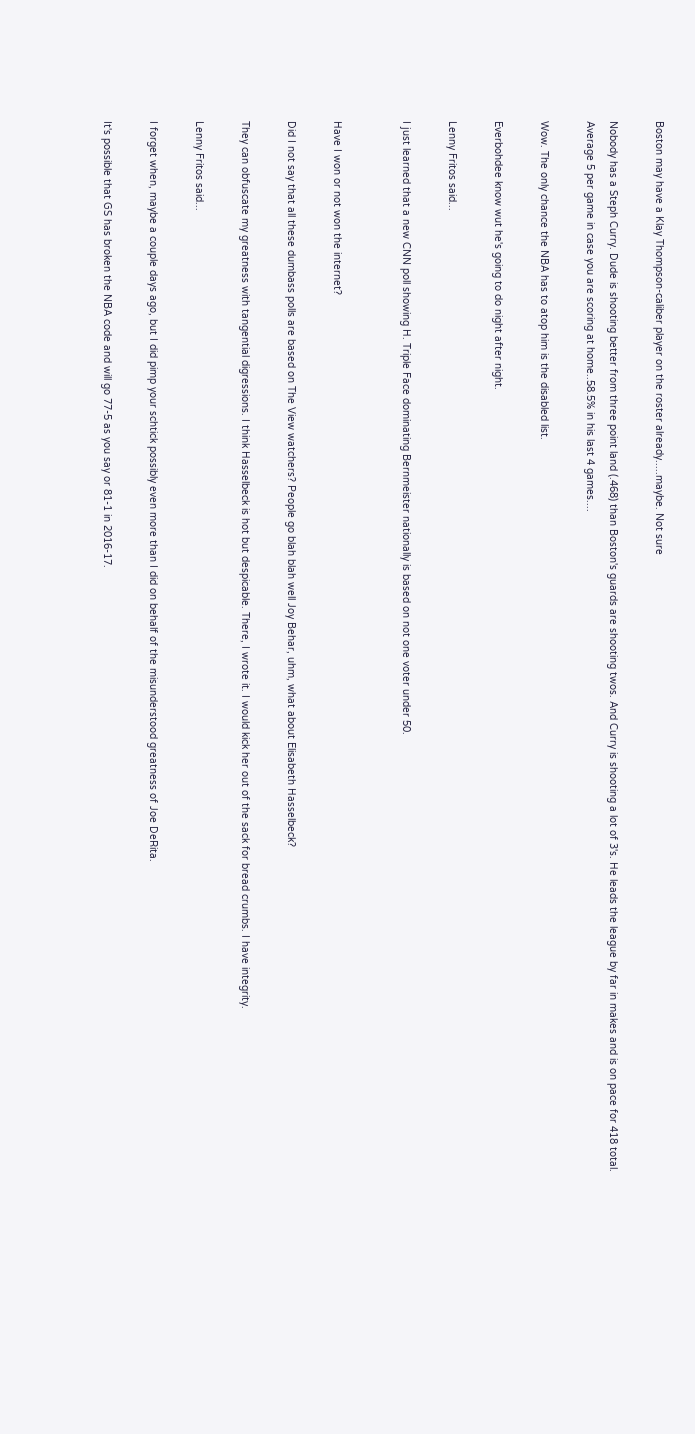Boston may have a Klay Thompson-caliber player on the roster already.....maybe. Not sure

Nobody has a Steph Curry. Dude is shooting better from three point land (.468) than Boston's guards are shooting twos. And Curry is shooting a lot of 3's. He leads the league by far in makes and is on pace for 418 total. Average 5 per game in case you are scoring at home..58.5% in his last 4 games....

Wow. The only chance the NBA has to atop him is the disabled list.

Everbohdee know wut he's going to do night after night.

Lenny Fritos said...

I just learned that a new CNN poll showing H. Triple Face dominating Bernmeister nationally is based on not one voter under 50.


Have I won or not won the internet?

Did I not say that all these dumbass polls are based on The View watchers? People go blah blah well Joy Behar, uhm, what about Elisabeth Hasselbeck?

They can obfuscate my greatness with tangential digressions. I think Hasselbeck is hot but despicable. There, I wrote it. I would kick her out of the sack for bread crumbs. I have integrity.

Lenny Fritos said...

I forget when, maybe a couple days ago, but I did pimp your schtick possibly even more than I did on behalf of the misunderstood greatness of Joe DeRita.

It's possible that GS has broken the NBA code and will go 77-5 as you say or 81-1 in 2016-17.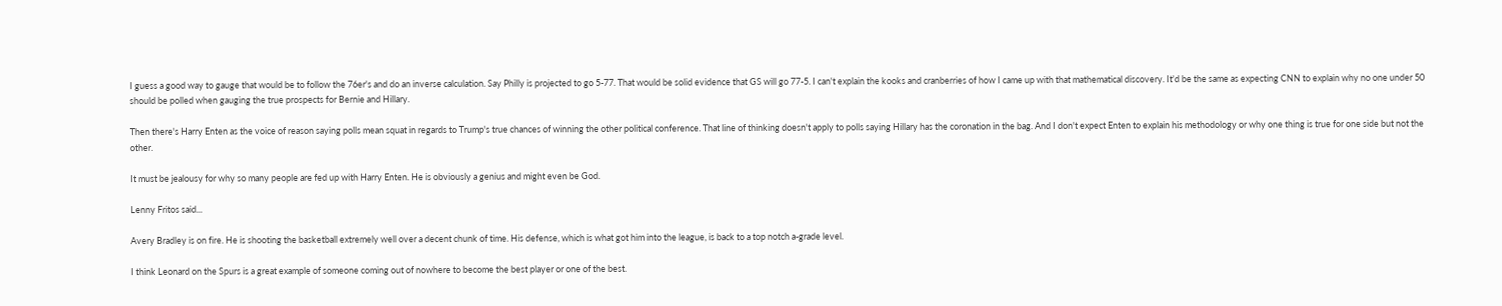I guess a good way to gauge that would be to follow the 76er's and do an inverse calculation. Say Philly is projected to go 5-77. That would be solid evidence that GS will go 77-5. I can't explain the kooks and cranberries of how I came up with that mathematical discovery. It'd be the same as expecting CNN to explain why no one under 50 should be polled when gauging the true prospects for Bernie and Hillary.

Then there's Harry Enten as the voice of reason saying polls mean squat in regards to Trump's true chances of winning the other political conference. That line of thinking doesn't apply to polls saying Hillary has the coronation in the bag. And I don't expect Enten to explain his methodology or why one thing is true for one side but not the other.

It must be jealousy for why so many people are fed up with Harry Enten. He is obviously a genius and might even be God.

Lenny Fritos said...

Avery Bradley is on fire. He is shooting the basketball extremely well over a decent chunk of time. His defense, which is what got him into the league, is back to a top notch a-grade level.

I think Leonard on the Spurs is a great example of someone coming out of nowhere to become the best player or one of the best.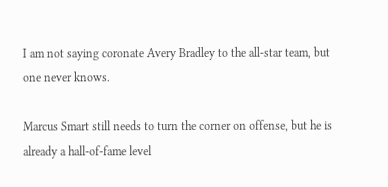I am not saying coronate Avery Bradley to the all-star team, but one never knows.

Marcus Smart still needs to turn the corner on offense, but he is already a hall-of-fame level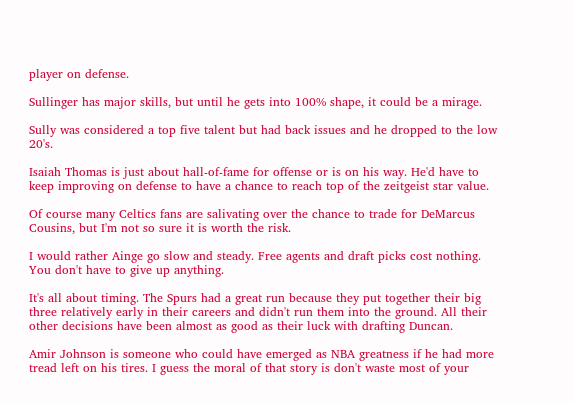player on defense.

Sullinger has major skills, but until he gets into 100% shape, it could be a mirage.

Sully was considered a top five talent but had back issues and he dropped to the low 20's.

Isaiah Thomas is just about hall-of-fame for offense or is on his way. He'd have to keep improving on defense to have a chance to reach top of the zeitgeist star value.

Of course many Celtics fans are salivating over the chance to trade for DeMarcus Cousins, but I'm not so sure it is worth the risk.

I would rather Ainge go slow and steady. Free agents and draft picks cost nothing. You don't have to give up anything.

It's all about timing. The Spurs had a great run because they put together their big three relatively early in their careers and didn't run them into the ground. All their other decisions have been almost as good as their luck with drafting Duncan.

Amir Johnson is someone who could have emerged as NBA greatness if he had more tread left on his tires. I guess the moral of that story is don't waste most of your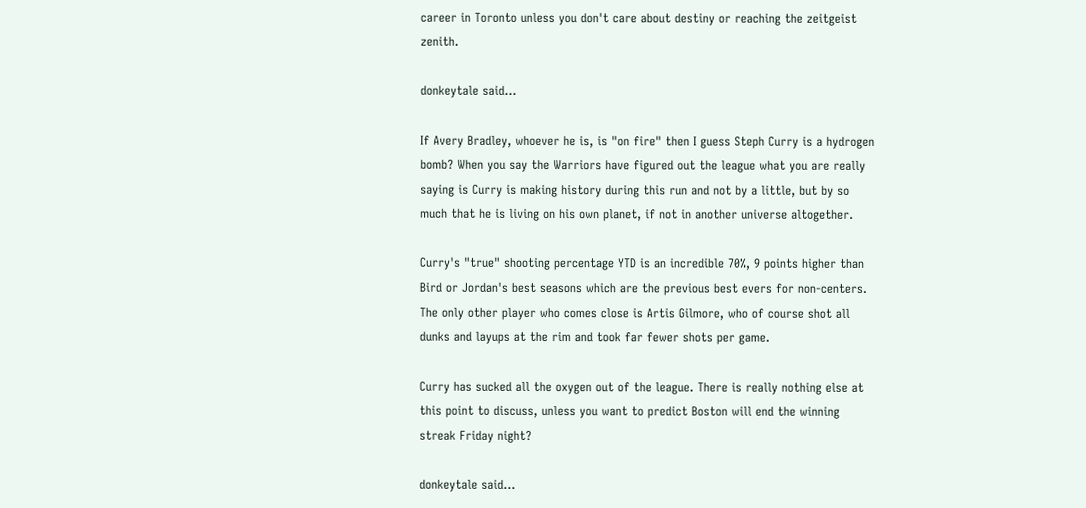career in Toronto unless you don't care about destiny or reaching the zeitgeist zenith.

donkeytale said...

If Avery Bradley, whoever he is, is "on fire" then I guess Steph Curry is a hydrogen bomb? When you say the Warriors have figured out the league what you are really saying is Curry is making history during this run and not by a little, but by so much that he is living on his own planet, if not in another universe altogether.

Curry's "true" shooting percentage YTD is an incredible 70%, 9 points higher than Bird or Jordan's best seasons which are the previous best evers for non-centers. The only other player who comes close is Artis Gilmore, who of course shot all dunks and layups at the rim and took far fewer shots per game.

Curry has sucked all the oxygen out of the league. There is really nothing else at this point to discuss, unless you want to predict Boston will end the winning streak Friday night?

donkeytale said...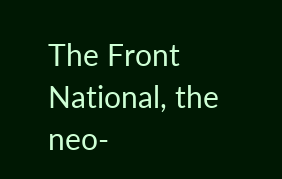The Front National, the neo-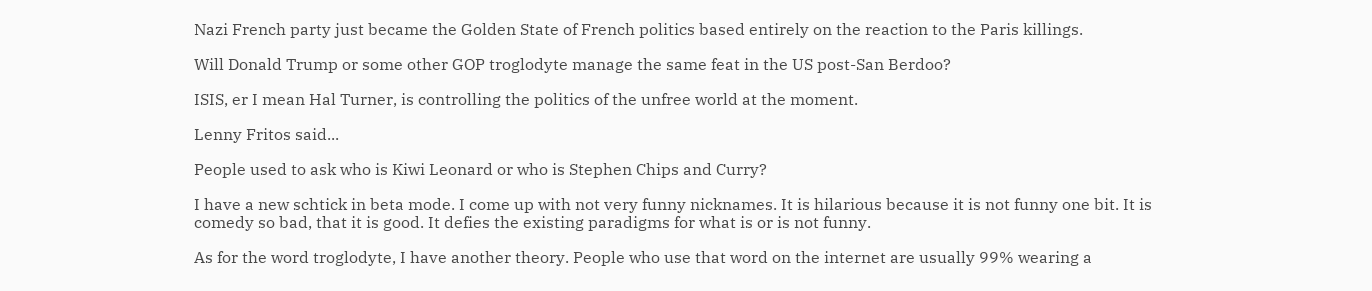Nazi French party just became the Golden State of French politics based entirely on the reaction to the Paris killings.

Will Donald Trump or some other GOP troglodyte manage the same feat in the US post-San Berdoo?

ISIS, er I mean Hal Turner, is controlling the politics of the unfree world at the moment.

Lenny Fritos said...

People used to ask who is Kiwi Leonard or who is Stephen Chips and Curry?

I have a new schtick in beta mode. I come up with not very funny nicknames. It is hilarious because it is not funny one bit. It is comedy so bad, that it is good. It defies the existing paradigms for what is or is not funny.

As for the word troglodyte, I have another theory. People who use that word on the internet are usually 99% wearing a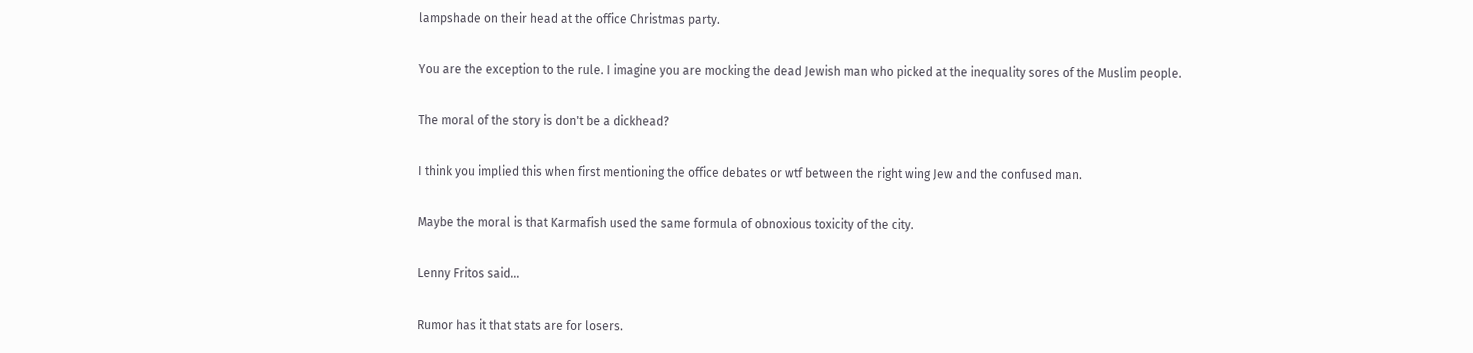lampshade on their head at the office Christmas party.

You are the exception to the rule. I imagine you are mocking the dead Jewish man who picked at the inequality sores of the Muslim people.

The moral of the story is don't be a dickhead?

I think you implied this when first mentioning the office debates or wtf between the right wing Jew and the confused man.

Maybe the moral is that Karmafish used the same formula of obnoxious toxicity of the city.

Lenny Fritos said...

Rumor has it that stats are for losers.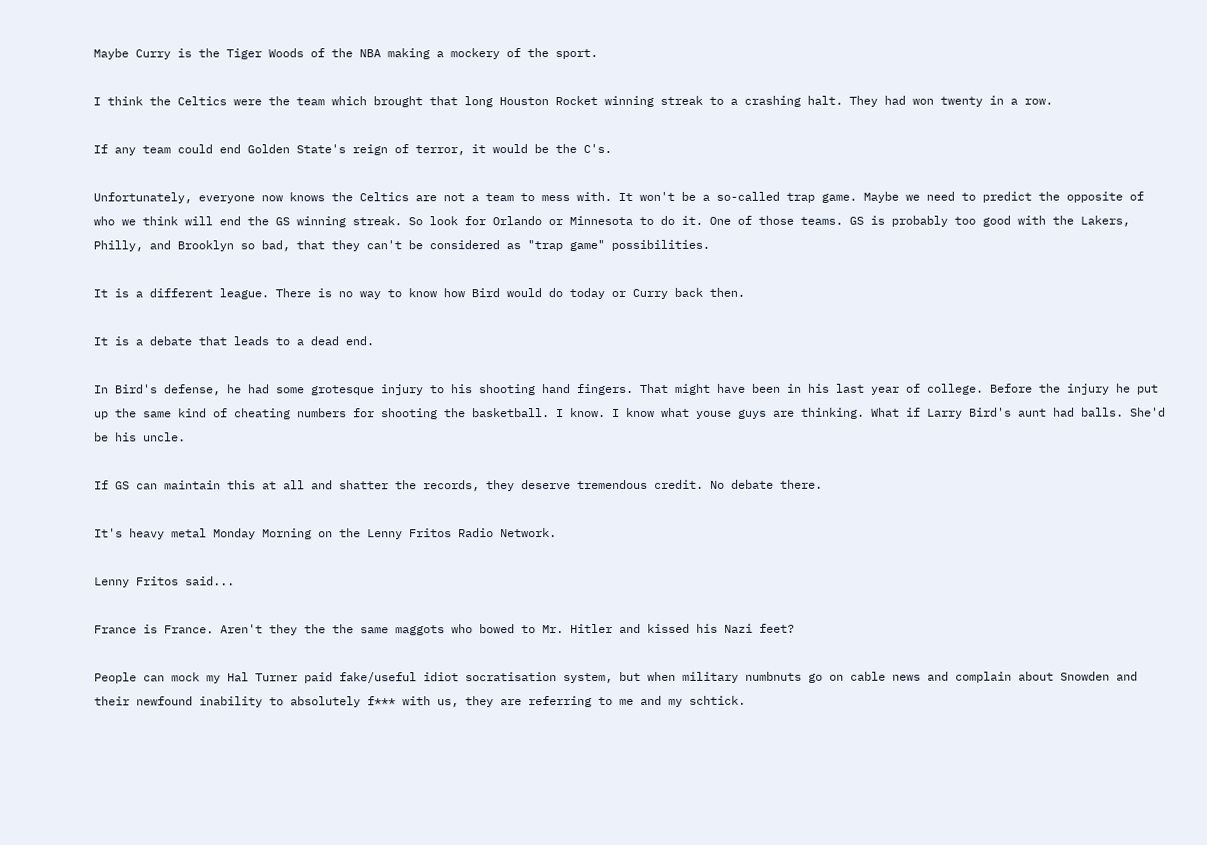Maybe Curry is the Tiger Woods of the NBA making a mockery of the sport.

I think the Celtics were the team which brought that long Houston Rocket winning streak to a crashing halt. They had won twenty in a row.

If any team could end Golden State's reign of terror, it would be the C's.

Unfortunately, everyone now knows the Celtics are not a team to mess with. It won't be a so-called trap game. Maybe we need to predict the opposite of who we think will end the GS winning streak. So look for Orlando or Minnesota to do it. One of those teams. GS is probably too good with the Lakers, Philly, and Brooklyn so bad, that they can't be considered as "trap game" possibilities.

It is a different league. There is no way to know how Bird would do today or Curry back then.

It is a debate that leads to a dead end.

In Bird's defense, he had some grotesque injury to his shooting hand fingers. That might have been in his last year of college. Before the injury he put up the same kind of cheating numbers for shooting the basketball. I know. I know what youse guys are thinking. What if Larry Bird's aunt had balls. She'd be his uncle.

If GS can maintain this at all and shatter the records, they deserve tremendous credit. No debate there.

It's heavy metal Monday Morning on the Lenny Fritos Radio Network.

Lenny Fritos said...

France is France. Aren't they the the same maggots who bowed to Mr. Hitler and kissed his Nazi feet?

People can mock my Hal Turner paid fake/useful idiot socratisation system, but when military numbnuts go on cable news and complain about Snowden and their newfound inability to absolutely f*** with us, they are referring to me and my schtick.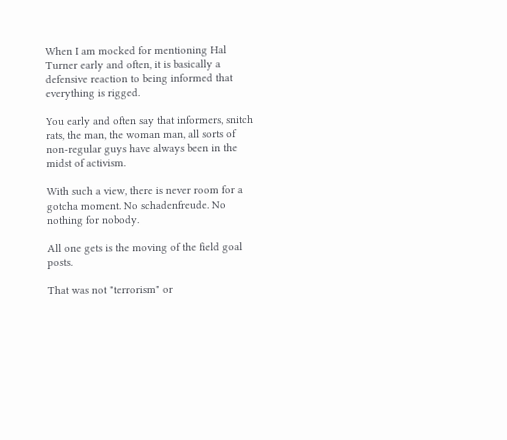When I am mocked for mentioning Hal Turner early and often, it is basically a defensive reaction to being informed that everything is rigged.

You early and often say that informers, snitch rats, the man, the woman man, all sorts of non-regular guys have always been in the midst of activism.

With such a view, there is never room for a gotcha moment. No schadenfreude. No nothing for nobody.

All one gets is the moving of the field goal posts.

That was not "terrorism" or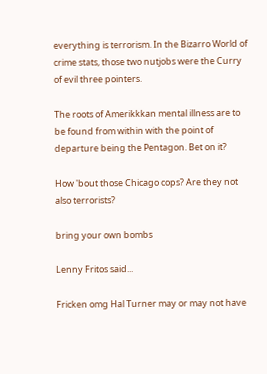everything is terrorism. In the Bizarro World of crime stats, those two nutjobs were the Curry of evil three pointers.

The roots of Amerikkkan mental illness are to be found from within with the point of departure being the Pentagon. Bet on it?

How 'bout those Chicago cops? Are they not also terrorists?

bring your own bombs

Lenny Fritos said...

Fricken omg Hal Turner may or may not have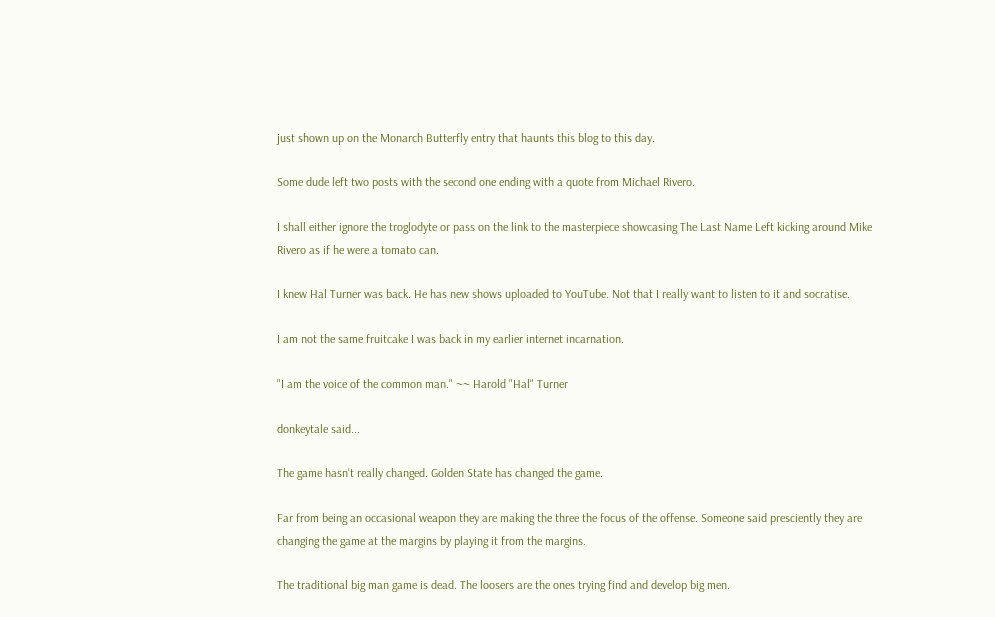just shown up on the Monarch Butterfly entry that haunts this blog to this day.

Some dude left two posts with the second one ending with a quote from Michael Rivero.

I shall either ignore the troglodyte or pass on the link to the masterpiece showcasing The Last Name Left kicking around Mike Rivero as if he were a tomato can.

I knew Hal Turner was back. He has new shows uploaded to YouTube. Not that I really want to listen to it and socratise.

I am not the same fruitcake I was back in my earlier internet incarnation.

"I am the voice of the common man." ~~ Harold "Hal" Turner

donkeytale said...

The game hasn't really changed. Golden State has changed the game.

Far from being an occasional weapon they are making the three the focus of the offense. Someone said presciently they are changing the game at the margins by playing it from the margins.

The traditional big man game is dead. The loosers are the ones trying find and develop big men.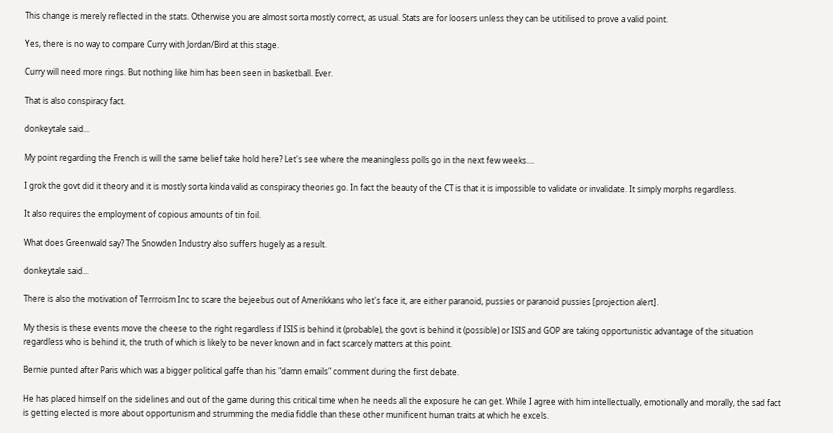This change is merely reflected in the stats. Otherwise you are almost sorta mostly correct, as usual. Stats are for loosers unless they can be utitilised to prove a valid point.

Yes, there is no way to compare Curry with Jordan/Bird at this stage.

Curry will need more rings. But nothing like him has been seen in basketball. Ever.

That is also conspiracy fact.

donkeytale said...

My point regarding the French is will the same belief take hold here? Let's see where the meaningless polls go in the next few weeks....

I grok the govt did it theory and it is mostly sorta kinda valid as conspiracy theories go. In fact the beauty of the CT is that it is impossible to validate or invalidate. It simply morphs regardless.

It also requires the employment of copious amounts of tin foil.

What does Greenwald say? The Snowden Industry also suffers hugely as a result.

donkeytale said...

There is also the motivation of Terrroism Inc to scare the bejeebus out of Amerikkans who let's face it, are either paranoid, pussies or paranoid pussies [projection alert].

My thesis is these events move the cheese to the right regardless if ISIS is behind it (probable), the govt is behind it (possible) or ISIS and GOP are taking opportunistic advantage of the situation regardless who is behind it, the truth of which is likely to be never known and in fact scarcely matters at this point.

Bernie punted after Paris which was a bigger political gaffe than his "damn emails" comment during the first debate.

He has placed himself on the sidelines and out of the game during this critical time when he needs all the exposure he can get. While I agree with him intellectually, emotionally and morally, the sad fact is getting elected is more about opportunism and strumming the media fiddle than these other munificent human traits at which he excels.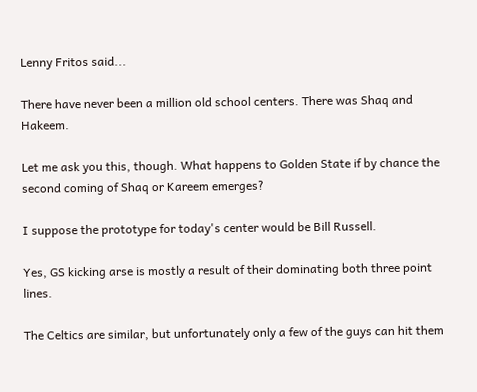Lenny Fritos said...

There have never been a million old school centers. There was Shaq and Hakeem.

Let me ask you this, though. What happens to Golden State if by chance the second coming of Shaq or Kareem emerges?

I suppose the prototype for today's center would be Bill Russell.

Yes, GS kicking arse is mostly a result of their dominating both three point lines.

The Celtics are similar, but unfortunately only a few of the guys can hit them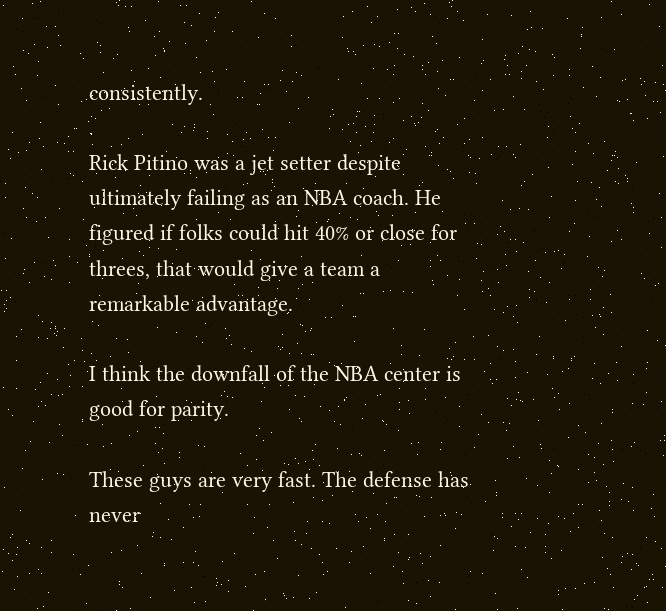consistently.

Rick Pitino was a jet setter despite ultimately failing as an NBA coach. He figured if folks could hit 40% or close for threes, that would give a team a remarkable advantage.

I think the downfall of the NBA center is good for parity.

These guys are very fast. The defense has never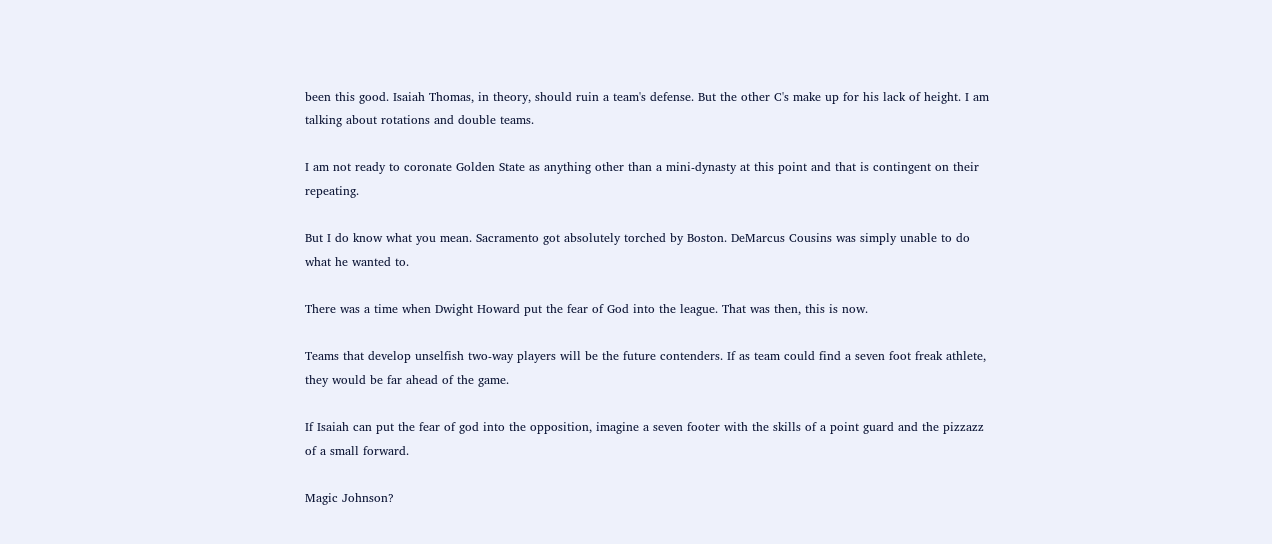been this good. Isaiah Thomas, in theory, should ruin a team's defense. But the other C's make up for his lack of height. I am talking about rotations and double teams.

I am not ready to coronate Golden State as anything other than a mini-dynasty at this point and that is contingent on their repeating.

But I do know what you mean. Sacramento got absolutely torched by Boston. DeMarcus Cousins was simply unable to do what he wanted to.

There was a time when Dwight Howard put the fear of God into the league. That was then, this is now.

Teams that develop unselfish two-way players will be the future contenders. If as team could find a seven foot freak athlete, they would be far ahead of the game.

If Isaiah can put the fear of god into the opposition, imagine a seven footer with the skills of a point guard and the pizzazz of a small forward.

Magic Johnson?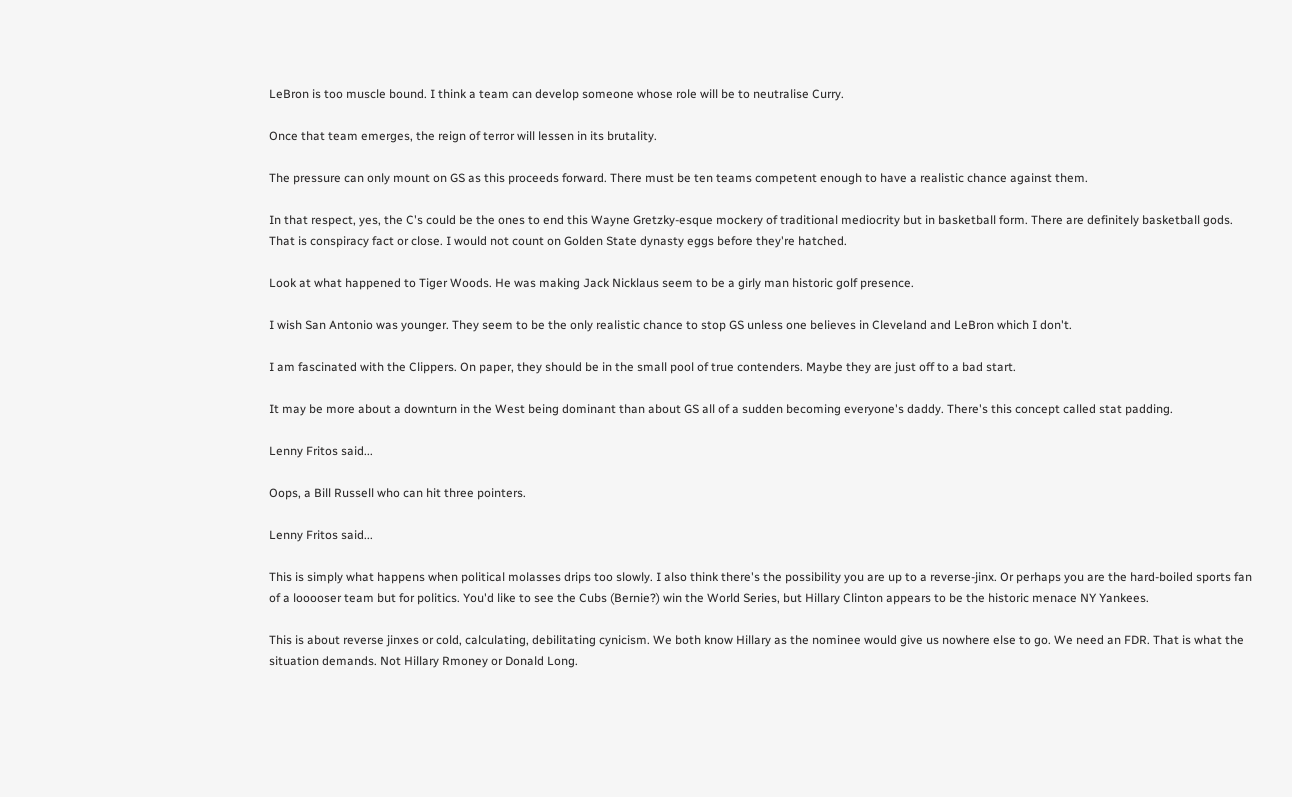LeBron is too muscle bound. I think a team can develop someone whose role will be to neutralise Curry.

Once that team emerges, the reign of terror will lessen in its brutality.

The pressure can only mount on GS as this proceeds forward. There must be ten teams competent enough to have a realistic chance against them.

In that respect, yes, the C's could be the ones to end this Wayne Gretzky-esque mockery of traditional mediocrity but in basketball form. There are definitely basketball gods. That is conspiracy fact or close. I would not count on Golden State dynasty eggs before they're hatched.

Look at what happened to Tiger Woods. He was making Jack Nicklaus seem to be a girly man historic golf presence.

I wish San Antonio was younger. They seem to be the only realistic chance to stop GS unless one believes in Cleveland and LeBron which I don't.

I am fascinated with the Clippers. On paper, they should be in the small pool of true contenders. Maybe they are just off to a bad start.

It may be more about a downturn in the West being dominant than about GS all of a sudden becoming everyone's daddy. There's this concept called stat padding.

Lenny Fritos said...

Oops, a Bill Russell who can hit three pointers.

Lenny Fritos said...

This is simply what happens when political molasses drips too slowly. I also think there's the possibility you are up to a reverse-jinx. Or perhaps you are the hard-boiled sports fan of a looooser team but for politics. You'd like to see the Cubs (Bernie?) win the World Series, but Hillary Clinton appears to be the historic menace NY Yankees.

This is about reverse jinxes or cold, calculating, debilitating cynicism. We both know Hillary as the nominee would give us nowhere else to go. We need an FDR. That is what the situation demands. Not Hillary Rmoney or Donald Long.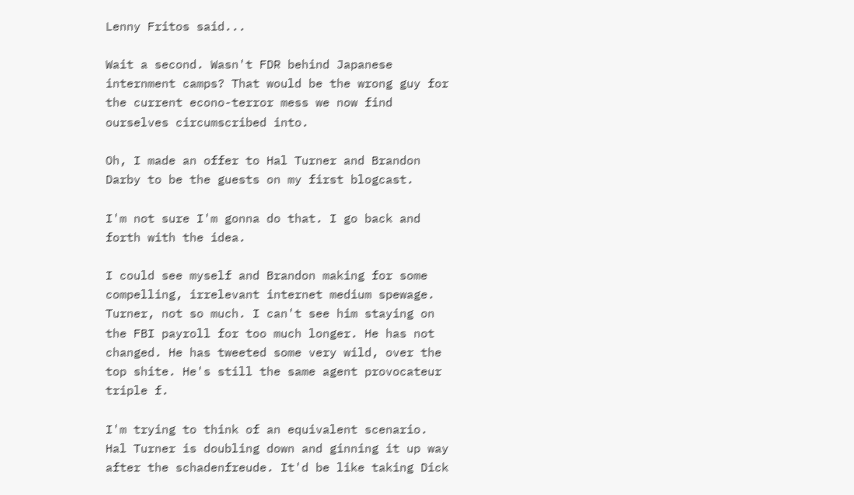Lenny Fritos said...

Wait a second. Wasn't FDR behind Japanese internment camps? That would be the wrong guy for the current econo-terror mess we now find ourselves circumscribed into.

Oh, I made an offer to Hal Turner and Brandon Darby to be the guests on my first blogcast.

I'm not sure I'm gonna do that. I go back and forth with the idea.

I could see myself and Brandon making for some compelling, irrelevant internet medium spewage. Turner, not so much. I can't see him staying on the FBI payroll for too much longer. He has not changed. He has tweeted some very wild, over the top shite. He's still the same agent provocateur triple f.

I'm trying to think of an equivalent scenario. Hal Turner is doubling down and ginning it up way after the schadenfreude. It'd be like taking Dick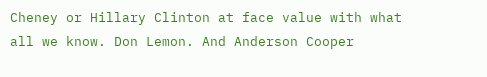Cheney or Hillary Clinton at face value with what all we know. Don Lemon. And Anderson Cooper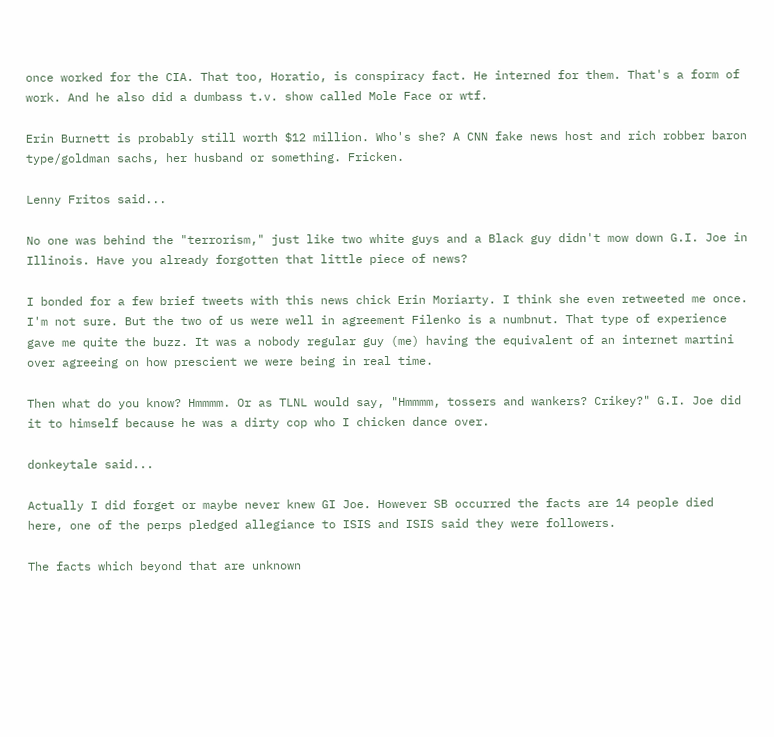once worked for the CIA. That too, Horatio, is conspiracy fact. He interned for them. That's a form of work. And he also did a dumbass t.v. show called Mole Face or wtf.

Erin Burnett is probably still worth $12 million. Who's she? A CNN fake news host and rich robber baron type/goldman sachs, her husband or something. Fricken.

Lenny Fritos said...

No one was behind the "terrorism," just like two white guys and a Black guy didn't mow down G.I. Joe in Illinois. Have you already forgotten that little piece of news?

I bonded for a few brief tweets with this news chick Erin Moriarty. I think she even retweeted me once. I'm not sure. But the two of us were well in agreement Filenko is a numbnut. That type of experience gave me quite the buzz. It was a nobody regular guy (me) having the equivalent of an internet martini over agreeing on how prescient we were being in real time.

Then what do you know? Hmmmm. Or as TLNL would say, "Hmmmm, tossers and wankers? Crikey?" G.I. Joe did it to himself because he was a dirty cop who I chicken dance over.

donkeytale said...

Actually I did forget or maybe never knew GI Joe. However SB occurred the facts are 14 people died here, one of the perps pledged allegiance to ISIS and ISIS said they were followers.

The facts which beyond that are unknown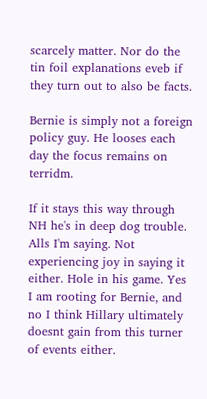scarcely matter. Nor do the tin foil explanations eveb if they turn out to also be facts.

Bernie is simply not a foreign policy guy. He looses each day the focus remains on terridm.

If it stays this way through NH he's in deep dog trouble. Alls I'm saying. Not experiencing joy in saying it either. Hole in his game. Yes I am rooting for Bernie, and no I think Hillary ultimately doesnt gain from this turner of events either.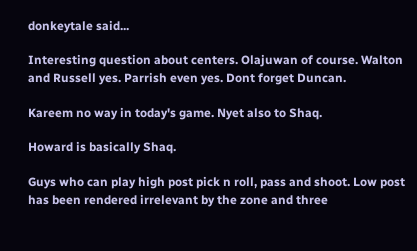donkeytale said...

Interesting question about centers. Olajuwan of course. Walton and Russell yes. Parrish even yes. Dont forget Duncan.

Kareem no way in today's game. Nyet also to Shaq.

Howard is basically Shaq.

Guys who can play high post pick n roll, pass and shoot. Low post has been rendered irrelevant by the zone and three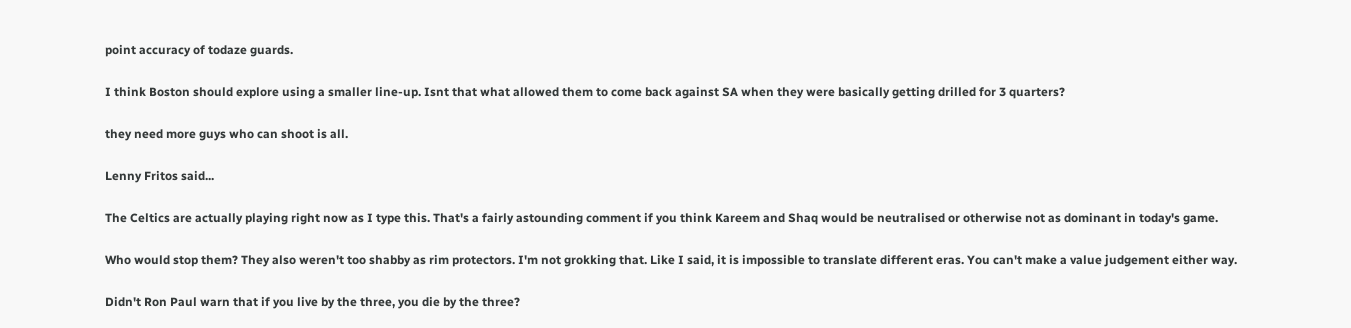point accuracy of todaze guards.

I think Boston should explore using a smaller line-up. Isnt that what allowed them to come back against SA when they were basically getting drilled for 3 quarters?

they need more guys who can shoot is all.

Lenny Fritos said...

The Celtics are actually playing right now as I type this. That's a fairly astounding comment if you think Kareem and Shaq would be neutralised or otherwise not as dominant in today's game.

Who would stop them? They also weren't too shabby as rim protectors. I'm not grokking that. Like I said, it is impossible to translate different eras. You can't make a value judgement either way.

Didn't Ron Paul warn that if you live by the three, you die by the three?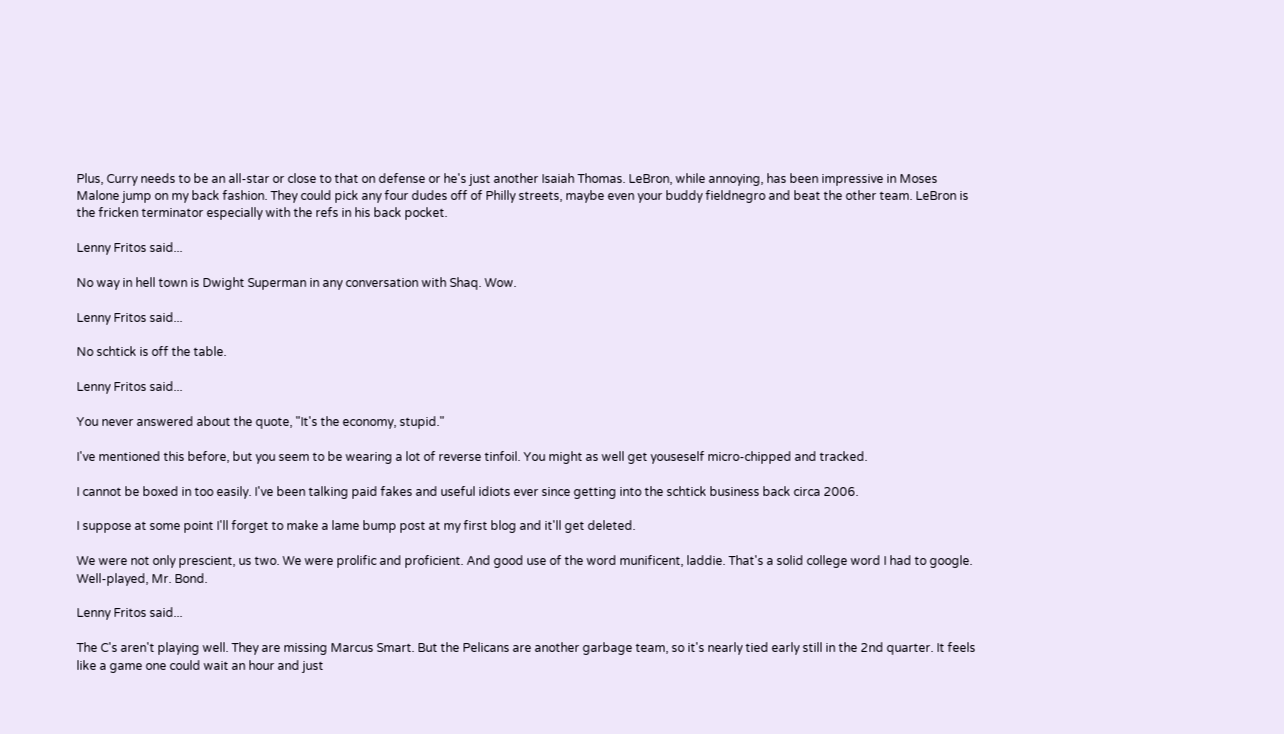Plus, Curry needs to be an all-star or close to that on defense or he's just another Isaiah Thomas. LeBron, while annoying, has been impressive in Moses Malone jump on my back fashion. They could pick any four dudes off of Philly streets, maybe even your buddy fieldnegro and beat the other team. LeBron is the fricken terminator especially with the refs in his back pocket.

Lenny Fritos said...

No way in hell town is Dwight Superman in any conversation with Shaq. Wow.

Lenny Fritos said...

No schtick is off the table.

Lenny Fritos said...

You never answered about the quote, "It's the economy, stupid."

I've mentioned this before, but you seem to be wearing a lot of reverse tinfoil. You might as well get youseself micro-chipped and tracked.

I cannot be boxed in too easily. I've been talking paid fakes and useful idiots ever since getting into the schtick business back circa 2006.

I suppose at some point I'll forget to make a lame bump post at my first blog and it'll get deleted.

We were not only prescient, us two. We were prolific and proficient. And good use of the word munificent, laddie. That's a solid college word I had to google. Well-played, Mr. Bond.

Lenny Fritos said...

The C's aren't playing well. They are missing Marcus Smart. But the Pelicans are another garbage team, so it's nearly tied early still in the 2nd quarter. It feels like a game one could wait an hour and just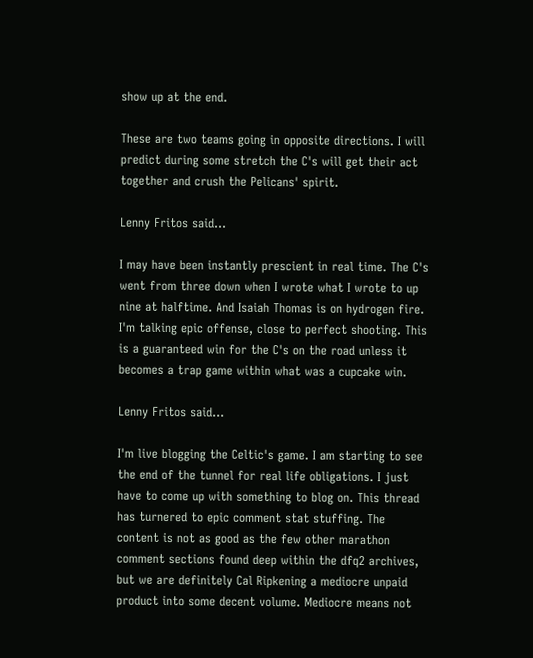show up at the end.

These are two teams going in opposite directions. I will predict during some stretch the C's will get their act together and crush the Pelicans' spirit.

Lenny Fritos said...

I may have been instantly prescient in real time. The C's went from three down when I wrote what I wrote to up nine at halftime. And Isaiah Thomas is on hydrogen fire. I'm talking epic offense, close to perfect shooting. This is a guaranteed win for the C's on the road unless it becomes a trap game within what was a cupcake win.

Lenny Fritos said...

I'm live blogging the Celtic's game. I am starting to see the end of the tunnel for real life obligations. I just have to come up with something to blog on. This thread has turnered to epic comment stat stuffing. The content is not as good as the few other marathon comment sections found deep within the dfq2 archives, but we are definitely Cal Ripkening a mediocre unpaid product into some decent volume. Mediocre means not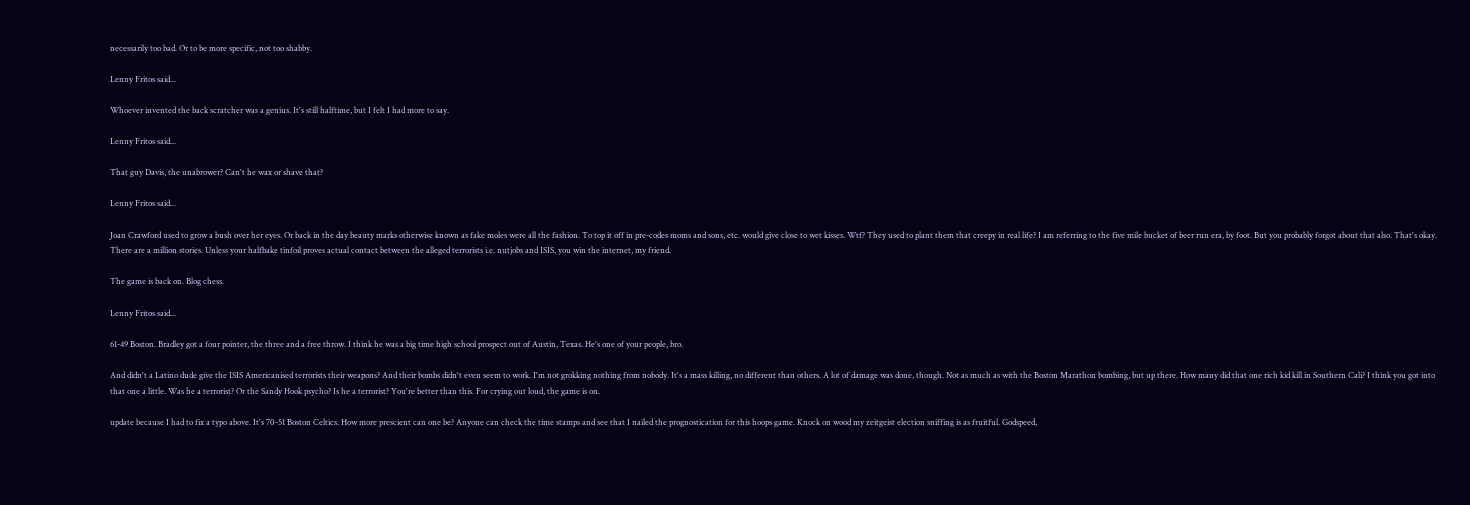necessarily too bad. Or to be more specific, not too shabby.

Lenny Fritos said...

Whoever invented the back scratcher was a genius. It's still halftime, but I felt I had more to say.

Lenny Fritos said...

That guy Davis, the unabrower? Can't he wax or shave that?

Lenny Fritos said...

Joan Crawford used to grow a bush over her eyes. Or back in the day beauty marks otherwise known as fake moles were all the fashion. To top it off in pre-codes moms and sons, etc. would give close to wet kisses. Wtf? They used to plant them that creepy in real life? I am referring to the five mile bucket of beer run era, by foot. But you probably forgot about that also. That's okay. There are a million stories. Unless your halfbake tinfoil proves actual contact between the alleged terrorists i.e. nutjobs and ISIS, you win the internet, my friend.

The game is back on. Blog chess.

Lenny Fritos said...

61-49 Boston. Bradley got a four pointer, the three and a free throw. I think he was a big time high school prospect out of Austin, Texas. He's one of your people, bro.

And didn't a Latino dude give the ISIS Americanised terrorists their weapons? And their bombs didn't even seem to work. I'm not grokking nothing from nobody. It's a mass killing, no different than others. A lot of damage was done, though. Not as much as with the Boston Marathon bombing, but up there. How many did that one rich kid kill in Southern Cali? I think you got into that one a little. Was he a terrorist? Or the Sandy Hook psycho? Is he a terrorist? You're better than this. For crying out loud, the game is on.

update because I had to fix a typo above. It's 70-51 Boston Celtics. How more prescient can one be? Anyone can check the time stamps and see that I nailed the prognostication for this hoops game. Knock on wood my zeitgeist election sniffing is as fruitful. Godspeed,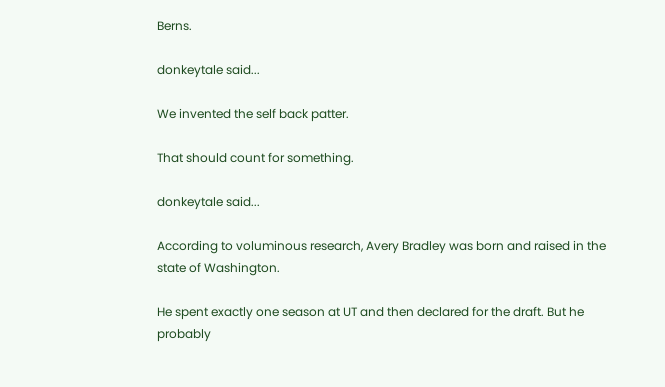Berns.

donkeytale said...

We invented the self back patter.

That should count for something.

donkeytale said...

According to voluminous research, Avery Bradley was born and raised in the state of Washington.

He spent exactly one season at UT and then declared for the draft. But he probably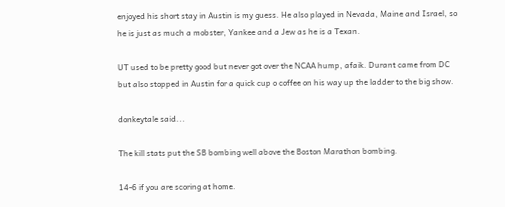enjoyed his short stay in Austin is my guess. He also played in Nevada, Maine and Israel, so he is just as much a mobster, Yankee and a Jew as he is a Texan.

UT used to be pretty good but never got over the NCAA hump, afaik. Durant came from DC but also stopped in Austin for a quick cup o coffee on his way up the ladder to the big show.

donkeytale said...

The kill stats put the SB bombing well above the Boston Marathon bombing.

14-6 if you are scoring at home.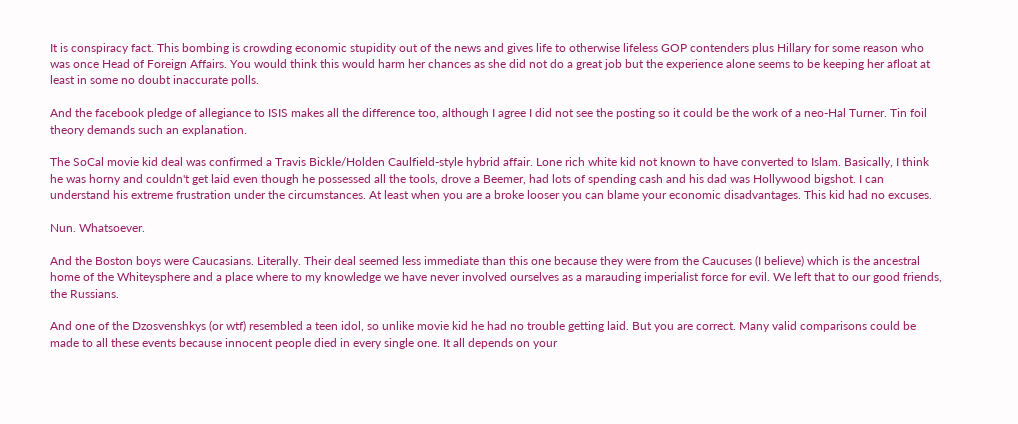It is conspiracy fact. This bombing is crowding economic stupidity out of the news and gives life to otherwise lifeless GOP contenders plus Hillary for some reason who was once Head of Foreign Affairs. You would think this would harm her chances as she did not do a great job but the experience alone seems to be keeping her afloat at least in some no doubt inaccurate polls.

And the facebook pledge of allegiance to ISIS makes all the difference too, although I agree I did not see the posting so it could be the work of a neo-Hal Turner. Tin foil theory demands such an explanation.

The SoCal movie kid deal was confirmed a Travis Bickle/Holden Caulfield-style hybrid affair. Lone rich white kid not known to have converted to Islam. Basically, I think he was horny and couldn't get laid even though he possessed all the tools, drove a Beemer, had lots of spending cash and his dad was Hollywood bigshot. I can understand his extreme frustration under the circumstances. At least when you are a broke looser you can blame your economic disadvantages. This kid had no excuses.

Nun. Whatsoever.

And the Boston boys were Caucasians. Literally. Their deal seemed less immediate than this one because they were from the Caucuses (I believe) which is the ancestral home of the Whiteysphere and a place where to my knowledge we have never involved ourselves as a marauding imperialist force for evil. We left that to our good friends, the Russians.

And one of the Dzosvenshkys (or wtf) resembled a teen idol, so unlike movie kid he had no trouble getting laid. But you are correct. Many valid comparisons could be made to all these events because innocent people died in every single one. It all depends on your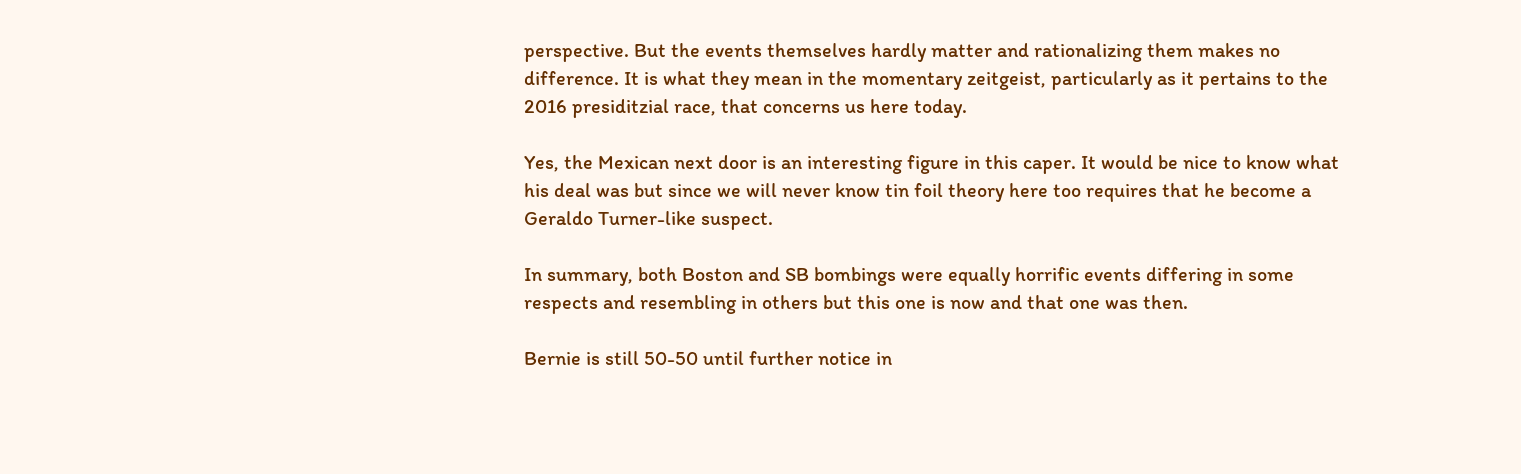perspective. But the events themselves hardly matter and rationalizing them makes no difference. It is what they mean in the momentary zeitgeist, particularly as it pertains to the 2016 presiditzial race, that concerns us here today.

Yes, the Mexican next door is an interesting figure in this caper. It would be nice to know what his deal was but since we will never know tin foil theory here too requires that he become a Geraldo Turner-like suspect.

In summary, both Boston and SB bombings were equally horrific events differing in some respects and resembling in others but this one is now and that one was then.

Bernie is still 50-50 until further notice in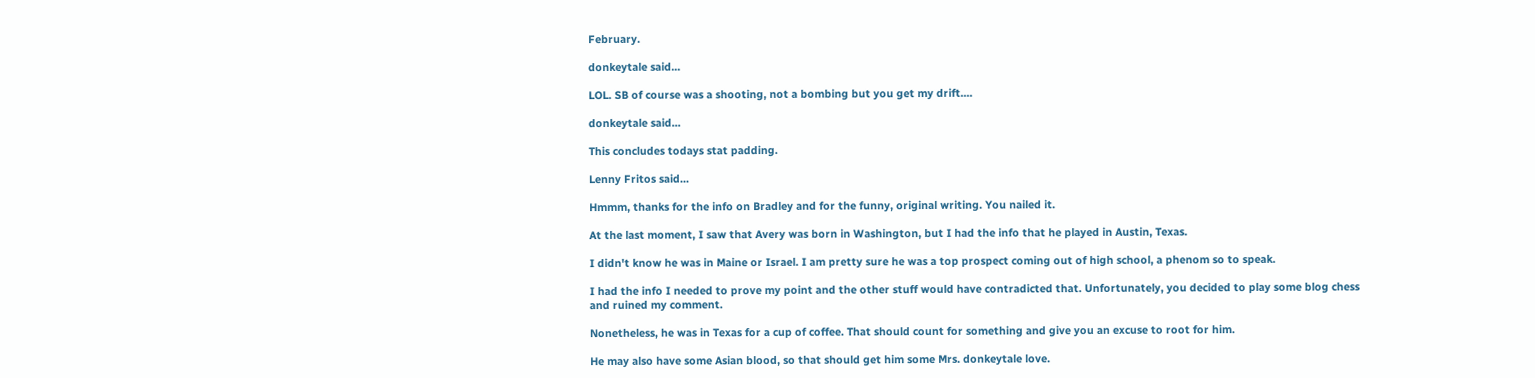February.

donkeytale said...

LOL. SB of course was a shooting, not a bombing but you get my drift....

donkeytale said...

This concludes todays stat padding.

Lenny Fritos said...

Hmmm, thanks for the info on Bradley and for the funny, original writing. You nailed it.

At the last moment, I saw that Avery was born in Washington, but I had the info that he played in Austin, Texas.

I didn't know he was in Maine or Israel. I am pretty sure he was a top prospect coming out of high school, a phenom so to speak.

I had the info I needed to prove my point and the other stuff would have contradicted that. Unfortunately, you decided to play some blog chess and ruined my comment.

Nonetheless, he was in Texas for a cup of coffee. That should count for something and give you an excuse to root for him.

He may also have some Asian blood, so that should get him some Mrs. donkeytale love.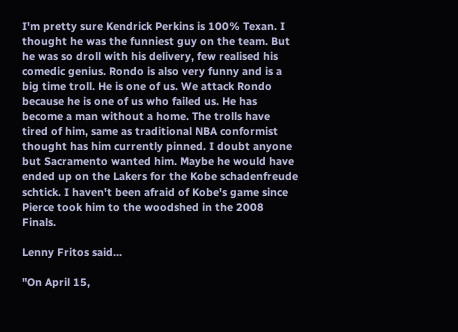I'm pretty sure Kendrick Perkins is 100% Texan. I thought he was the funniest guy on the team. But he was so droll with his delivery, few realised his comedic genius. Rondo is also very funny and is a big time troll. He is one of us. We attack Rondo because he is one of us who failed us. He has become a man without a home. The trolls have tired of him, same as traditional NBA conformist thought has him currently pinned. I doubt anyone but Sacramento wanted him. Maybe he would have ended up on the Lakers for the Kobe schadenfreude schtick. I haven't been afraid of Kobe's game since Pierce took him to the woodshed in the 2008 Finals.

Lenny Fritos said...

"On April 15,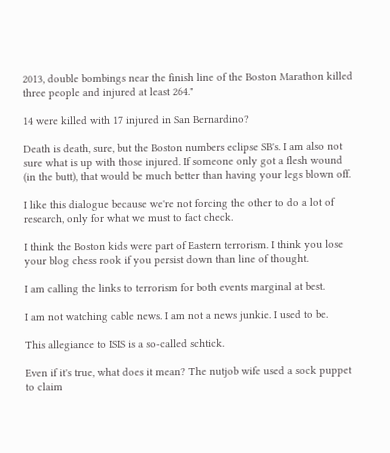2013, double bombings near the finish line of the Boston Marathon killed three people and injured at least 264."

14 were killed with 17 injured in San Bernardino?

Death is death, sure, but the Boston numbers eclipse SB's. I am also not sure what is up with those injured. If someone only got a flesh wound (in the butt), that would be much better than having your legs blown off.

I like this dialogue because we're not forcing the other to do a lot of research, only for what we must to fact check.

I think the Boston kids were part of Eastern terrorism. I think you lose your blog chess rook if you persist down than line of thought.

I am calling the links to terrorism for both events marginal at best.

I am not watching cable news. I am not a news junkie. I used to be.

This allegiance to ISIS is a so-called schtick.

Even if it's true, what does it mean? The nutjob wife used a sock puppet to claim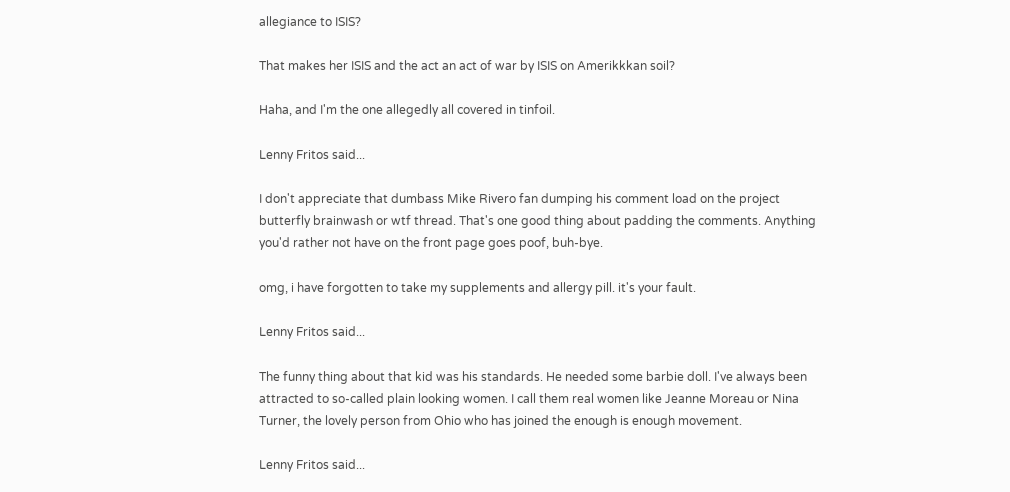allegiance to ISIS?

That makes her ISIS and the act an act of war by ISIS on Amerikkkan soil?

Haha, and I'm the one allegedly all covered in tinfoil.

Lenny Fritos said...

I don't appreciate that dumbass Mike Rivero fan dumping his comment load on the project butterfly brainwash or wtf thread. That's one good thing about padding the comments. Anything you'd rather not have on the front page goes poof, buh-bye.

omg, i have forgotten to take my supplements and allergy pill. it's your fault.

Lenny Fritos said...

The funny thing about that kid was his standards. He needed some barbie doll. I've always been attracted to so-called plain looking women. I call them real women like Jeanne Moreau or Nina Turner, the lovely person from Ohio who has joined the enough is enough movement.

Lenny Fritos said...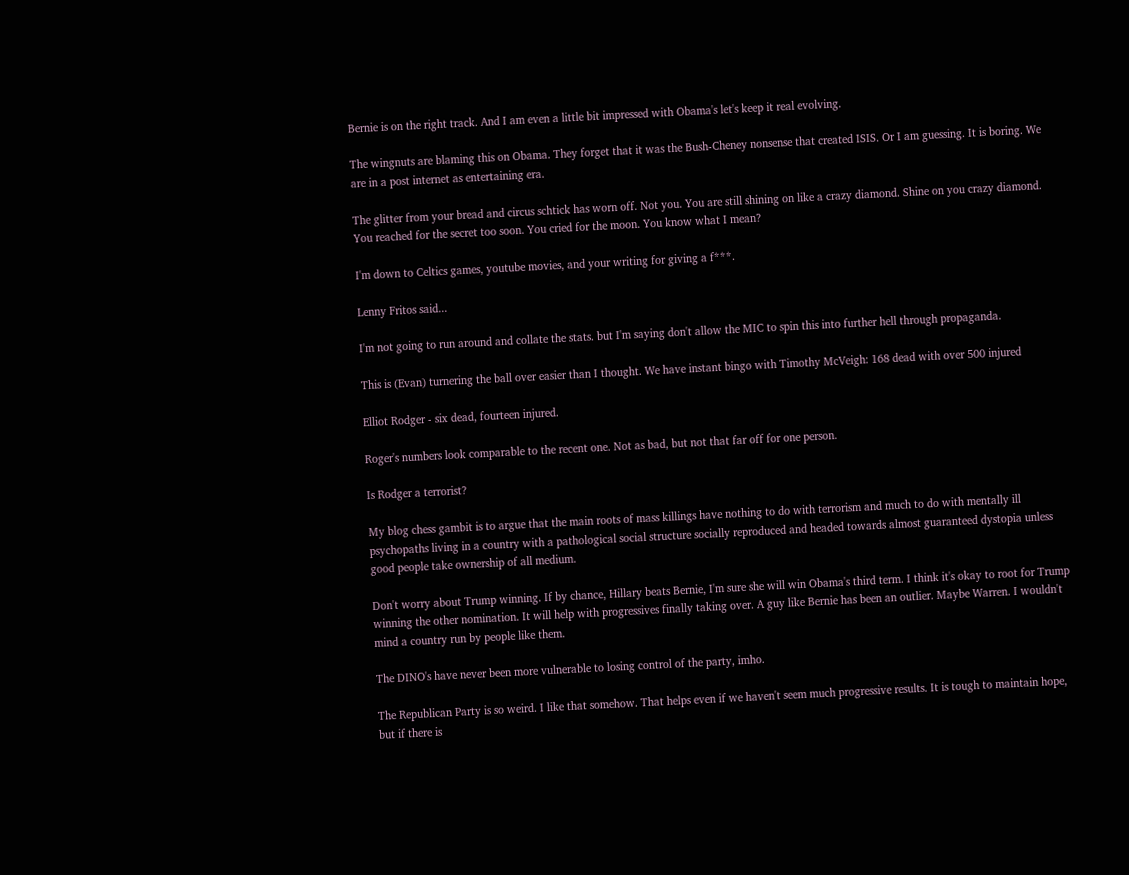Bernie is on the right track. And I am even a little bit impressed with Obama's let's keep it real evolving.

The wingnuts are blaming this on Obama. They forget that it was the Bush-Cheney nonsense that created ISIS. Or I am guessing. It is boring. We are in a post internet as entertaining era.

The glitter from your bread and circus schtick has worn off. Not you. You are still shining on like a crazy diamond. Shine on you crazy diamond. You reached for the secret too soon. You cried for the moon. You know what I mean?

I'm down to Celtics games, youtube movies, and your writing for giving a f***.

Lenny Fritos said...

I'm not going to run around and collate the stats. but I'm saying don't allow the MIC to spin this into further hell through propaganda.

This is (Evan) turnering the ball over easier than I thought. We have instant bingo with Timothy McVeigh: 168 dead with over 500 injured

Elliot Rodger - six dead, fourteen injured.

Roger's numbers look comparable to the recent one. Not as bad, but not that far off for one person.

Is Rodger a terrorist?

My blog chess gambit is to argue that the main roots of mass killings have nothing to do with terrorism and much to do with mentally ill psychopaths living in a country with a pathological social structure socially reproduced and headed towards almost guaranteed dystopia unless good people take ownership of all medium.

Don't worry about Trump winning. If by chance, Hillary beats Bernie, I'm sure she will win Obama's third term. I think it's okay to root for Trump winning the other nomination. It will help with progressives finally taking over. A guy like Bernie has been an outlier. Maybe Warren. I wouldn't mind a country run by people like them.

The DINO's have never been more vulnerable to losing control of the party, imho.

The Republican Party is so weird. I like that somehow. That helps even if we haven't seem much progressive results. It is tough to maintain hope, but if there is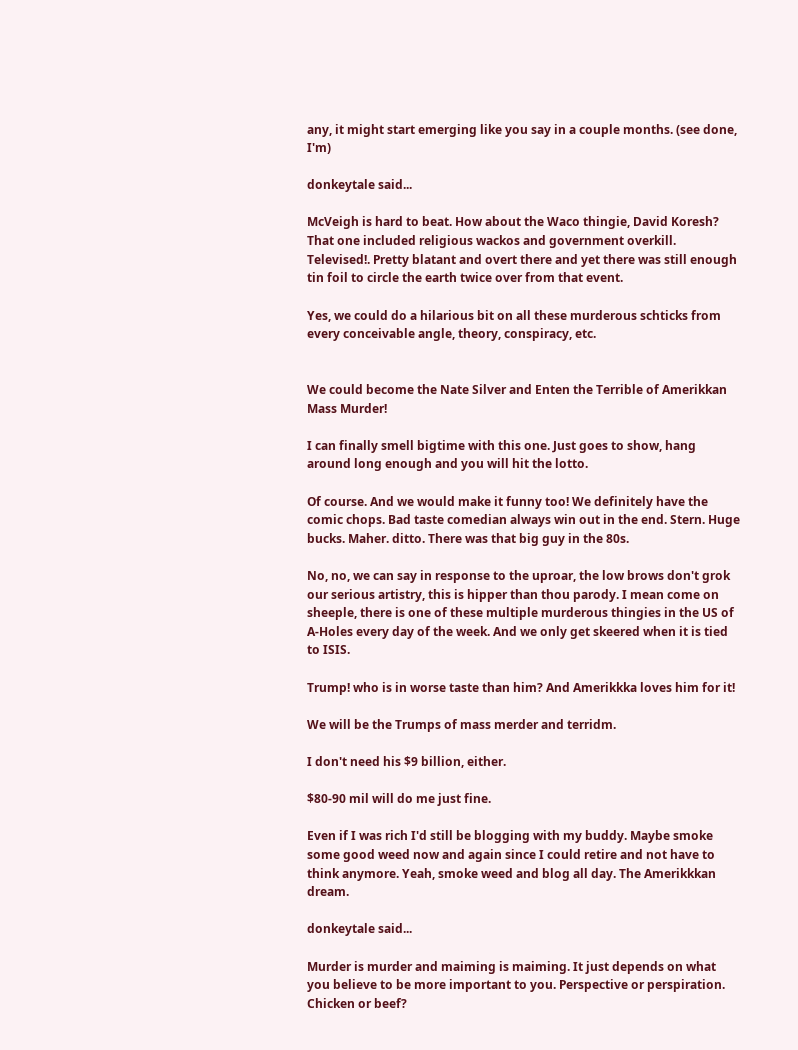any, it might start emerging like you say in a couple months. (see done, I'm)

donkeytale said...

McVeigh is hard to beat. How about the Waco thingie, David Koresh? That one included religious wackos and government overkill. Televised!. Pretty blatant and overt there and yet there was still enough tin foil to circle the earth twice over from that event.

Yes, we could do a hilarious bit on all these murderous schticks from every conceivable angle, theory, conspiracy, etc.


We could become the Nate Silver and Enten the Terrible of Amerikkan Mass Murder!

I can finally smell bigtime with this one. Just goes to show, hang around long enough and you will hit the lotto.

Of course. And we would make it funny too! We definitely have the comic chops. Bad taste comedian always win out in the end. Stern. Huge bucks. Maher. ditto. There was that big guy in the 80s.

No, no, we can say in response to the uproar, the low brows don't grok our serious artistry, this is hipper than thou parody. I mean come on sheeple, there is one of these multiple murderous thingies in the US of A-Holes every day of the week. And we only get skeered when it is tied to ISIS.

Trump! who is in worse taste than him? And Amerikkka loves him for it!

We will be the Trumps of mass merder and terridm.

I don't need his $9 billion, either.

$80-90 mil will do me just fine.

Even if I was rich I'd still be blogging with my buddy. Maybe smoke some good weed now and again since I could retire and not have to think anymore. Yeah, smoke weed and blog all day. The Amerikkkan dream.

donkeytale said...

Murder is murder and maiming is maiming. It just depends on what you believe to be more important to you. Perspective or perspiration. Chicken or beef?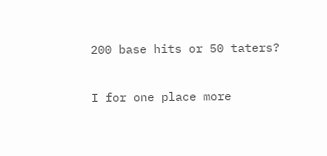200 base hits or 50 taters?

I for one place more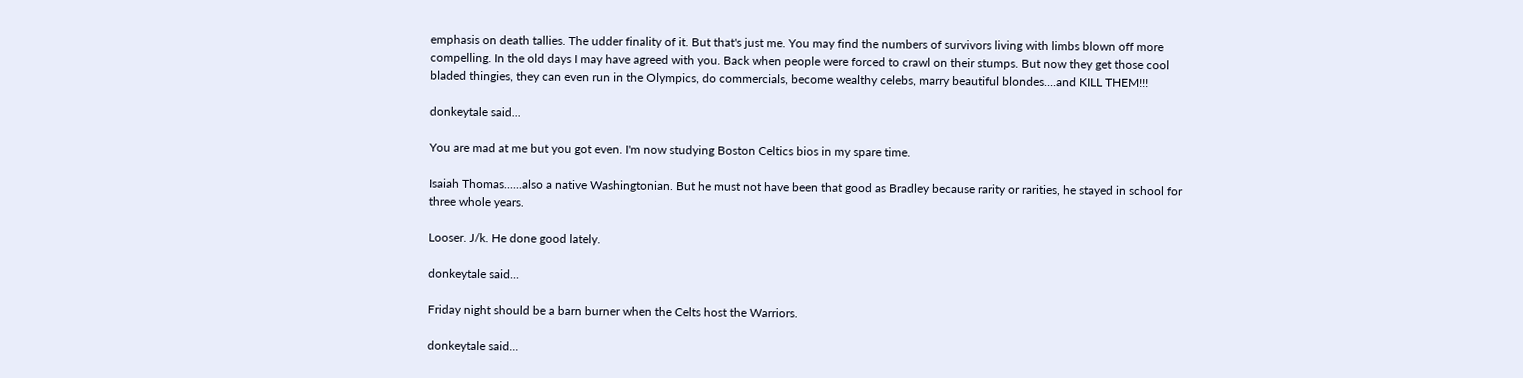emphasis on death tallies. The udder finality of it. But that's just me. You may find the numbers of survivors living with limbs blown off more compelling. In the old days I may have agreed with you. Back when people were forced to crawl on their stumps. But now they get those cool bladed thingies, they can even run in the Olympics, do commercials, become wealthy celebs, marry beautiful blondes....and KILL THEM!!!

donkeytale said...

You are mad at me but you got even. I'm now studying Boston Celtics bios in my spare time.

Isaiah Thomas......also a native Washingtonian. But he must not have been that good as Bradley because rarity or rarities, he stayed in school for three whole years.

Looser. J/k. He done good lately.

donkeytale said...

Friday night should be a barn burner when the Celts host the Warriors.

donkeytale said...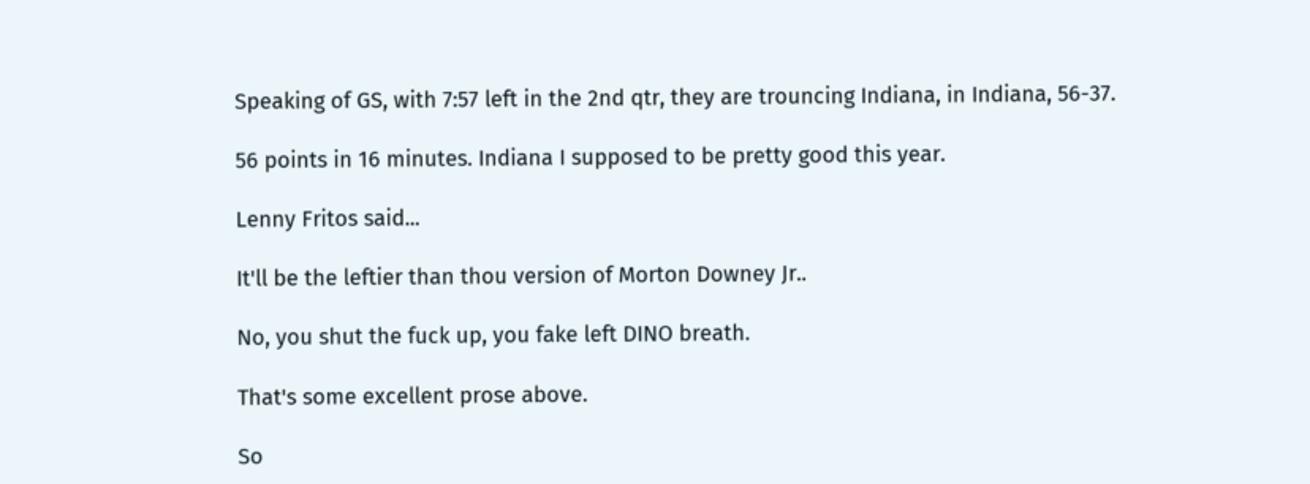Speaking of GS, with 7:57 left in the 2nd qtr, they are trouncing Indiana, in Indiana, 56-37.

56 points in 16 minutes. Indiana I supposed to be pretty good this year.

Lenny Fritos said...

It'll be the leftier than thou version of Morton Downey Jr..

No, you shut the fuck up, you fake left DINO breath.

That's some excellent prose above.

So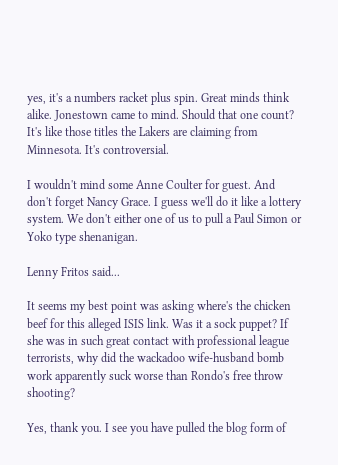yes, it's a numbers racket plus spin. Great minds think alike. Jonestown came to mind. Should that one count? It's like those titles the Lakers are claiming from Minnesota. It's controversial.

I wouldn't mind some Anne Coulter for guest. And don't forget Nancy Grace. I guess we'll do it like a lottery system. We don't either one of us to pull a Paul Simon or Yoko type shenanigan.

Lenny Fritos said...

It seems my best point was asking where's the chicken beef for this alleged ISIS link. Was it a sock puppet? If she was in such great contact with professional league terrorists, why did the wackadoo wife-husband bomb work apparently suck worse than Rondo's free throw shooting?

Yes, thank you. I see you have pulled the blog form of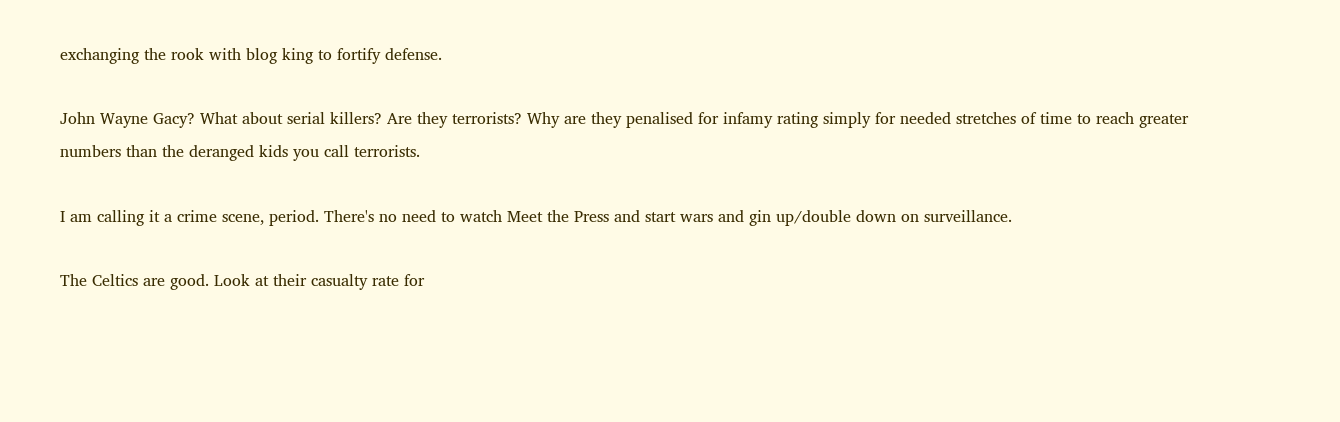exchanging the rook with blog king to fortify defense.

John Wayne Gacy? What about serial killers? Are they terrorists? Why are they penalised for infamy rating simply for needed stretches of time to reach greater numbers than the deranged kids you call terrorists.

I am calling it a crime scene, period. There's no need to watch Meet the Press and start wars and gin up/double down on surveillance.

The Celtics are good. Look at their casualty rate for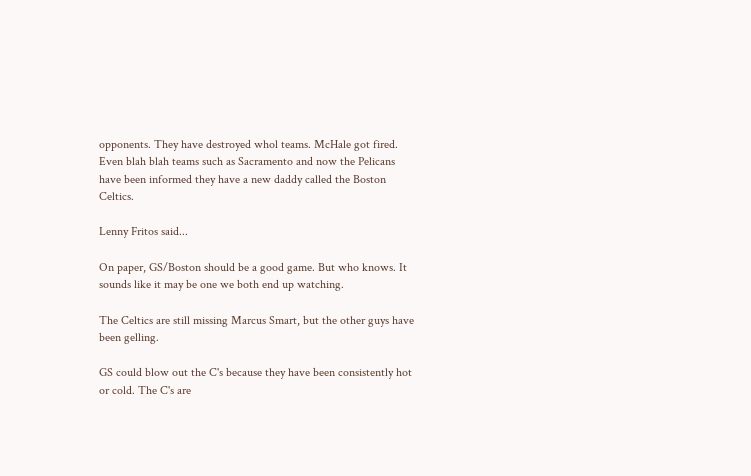opponents. They have destroyed whol teams. McHale got fired. Even blah blah teams such as Sacramento and now the Pelicans have been informed they have a new daddy called the Boston Celtics.

Lenny Fritos said...

On paper, GS/Boston should be a good game. But who knows. It sounds like it may be one we both end up watching.

The Celtics are still missing Marcus Smart, but the other guys have been gelling.

GS could blow out the C's because they have been consistently hot or cold. The C's are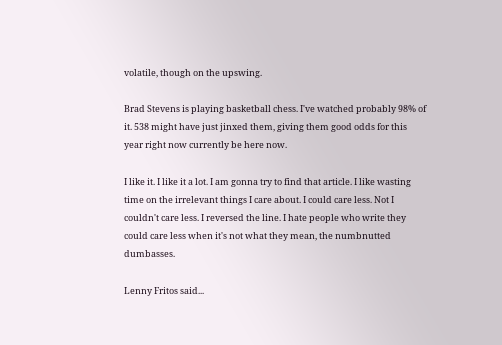volatile, though on the upswing.

Brad Stevens is playing basketball chess. I've watched probably 98% of it. 538 might have just jinxed them, giving them good odds for this year right now currently be here now.

I like it. I like it a lot. I am gonna try to find that article. I like wasting time on the irrelevant things I care about. I could care less. Not I couldn't care less. I reversed the line. I hate people who write they could care less when it's not what they mean, the numbnutted dumbasses.

Lenny Fritos said...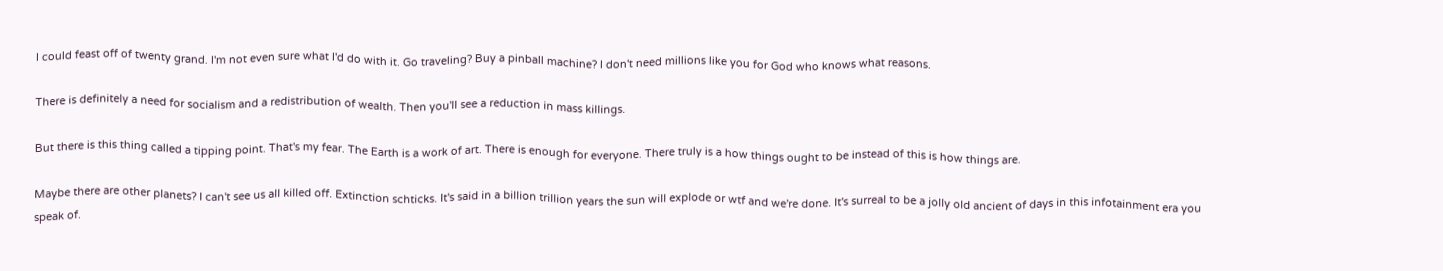I could feast off of twenty grand. I'm not even sure what I'd do with it. Go traveling? Buy a pinball machine? I don't need millions like you for God who knows what reasons.

There is definitely a need for socialism and a redistribution of wealth. Then you'll see a reduction in mass killings.

But there is this thing called a tipping point. That's my fear. The Earth is a work of art. There is enough for everyone. There truly is a how things ought to be instead of this is how things are.

Maybe there are other planets? I can't see us all killed off. Extinction schticks. It's said in a billion trillion years the sun will explode or wtf and we're done. It's surreal to be a jolly old ancient of days in this infotainment era you speak of.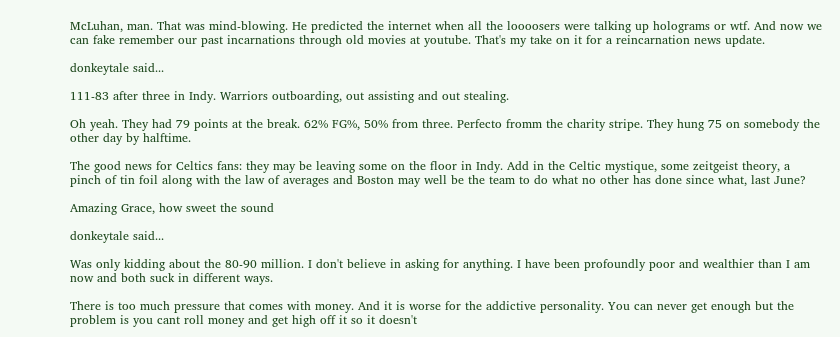McLuhan, man. That was mind-blowing. He predicted the internet when all the loooosers were talking up holograms or wtf. And now we can fake remember our past incarnations through old movies at youtube. That's my take on it for a reincarnation news update.

donkeytale said...

111-83 after three in Indy. Warriors outboarding, out assisting and out stealing.

Oh yeah. They had 79 points at the break. 62% FG%, 50% from three. Perfecto fromm the charity stripe. They hung 75 on somebody the other day by halftime.

The good news for Celtics fans: they may be leaving some on the floor in Indy. Add in the Celtic mystique, some zeitgeist theory, a pinch of tin foil along with the law of averages and Boston may well be the team to do what no other has done since what, last June?

Amazing Grace, how sweet the sound

donkeytale said...

Was only kidding about the 80-90 million. I don't believe in asking for anything. I have been profoundly poor and wealthier than I am now and both suck in different ways.

There is too much pressure that comes with money. And it is worse for the addictive personality. You can never get enough but the problem is you cant roll money and get high off it so it doesn't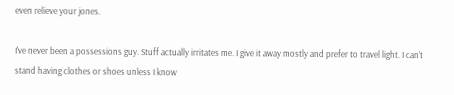even relieve your jones.

I've never been a possessions guy. Stuff actually irritates me. I give it away mostly and prefer to travel light. I can't stand having clothes or shoes unless I know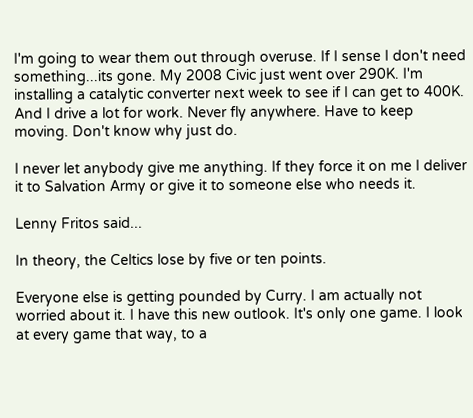I'm going to wear them out through overuse. If I sense I don't need something...its gone. My 2008 Civic just went over 290K. I'm installing a catalytic converter next week to see if I can get to 400K. And I drive a lot for work. Never fly anywhere. Have to keep moving. Don't know why just do.

I never let anybody give me anything. If they force it on me I deliver it to Salvation Army or give it to someone else who needs it.

Lenny Fritos said...

In theory, the Celtics lose by five or ten points.

Everyone else is getting pounded by Curry. I am actually not worried about it. I have this new outlook. It's only one game. I look at every game that way, to a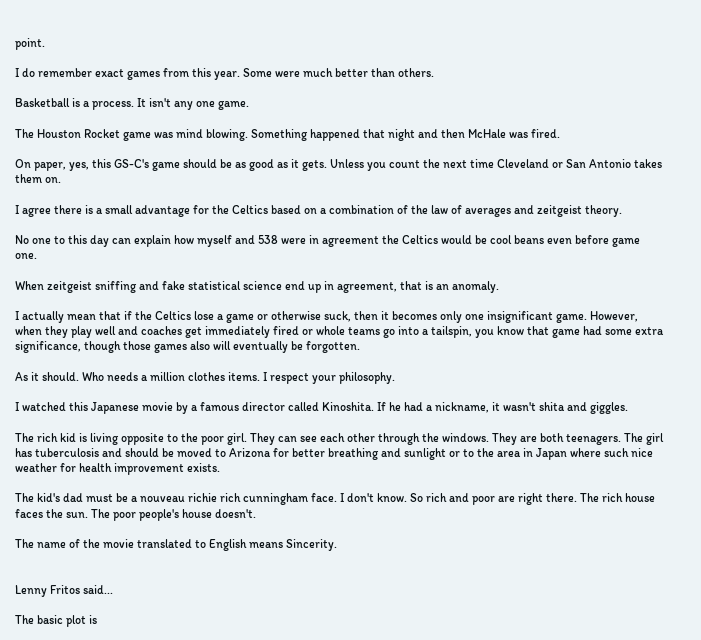point.

I do remember exact games from this year. Some were much better than others.

Basketball is a process. It isn't any one game.

The Houston Rocket game was mind blowing. Something happened that night and then McHale was fired.

On paper, yes, this GS-C's game should be as good as it gets. Unless you count the next time Cleveland or San Antonio takes them on.

I agree there is a small advantage for the Celtics based on a combination of the law of averages and zeitgeist theory.

No one to this day can explain how myself and 538 were in agreement the Celtics would be cool beans even before game one.

When zeitgeist sniffing and fake statistical science end up in agreement, that is an anomaly.

I actually mean that if the Celtics lose a game or otherwise suck, then it becomes only one insignificant game. However, when they play well and coaches get immediately fired or whole teams go into a tailspin, you know that game had some extra significance, though those games also will eventually be forgotten.

As it should. Who needs a million clothes items. I respect your philosophy.

I watched this Japanese movie by a famous director called Kinoshita. If he had a nickname, it wasn't shita and giggles.

The rich kid is living opposite to the poor girl. They can see each other through the windows. They are both teenagers. The girl has tuberculosis and should be moved to Arizona for better breathing and sunlight or to the area in Japan where such nice weather for health improvement exists.

The kid's dad must be a nouveau richie rich cunningham face. I don't know. So rich and poor are right there. The rich house faces the sun. The poor people's house doesn't.

The name of the movie translated to English means Sincerity.


Lenny Fritos said...

The basic plot is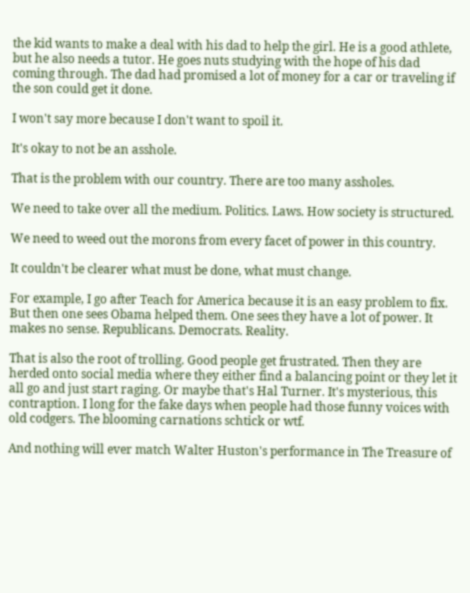the kid wants to make a deal with his dad to help the girl. He is a good athlete, but he also needs a tutor. He goes nuts studying with the hope of his dad coming through. The dad had promised a lot of money for a car or traveling if the son could get it done.

I won't say more because I don't want to spoil it.

It's okay to not be an asshole.

That is the problem with our country. There are too many assholes.

We need to take over all the medium. Politics. Laws. How society is structured.

We need to weed out the morons from every facet of power in this country.

It couldn't be clearer what must be done, what must change.

For example, I go after Teach for America because it is an easy problem to fix. But then one sees Obama helped them. One sees they have a lot of power. It makes no sense. Republicans. Democrats. Reality.

That is also the root of trolling. Good people get frustrated. Then they are herded onto social media where they either find a balancing point or they let it all go and just start raging. Or maybe that's Hal Turner. It's mysterious, this contraption. I long for the fake days when people had those funny voices with old codgers. The blooming carnations schtick or wtf.

And nothing will ever match Walter Huston's performance in The Treasure of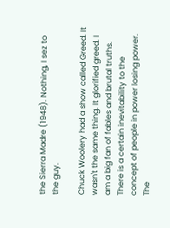the Sierra Madre (1948). Nothing, I sez to the guy.

Chuck Woolery had a show called Greed. It wasn't the same thing. It glorified greed. I am a big fan of fables and brutal truths. There is a certain inevitability to the concept of people in power losing power. The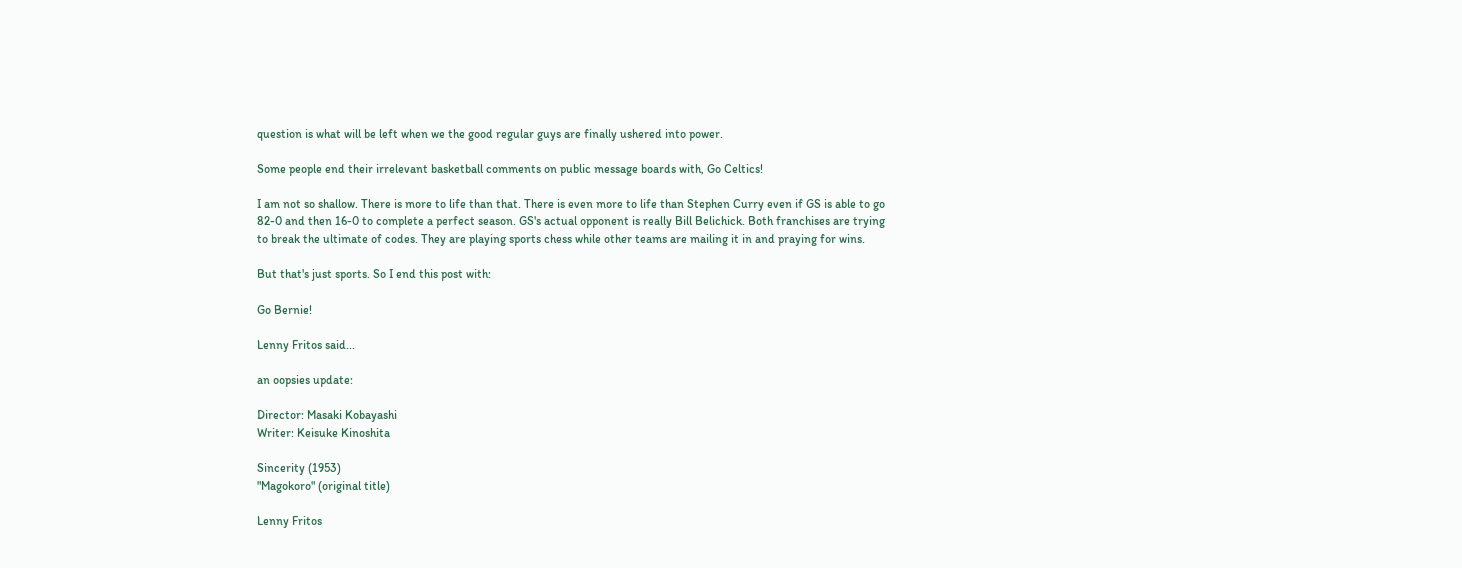question is what will be left when we the good regular guys are finally ushered into power.

Some people end their irrelevant basketball comments on public message boards with, Go Celtics!

I am not so shallow. There is more to life than that. There is even more to life than Stephen Curry even if GS is able to go 82-0 and then 16-0 to complete a perfect season. GS's actual opponent is really Bill Belichick. Both franchises are trying to break the ultimate of codes. They are playing sports chess while other teams are mailing it in and praying for wins.

But that's just sports. So I end this post with:

Go Bernie!

Lenny Fritos said...

an oopsies update:

Director: Masaki Kobayashi
Writer: Keisuke Kinoshita

Sincerity (1953)
"Magokoro" (original title)

Lenny Fritos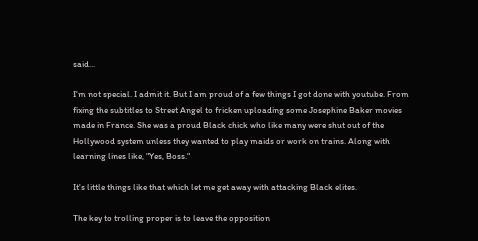said...

I'm not special. I admit it. But I am proud of a few things I got done with youtube. From fixing the subtitles to Street Angel to fricken uploading some Josephine Baker movies made in France. She was a proud Black chick who like many were shut out of the Hollywood system unless they wanted to play maids or work on trains. Along with learning lines like, "Yes, Boss."

It's little things like that which let me get away with attacking Black elites.

The key to trolling proper is to leave the opposition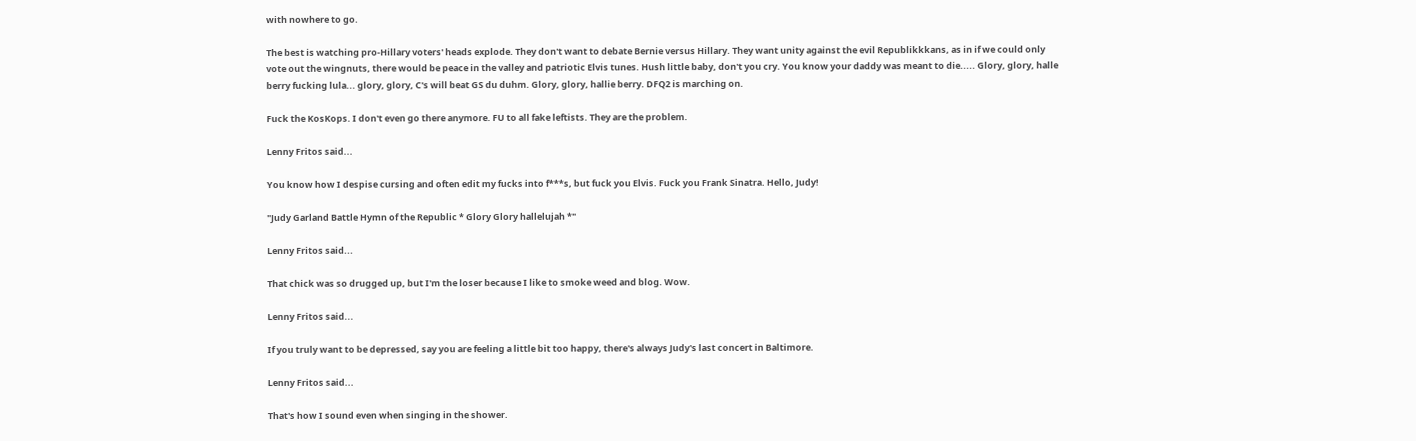with nowhere to go.

The best is watching pro-Hillary voters' heads explode. They don't want to debate Bernie versus Hillary. They want unity against the evil Republikkkans, as in if we could only vote out the wingnuts, there would be peace in the valley and patriotic Elvis tunes. Hush little baby, don't you cry. You know your daddy was meant to die..... Glory, glory, halle berry fucking lula... glory, glory, C's will beat GS du duhm. Glory, glory, hallie berry. DFQ2 is marching on.

Fuck the KosKops. I don't even go there anymore. FU to all fake leftists. They are the problem.

Lenny Fritos said...

You know how I despise cursing and often edit my fucks into f***s, but fuck you Elvis. Fuck you Frank Sinatra. Hello, Judy!

"Judy Garland Battle Hymn of the Republic * Glory Glory hallelujah *"

Lenny Fritos said...

That chick was so drugged up, but I'm the loser because I like to smoke weed and blog. Wow.

Lenny Fritos said...

If you truly want to be depressed, say you are feeling a little bit too happy, there's always Judy's last concert in Baltimore.

Lenny Fritos said...

That's how I sound even when singing in the shower.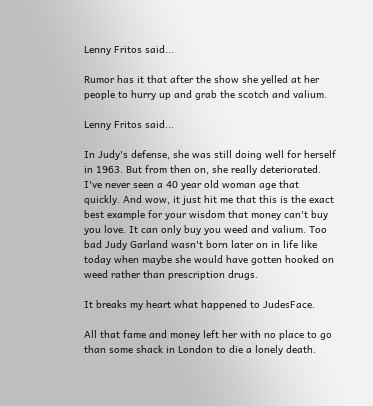Lenny Fritos said...

Rumor has it that after the show she yelled at her people to hurry up and grab the scotch and valium.

Lenny Fritos said...

In Judy's defense, she was still doing well for herself in 1963. But from then on, she really deteriorated. I've never seen a 40 year old woman age that quickly. And wow, it just hit me that this is the exact best example for your wisdom that money can't buy you love. It can only buy you weed and valium. Too bad Judy Garland wasn't born later on in life like today when maybe she would have gotten hooked on weed rather than prescription drugs.

It breaks my heart what happened to JudesFace.

All that fame and money left her with no place to go than some shack in London to die a lonely death.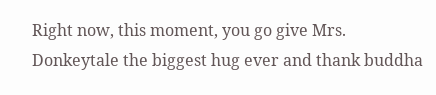Right now, this moment, you go give Mrs. Donkeytale the biggest hug ever and thank buddha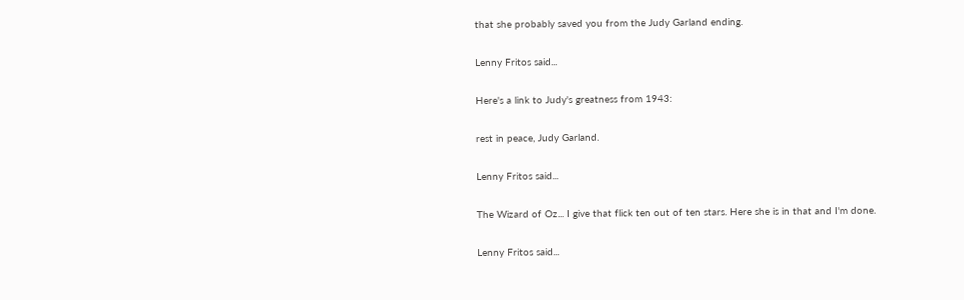that she probably saved you from the Judy Garland ending.

Lenny Fritos said...

Here's a link to Judy's greatness from 1943:

rest in peace, Judy Garland.

Lenny Fritos said...

The Wizard of Oz... I give that flick ten out of ten stars. Here she is in that and I'm done.

Lenny Fritos said...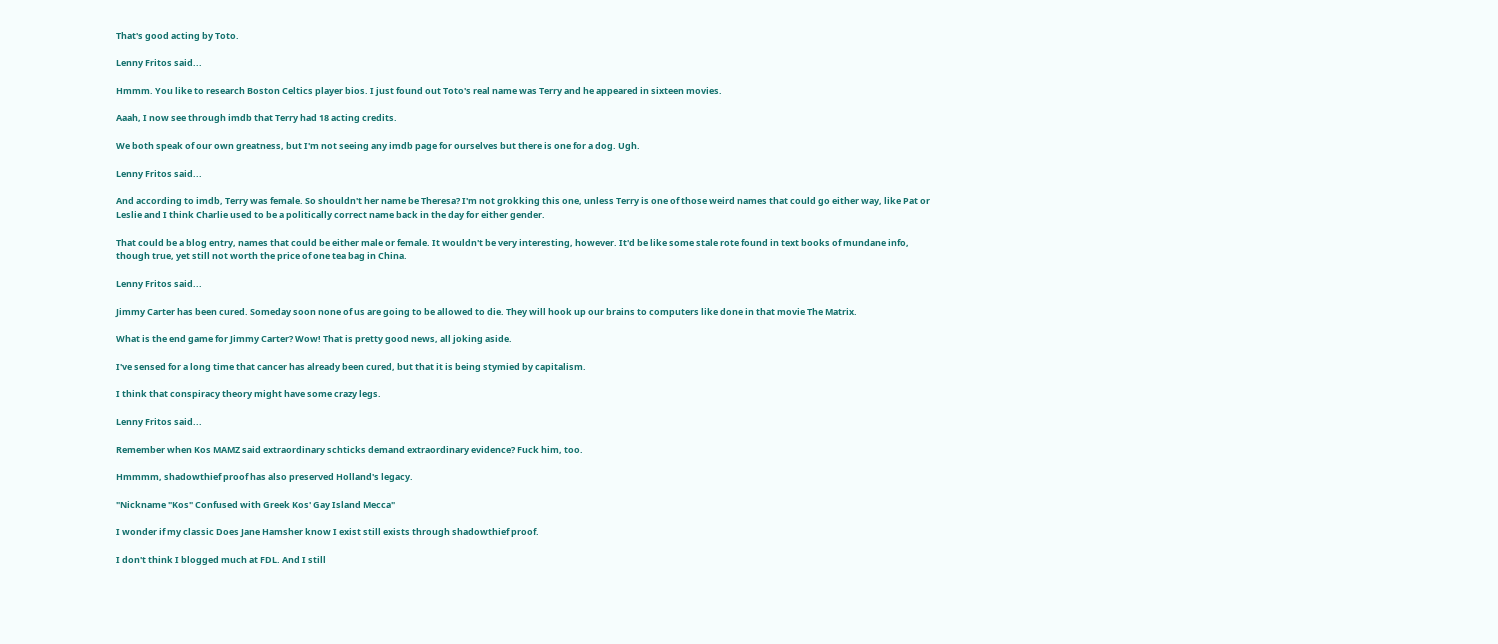That's good acting by Toto.

Lenny Fritos said...

Hmmm. You like to research Boston Celtics player bios. I just found out Toto's real name was Terry and he appeared in sixteen movies.

Aaah, I now see through imdb that Terry had 18 acting credits.

We both speak of our own greatness, but I'm not seeing any imdb page for ourselves but there is one for a dog. Ugh.

Lenny Fritos said...

And according to imdb, Terry was female. So shouldn't her name be Theresa? I'm not grokking this one, unless Terry is one of those weird names that could go either way, like Pat or Leslie and I think Charlie used to be a politically correct name back in the day for either gender.

That could be a blog entry, names that could be either male or female. It wouldn't be very interesting, however. It'd be like some stale rote found in text books of mundane info, though true, yet still not worth the price of one tea bag in China.

Lenny Fritos said...

Jimmy Carter has been cured. Someday soon none of us are going to be allowed to die. They will hook up our brains to computers like done in that movie The Matrix.

What is the end game for Jimmy Carter? Wow! That is pretty good news, all joking aside.

I've sensed for a long time that cancer has already been cured, but that it is being stymied by capitalism.

I think that conspiracy theory might have some crazy legs.

Lenny Fritos said...

Remember when Kos MAMZ said extraordinary schticks demand extraordinary evidence? Fuck him, too.

Hmmmm, shadowthief proof has also preserved Holland's legacy.

"Nickname "Kos" Confused with Greek Kos' Gay Island Mecca"

I wonder if my classic Does Jane Hamsher know I exist still exists through shadowthief proof.

I don't think I blogged much at FDL. And I still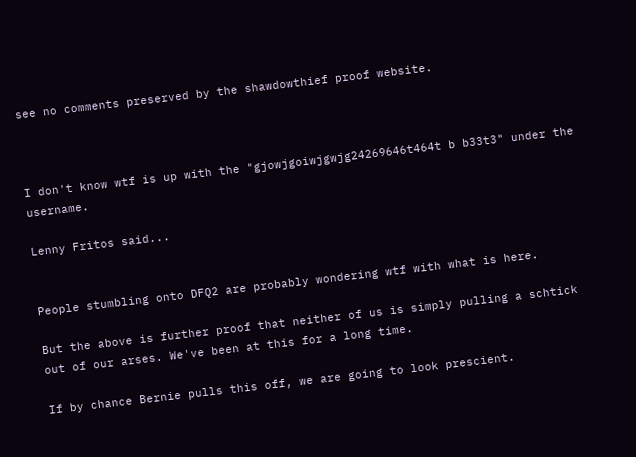see no comments preserved by the shawdowthief proof website.



I don't know wtf is up with the "gjowjgoiwjgwjg24269646t464t b b33t3" under the username.

Lenny Fritos said...


People stumbling onto DFQ2 are probably wondering wtf with what is here.

But the above is further proof that neither of us is simply pulling a schtick out of our arses. We've been at this for a long time.

If by chance Bernie pulls this off, we are going to look prescient.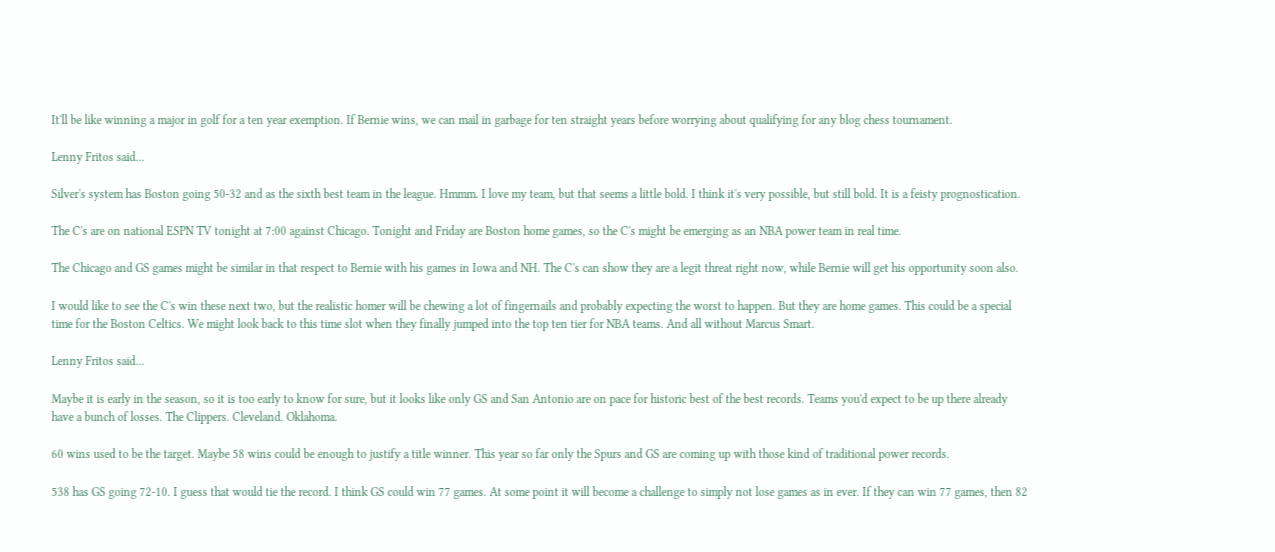It'll be like winning a major in golf for a ten year exemption. If Bernie wins, we can mail in garbage for ten straight years before worrying about qualifying for any blog chess tournament.

Lenny Fritos said...

Silver's system has Boston going 50-32 and as the sixth best team in the league. Hmmm. I love my team, but that seems a little bold. I think it's very possible, but still bold. It is a feisty prognostication.

The C's are on national ESPN TV tonight at 7:00 against Chicago. Tonight and Friday are Boston home games, so the C's might be emerging as an NBA power team in real time.

The Chicago and GS games might be similar in that respect to Bernie with his games in Iowa and NH. The C's can show they are a legit threat right now, while Bernie will get his opportunity soon also.

I would like to see the C's win these next two, but the realistic homer will be chewing a lot of fingernails and probably expecting the worst to happen. But they are home games. This could be a special time for the Boston Celtics. We might look back to this time slot when they finally jumped into the top ten tier for NBA teams. And all without Marcus Smart.

Lenny Fritos said...

Maybe it is early in the season, so it is too early to know for sure, but it looks like only GS and San Antonio are on pace for historic best of the best records. Teams you'd expect to be up there already have a bunch of losses. The Clippers. Cleveland. Oklahoma.

60 wins used to be the target. Maybe 58 wins could be enough to justify a title winner. This year so far only the Spurs and GS are coming up with those kind of traditional power records.

538 has GS going 72-10. I guess that would tie the record. I think GS could win 77 games. At some point it will become a challenge to simply not lose games as in ever. If they can win 77 games, then 82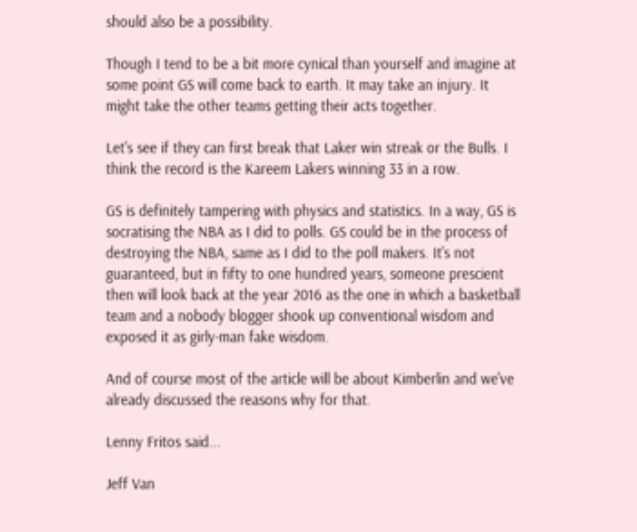should also be a possibility.

Though I tend to be a bit more cynical than yourself and imagine at some point GS will come back to earth. It may take an injury. It might take the other teams getting their acts together.

Let's see if they can first break that Laker win streak or the Bulls. I think the record is the Kareem Lakers winning 33 in a row.

GS is definitely tampering with physics and statistics. In a way, GS is socratising the NBA as I did to polls. GS could be in the process of destroying the NBA, same as I did to the poll makers. It's not guaranteed, but in fifty to one hundred years, someone prescient then will look back at the year 2016 as the one in which a basketball team and a nobody blogger shook up conventional wisdom and exposed it as girly-man fake wisdom.

And of course most of the article will be about Kimberlin and we've already discussed the reasons why for that.

Lenny Fritos said...

Jeff Van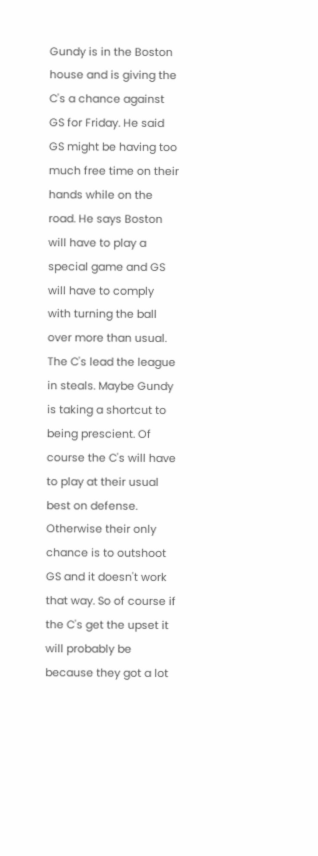Gundy is in the Boston house and is giving the C's a chance against GS for Friday. He said GS might be having too much free time on their hands while on the road. He says Boston will have to play a special game and GS will have to comply with turning the ball over more than usual. The C's lead the league in steals. Maybe Gundy is taking a shortcut to being prescient. Of course the C's will have to play at their usual best on defense. Otherwise their only chance is to outshoot GS and it doesn't work that way. So of course if the C's get the upset it will probably be because they got a lot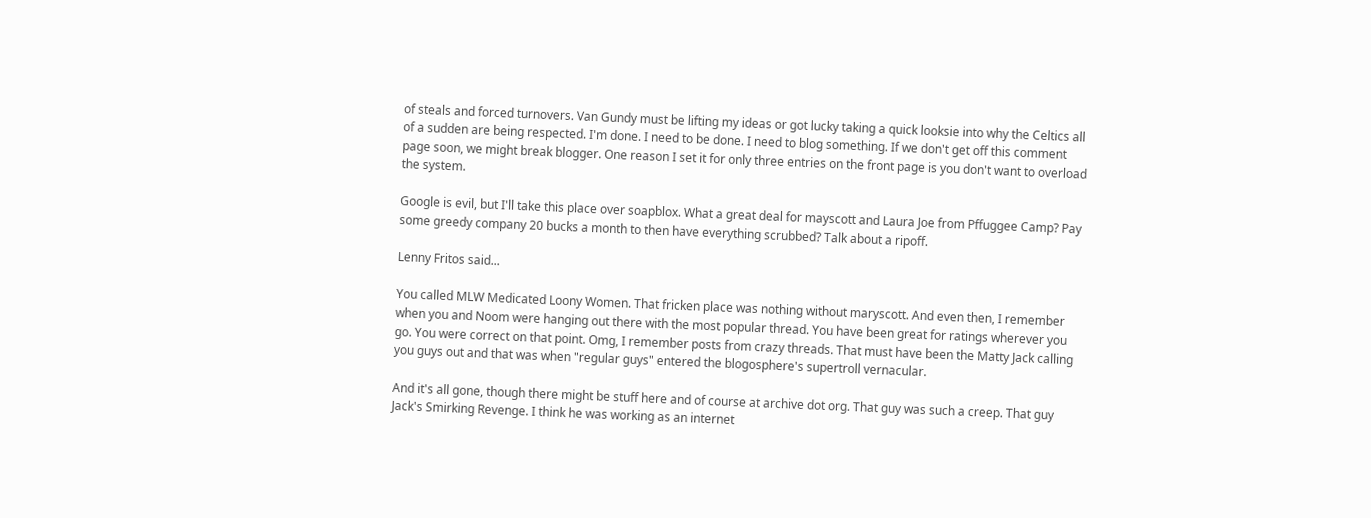of steals and forced turnovers. Van Gundy must be lifting my ideas or got lucky taking a quick looksie into why the Celtics all of a sudden are being respected. I'm done. I need to be done. I need to blog something. If we don't get off this comment page soon, we might break blogger. One reason I set it for only three entries on the front page is you don't want to overload the system.

Google is evil, but I'll take this place over soapblox. What a great deal for mayscott and Laura Joe from Pffuggee Camp? Pay some greedy company 20 bucks a month to then have everything scrubbed? Talk about a ripoff.

Lenny Fritos said...

You called MLW Medicated Loony Women. That fricken place was nothing without maryscott. And even then, I remember when you and Noom were hanging out there with the most popular thread. You have been great for ratings wherever you go. You were correct on that point. Omg, I remember posts from crazy threads. That must have been the Matty Jack calling you guys out and that was when "regular guys" entered the blogosphere's supertroll vernacular.

And it's all gone, though there might be stuff here and of course at archive dot org. That guy was such a creep. That guy Jack's Smirking Revenge. I think he was working as an internet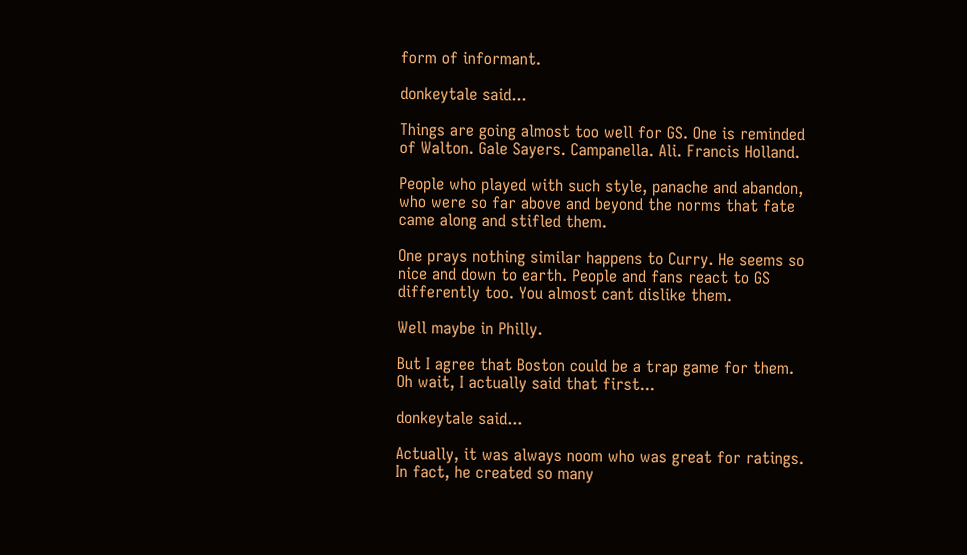form of informant.

donkeytale said...

Things are going almost too well for GS. One is reminded of Walton. Gale Sayers. Campanella. Ali. Francis Holland.

People who played with such style, panache and abandon, who were so far above and beyond the norms that fate came along and stifled them.

One prays nothing similar happens to Curry. He seems so nice and down to earth. People and fans react to GS differently too. You almost cant dislike them.

Well maybe in Philly.

But I agree that Boston could be a trap game for them. Oh wait, I actually said that first...

donkeytale said...

Actually, it was always noom who was great for ratings. In fact, he created so many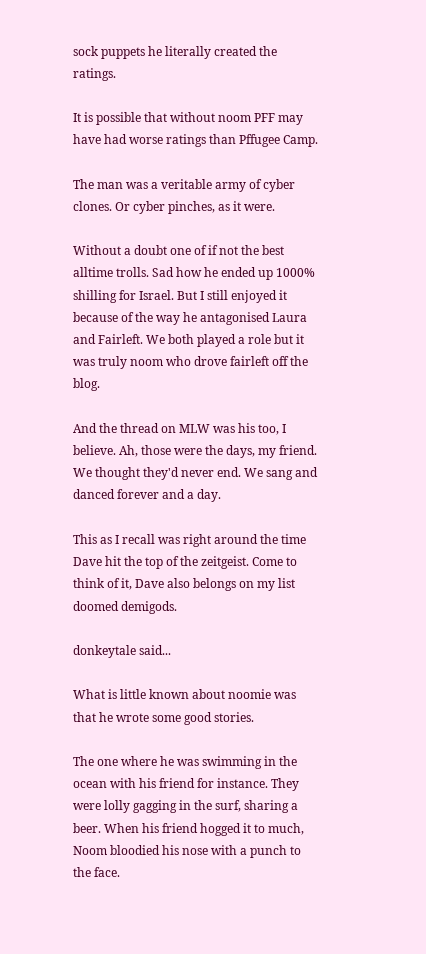sock puppets he literally created the ratings.

It is possible that without noom PFF may have had worse ratings than Pffugee Camp.

The man was a veritable army of cyber clones. Or cyber pinches, as it were.

Without a doubt one of if not the best alltime trolls. Sad how he ended up 1000% shilling for Israel. But I still enjoyed it because of the way he antagonised Laura and Fairleft. We both played a role but it was truly noom who drove fairleft off the blog.

And the thread on MLW was his too, I believe. Ah, those were the days, my friend. We thought they'd never end. We sang and danced forever and a day.

This as I recall was right around the time Dave hit the top of the zeitgeist. Come to think of it, Dave also belongs on my list doomed demigods.

donkeytale said...

What is little known about noomie was that he wrote some good stories.

The one where he was swimming in the ocean with his friend for instance. They were lolly gagging in the surf, sharing a beer. When his friend hogged it to much, Noom bloodied his nose with a punch to the face.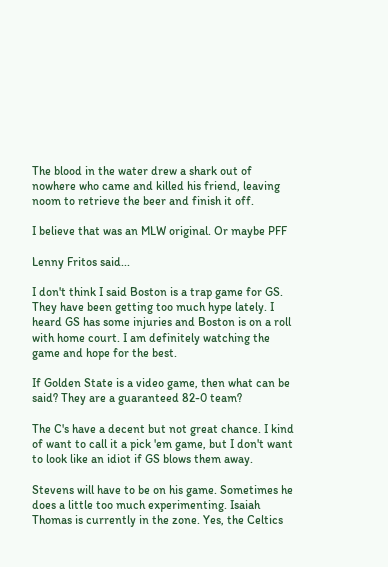The blood in the water drew a shark out of nowhere who came and killed his friend, leaving noom to retrieve the beer and finish it off.

I believe that was an MLW original. Or maybe PFF

Lenny Fritos said...

I don't think I said Boston is a trap game for GS. They have been getting too much hype lately. I heard GS has some injuries and Boston is on a roll with home court. I am definitely watching the game and hope for the best.

If Golden State is a video game, then what can be said? They are a guaranteed 82-0 team?

The C's have a decent but not great chance. I kind of want to call it a pick 'em game, but I don't want to look like an idiot if GS blows them away.

Stevens will have to be on his game. Sometimes he does a little too much experimenting. Isaiah Thomas is currently in the zone. Yes, the Celtics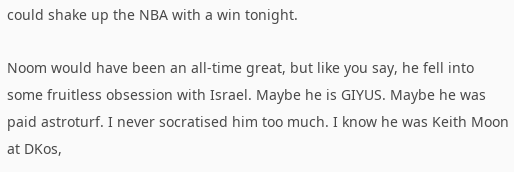could shake up the NBA with a win tonight.

Noom would have been an all-time great, but like you say, he fell into some fruitless obsession with Israel. Maybe he is GIYUS. Maybe he was paid astroturf. I never socratised him too much. I know he was Keith Moon at DKos,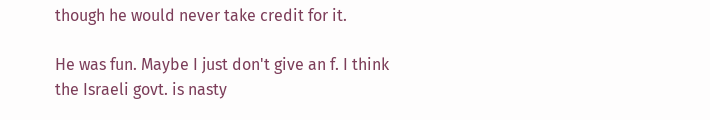though he would never take credit for it.

He was fun. Maybe I just don't give an f. I think the Israeli govt. is nasty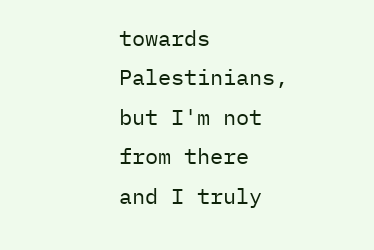towards Palestinians, but I'm not from there and I truly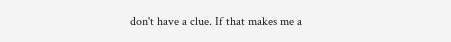don't have a clue. If that makes me a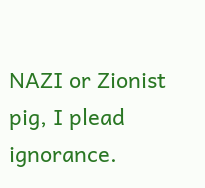NAZI or Zionist pig, I plead ignorance.